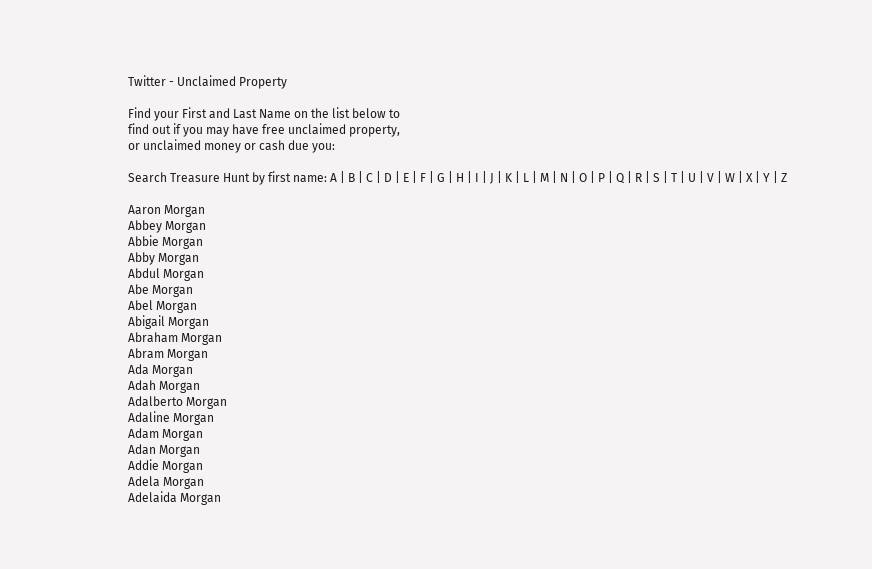Twitter - Unclaimed Property

Find your First and Last Name on the list below to
find out if you may have free unclaimed property,
or unclaimed money or cash due you:

Search Treasure Hunt by first name: A | B | C | D | E | F | G | H | I | J | K | L | M | N | O | P | Q | R | S | T | U | V | W | X | Y | Z

Aaron Morgan
Abbey Morgan
Abbie Morgan
Abby Morgan
Abdul Morgan
Abe Morgan
Abel Morgan
Abigail Morgan
Abraham Morgan
Abram Morgan
Ada Morgan
Adah Morgan
Adalberto Morgan
Adaline Morgan
Adam Morgan
Adan Morgan
Addie Morgan
Adela Morgan
Adelaida Morgan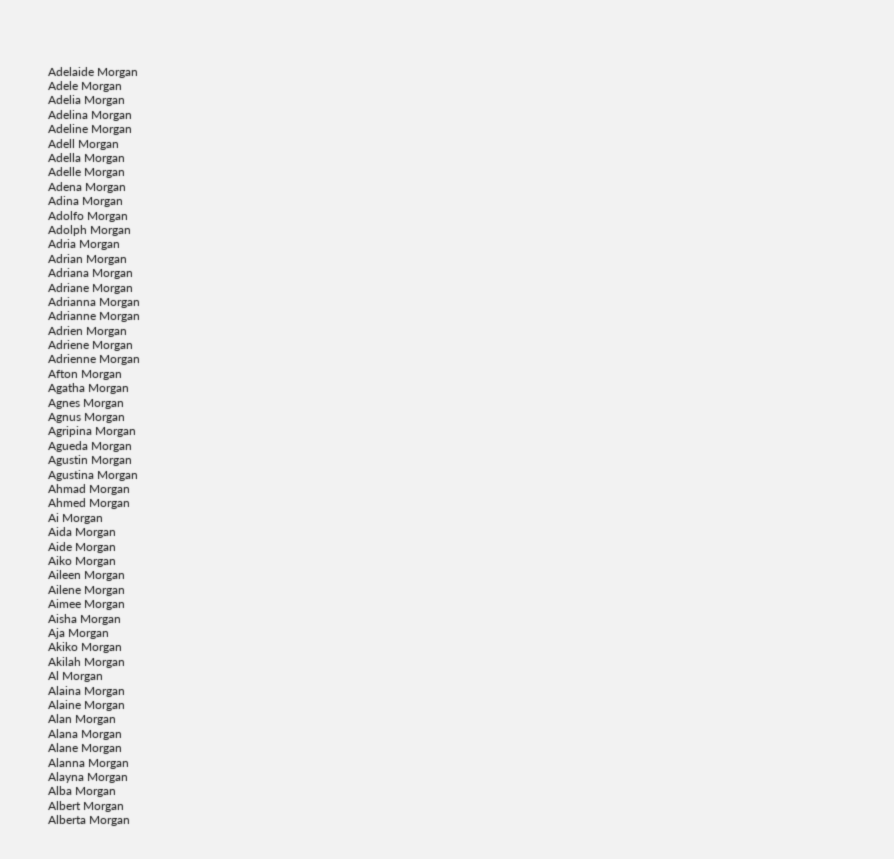Adelaide Morgan
Adele Morgan
Adelia Morgan
Adelina Morgan
Adeline Morgan
Adell Morgan
Adella Morgan
Adelle Morgan
Adena Morgan
Adina Morgan
Adolfo Morgan
Adolph Morgan
Adria Morgan
Adrian Morgan
Adriana Morgan
Adriane Morgan
Adrianna Morgan
Adrianne Morgan
Adrien Morgan
Adriene Morgan
Adrienne Morgan
Afton Morgan
Agatha Morgan
Agnes Morgan
Agnus Morgan
Agripina Morgan
Agueda Morgan
Agustin Morgan
Agustina Morgan
Ahmad Morgan
Ahmed Morgan
Ai Morgan
Aida Morgan
Aide Morgan
Aiko Morgan
Aileen Morgan
Ailene Morgan
Aimee Morgan
Aisha Morgan
Aja Morgan
Akiko Morgan
Akilah Morgan
Al Morgan
Alaina Morgan
Alaine Morgan
Alan Morgan
Alana Morgan
Alane Morgan
Alanna Morgan
Alayna Morgan
Alba Morgan
Albert Morgan
Alberta Morgan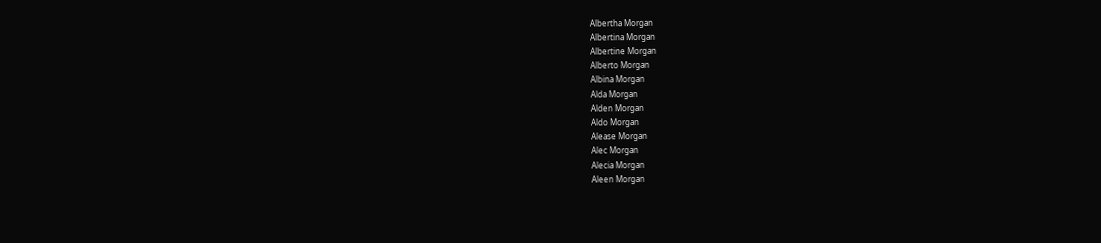Albertha Morgan
Albertina Morgan
Albertine Morgan
Alberto Morgan
Albina Morgan
Alda Morgan
Alden Morgan
Aldo Morgan
Alease Morgan
Alec Morgan
Alecia Morgan
Aleen Morgan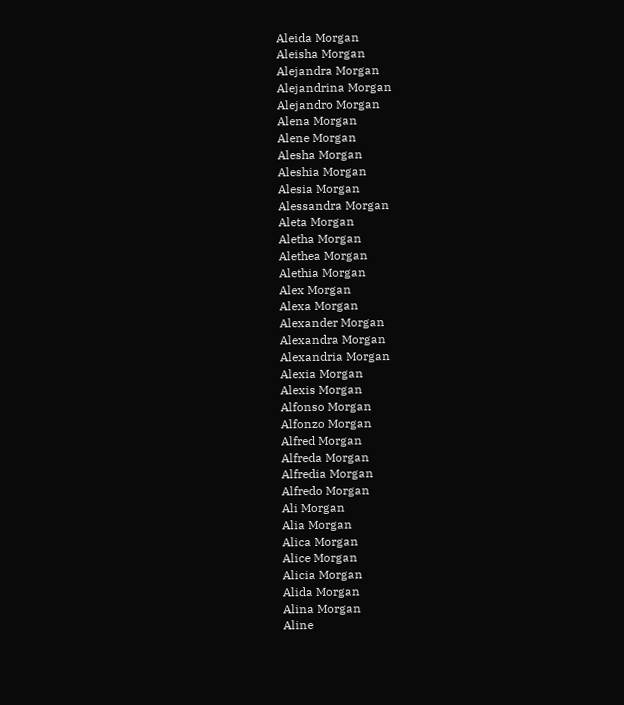Aleida Morgan
Aleisha Morgan
Alejandra Morgan
Alejandrina Morgan
Alejandro Morgan
Alena Morgan
Alene Morgan
Alesha Morgan
Aleshia Morgan
Alesia Morgan
Alessandra Morgan
Aleta Morgan
Aletha Morgan
Alethea Morgan
Alethia Morgan
Alex Morgan
Alexa Morgan
Alexander Morgan
Alexandra Morgan
Alexandria Morgan
Alexia Morgan
Alexis Morgan
Alfonso Morgan
Alfonzo Morgan
Alfred Morgan
Alfreda Morgan
Alfredia Morgan
Alfredo Morgan
Ali Morgan
Alia Morgan
Alica Morgan
Alice Morgan
Alicia Morgan
Alida Morgan
Alina Morgan
Aline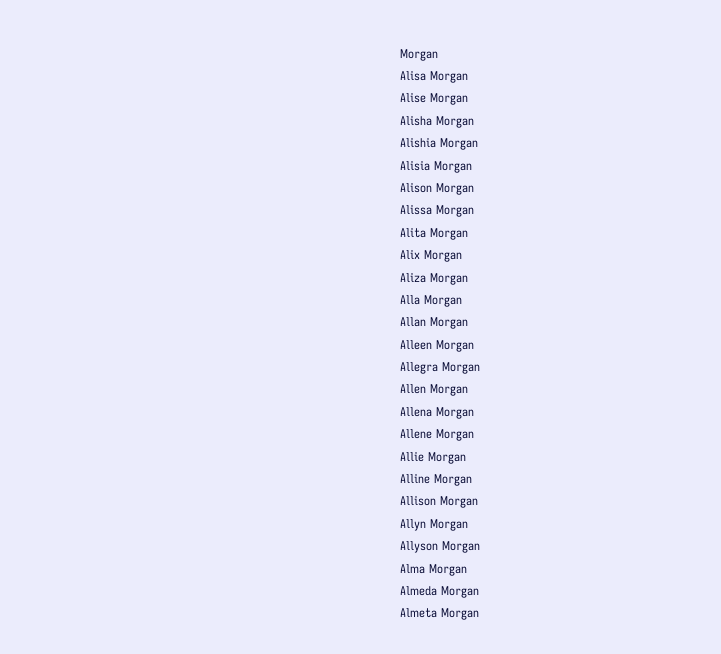Morgan
Alisa Morgan
Alise Morgan
Alisha Morgan
Alishia Morgan
Alisia Morgan
Alison Morgan
Alissa Morgan
Alita Morgan
Alix Morgan
Aliza Morgan
Alla Morgan
Allan Morgan
Alleen Morgan
Allegra Morgan
Allen Morgan
Allena Morgan
Allene Morgan
Allie Morgan
Alline Morgan
Allison Morgan
Allyn Morgan
Allyson Morgan
Alma Morgan
Almeda Morgan
Almeta Morgan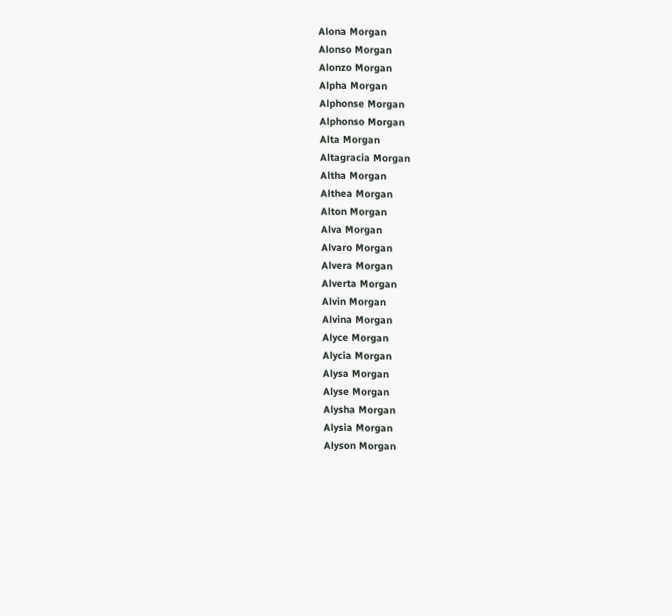Alona Morgan
Alonso Morgan
Alonzo Morgan
Alpha Morgan
Alphonse Morgan
Alphonso Morgan
Alta Morgan
Altagracia Morgan
Altha Morgan
Althea Morgan
Alton Morgan
Alva Morgan
Alvaro Morgan
Alvera Morgan
Alverta Morgan
Alvin Morgan
Alvina Morgan
Alyce Morgan
Alycia Morgan
Alysa Morgan
Alyse Morgan
Alysha Morgan
Alysia Morgan
Alyson Morgan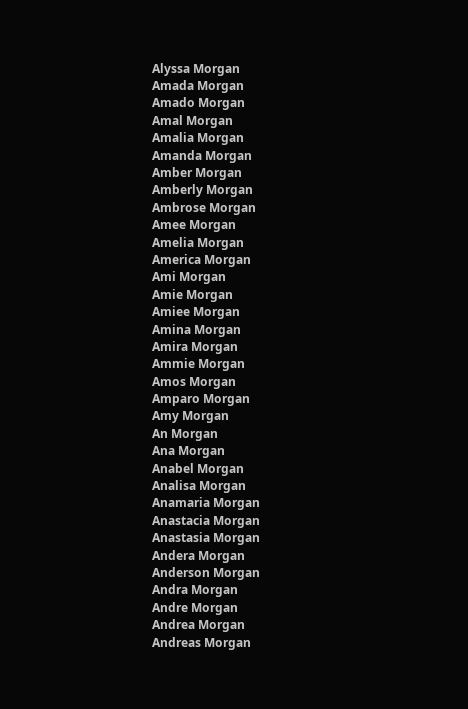Alyssa Morgan
Amada Morgan
Amado Morgan
Amal Morgan
Amalia Morgan
Amanda Morgan
Amber Morgan
Amberly Morgan
Ambrose Morgan
Amee Morgan
Amelia Morgan
America Morgan
Ami Morgan
Amie Morgan
Amiee Morgan
Amina Morgan
Amira Morgan
Ammie Morgan
Amos Morgan
Amparo Morgan
Amy Morgan
An Morgan
Ana Morgan
Anabel Morgan
Analisa Morgan
Anamaria Morgan
Anastacia Morgan
Anastasia Morgan
Andera Morgan
Anderson Morgan
Andra Morgan
Andre Morgan
Andrea Morgan
Andreas Morgan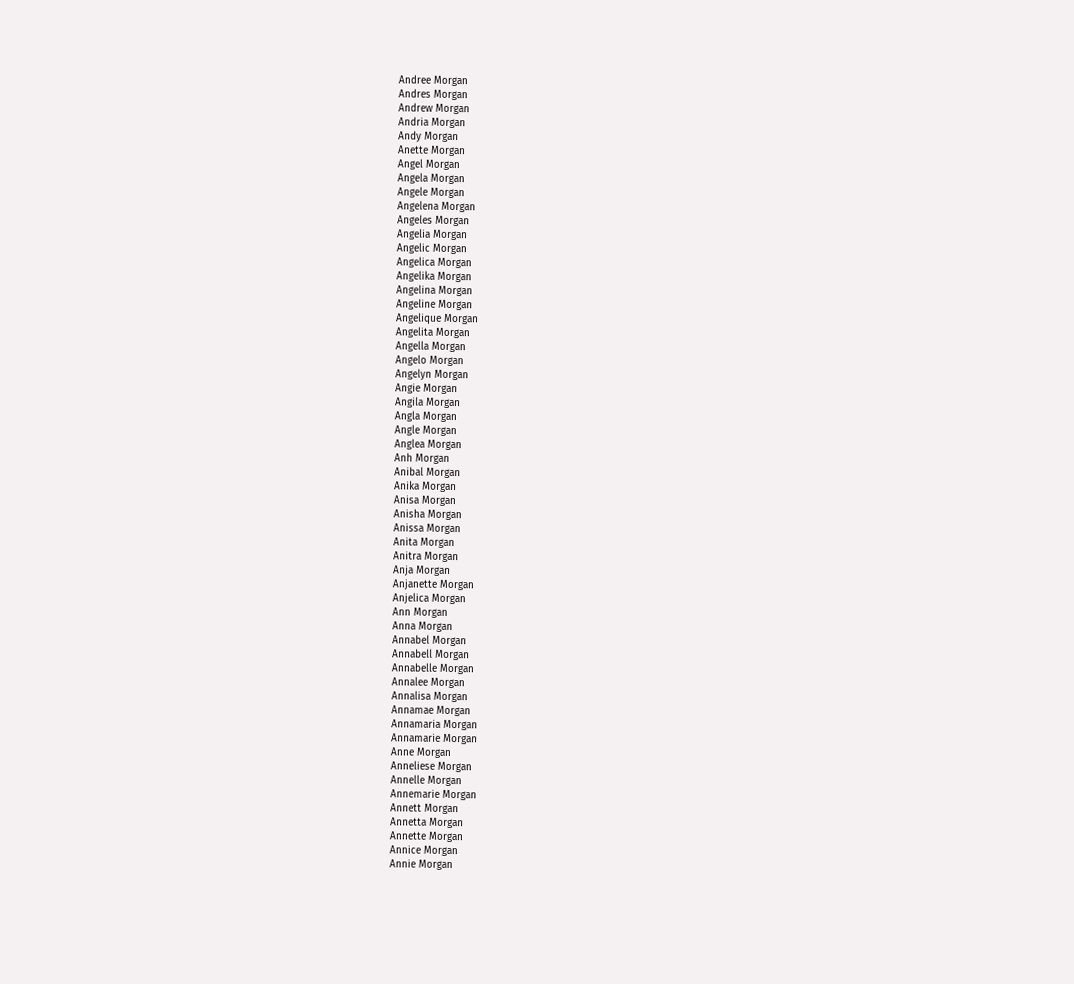Andree Morgan
Andres Morgan
Andrew Morgan
Andria Morgan
Andy Morgan
Anette Morgan
Angel Morgan
Angela Morgan
Angele Morgan
Angelena Morgan
Angeles Morgan
Angelia Morgan
Angelic Morgan
Angelica Morgan
Angelika Morgan
Angelina Morgan
Angeline Morgan
Angelique Morgan
Angelita Morgan
Angella Morgan
Angelo Morgan
Angelyn Morgan
Angie Morgan
Angila Morgan
Angla Morgan
Angle Morgan
Anglea Morgan
Anh Morgan
Anibal Morgan
Anika Morgan
Anisa Morgan
Anisha Morgan
Anissa Morgan
Anita Morgan
Anitra Morgan
Anja Morgan
Anjanette Morgan
Anjelica Morgan
Ann Morgan
Anna Morgan
Annabel Morgan
Annabell Morgan
Annabelle Morgan
Annalee Morgan
Annalisa Morgan
Annamae Morgan
Annamaria Morgan
Annamarie Morgan
Anne Morgan
Anneliese Morgan
Annelle Morgan
Annemarie Morgan
Annett Morgan
Annetta Morgan
Annette Morgan
Annice Morgan
Annie Morgan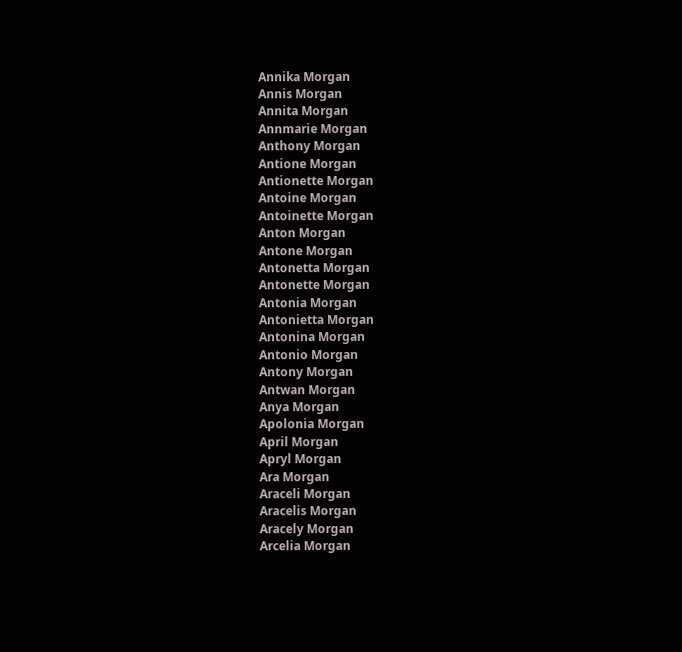Annika Morgan
Annis Morgan
Annita Morgan
Annmarie Morgan
Anthony Morgan
Antione Morgan
Antionette Morgan
Antoine Morgan
Antoinette Morgan
Anton Morgan
Antone Morgan
Antonetta Morgan
Antonette Morgan
Antonia Morgan
Antonietta Morgan
Antonina Morgan
Antonio Morgan
Antony Morgan
Antwan Morgan
Anya Morgan
Apolonia Morgan
April Morgan
Apryl Morgan
Ara Morgan
Araceli Morgan
Aracelis Morgan
Aracely Morgan
Arcelia Morgan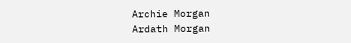Archie Morgan
Ardath Morgan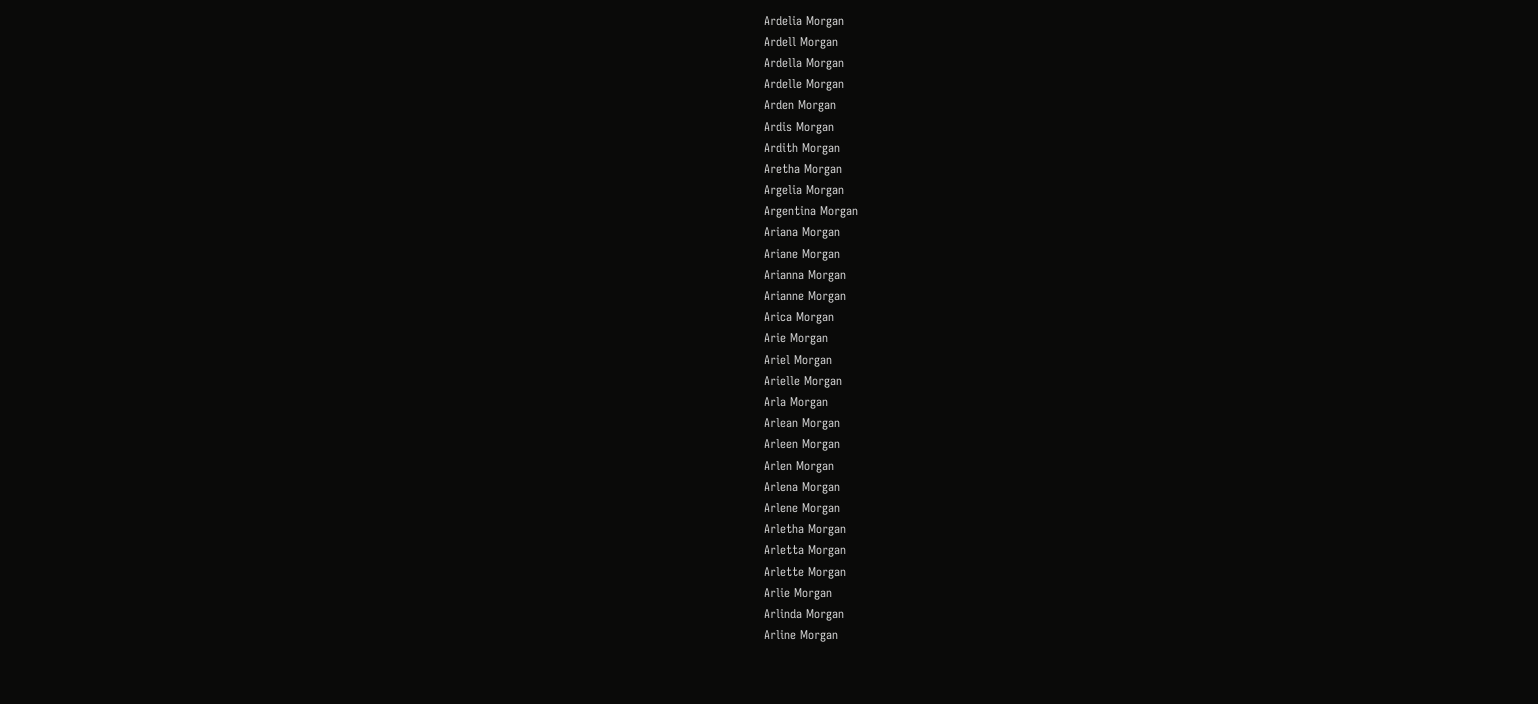Ardelia Morgan
Ardell Morgan
Ardella Morgan
Ardelle Morgan
Arden Morgan
Ardis Morgan
Ardith Morgan
Aretha Morgan
Argelia Morgan
Argentina Morgan
Ariana Morgan
Ariane Morgan
Arianna Morgan
Arianne Morgan
Arica Morgan
Arie Morgan
Ariel Morgan
Arielle Morgan
Arla Morgan
Arlean Morgan
Arleen Morgan
Arlen Morgan
Arlena Morgan
Arlene Morgan
Arletha Morgan
Arletta Morgan
Arlette Morgan
Arlie Morgan
Arlinda Morgan
Arline Morgan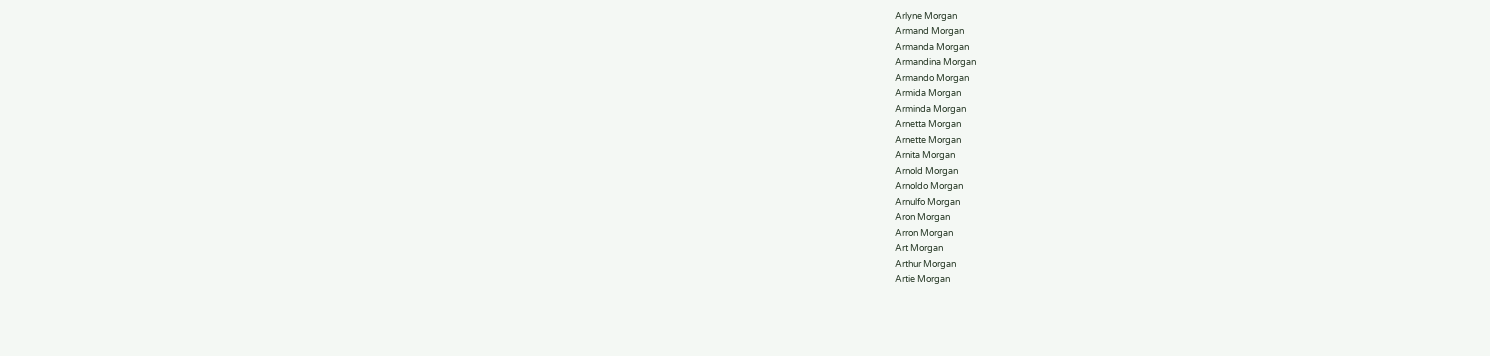Arlyne Morgan
Armand Morgan
Armanda Morgan
Armandina Morgan
Armando Morgan
Armida Morgan
Arminda Morgan
Arnetta Morgan
Arnette Morgan
Arnita Morgan
Arnold Morgan
Arnoldo Morgan
Arnulfo Morgan
Aron Morgan
Arron Morgan
Art Morgan
Arthur Morgan
Artie Morgan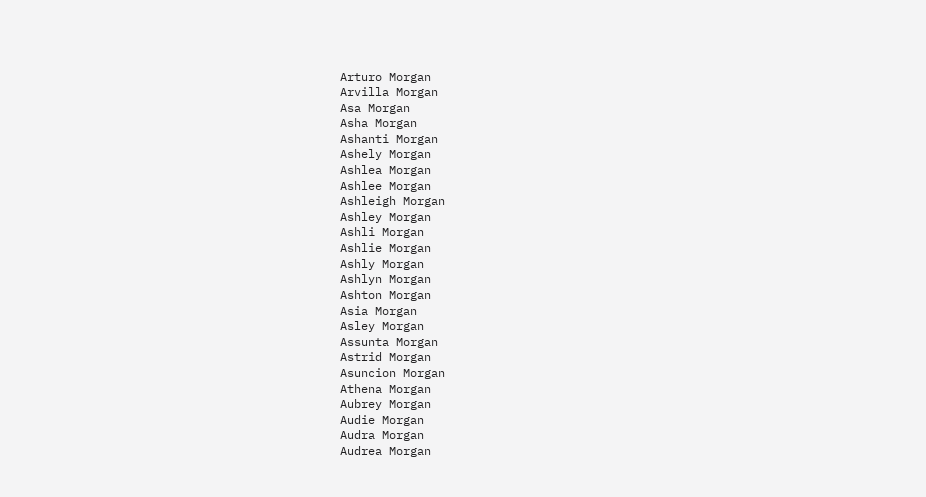Arturo Morgan
Arvilla Morgan
Asa Morgan
Asha Morgan
Ashanti Morgan
Ashely Morgan
Ashlea Morgan
Ashlee Morgan
Ashleigh Morgan
Ashley Morgan
Ashli Morgan
Ashlie Morgan
Ashly Morgan
Ashlyn Morgan
Ashton Morgan
Asia Morgan
Asley Morgan
Assunta Morgan
Astrid Morgan
Asuncion Morgan
Athena Morgan
Aubrey Morgan
Audie Morgan
Audra Morgan
Audrea Morgan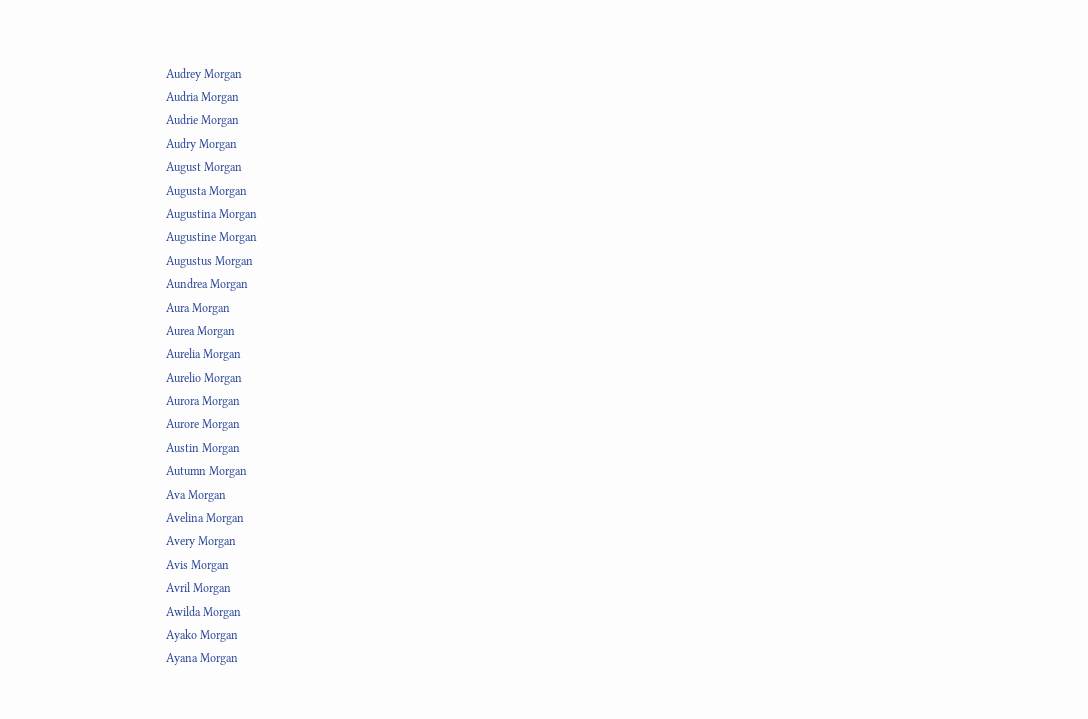Audrey Morgan
Audria Morgan
Audrie Morgan
Audry Morgan
August Morgan
Augusta Morgan
Augustina Morgan
Augustine Morgan
Augustus Morgan
Aundrea Morgan
Aura Morgan
Aurea Morgan
Aurelia Morgan
Aurelio Morgan
Aurora Morgan
Aurore Morgan
Austin Morgan
Autumn Morgan
Ava Morgan
Avelina Morgan
Avery Morgan
Avis Morgan
Avril Morgan
Awilda Morgan
Ayako Morgan
Ayana Morgan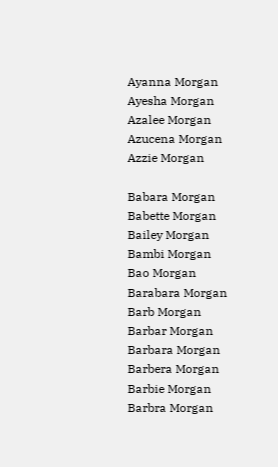Ayanna Morgan
Ayesha Morgan
Azalee Morgan
Azucena Morgan
Azzie Morgan

Babara Morgan
Babette Morgan
Bailey Morgan
Bambi Morgan
Bao Morgan
Barabara Morgan
Barb Morgan
Barbar Morgan
Barbara Morgan
Barbera Morgan
Barbie Morgan
Barbra Morgan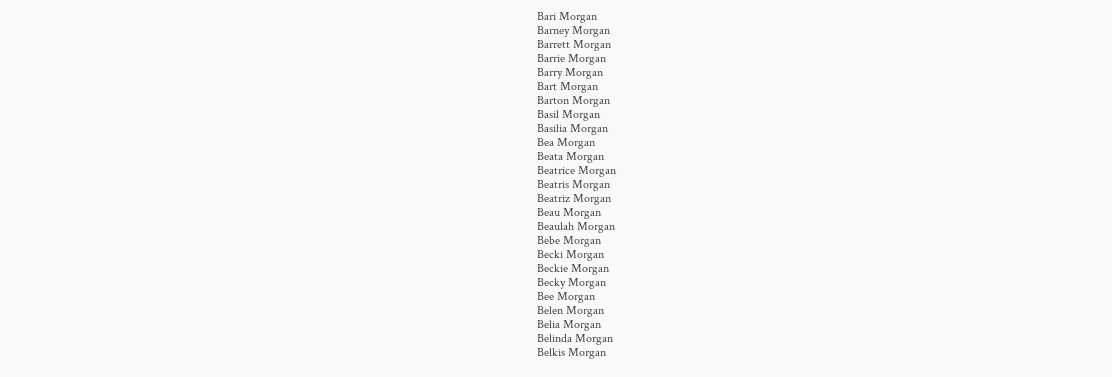Bari Morgan
Barney Morgan
Barrett Morgan
Barrie Morgan
Barry Morgan
Bart Morgan
Barton Morgan
Basil Morgan
Basilia Morgan
Bea Morgan
Beata Morgan
Beatrice Morgan
Beatris Morgan
Beatriz Morgan
Beau Morgan
Beaulah Morgan
Bebe Morgan
Becki Morgan
Beckie Morgan
Becky Morgan
Bee Morgan
Belen Morgan
Belia Morgan
Belinda Morgan
Belkis Morgan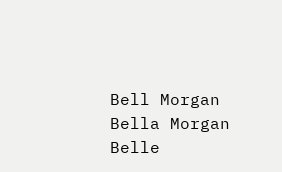Bell Morgan
Bella Morgan
Belle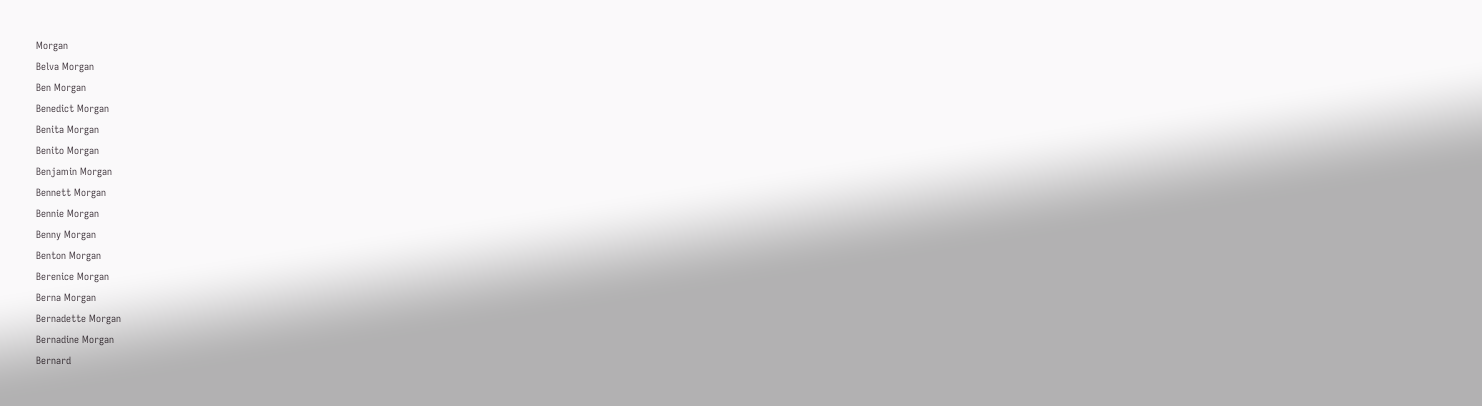Morgan
Belva Morgan
Ben Morgan
Benedict Morgan
Benita Morgan
Benito Morgan
Benjamin Morgan
Bennett Morgan
Bennie Morgan
Benny Morgan
Benton Morgan
Berenice Morgan
Berna Morgan
Bernadette Morgan
Bernadine Morgan
Bernard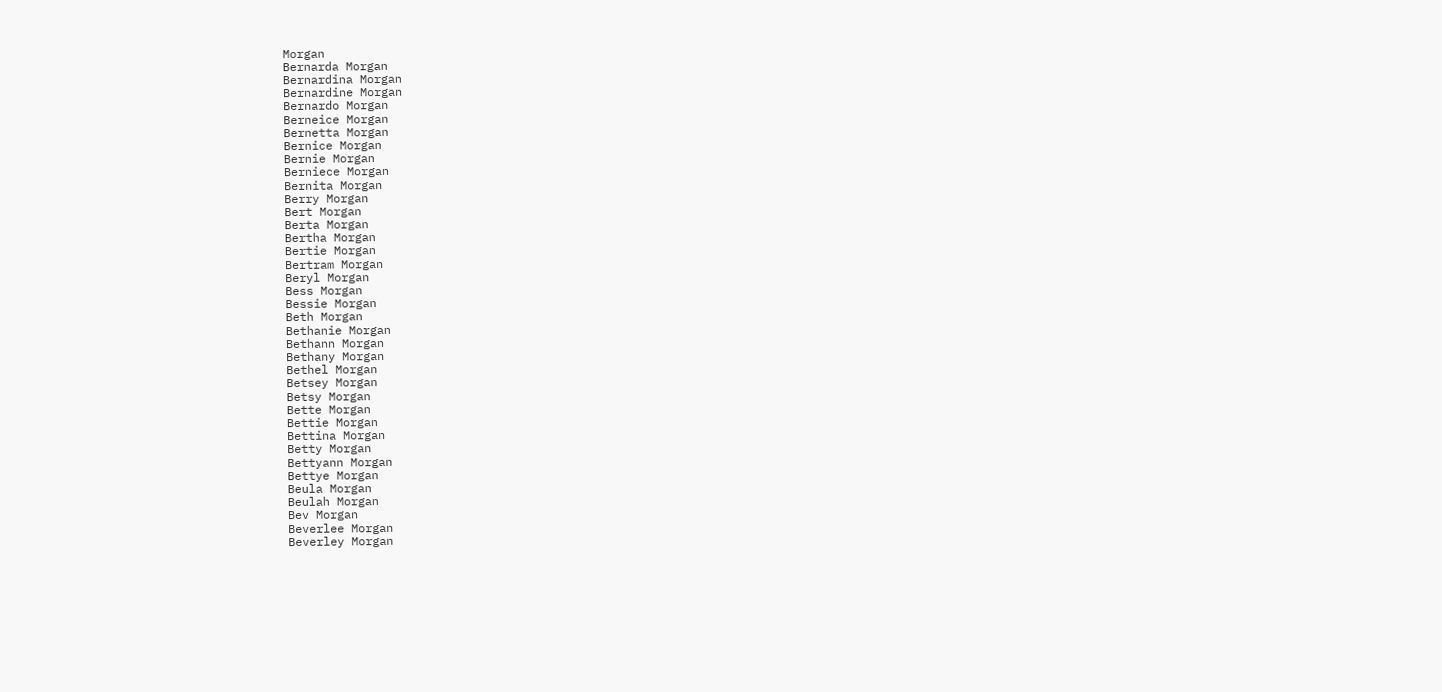Morgan
Bernarda Morgan
Bernardina Morgan
Bernardine Morgan
Bernardo Morgan
Berneice Morgan
Bernetta Morgan
Bernice Morgan
Bernie Morgan
Berniece Morgan
Bernita Morgan
Berry Morgan
Bert Morgan
Berta Morgan
Bertha Morgan
Bertie Morgan
Bertram Morgan
Beryl Morgan
Bess Morgan
Bessie Morgan
Beth Morgan
Bethanie Morgan
Bethann Morgan
Bethany Morgan
Bethel Morgan
Betsey Morgan
Betsy Morgan
Bette Morgan
Bettie Morgan
Bettina Morgan
Betty Morgan
Bettyann Morgan
Bettye Morgan
Beula Morgan
Beulah Morgan
Bev Morgan
Beverlee Morgan
Beverley Morgan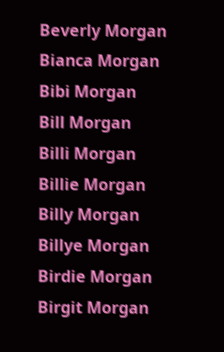Beverly Morgan
Bianca Morgan
Bibi Morgan
Bill Morgan
Billi Morgan
Billie Morgan
Billy Morgan
Billye Morgan
Birdie Morgan
Birgit Morgan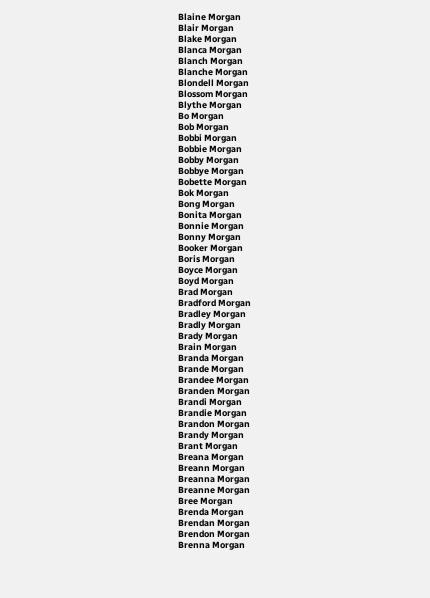Blaine Morgan
Blair Morgan
Blake Morgan
Blanca Morgan
Blanch Morgan
Blanche Morgan
Blondell Morgan
Blossom Morgan
Blythe Morgan
Bo Morgan
Bob Morgan
Bobbi Morgan
Bobbie Morgan
Bobby Morgan
Bobbye Morgan
Bobette Morgan
Bok Morgan
Bong Morgan
Bonita Morgan
Bonnie Morgan
Bonny Morgan
Booker Morgan
Boris Morgan
Boyce Morgan
Boyd Morgan
Brad Morgan
Bradford Morgan
Bradley Morgan
Bradly Morgan
Brady Morgan
Brain Morgan
Branda Morgan
Brande Morgan
Brandee Morgan
Branden Morgan
Brandi Morgan
Brandie Morgan
Brandon Morgan
Brandy Morgan
Brant Morgan
Breana Morgan
Breann Morgan
Breanna Morgan
Breanne Morgan
Bree Morgan
Brenda Morgan
Brendan Morgan
Brendon Morgan
Brenna Morgan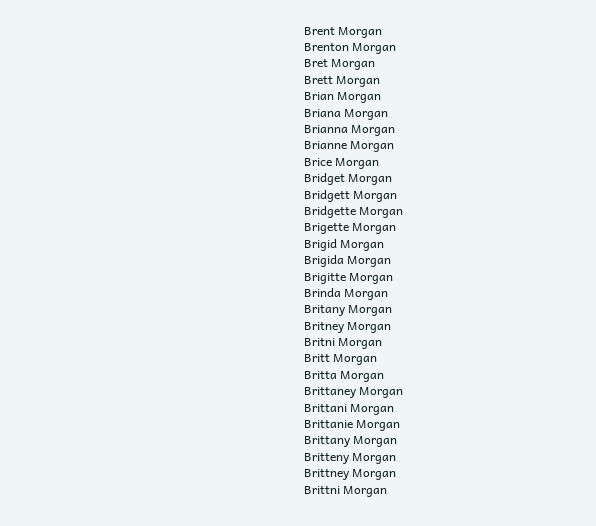Brent Morgan
Brenton Morgan
Bret Morgan
Brett Morgan
Brian Morgan
Briana Morgan
Brianna Morgan
Brianne Morgan
Brice Morgan
Bridget Morgan
Bridgett Morgan
Bridgette Morgan
Brigette Morgan
Brigid Morgan
Brigida Morgan
Brigitte Morgan
Brinda Morgan
Britany Morgan
Britney Morgan
Britni Morgan
Britt Morgan
Britta Morgan
Brittaney Morgan
Brittani Morgan
Brittanie Morgan
Brittany Morgan
Britteny Morgan
Brittney Morgan
Brittni Morgan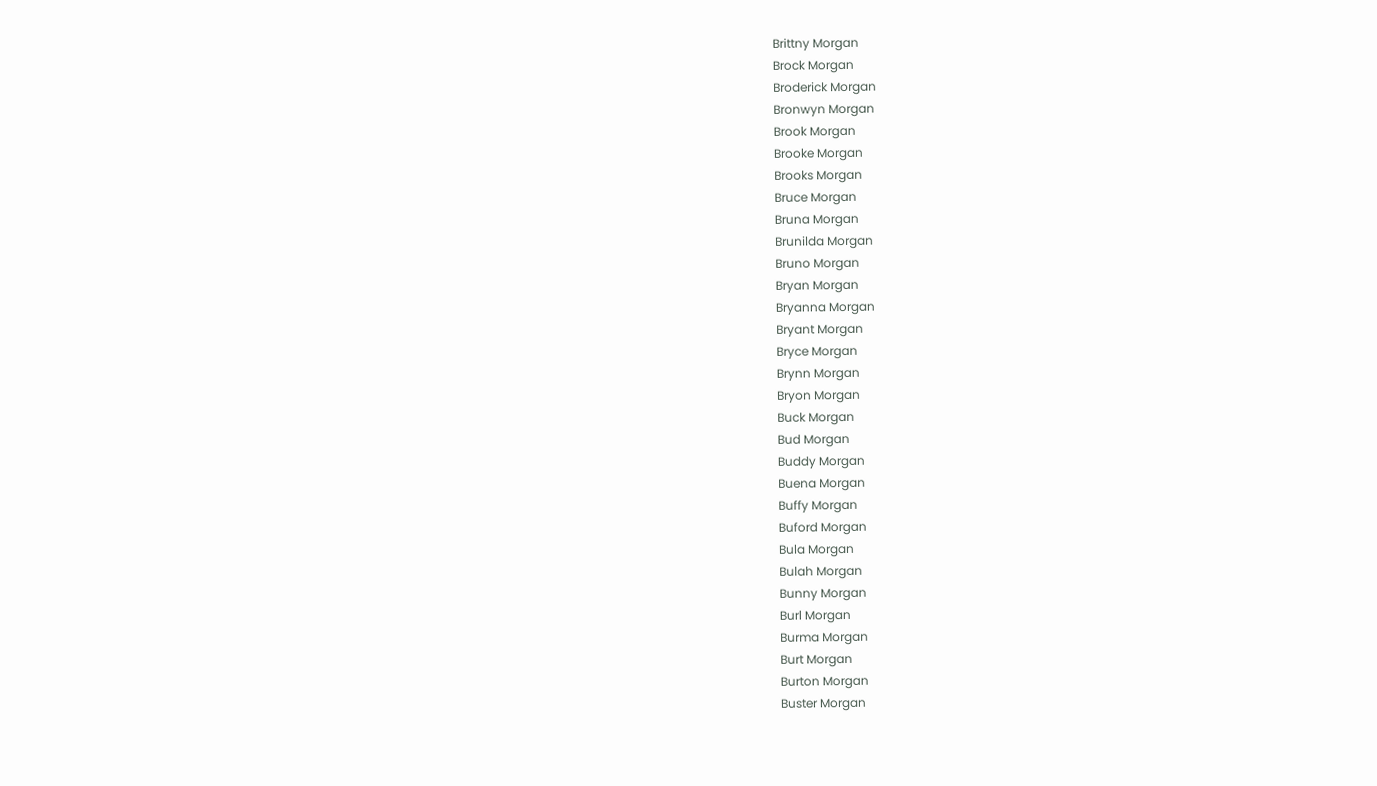Brittny Morgan
Brock Morgan
Broderick Morgan
Bronwyn Morgan
Brook Morgan
Brooke Morgan
Brooks Morgan
Bruce Morgan
Bruna Morgan
Brunilda Morgan
Bruno Morgan
Bryan Morgan
Bryanna Morgan
Bryant Morgan
Bryce Morgan
Brynn Morgan
Bryon Morgan
Buck Morgan
Bud Morgan
Buddy Morgan
Buena Morgan
Buffy Morgan
Buford Morgan
Bula Morgan
Bulah Morgan
Bunny Morgan
Burl Morgan
Burma Morgan
Burt Morgan
Burton Morgan
Buster Morgan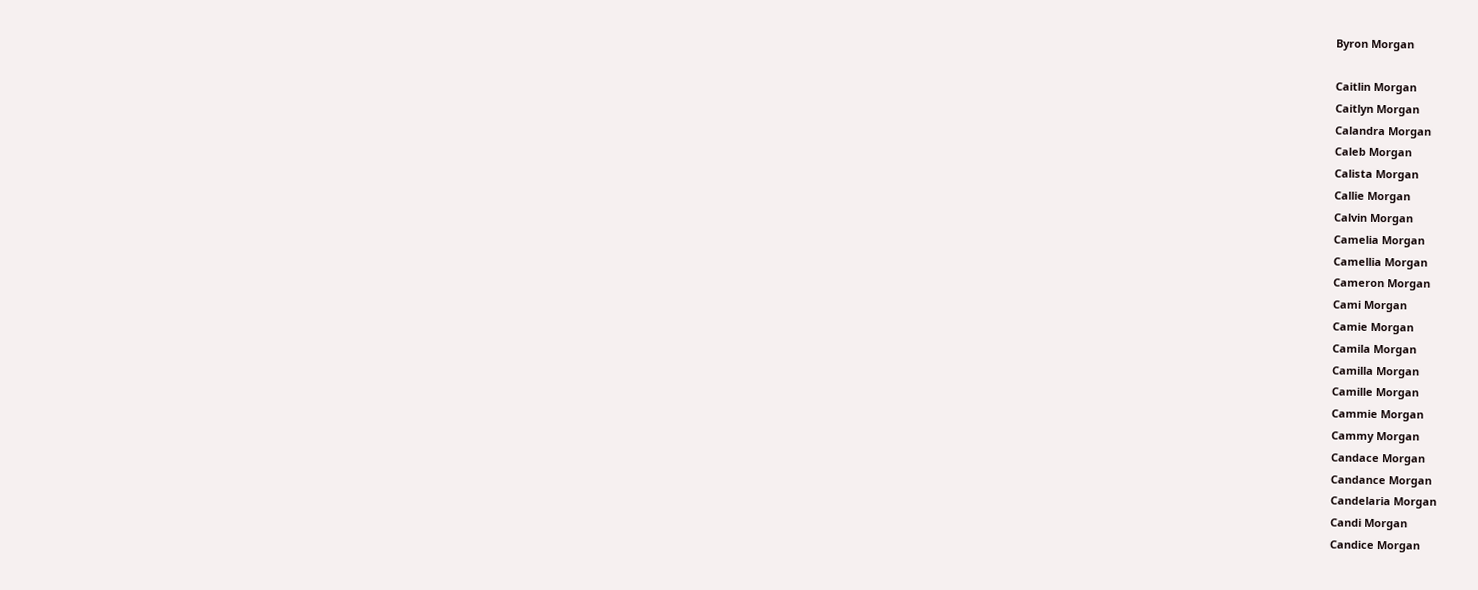Byron Morgan

Caitlin Morgan
Caitlyn Morgan
Calandra Morgan
Caleb Morgan
Calista Morgan
Callie Morgan
Calvin Morgan
Camelia Morgan
Camellia Morgan
Cameron Morgan
Cami Morgan
Camie Morgan
Camila Morgan
Camilla Morgan
Camille Morgan
Cammie Morgan
Cammy Morgan
Candace Morgan
Candance Morgan
Candelaria Morgan
Candi Morgan
Candice Morgan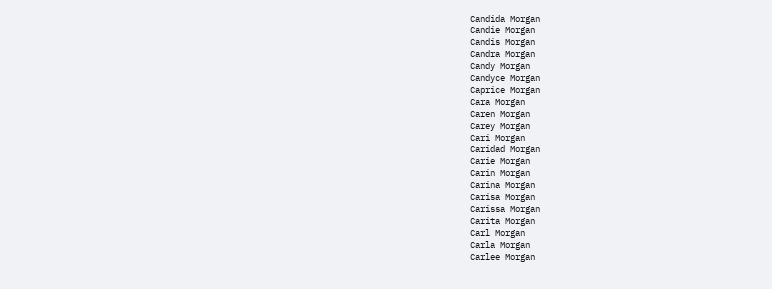Candida Morgan
Candie Morgan
Candis Morgan
Candra Morgan
Candy Morgan
Candyce Morgan
Caprice Morgan
Cara Morgan
Caren Morgan
Carey Morgan
Cari Morgan
Caridad Morgan
Carie Morgan
Carin Morgan
Carina Morgan
Carisa Morgan
Carissa Morgan
Carita Morgan
Carl Morgan
Carla Morgan
Carlee Morgan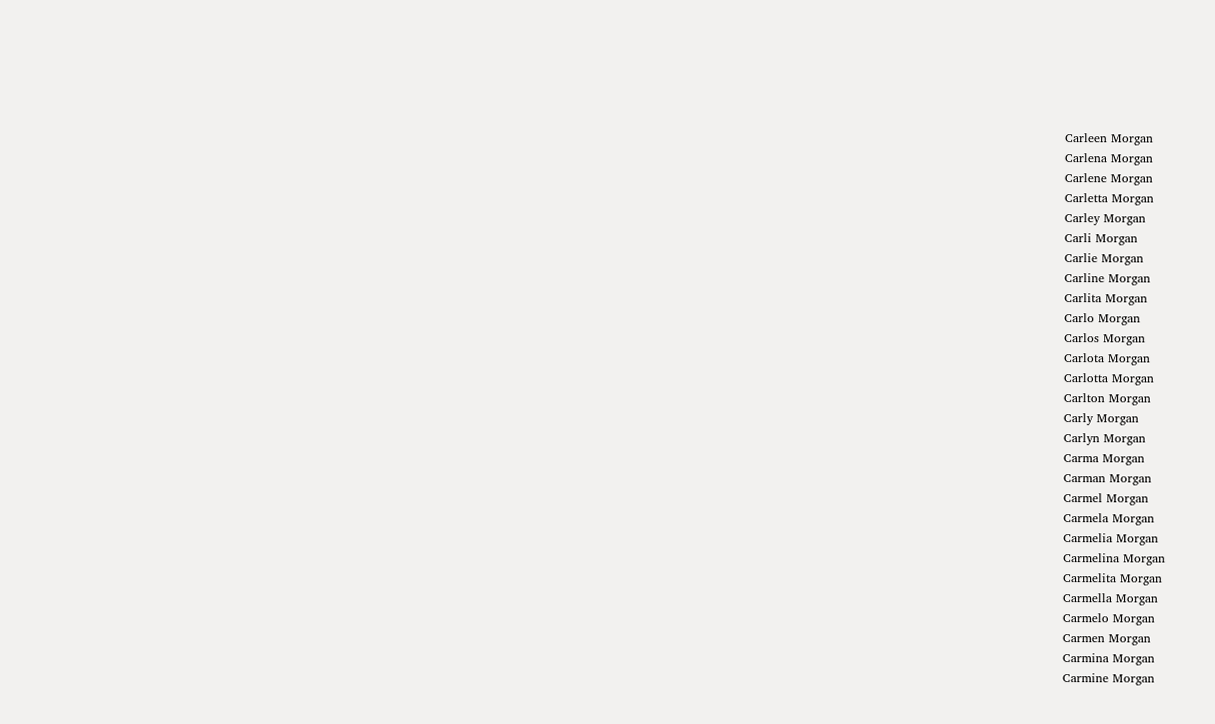Carleen Morgan
Carlena Morgan
Carlene Morgan
Carletta Morgan
Carley Morgan
Carli Morgan
Carlie Morgan
Carline Morgan
Carlita Morgan
Carlo Morgan
Carlos Morgan
Carlota Morgan
Carlotta Morgan
Carlton Morgan
Carly Morgan
Carlyn Morgan
Carma Morgan
Carman Morgan
Carmel Morgan
Carmela Morgan
Carmelia Morgan
Carmelina Morgan
Carmelita Morgan
Carmella Morgan
Carmelo Morgan
Carmen Morgan
Carmina Morgan
Carmine Morgan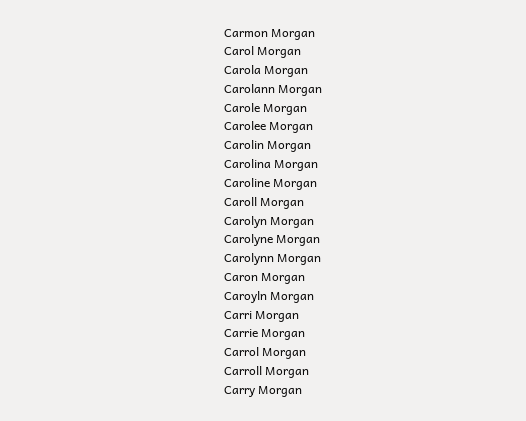Carmon Morgan
Carol Morgan
Carola Morgan
Carolann Morgan
Carole Morgan
Carolee Morgan
Carolin Morgan
Carolina Morgan
Caroline Morgan
Caroll Morgan
Carolyn Morgan
Carolyne Morgan
Carolynn Morgan
Caron Morgan
Caroyln Morgan
Carri Morgan
Carrie Morgan
Carrol Morgan
Carroll Morgan
Carry Morgan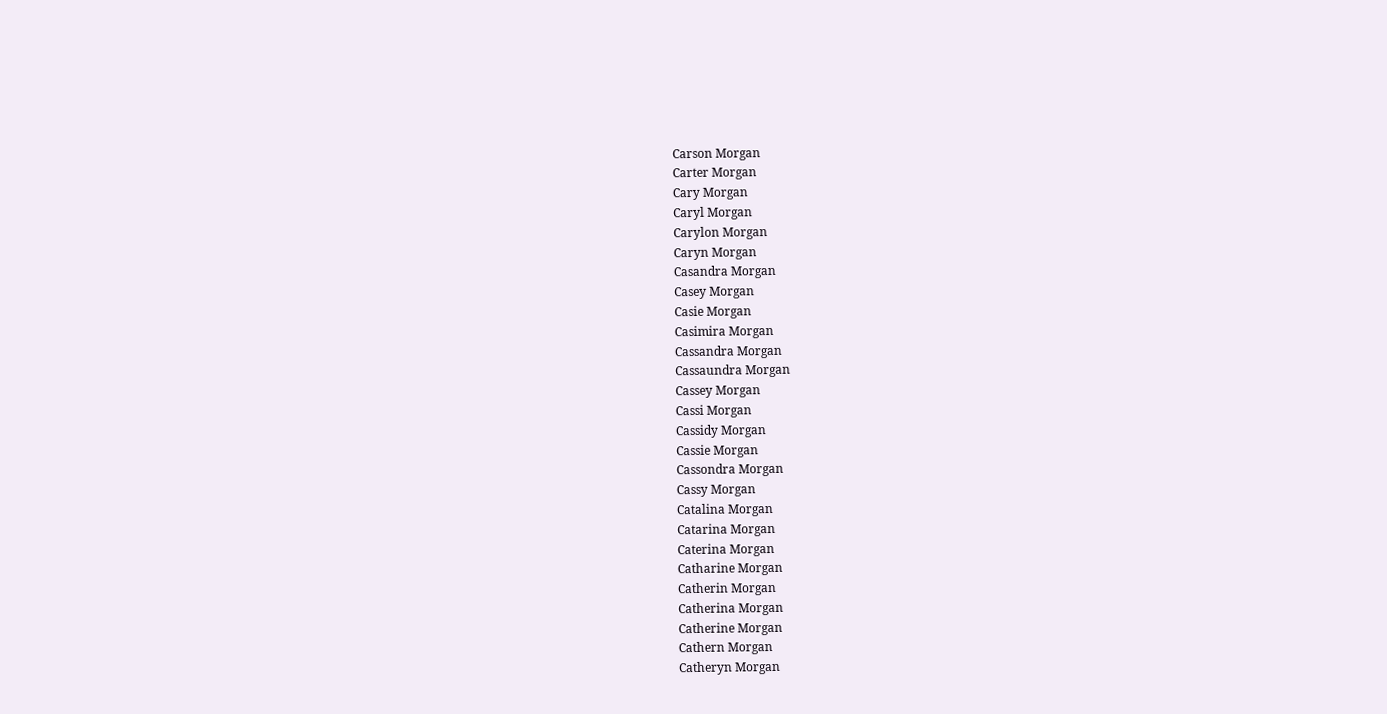Carson Morgan
Carter Morgan
Cary Morgan
Caryl Morgan
Carylon Morgan
Caryn Morgan
Casandra Morgan
Casey Morgan
Casie Morgan
Casimira Morgan
Cassandra Morgan
Cassaundra Morgan
Cassey Morgan
Cassi Morgan
Cassidy Morgan
Cassie Morgan
Cassondra Morgan
Cassy Morgan
Catalina Morgan
Catarina Morgan
Caterina Morgan
Catharine Morgan
Catherin Morgan
Catherina Morgan
Catherine Morgan
Cathern Morgan
Catheryn Morgan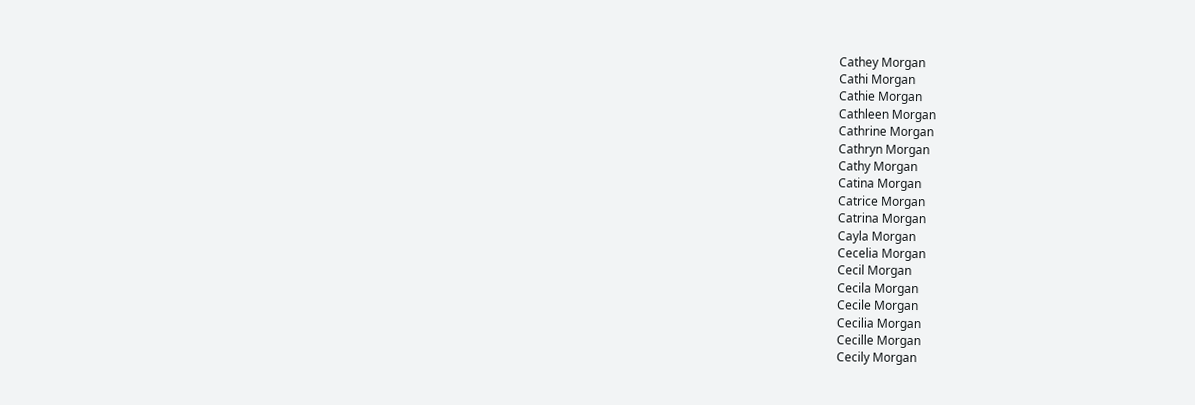Cathey Morgan
Cathi Morgan
Cathie Morgan
Cathleen Morgan
Cathrine Morgan
Cathryn Morgan
Cathy Morgan
Catina Morgan
Catrice Morgan
Catrina Morgan
Cayla Morgan
Cecelia Morgan
Cecil Morgan
Cecila Morgan
Cecile Morgan
Cecilia Morgan
Cecille Morgan
Cecily Morgan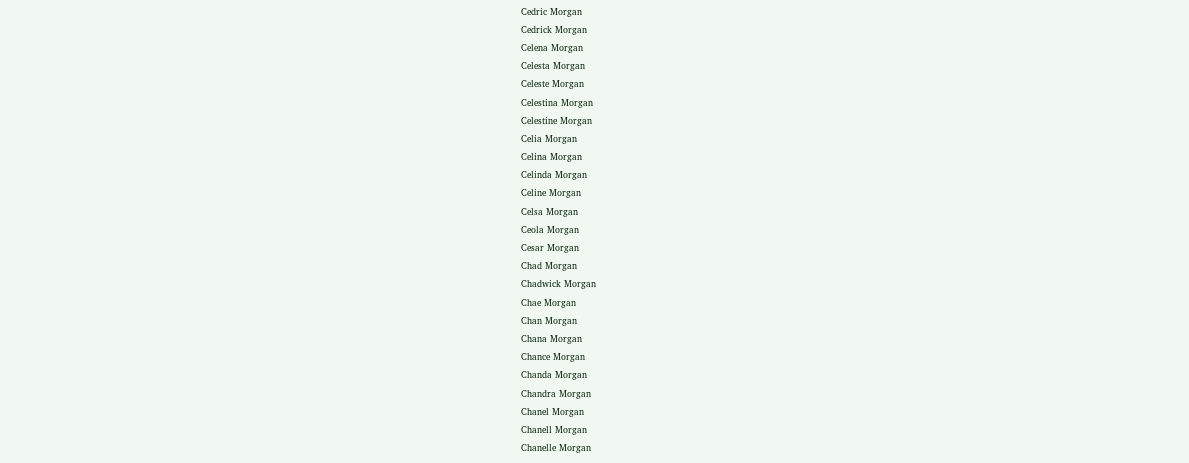Cedric Morgan
Cedrick Morgan
Celena Morgan
Celesta Morgan
Celeste Morgan
Celestina Morgan
Celestine Morgan
Celia Morgan
Celina Morgan
Celinda Morgan
Celine Morgan
Celsa Morgan
Ceola Morgan
Cesar Morgan
Chad Morgan
Chadwick Morgan
Chae Morgan
Chan Morgan
Chana Morgan
Chance Morgan
Chanda Morgan
Chandra Morgan
Chanel Morgan
Chanell Morgan
Chanelle Morgan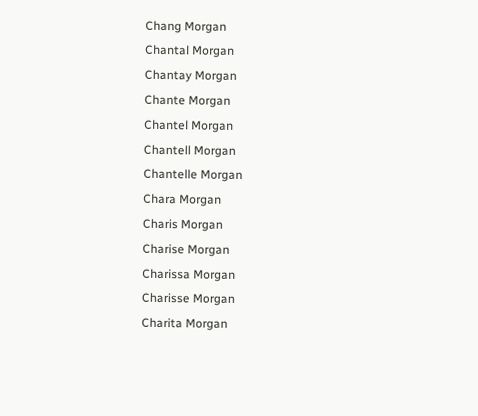Chang Morgan
Chantal Morgan
Chantay Morgan
Chante Morgan
Chantel Morgan
Chantell Morgan
Chantelle Morgan
Chara Morgan
Charis Morgan
Charise Morgan
Charissa Morgan
Charisse Morgan
Charita Morgan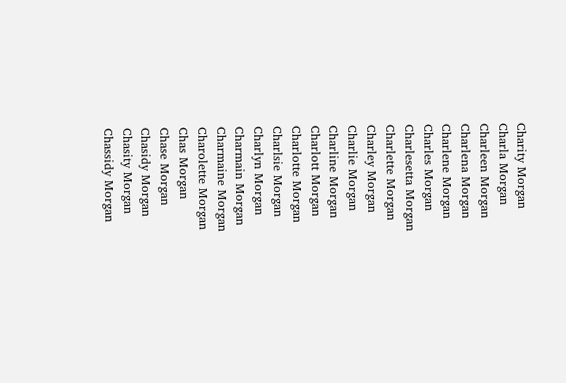Charity Morgan
Charla Morgan
Charleen Morgan
Charlena Morgan
Charlene Morgan
Charles Morgan
Charlesetta Morgan
Charlette Morgan
Charley Morgan
Charlie Morgan
Charline Morgan
Charlott Morgan
Charlotte Morgan
Charlsie Morgan
Charlyn Morgan
Charmain Morgan
Charmaine Morgan
Charolette Morgan
Chas Morgan
Chase Morgan
Chasidy Morgan
Chasity Morgan
Chassidy Morgan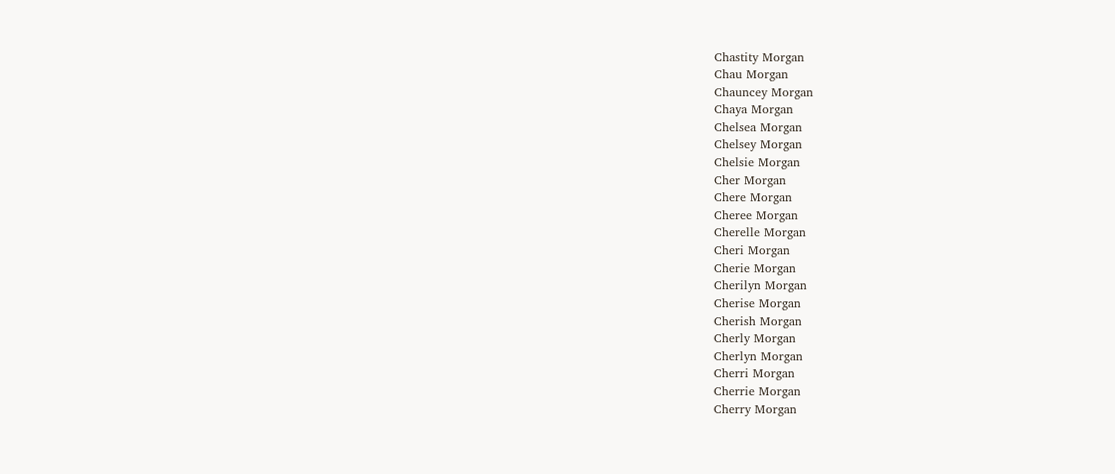Chastity Morgan
Chau Morgan
Chauncey Morgan
Chaya Morgan
Chelsea Morgan
Chelsey Morgan
Chelsie Morgan
Cher Morgan
Chere Morgan
Cheree Morgan
Cherelle Morgan
Cheri Morgan
Cherie Morgan
Cherilyn Morgan
Cherise Morgan
Cherish Morgan
Cherly Morgan
Cherlyn Morgan
Cherri Morgan
Cherrie Morgan
Cherry Morgan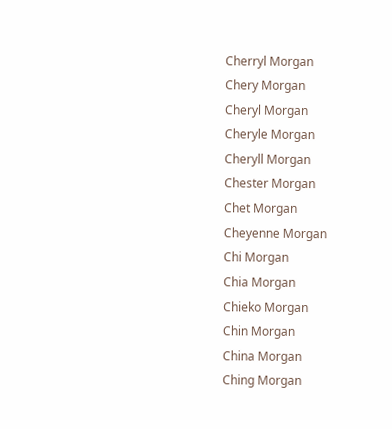Cherryl Morgan
Chery Morgan
Cheryl Morgan
Cheryle Morgan
Cheryll Morgan
Chester Morgan
Chet Morgan
Cheyenne Morgan
Chi Morgan
Chia Morgan
Chieko Morgan
Chin Morgan
China Morgan
Ching Morgan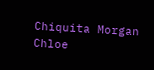Chiquita Morgan
Chloe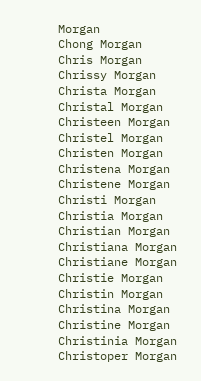Morgan
Chong Morgan
Chris Morgan
Chrissy Morgan
Christa Morgan
Christal Morgan
Christeen Morgan
Christel Morgan
Christen Morgan
Christena Morgan
Christene Morgan
Christi Morgan
Christia Morgan
Christian Morgan
Christiana Morgan
Christiane Morgan
Christie Morgan
Christin Morgan
Christina Morgan
Christine Morgan
Christinia Morgan
Christoper Morgan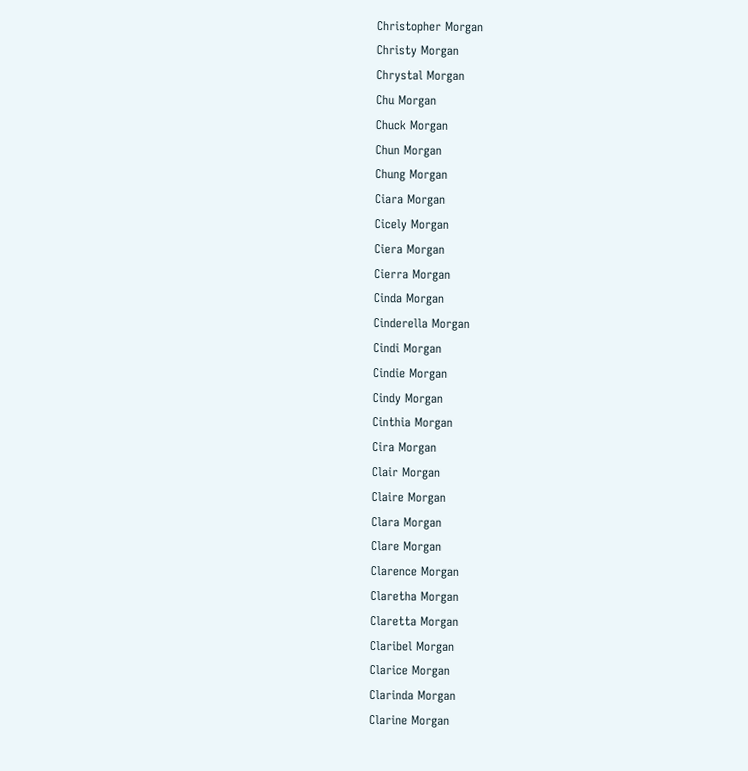Christopher Morgan
Christy Morgan
Chrystal Morgan
Chu Morgan
Chuck Morgan
Chun Morgan
Chung Morgan
Ciara Morgan
Cicely Morgan
Ciera Morgan
Cierra Morgan
Cinda Morgan
Cinderella Morgan
Cindi Morgan
Cindie Morgan
Cindy Morgan
Cinthia Morgan
Cira Morgan
Clair Morgan
Claire Morgan
Clara Morgan
Clare Morgan
Clarence Morgan
Claretha Morgan
Claretta Morgan
Claribel Morgan
Clarice Morgan
Clarinda Morgan
Clarine Morgan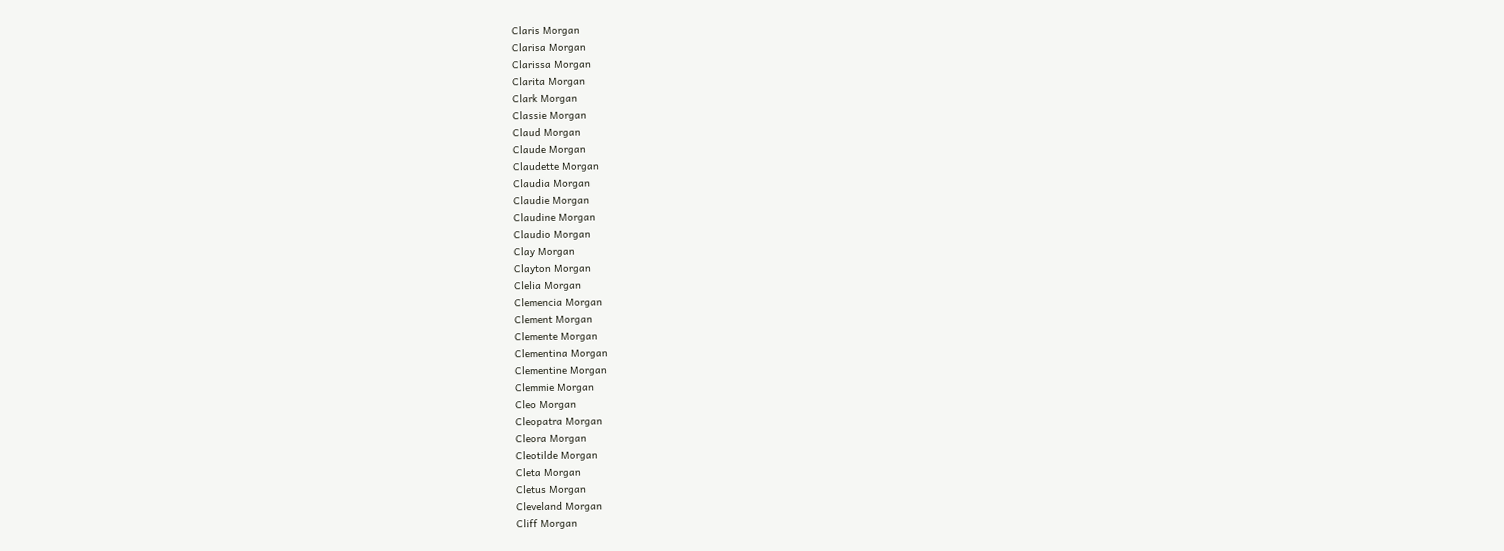Claris Morgan
Clarisa Morgan
Clarissa Morgan
Clarita Morgan
Clark Morgan
Classie Morgan
Claud Morgan
Claude Morgan
Claudette Morgan
Claudia Morgan
Claudie Morgan
Claudine Morgan
Claudio Morgan
Clay Morgan
Clayton Morgan
Clelia Morgan
Clemencia Morgan
Clement Morgan
Clemente Morgan
Clementina Morgan
Clementine Morgan
Clemmie Morgan
Cleo Morgan
Cleopatra Morgan
Cleora Morgan
Cleotilde Morgan
Cleta Morgan
Cletus Morgan
Cleveland Morgan
Cliff Morgan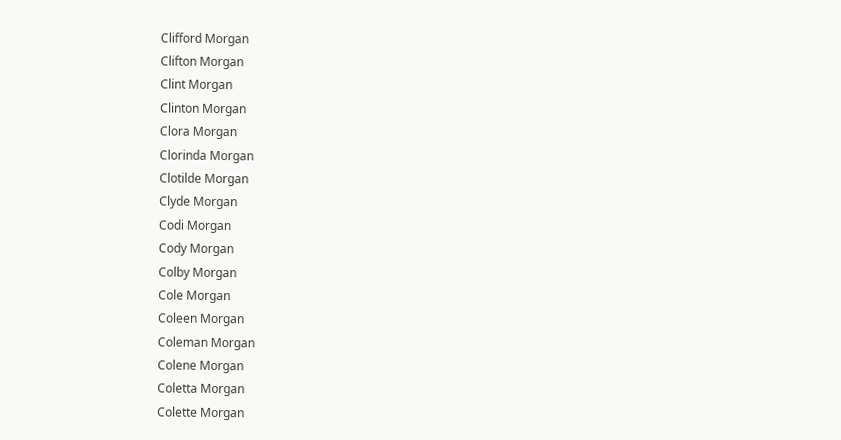Clifford Morgan
Clifton Morgan
Clint Morgan
Clinton Morgan
Clora Morgan
Clorinda Morgan
Clotilde Morgan
Clyde Morgan
Codi Morgan
Cody Morgan
Colby Morgan
Cole Morgan
Coleen Morgan
Coleman Morgan
Colene Morgan
Coletta Morgan
Colette Morgan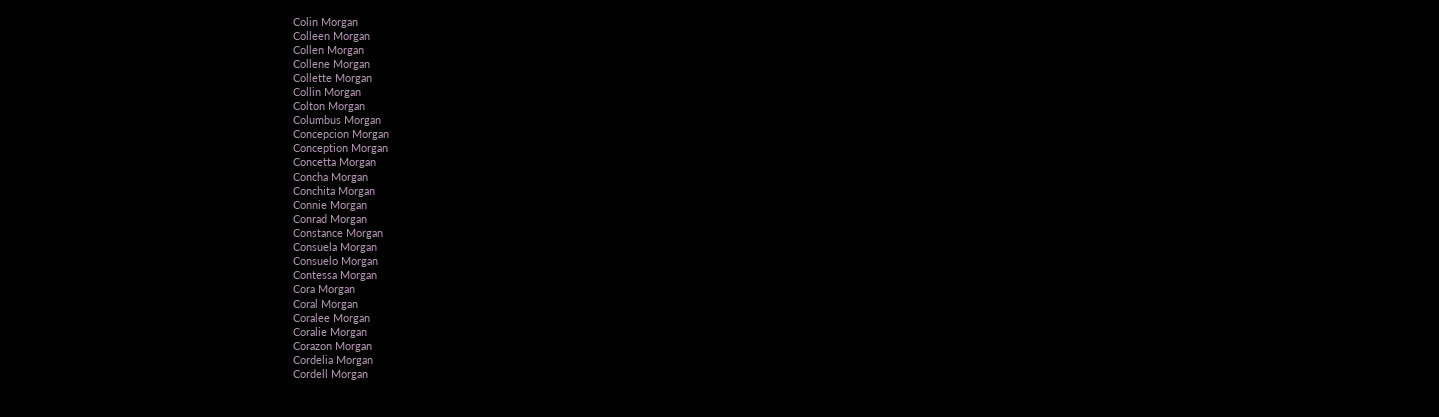Colin Morgan
Colleen Morgan
Collen Morgan
Collene Morgan
Collette Morgan
Collin Morgan
Colton Morgan
Columbus Morgan
Concepcion Morgan
Conception Morgan
Concetta Morgan
Concha Morgan
Conchita Morgan
Connie Morgan
Conrad Morgan
Constance Morgan
Consuela Morgan
Consuelo Morgan
Contessa Morgan
Cora Morgan
Coral Morgan
Coralee Morgan
Coralie Morgan
Corazon Morgan
Cordelia Morgan
Cordell Morgan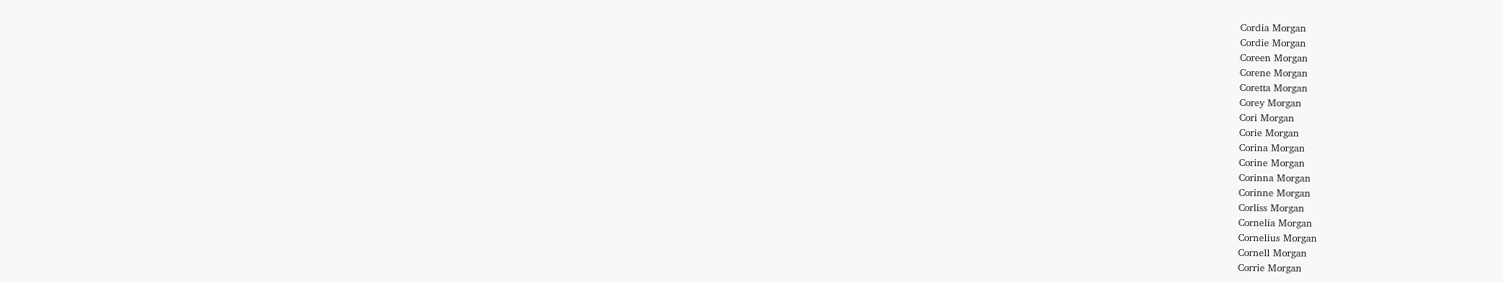Cordia Morgan
Cordie Morgan
Coreen Morgan
Corene Morgan
Coretta Morgan
Corey Morgan
Cori Morgan
Corie Morgan
Corina Morgan
Corine Morgan
Corinna Morgan
Corinne Morgan
Corliss Morgan
Cornelia Morgan
Cornelius Morgan
Cornell Morgan
Corrie Morgan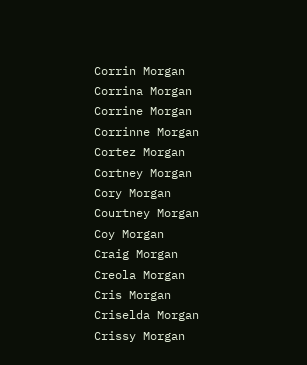Corrin Morgan
Corrina Morgan
Corrine Morgan
Corrinne Morgan
Cortez Morgan
Cortney Morgan
Cory Morgan
Courtney Morgan
Coy Morgan
Craig Morgan
Creola Morgan
Cris Morgan
Criselda Morgan
Crissy Morgan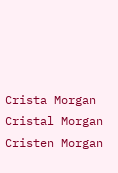Crista Morgan
Cristal Morgan
Cristen Morgan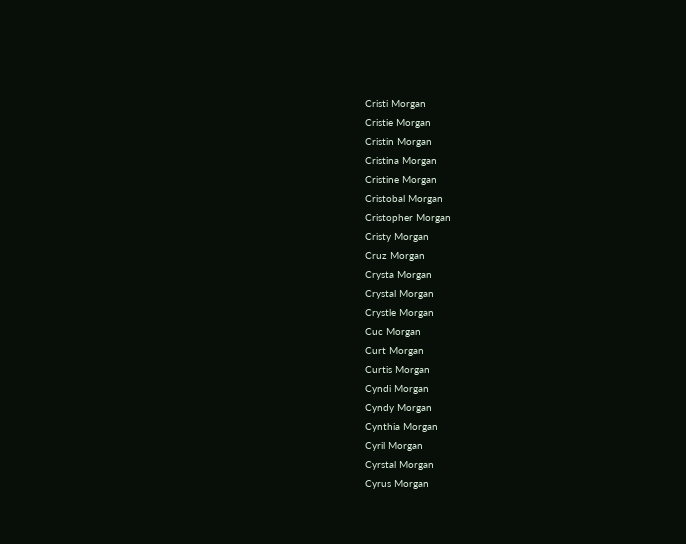Cristi Morgan
Cristie Morgan
Cristin Morgan
Cristina Morgan
Cristine Morgan
Cristobal Morgan
Cristopher Morgan
Cristy Morgan
Cruz Morgan
Crysta Morgan
Crystal Morgan
Crystle Morgan
Cuc Morgan
Curt Morgan
Curtis Morgan
Cyndi Morgan
Cyndy Morgan
Cynthia Morgan
Cyril Morgan
Cyrstal Morgan
Cyrus Morgan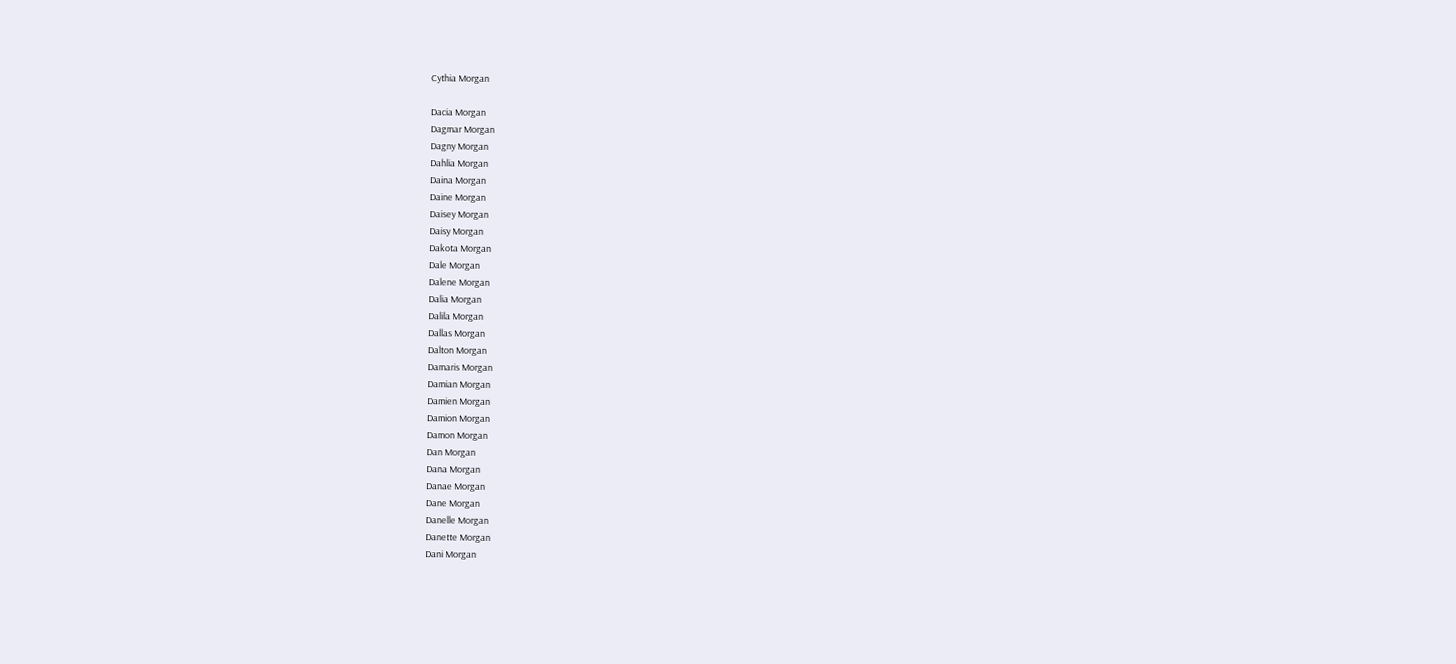Cythia Morgan

Dacia Morgan
Dagmar Morgan
Dagny Morgan
Dahlia Morgan
Daina Morgan
Daine Morgan
Daisey Morgan
Daisy Morgan
Dakota Morgan
Dale Morgan
Dalene Morgan
Dalia Morgan
Dalila Morgan
Dallas Morgan
Dalton Morgan
Damaris Morgan
Damian Morgan
Damien Morgan
Damion Morgan
Damon Morgan
Dan Morgan
Dana Morgan
Danae Morgan
Dane Morgan
Danelle Morgan
Danette Morgan
Dani Morgan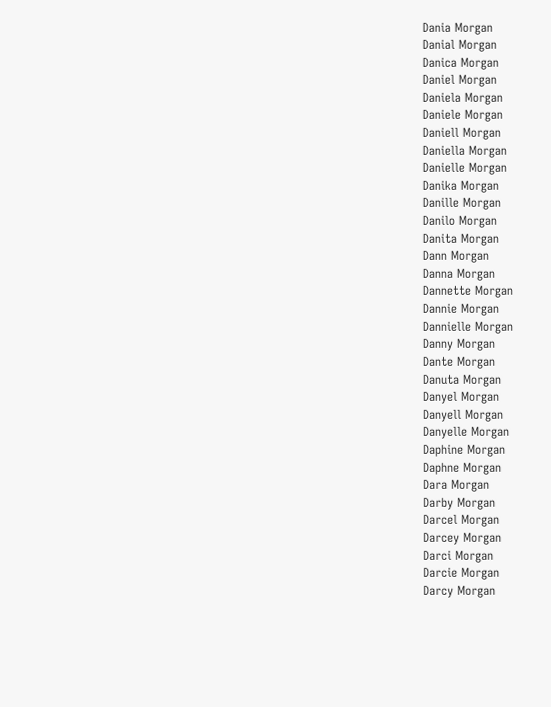Dania Morgan
Danial Morgan
Danica Morgan
Daniel Morgan
Daniela Morgan
Daniele Morgan
Daniell Morgan
Daniella Morgan
Danielle Morgan
Danika Morgan
Danille Morgan
Danilo Morgan
Danita Morgan
Dann Morgan
Danna Morgan
Dannette Morgan
Dannie Morgan
Dannielle Morgan
Danny Morgan
Dante Morgan
Danuta Morgan
Danyel Morgan
Danyell Morgan
Danyelle Morgan
Daphine Morgan
Daphne Morgan
Dara Morgan
Darby Morgan
Darcel Morgan
Darcey Morgan
Darci Morgan
Darcie Morgan
Darcy Morgan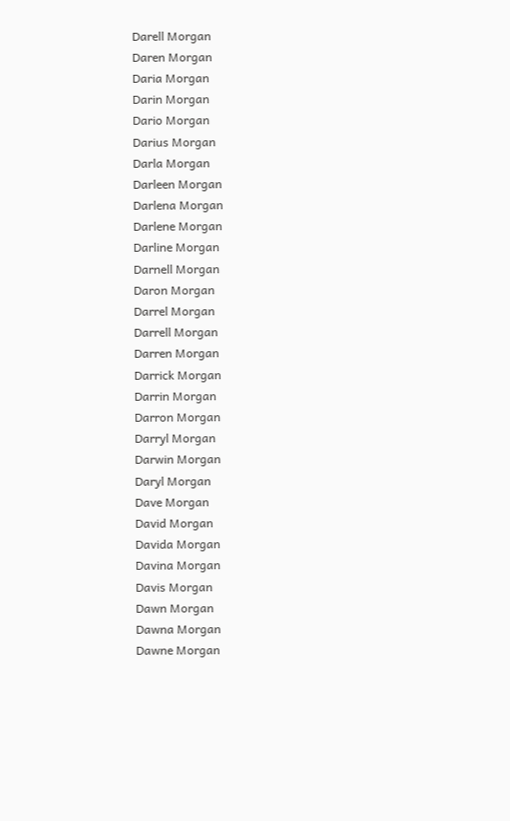Darell Morgan
Daren Morgan
Daria Morgan
Darin Morgan
Dario Morgan
Darius Morgan
Darla Morgan
Darleen Morgan
Darlena Morgan
Darlene Morgan
Darline Morgan
Darnell Morgan
Daron Morgan
Darrel Morgan
Darrell Morgan
Darren Morgan
Darrick Morgan
Darrin Morgan
Darron Morgan
Darryl Morgan
Darwin Morgan
Daryl Morgan
Dave Morgan
David Morgan
Davida Morgan
Davina Morgan
Davis Morgan
Dawn Morgan
Dawna Morgan
Dawne Morgan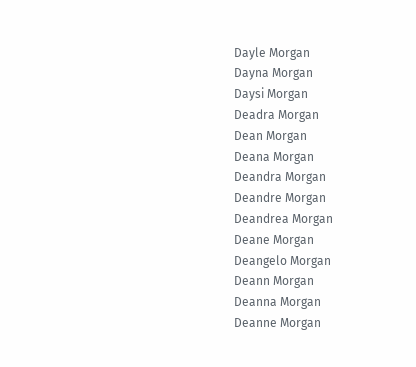Dayle Morgan
Dayna Morgan
Daysi Morgan
Deadra Morgan
Dean Morgan
Deana Morgan
Deandra Morgan
Deandre Morgan
Deandrea Morgan
Deane Morgan
Deangelo Morgan
Deann Morgan
Deanna Morgan
Deanne Morgan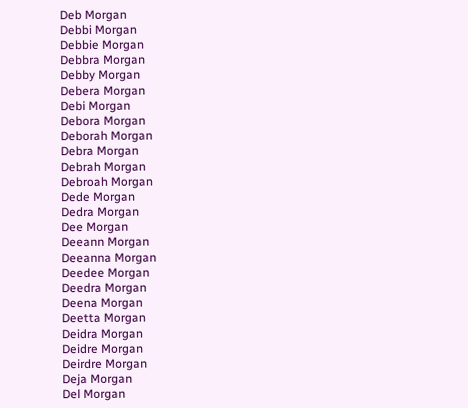Deb Morgan
Debbi Morgan
Debbie Morgan
Debbra Morgan
Debby Morgan
Debera Morgan
Debi Morgan
Debora Morgan
Deborah Morgan
Debra Morgan
Debrah Morgan
Debroah Morgan
Dede Morgan
Dedra Morgan
Dee Morgan
Deeann Morgan
Deeanna Morgan
Deedee Morgan
Deedra Morgan
Deena Morgan
Deetta Morgan
Deidra Morgan
Deidre Morgan
Deirdre Morgan
Deja Morgan
Del Morgan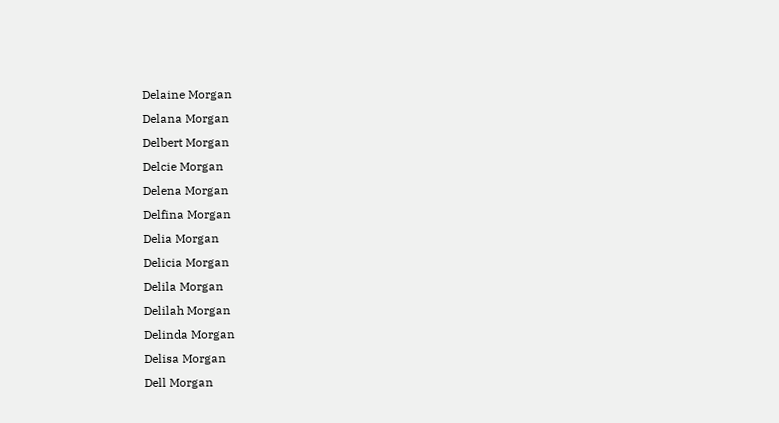Delaine Morgan
Delana Morgan
Delbert Morgan
Delcie Morgan
Delena Morgan
Delfina Morgan
Delia Morgan
Delicia Morgan
Delila Morgan
Delilah Morgan
Delinda Morgan
Delisa Morgan
Dell Morgan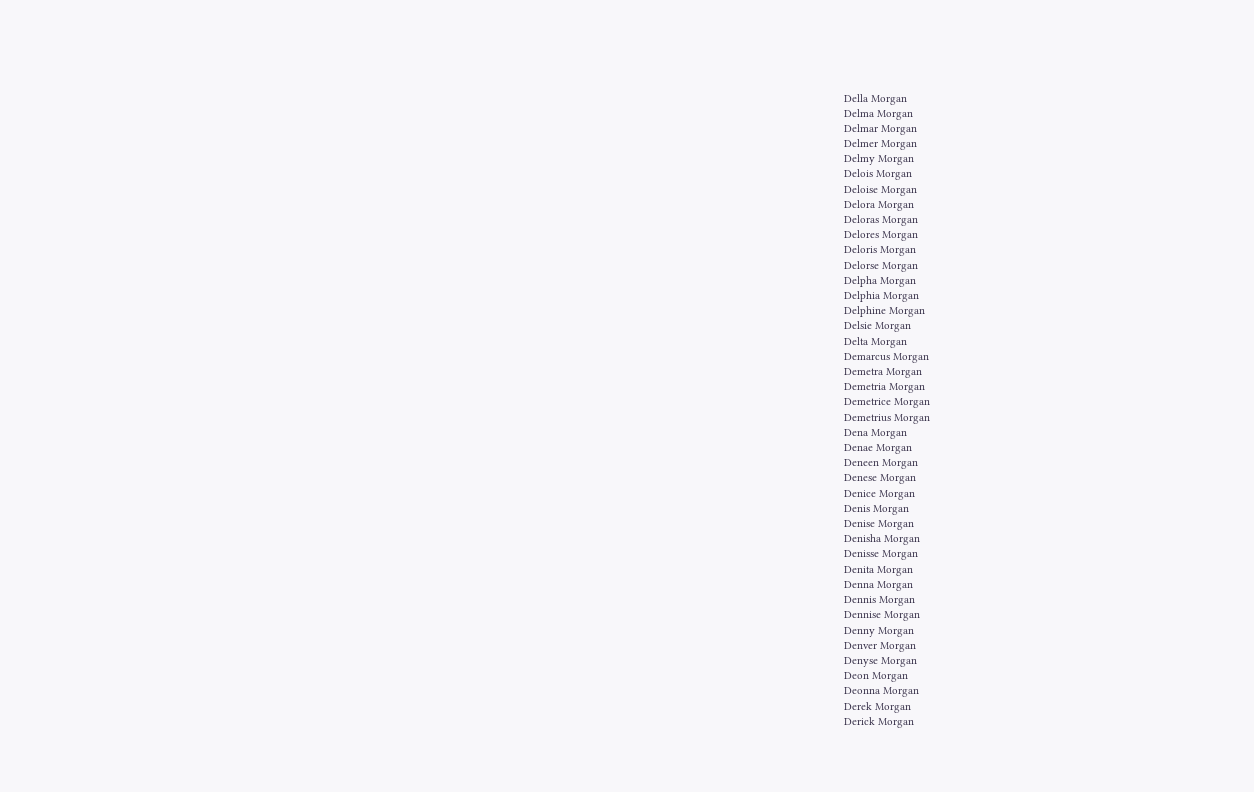Della Morgan
Delma Morgan
Delmar Morgan
Delmer Morgan
Delmy Morgan
Delois Morgan
Deloise Morgan
Delora Morgan
Deloras Morgan
Delores Morgan
Deloris Morgan
Delorse Morgan
Delpha Morgan
Delphia Morgan
Delphine Morgan
Delsie Morgan
Delta Morgan
Demarcus Morgan
Demetra Morgan
Demetria Morgan
Demetrice Morgan
Demetrius Morgan
Dena Morgan
Denae Morgan
Deneen Morgan
Denese Morgan
Denice Morgan
Denis Morgan
Denise Morgan
Denisha Morgan
Denisse Morgan
Denita Morgan
Denna Morgan
Dennis Morgan
Dennise Morgan
Denny Morgan
Denver Morgan
Denyse Morgan
Deon Morgan
Deonna Morgan
Derek Morgan
Derick Morgan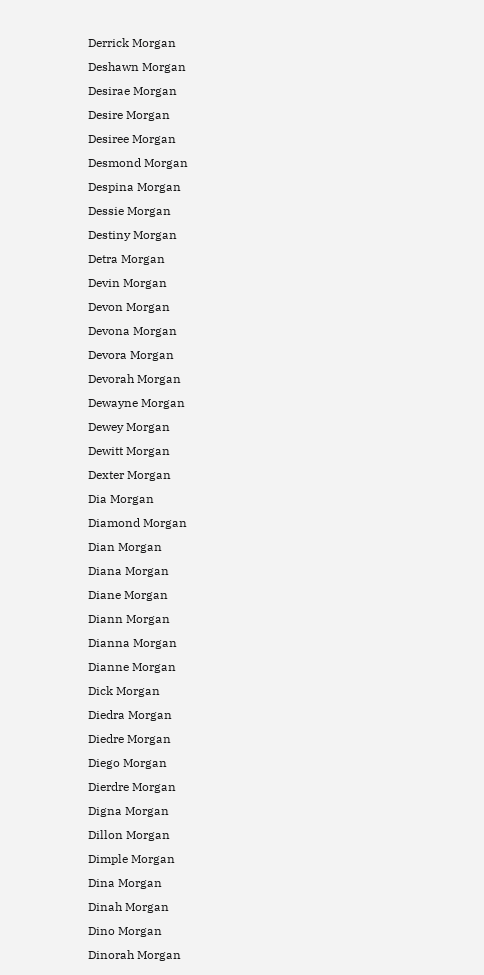Derrick Morgan
Deshawn Morgan
Desirae Morgan
Desire Morgan
Desiree Morgan
Desmond Morgan
Despina Morgan
Dessie Morgan
Destiny Morgan
Detra Morgan
Devin Morgan
Devon Morgan
Devona Morgan
Devora Morgan
Devorah Morgan
Dewayne Morgan
Dewey Morgan
Dewitt Morgan
Dexter Morgan
Dia Morgan
Diamond Morgan
Dian Morgan
Diana Morgan
Diane Morgan
Diann Morgan
Dianna Morgan
Dianne Morgan
Dick Morgan
Diedra Morgan
Diedre Morgan
Diego Morgan
Dierdre Morgan
Digna Morgan
Dillon Morgan
Dimple Morgan
Dina Morgan
Dinah Morgan
Dino Morgan
Dinorah Morgan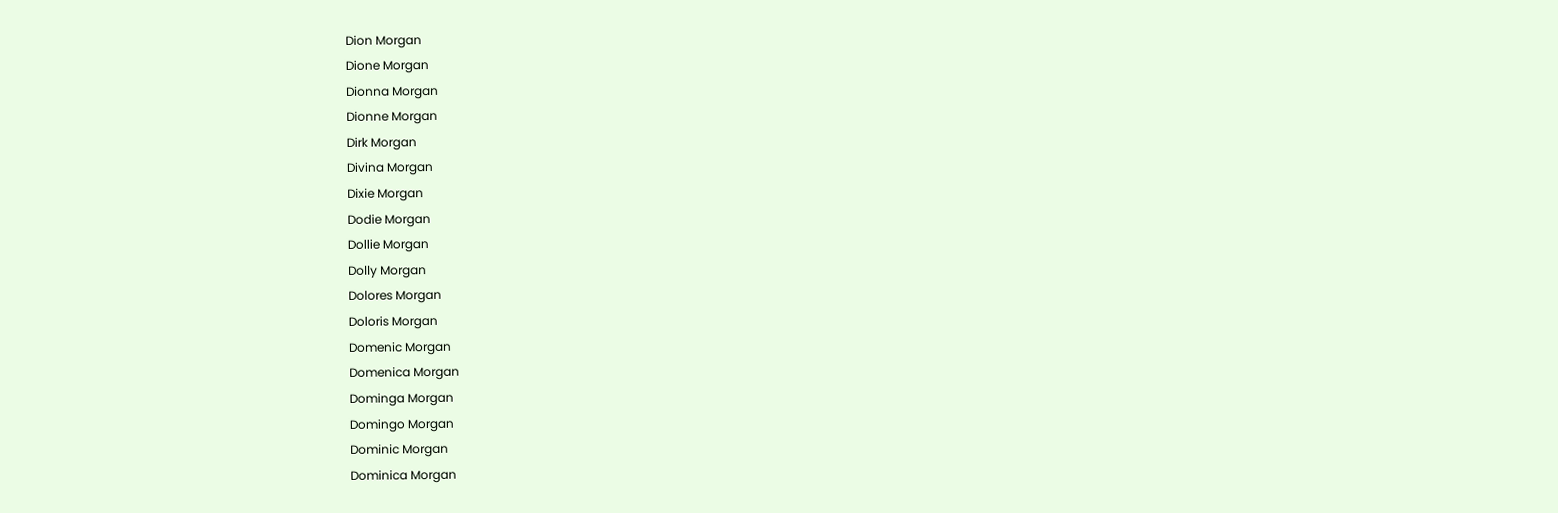Dion Morgan
Dione Morgan
Dionna Morgan
Dionne Morgan
Dirk Morgan
Divina Morgan
Dixie Morgan
Dodie Morgan
Dollie Morgan
Dolly Morgan
Dolores Morgan
Doloris Morgan
Domenic Morgan
Domenica Morgan
Dominga Morgan
Domingo Morgan
Dominic Morgan
Dominica Morgan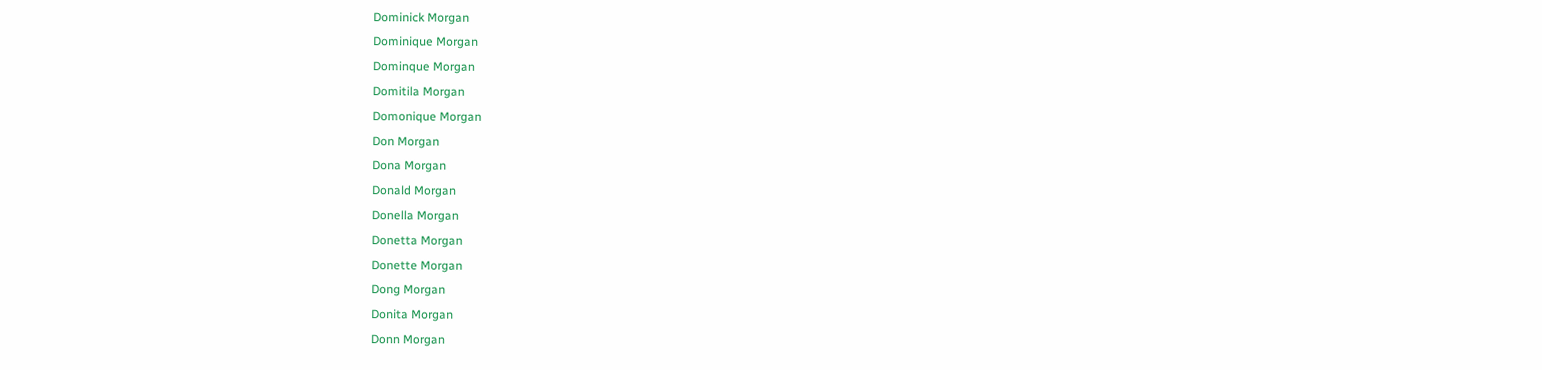Dominick Morgan
Dominique Morgan
Dominque Morgan
Domitila Morgan
Domonique Morgan
Don Morgan
Dona Morgan
Donald Morgan
Donella Morgan
Donetta Morgan
Donette Morgan
Dong Morgan
Donita Morgan
Donn Morgan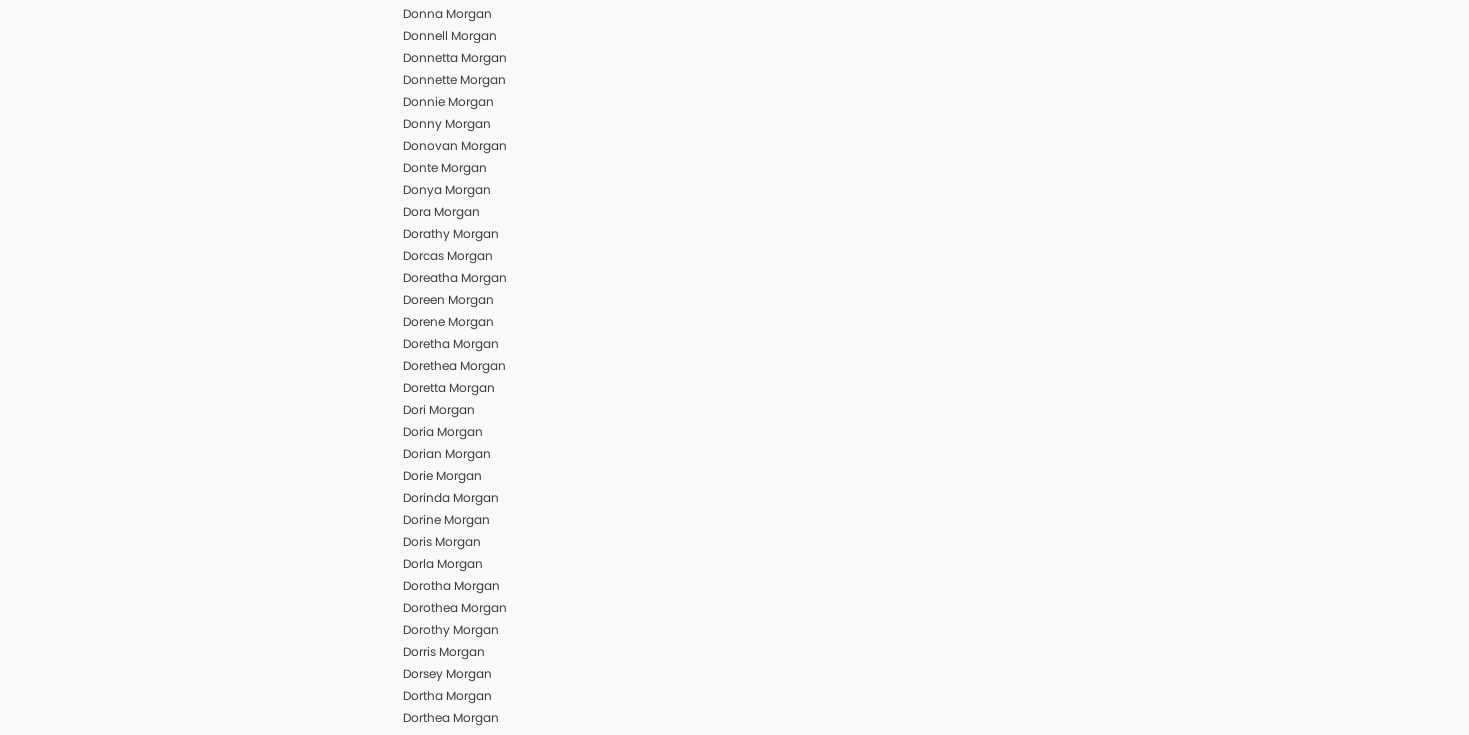Donna Morgan
Donnell Morgan
Donnetta Morgan
Donnette Morgan
Donnie Morgan
Donny Morgan
Donovan Morgan
Donte Morgan
Donya Morgan
Dora Morgan
Dorathy Morgan
Dorcas Morgan
Doreatha Morgan
Doreen Morgan
Dorene Morgan
Doretha Morgan
Dorethea Morgan
Doretta Morgan
Dori Morgan
Doria Morgan
Dorian Morgan
Dorie Morgan
Dorinda Morgan
Dorine Morgan
Doris Morgan
Dorla Morgan
Dorotha Morgan
Dorothea Morgan
Dorothy Morgan
Dorris Morgan
Dorsey Morgan
Dortha Morgan
Dorthea Morgan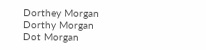Dorthey Morgan
Dorthy Morgan
Dot Morgan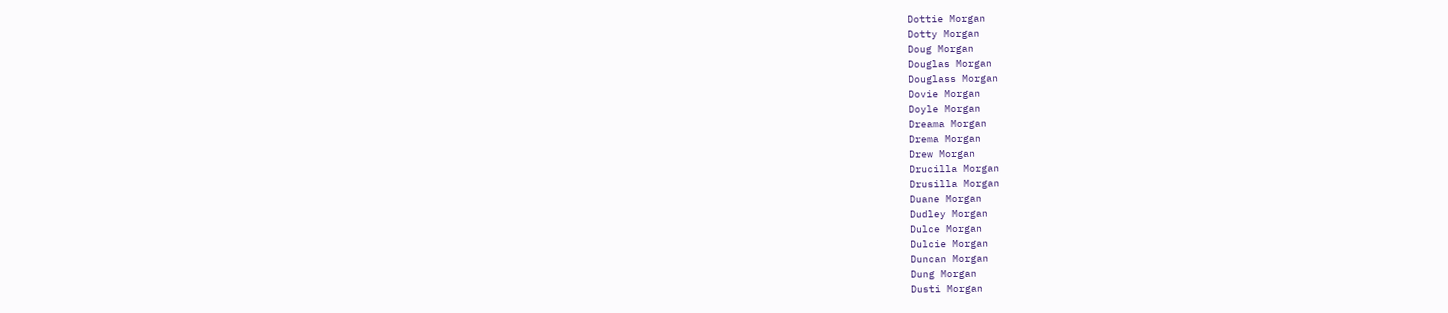Dottie Morgan
Dotty Morgan
Doug Morgan
Douglas Morgan
Douglass Morgan
Dovie Morgan
Doyle Morgan
Dreama Morgan
Drema Morgan
Drew Morgan
Drucilla Morgan
Drusilla Morgan
Duane Morgan
Dudley Morgan
Dulce Morgan
Dulcie Morgan
Duncan Morgan
Dung Morgan
Dusti Morgan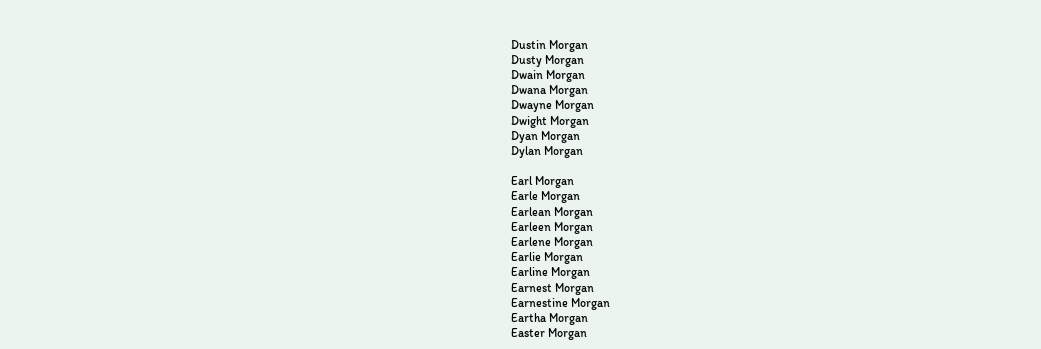Dustin Morgan
Dusty Morgan
Dwain Morgan
Dwana Morgan
Dwayne Morgan
Dwight Morgan
Dyan Morgan
Dylan Morgan

Earl Morgan
Earle Morgan
Earlean Morgan
Earleen Morgan
Earlene Morgan
Earlie Morgan
Earline Morgan
Earnest Morgan
Earnestine Morgan
Eartha Morgan
Easter Morgan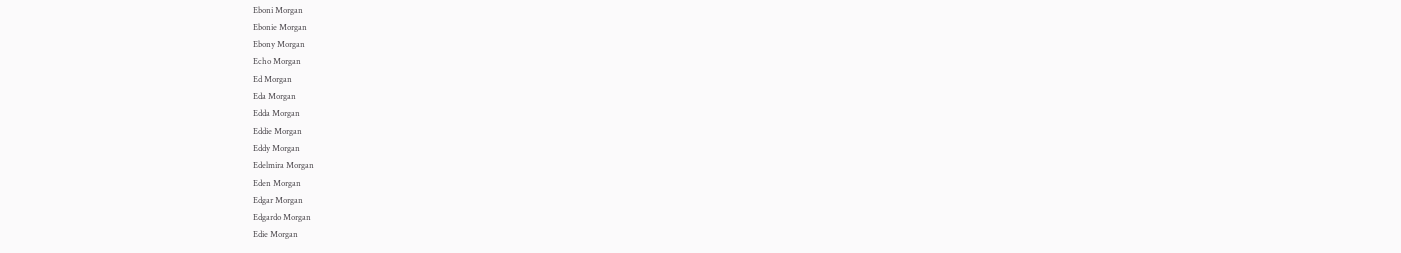Eboni Morgan
Ebonie Morgan
Ebony Morgan
Echo Morgan
Ed Morgan
Eda Morgan
Edda Morgan
Eddie Morgan
Eddy Morgan
Edelmira Morgan
Eden Morgan
Edgar Morgan
Edgardo Morgan
Edie Morgan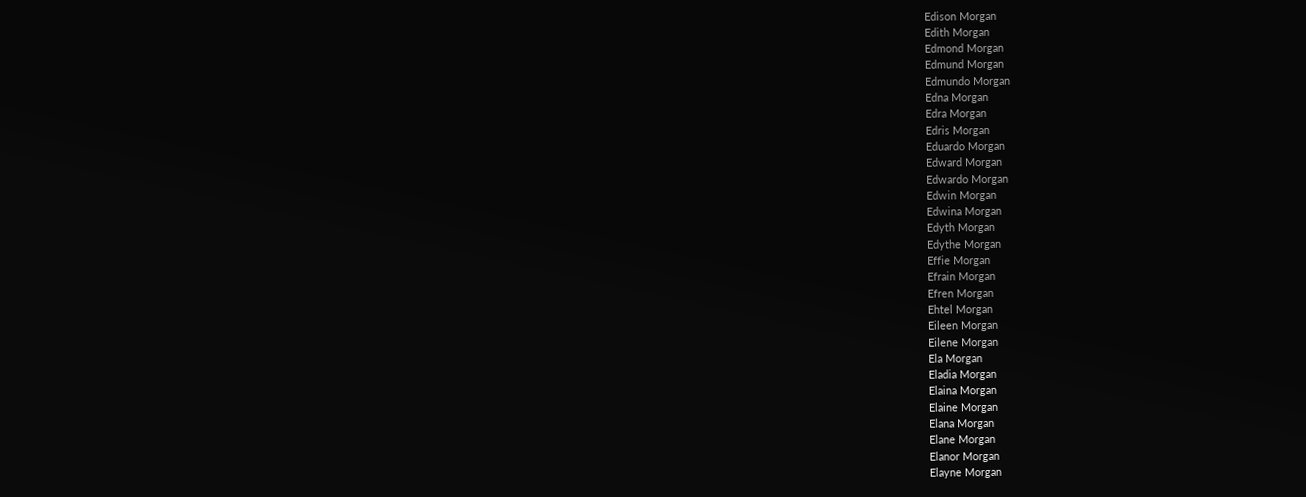Edison Morgan
Edith Morgan
Edmond Morgan
Edmund Morgan
Edmundo Morgan
Edna Morgan
Edra Morgan
Edris Morgan
Eduardo Morgan
Edward Morgan
Edwardo Morgan
Edwin Morgan
Edwina Morgan
Edyth Morgan
Edythe Morgan
Effie Morgan
Efrain Morgan
Efren Morgan
Ehtel Morgan
Eileen Morgan
Eilene Morgan
Ela Morgan
Eladia Morgan
Elaina Morgan
Elaine Morgan
Elana Morgan
Elane Morgan
Elanor Morgan
Elayne Morgan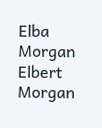Elba Morgan
Elbert Morgan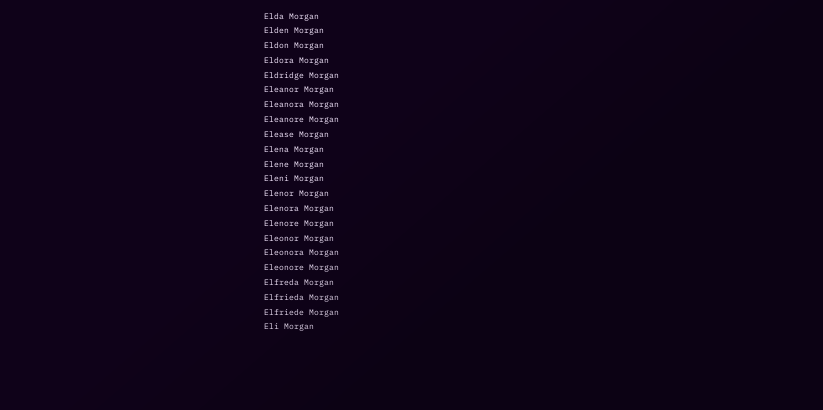Elda Morgan
Elden Morgan
Eldon Morgan
Eldora Morgan
Eldridge Morgan
Eleanor Morgan
Eleanora Morgan
Eleanore Morgan
Elease Morgan
Elena Morgan
Elene Morgan
Eleni Morgan
Elenor Morgan
Elenora Morgan
Elenore Morgan
Eleonor Morgan
Eleonora Morgan
Eleonore Morgan
Elfreda Morgan
Elfrieda Morgan
Elfriede Morgan
Eli Morgan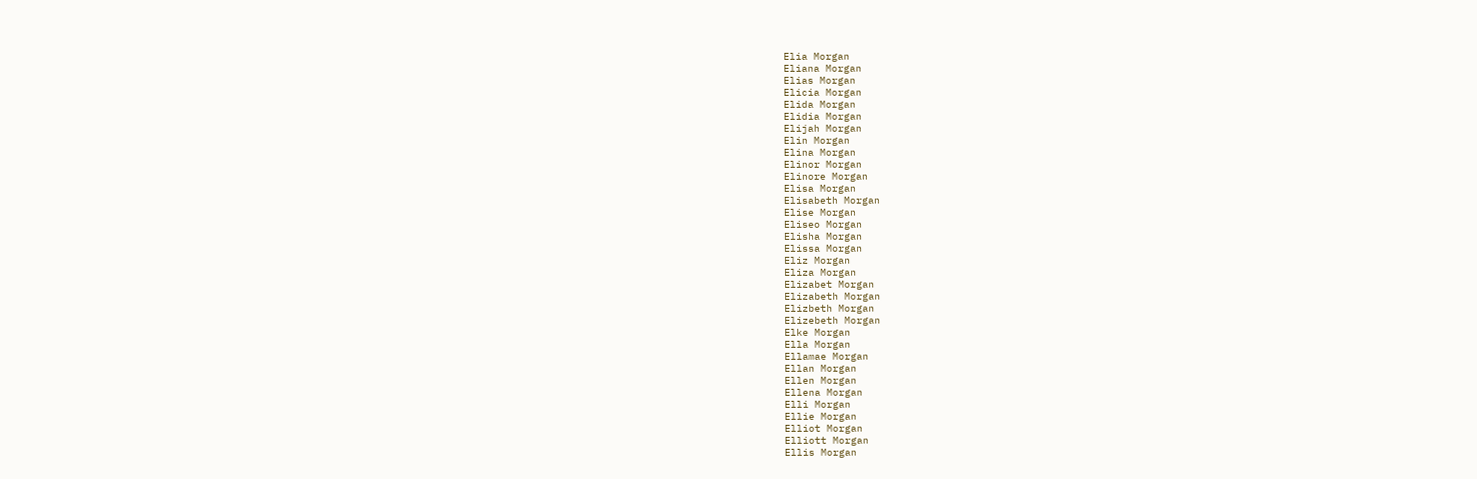Elia Morgan
Eliana Morgan
Elias Morgan
Elicia Morgan
Elida Morgan
Elidia Morgan
Elijah Morgan
Elin Morgan
Elina Morgan
Elinor Morgan
Elinore Morgan
Elisa Morgan
Elisabeth Morgan
Elise Morgan
Eliseo Morgan
Elisha Morgan
Elissa Morgan
Eliz Morgan
Eliza Morgan
Elizabet Morgan
Elizabeth Morgan
Elizbeth Morgan
Elizebeth Morgan
Elke Morgan
Ella Morgan
Ellamae Morgan
Ellan Morgan
Ellen Morgan
Ellena Morgan
Elli Morgan
Ellie Morgan
Elliot Morgan
Elliott Morgan
Ellis Morgan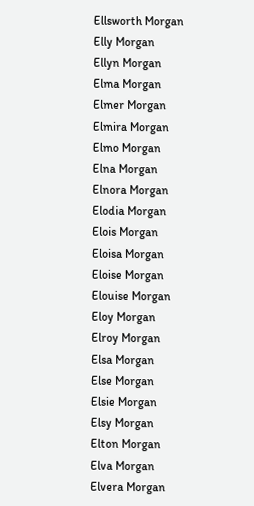Ellsworth Morgan
Elly Morgan
Ellyn Morgan
Elma Morgan
Elmer Morgan
Elmira Morgan
Elmo Morgan
Elna Morgan
Elnora Morgan
Elodia Morgan
Elois Morgan
Eloisa Morgan
Eloise Morgan
Elouise Morgan
Eloy Morgan
Elroy Morgan
Elsa Morgan
Else Morgan
Elsie Morgan
Elsy Morgan
Elton Morgan
Elva Morgan
Elvera Morgan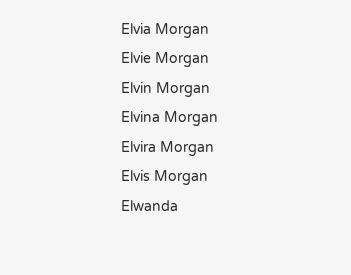Elvia Morgan
Elvie Morgan
Elvin Morgan
Elvina Morgan
Elvira Morgan
Elvis Morgan
Elwanda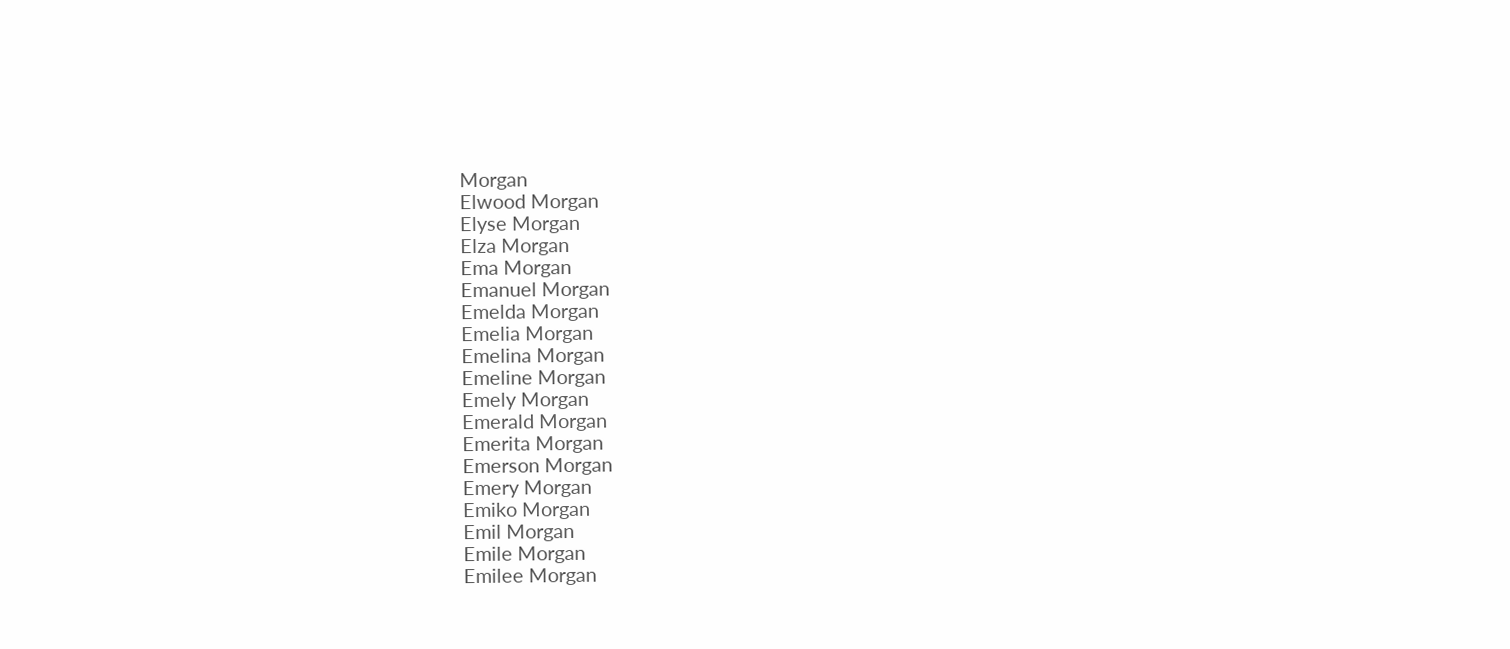Morgan
Elwood Morgan
Elyse Morgan
Elza Morgan
Ema Morgan
Emanuel Morgan
Emelda Morgan
Emelia Morgan
Emelina Morgan
Emeline Morgan
Emely Morgan
Emerald Morgan
Emerita Morgan
Emerson Morgan
Emery Morgan
Emiko Morgan
Emil Morgan
Emile Morgan
Emilee Morgan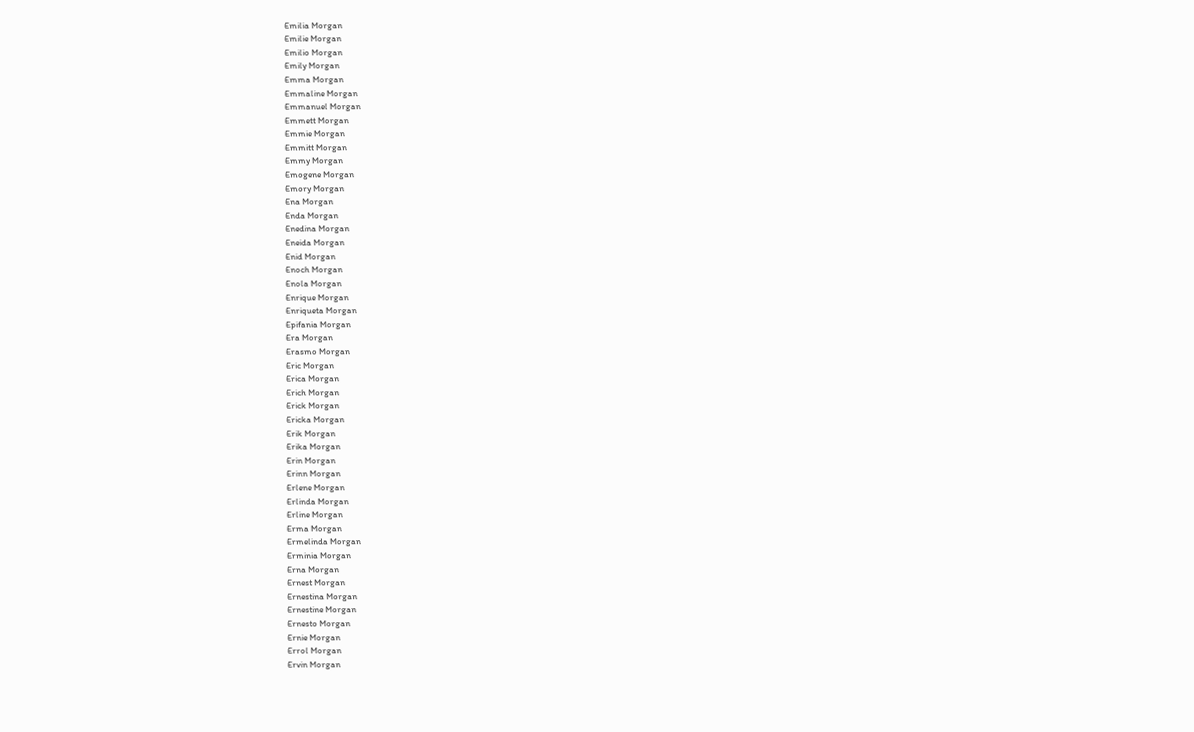Emilia Morgan
Emilie Morgan
Emilio Morgan
Emily Morgan
Emma Morgan
Emmaline Morgan
Emmanuel Morgan
Emmett Morgan
Emmie Morgan
Emmitt Morgan
Emmy Morgan
Emogene Morgan
Emory Morgan
Ena Morgan
Enda Morgan
Enedina Morgan
Eneida Morgan
Enid Morgan
Enoch Morgan
Enola Morgan
Enrique Morgan
Enriqueta Morgan
Epifania Morgan
Era Morgan
Erasmo Morgan
Eric Morgan
Erica Morgan
Erich Morgan
Erick Morgan
Ericka Morgan
Erik Morgan
Erika Morgan
Erin Morgan
Erinn Morgan
Erlene Morgan
Erlinda Morgan
Erline Morgan
Erma Morgan
Ermelinda Morgan
Erminia Morgan
Erna Morgan
Ernest Morgan
Ernestina Morgan
Ernestine Morgan
Ernesto Morgan
Ernie Morgan
Errol Morgan
Ervin Morgan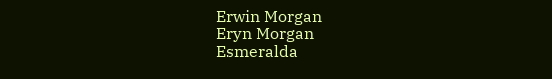Erwin Morgan
Eryn Morgan
Esmeralda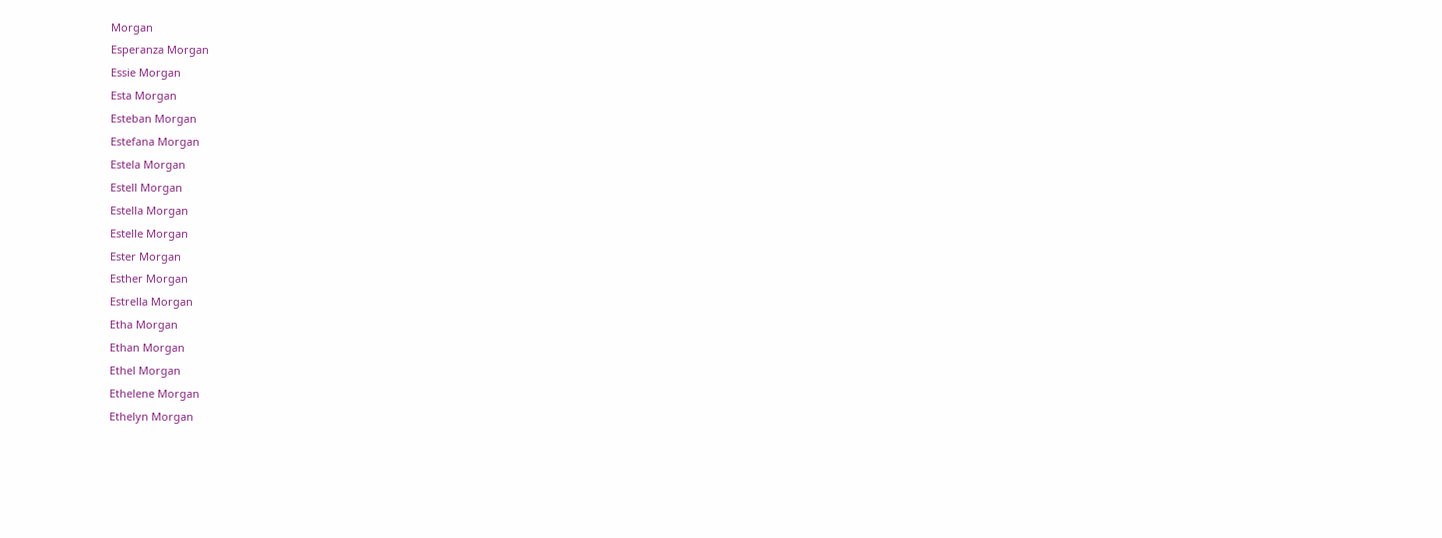Morgan
Esperanza Morgan
Essie Morgan
Esta Morgan
Esteban Morgan
Estefana Morgan
Estela Morgan
Estell Morgan
Estella Morgan
Estelle Morgan
Ester Morgan
Esther Morgan
Estrella Morgan
Etha Morgan
Ethan Morgan
Ethel Morgan
Ethelene Morgan
Ethelyn Morgan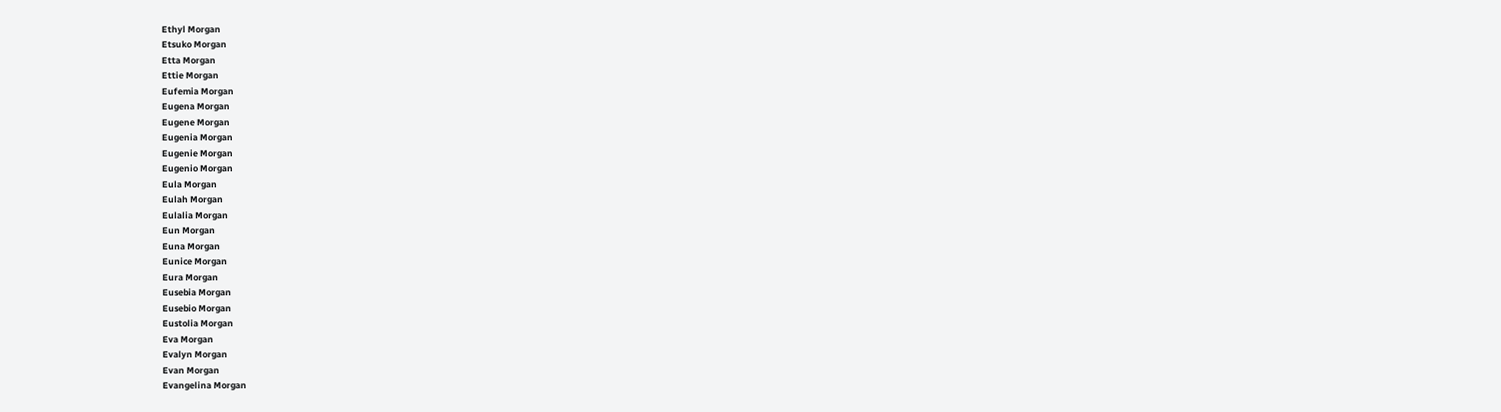Ethyl Morgan
Etsuko Morgan
Etta Morgan
Ettie Morgan
Eufemia Morgan
Eugena Morgan
Eugene Morgan
Eugenia Morgan
Eugenie Morgan
Eugenio Morgan
Eula Morgan
Eulah Morgan
Eulalia Morgan
Eun Morgan
Euna Morgan
Eunice Morgan
Eura Morgan
Eusebia Morgan
Eusebio Morgan
Eustolia Morgan
Eva Morgan
Evalyn Morgan
Evan Morgan
Evangelina Morgan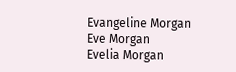Evangeline Morgan
Eve Morgan
Evelia Morgan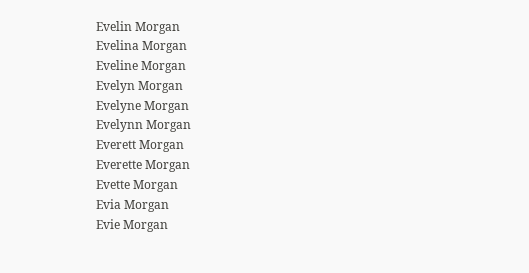Evelin Morgan
Evelina Morgan
Eveline Morgan
Evelyn Morgan
Evelyne Morgan
Evelynn Morgan
Everett Morgan
Everette Morgan
Evette Morgan
Evia Morgan
Evie Morgan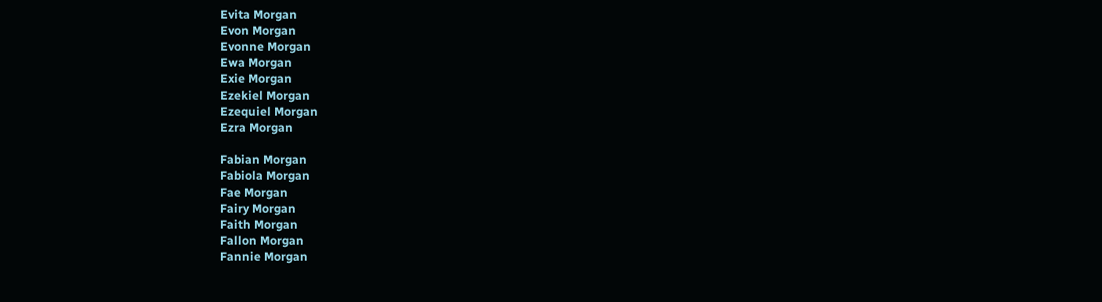Evita Morgan
Evon Morgan
Evonne Morgan
Ewa Morgan
Exie Morgan
Ezekiel Morgan
Ezequiel Morgan
Ezra Morgan

Fabian Morgan
Fabiola Morgan
Fae Morgan
Fairy Morgan
Faith Morgan
Fallon Morgan
Fannie Morgan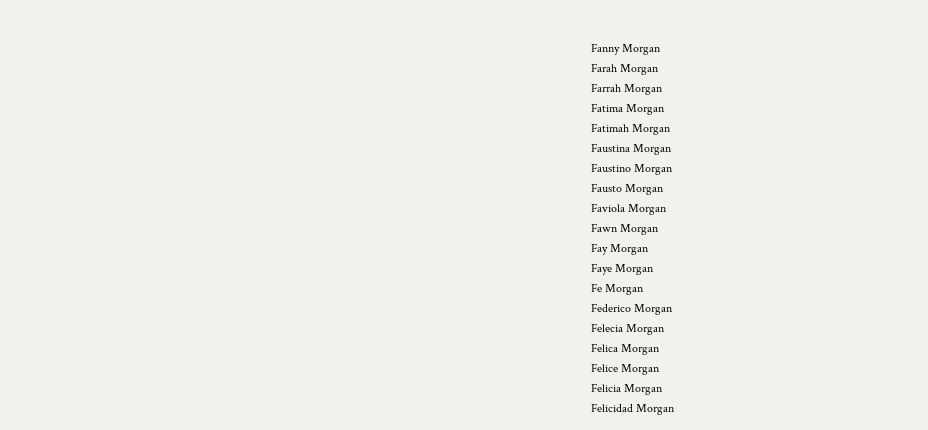Fanny Morgan
Farah Morgan
Farrah Morgan
Fatima Morgan
Fatimah Morgan
Faustina Morgan
Faustino Morgan
Fausto Morgan
Faviola Morgan
Fawn Morgan
Fay Morgan
Faye Morgan
Fe Morgan
Federico Morgan
Felecia Morgan
Felica Morgan
Felice Morgan
Felicia Morgan
Felicidad Morgan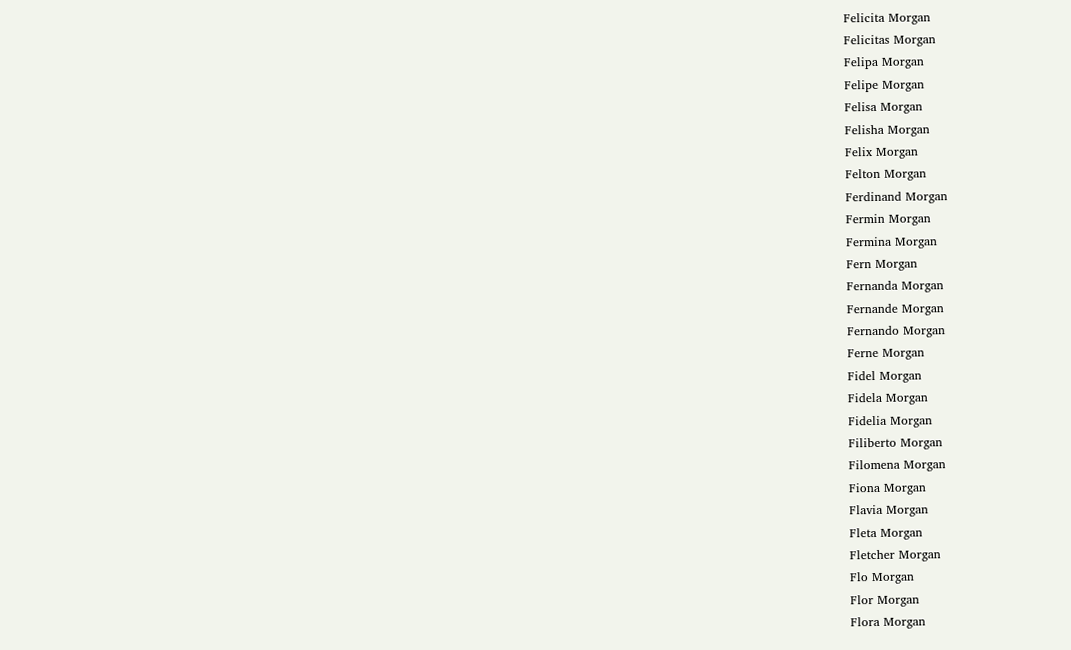Felicita Morgan
Felicitas Morgan
Felipa Morgan
Felipe Morgan
Felisa Morgan
Felisha Morgan
Felix Morgan
Felton Morgan
Ferdinand Morgan
Fermin Morgan
Fermina Morgan
Fern Morgan
Fernanda Morgan
Fernande Morgan
Fernando Morgan
Ferne Morgan
Fidel Morgan
Fidela Morgan
Fidelia Morgan
Filiberto Morgan
Filomena Morgan
Fiona Morgan
Flavia Morgan
Fleta Morgan
Fletcher Morgan
Flo Morgan
Flor Morgan
Flora Morgan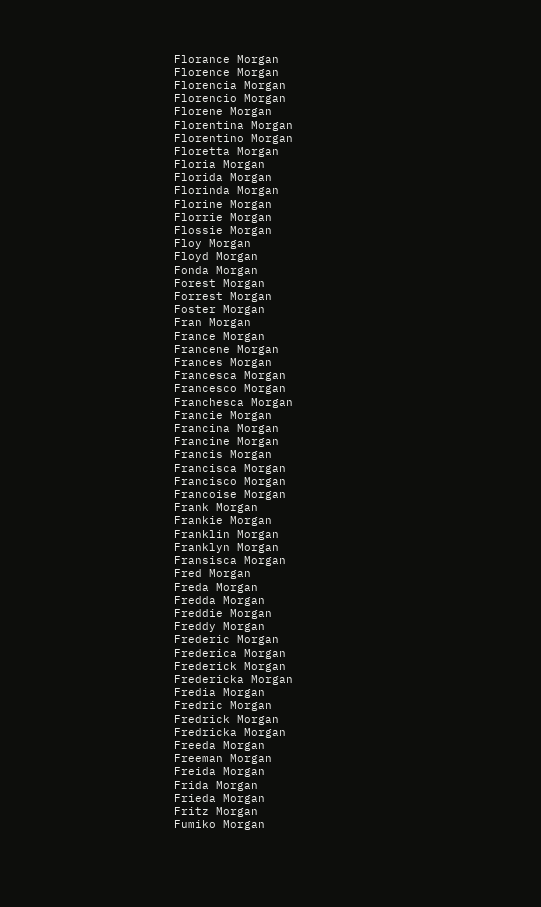Florance Morgan
Florence Morgan
Florencia Morgan
Florencio Morgan
Florene Morgan
Florentina Morgan
Florentino Morgan
Floretta Morgan
Floria Morgan
Florida Morgan
Florinda Morgan
Florine Morgan
Florrie Morgan
Flossie Morgan
Floy Morgan
Floyd Morgan
Fonda Morgan
Forest Morgan
Forrest Morgan
Foster Morgan
Fran Morgan
France Morgan
Francene Morgan
Frances Morgan
Francesca Morgan
Francesco Morgan
Franchesca Morgan
Francie Morgan
Francina Morgan
Francine Morgan
Francis Morgan
Francisca Morgan
Francisco Morgan
Francoise Morgan
Frank Morgan
Frankie Morgan
Franklin Morgan
Franklyn Morgan
Fransisca Morgan
Fred Morgan
Freda Morgan
Fredda Morgan
Freddie Morgan
Freddy Morgan
Frederic Morgan
Frederica Morgan
Frederick Morgan
Fredericka Morgan
Fredia Morgan
Fredric Morgan
Fredrick Morgan
Fredricka Morgan
Freeda Morgan
Freeman Morgan
Freida Morgan
Frida Morgan
Frieda Morgan
Fritz Morgan
Fumiko Morgan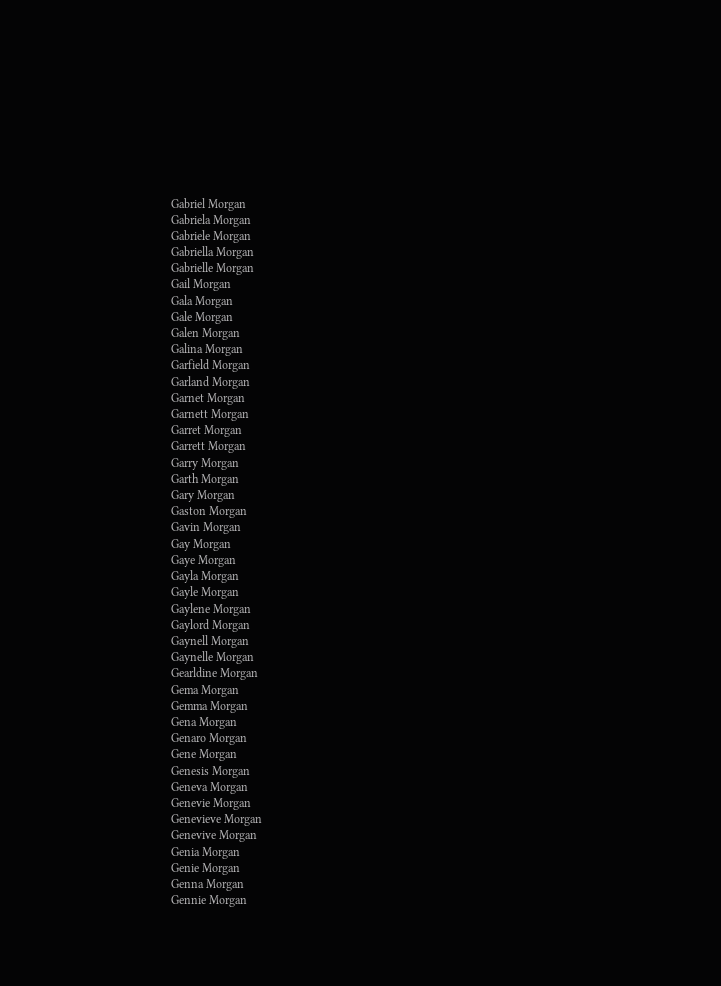Gabriel Morgan
Gabriela Morgan
Gabriele Morgan
Gabriella Morgan
Gabrielle Morgan
Gail Morgan
Gala Morgan
Gale Morgan
Galen Morgan
Galina Morgan
Garfield Morgan
Garland Morgan
Garnet Morgan
Garnett Morgan
Garret Morgan
Garrett Morgan
Garry Morgan
Garth Morgan
Gary Morgan
Gaston Morgan
Gavin Morgan
Gay Morgan
Gaye Morgan
Gayla Morgan
Gayle Morgan
Gaylene Morgan
Gaylord Morgan
Gaynell Morgan
Gaynelle Morgan
Gearldine Morgan
Gema Morgan
Gemma Morgan
Gena Morgan
Genaro Morgan
Gene Morgan
Genesis Morgan
Geneva Morgan
Genevie Morgan
Genevieve Morgan
Genevive Morgan
Genia Morgan
Genie Morgan
Genna Morgan
Gennie Morgan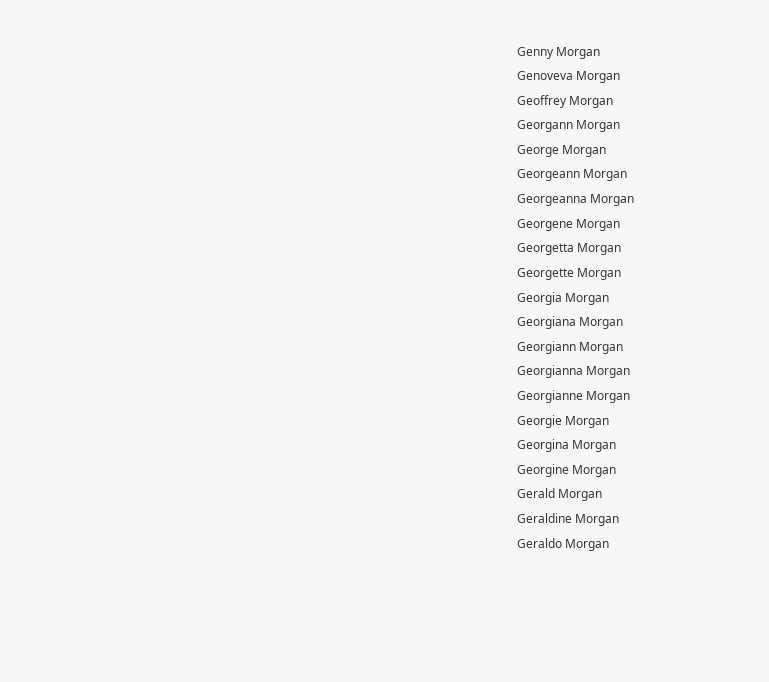Genny Morgan
Genoveva Morgan
Geoffrey Morgan
Georgann Morgan
George Morgan
Georgeann Morgan
Georgeanna Morgan
Georgene Morgan
Georgetta Morgan
Georgette Morgan
Georgia Morgan
Georgiana Morgan
Georgiann Morgan
Georgianna Morgan
Georgianne Morgan
Georgie Morgan
Georgina Morgan
Georgine Morgan
Gerald Morgan
Geraldine Morgan
Geraldo Morgan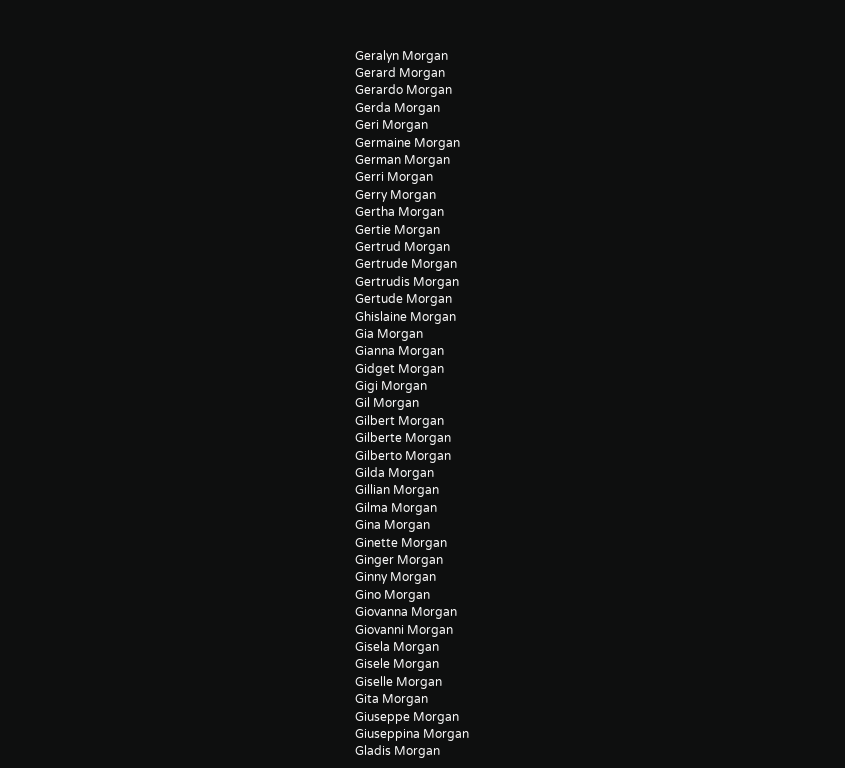Geralyn Morgan
Gerard Morgan
Gerardo Morgan
Gerda Morgan
Geri Morgan
Germaine Morgan
German Morgan
Gerri Morgan
Gerry Morgan
Gertha Morgan
Gertie Morgan
Gertrud Morgan
Gertrude Morgan
Gertrudis Morgan
Gertude Morgan
Ghislaine Morgan
Gia Morgan
Gianna Morgan
Gidget Morgan
Gigi Morgan
Gil Morgan
Gilbert Morgan
Gilberte Morgan
Gilberto Morgan
Gilda Morgan
Gillian Morgan
Gilma Morgan
Gina Morgan
Ginette Morgan
Ginger Morgan
Ginny Morgan
Gino Morgan
Giovanna Morgan
Giovanni Morgan
Gisela Morgan
Gisele Morgan
Giselle Morgan
Gita Morgan
Giuseppe Morgan
Giuseppina Morgan
Gladis Morgan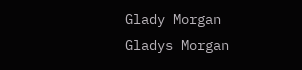Glady Morgan
Gladys Morgan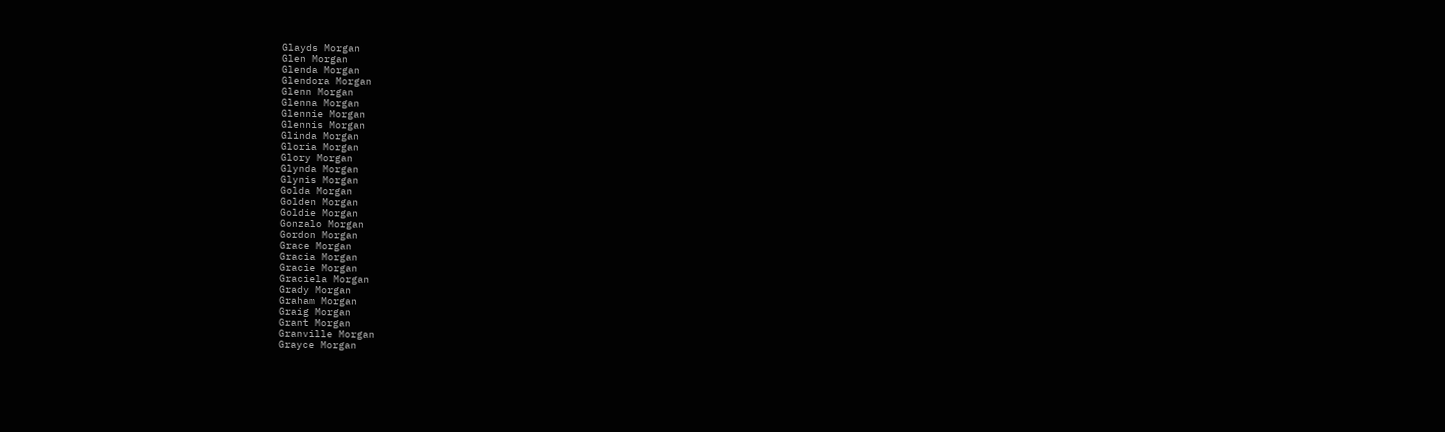Glayds Morgan
Glen Morgan
Glenda Morgan
Glendora Morgan
Glenn Morgan
Glenna Morgan
Glennie Morgan
Glennis Morgan
Glinda Morgan
Gloria Morgan
Glory Morgan
Glynda Morgan
Glynis Morgan
Golda Morgan
Golden Morgan
Goldie Morgan
Gonzalo Morgan
Gordon Morgan
Grace Morgan
Gracia Morgan
Gracie Morgan
Graciela Morgan
Grady Morgan
Graham Morgan
Graig Morgan
Grant Morgan
Granville Morgan
Grayce Morgan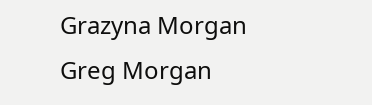Grazyna Morgan
Greg Morgan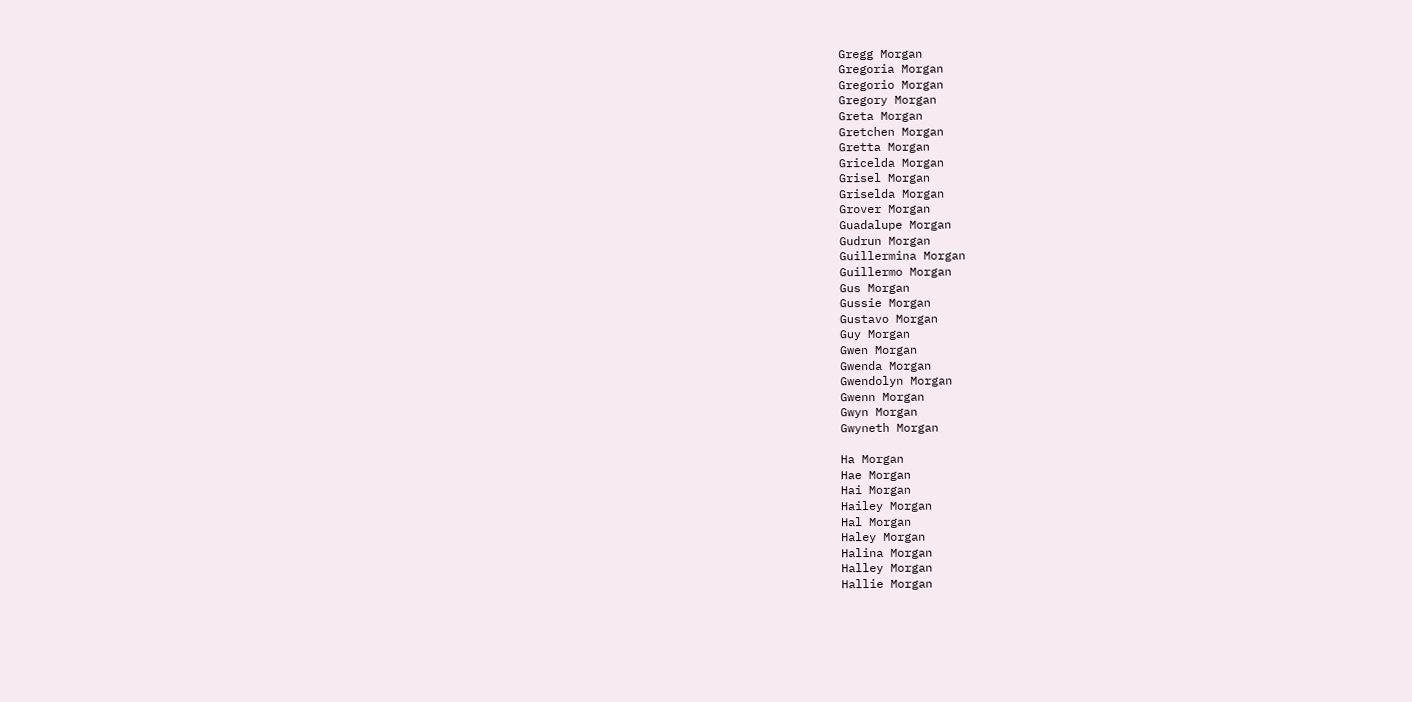Gregg Morgan
Gregoria Morgan
Gregorio Morgan
Gregory Morgan
Greta Morgan
Gretchen Morgan
Gretta Morgan
Gricelda Morgan
Grisel Morgan
Griselda Morgan
Grover Morgan
Guadalupe Morgan
Gudrun Morgan
Guillermina Morgan
Guillermo Morgan
Gus Morgan
Gussie Morgan
Gustavo Morgan
Guy Morgan
Gwen Morgan
Gwenda Morgan
Gwendolyn Morgan
Gwenn Morgan
Gwyn Morgan
Gwyneth Morgan

Ha Morgan
Hae Morgan
Hai Morgan
Hailey Morgan
Hal Morgan
Haley Morgan
Halina Morgan
Halley Morgan
Hallie Morgan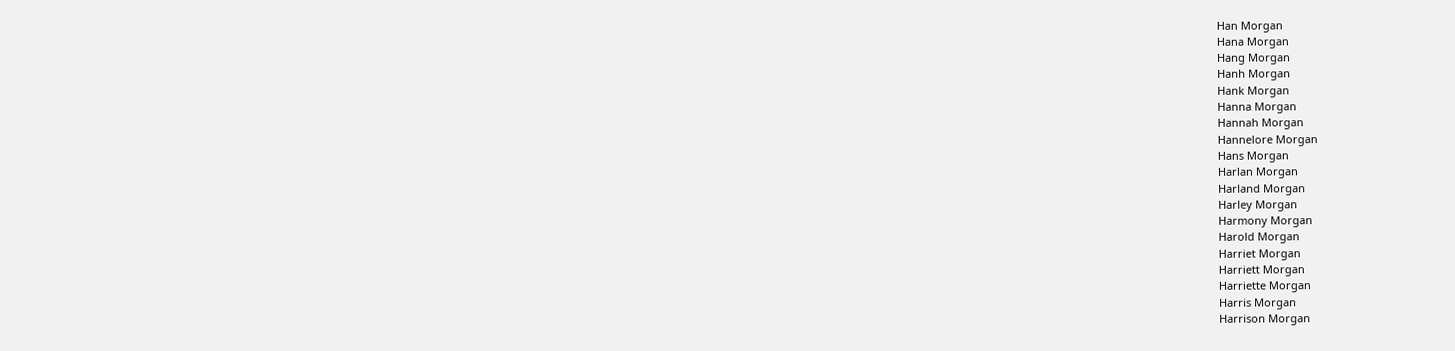Han Morgan
Hana Morgan
Hang Morgan
Hanh Morgan
Hank Morgan
Hanna Morgan
Hannah Morgan
Hannelore Morgan
Hans Morgan
Harlan Morgan
Harland Morgan
Harley Morgan
Harmony Morgan
Harold Morgan
Harriet Morgan
Harriett Morgan
Harriette Morgan
Harris Morgan
Harrison Morgan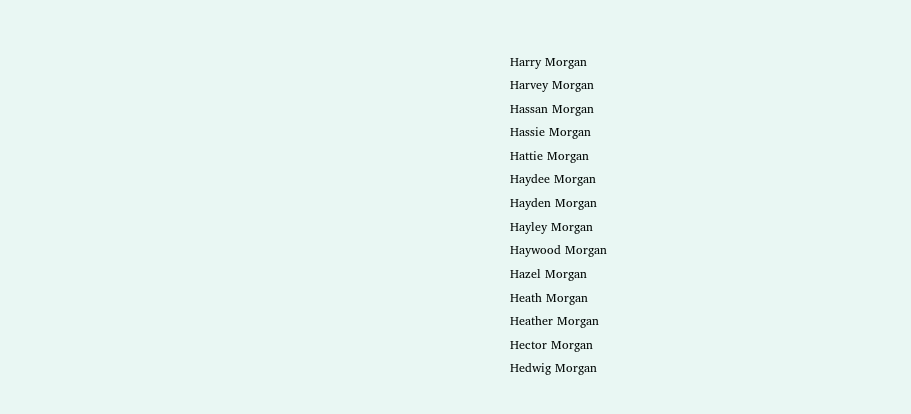Harry Morgan
Harvey Morgan
Hassan Morgan
Hassie Morgan
Hattie Morgan
Haydee Morgan
Hayden Morgan
Hayley Morgan
Haywood Morgan
Hazel Morgan
Heath Morgan
Heather Morgan
Hector Morgan
Hedwig Morgan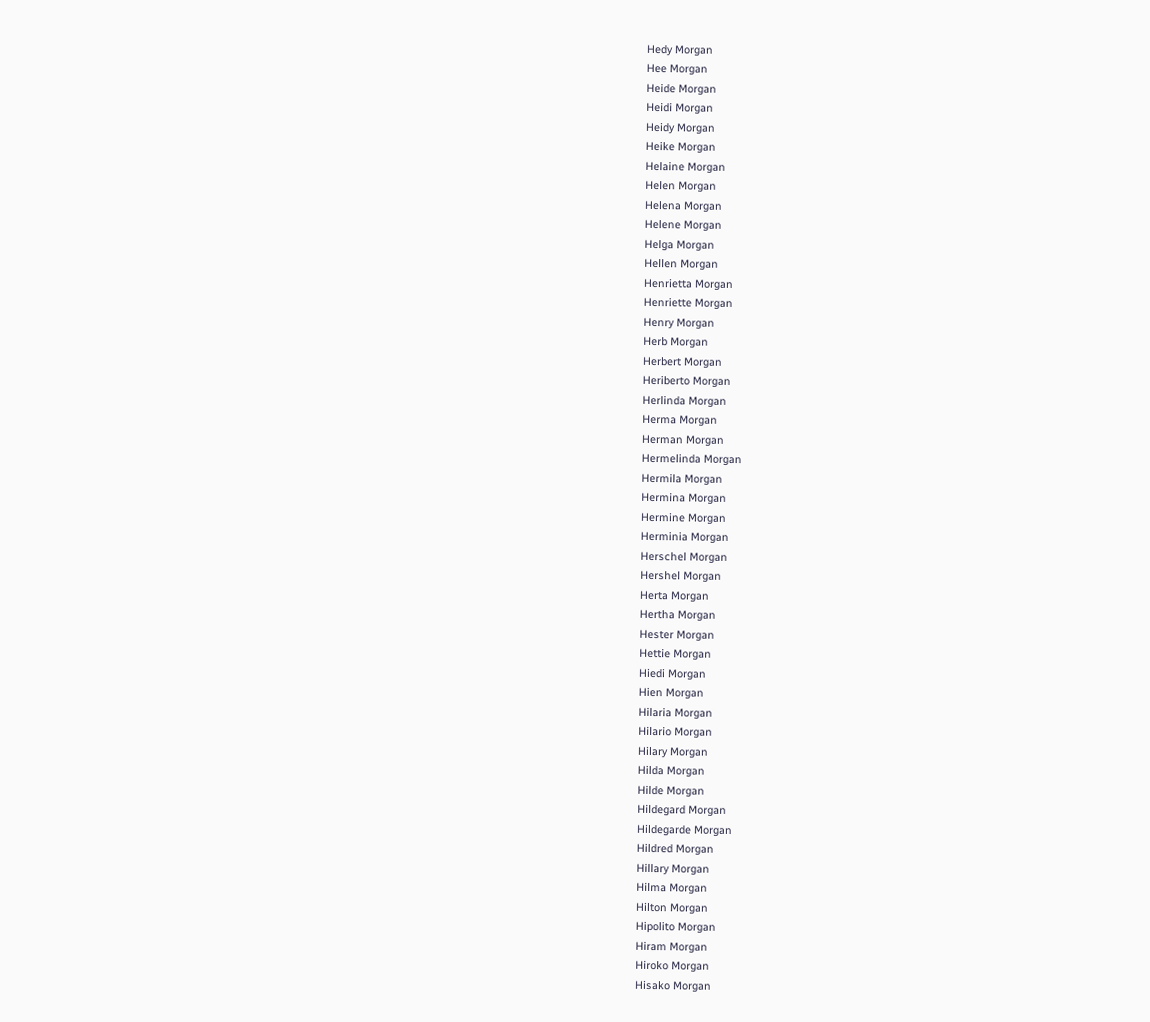Hedy Morgan
Hee Morgan
Heide Morgan
Heidi Morgan
Heidy Morgan
Heike Morgan
Helaine Morgan
Helen Morgan
Helena Morgan
Helene Morgan
Helga Morgan
Hellen Morgan
Henrietta Morgan
Henriette Morgan
Henry Morgan
Herb Morgan
Herbert Morgan
Heriberto Morgan
Herlinda Morgan
Herma Morgan
Herman Morgan
Hermelinda Morgan
Hermila Morgan
Hermina Morgan
Hermine Morgan
Herminia Morgan
Herschel Morgan
Hershel Morgan
Herta Morgan
Hertha Morgan
Hester Morgan
Hettie Morgan
Hiedi Morgan
Hien Morgan
Hilaria Morgan
Hilario Morgan
Hilary Morgan
Hilda Morgan
Hilde Morgan
Hildegard Morgan
Hildegarde Morgan
Hildred Morgan
Hillary Morgan
Hilma Morgan
Hilton Morgan
Hipolito Morgan
Hiram Morgan
Hiroko Morgan
Hisako Morgan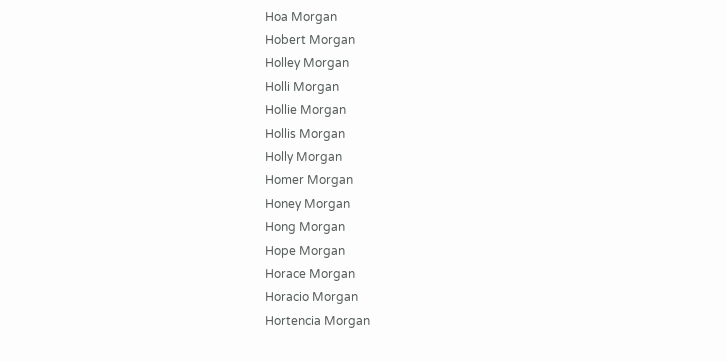Hoa Morgan
Hobert Morgan
Holley Morgan
Holli Morgan
Hollie Morgan
Hollis Morgan
Holly Morgan
Homer Morgan
Honey Morgan
Hong Morgan
Hope Morgan
Horace Morgan
Horacio Morgan
Hortencia Morgan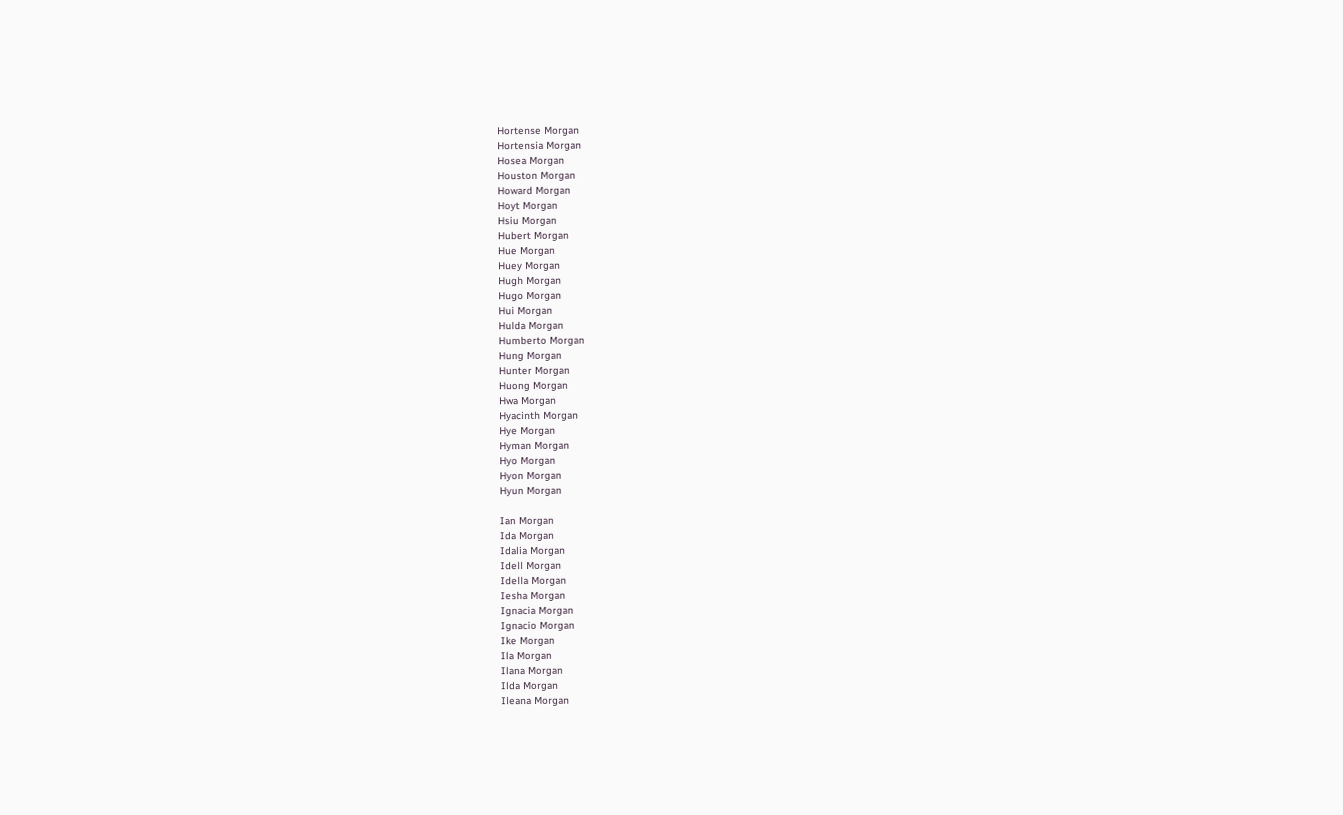Hortense Morgan
Hortensia Morgan
Hosea Morgan
Houston Morgan
Howard Morgan
Hoyt Morgan
Hsiu Morgan
Hubert Morgan
Hue Morgan
Huey Morgan
Hugh Morgan
Hugo Morgan
Hui Morgan
Hulda Morgan
Humberto Morgan
Hung Morgan
Hunter Morgan
Huong Morgan
Hwa Morgan
Hyacinth Morgan
Hye Morgan
Hyman Morgan
Hyo Morgan
Hyon Morgan
Hyun Morgan

Ian Morgan
Ida Morgan
Idalia Morgan
Idell Morgan
Idella Morgan
Iesha Morgan
Ignacia Morgan
Ignacio Morgan
Ike Morgan
Ila Morgan
Ilana Morgan
Ilda Morgan
Ileana Morgan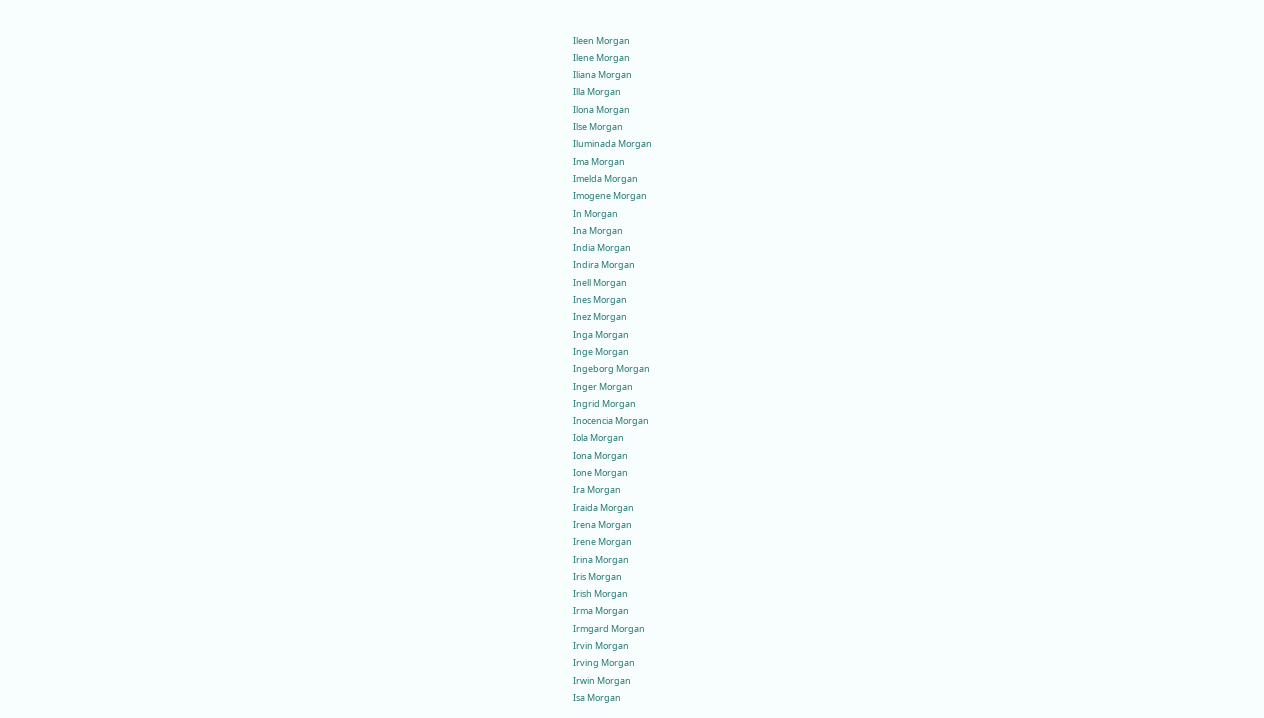Ileen Morgan
Ilene Morgan
Iliana Morgan
Illa Morgan
Ilona Morgan
Ilse Morgan
Iluminada Morgan
Ima Morgan
Imelda Morgan
Imogene Morgan
In Morgan
Ina Morgan
India Morgan
Indira Morgan
Inell Morgan
Ines Morgan
Inez Morgan
Inga Morgan
Inge Morgan
Ingeborg Morgan
Inger Morgan
Ingrid Morgan
Inocencia Morgan
Iola Morgan
Iona Morgan
Ione Morgan
Ira Morgan
Iraida Morgan
Irena Morgan
Irene Morgan
Irina Morgan
Iris Morgan
Irish Morgan
Irma Morgan
Irmgard Morgan
Irvin Morgan
Irving Morgan
Irwin Morgan
Isa Morgan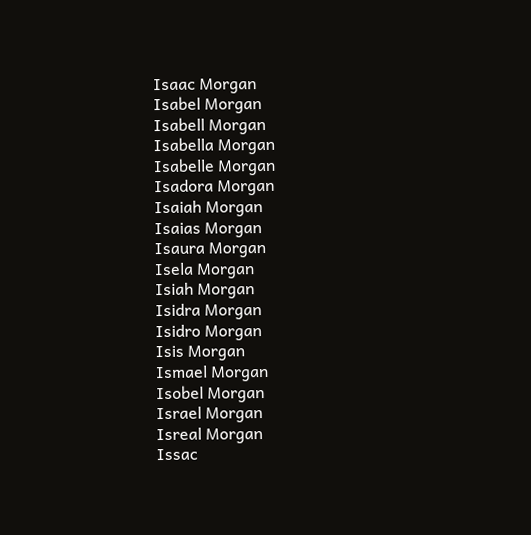Isaac Morgan
Isabel Morgan
Isabell Morgan
Isabella Morgan
Isabelle Morgan
Isadora Morgan
Isaiah Morgan
Isaias Morgan
Isaura Morgan
Isela Morgan
Isiah Morgan
Isidra Morgan
Isidro Morgan
Isis Morgan
Ismael Morgan
Isobel Morgan
Israel Morgan
Isreal Morgan
Issac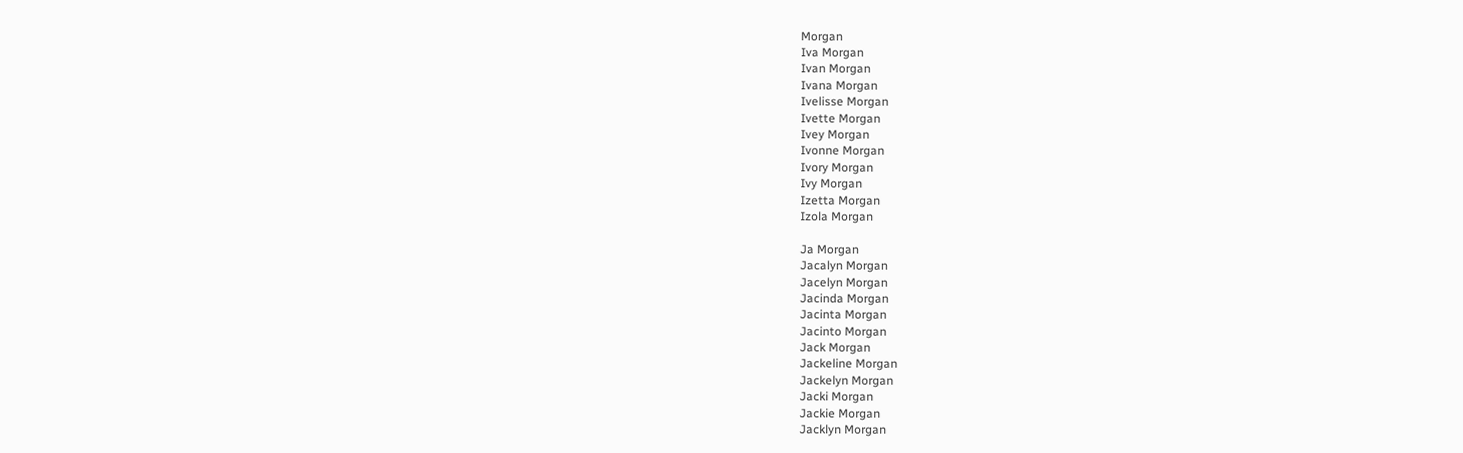Morgan
Iva Morgan
Ivan Morgan
Ivana Morgan
Ivelisse Morgan
Ivette Morgan
Ivey Morgan
Ivonne Morgan
Ivory Morgan
Ivy Morgan
Izetta Morgan
Izola Morgan

Ja Morgan
Jacalyn Morgan
Jacelyn Morgan
Jacinda Morgan
Jacinta Morgan
Jacinto Morgan
Jack Morgan
Jackeline Morgan
Jackelyn Morgan
Jacki Morgan
Jackie Morgan
Jacklyn Morgan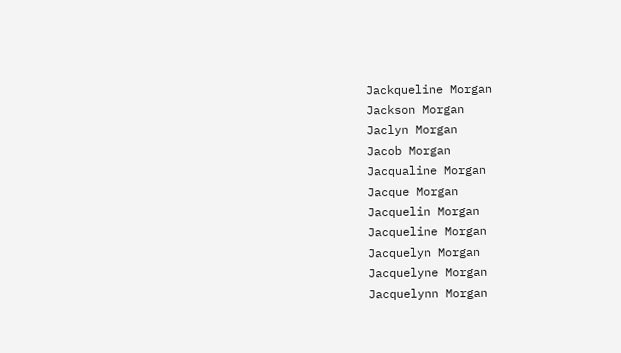Jackqueline Morgan
Jackson Morgan
Jaclyn Morgan
Jacob Morgan
Jacqualine Morgan
Jacque Morgan
Jacquelin Morgan
Jacqueline Morgan
Jacquelyn Morgan
Jacquelyne Morgan
Jacquelynn Morgan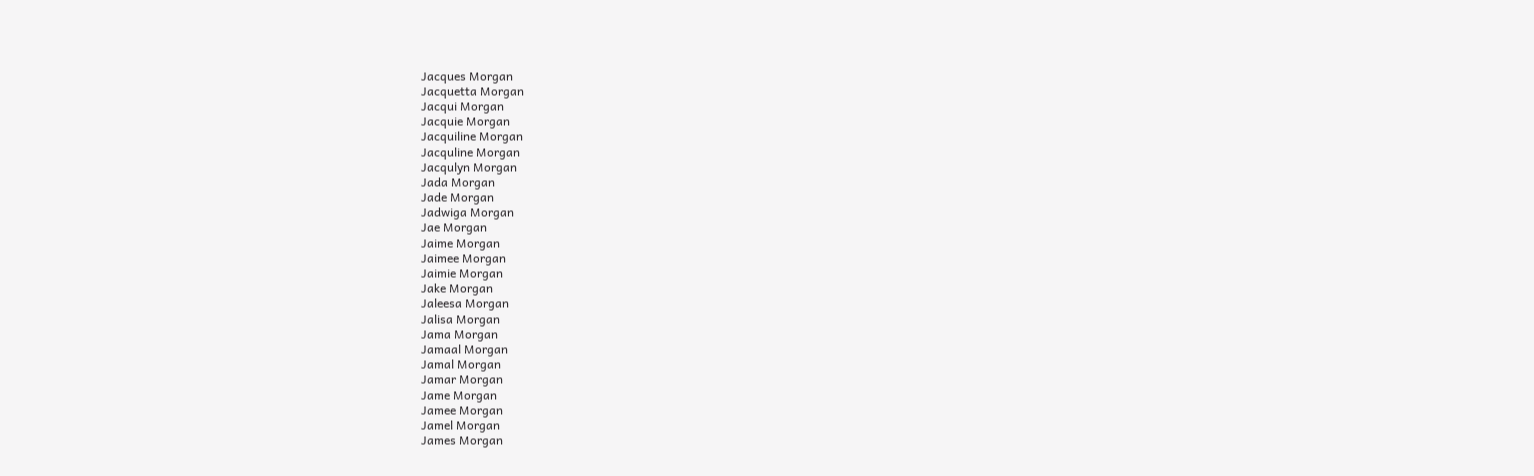Jacques Morgan
Jacquetta Morgan
Jacqui Morgan
Jacquie Morgan
Jacquiline Morgan
Jacquline Morgan
Jacqulyn Morgan
Jada Morgan
Jade Morgan
Jadwiga Morgan
Jae Morgan
Jaime Morgan
Jaimee Morgan
Jaimie Morgan
Jake Morgan
Jaleesa Morgan
Jalisa Morgan
Jama Morgan
Jamaal Morgan
Jamal Morgan
Jamar Morgan
Jame Morgan
Jamee Morgan
Jamel Morgan
James Morgan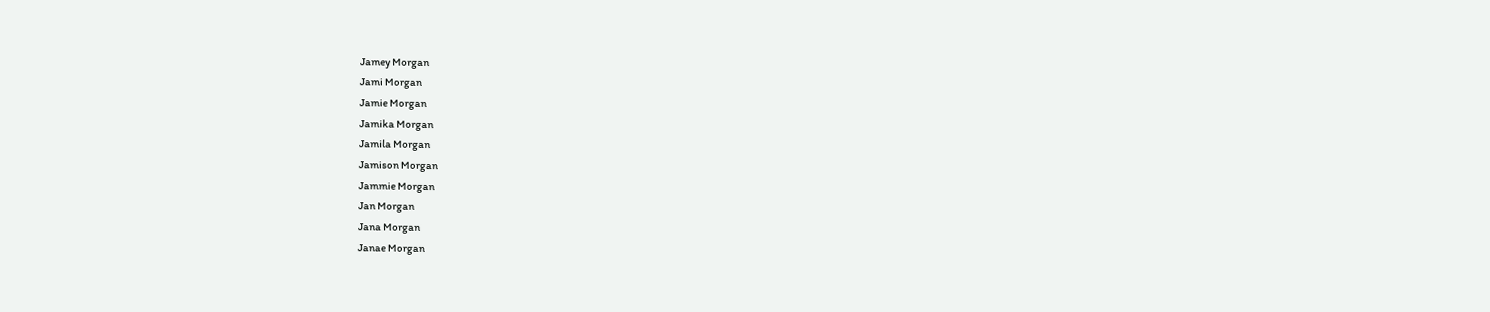Jamey Morgan
Jami Morgan
Jamie Morgan
Jamika Morgan
Jamila Morgan
Jamison Morgan
Jammie Morgan
Jan Morgan
Jana Morgan
Janae Morgan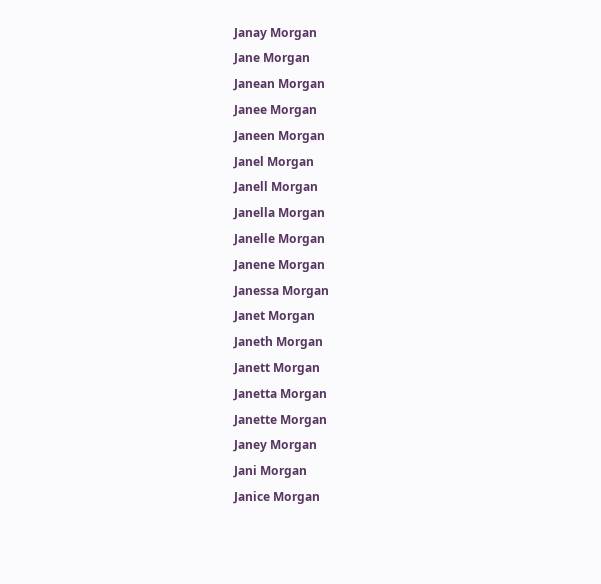Janay Morgan
Jane Morgan
Janean Morgan
Janee Morgan
Janeen Morgan
Janel Morgan
Janell Morgan
Janella Morgan
Janelle Morgan
Janene Morgan
Janessa Morgan
Janet Morgan
Janeth Morgan
Janett Morgan
Janetta Morgan
Janette Morgan
Janey Morgan
Jani Morgan
Janice Morgan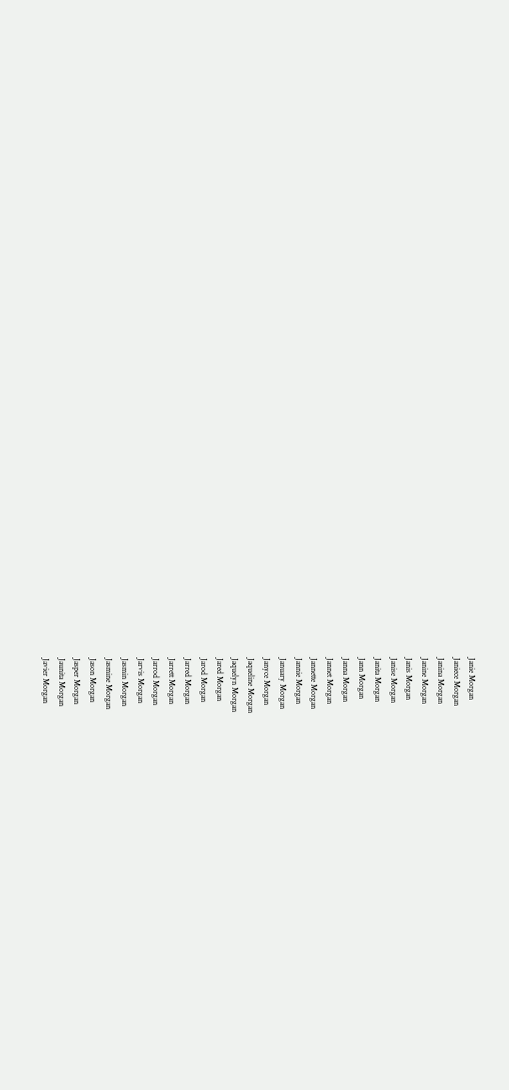Janie Morgan
Janiece Morgan
Janina Morgan
Janine Morgan
Janis Morgan
Janise Morgan
Janita Morgan
Jann Morgan
Janna Morgan
Jannet Morgan
Jannette Morgan
Jannie Morgan
January Morgan
Janyce Morgan
Jaqueline Morgan
Jaquelyn Morgan
Jared Morgan
Jarod Morgan
Jarred Morgan
Jarrett Morgan
Jarrod Morgan
Jarvis Morgan
Jasmin Morgan
Jasmine Morgan
Jason Morgan
Jasper Morgan
Jaunita Morgan
Javier Morgan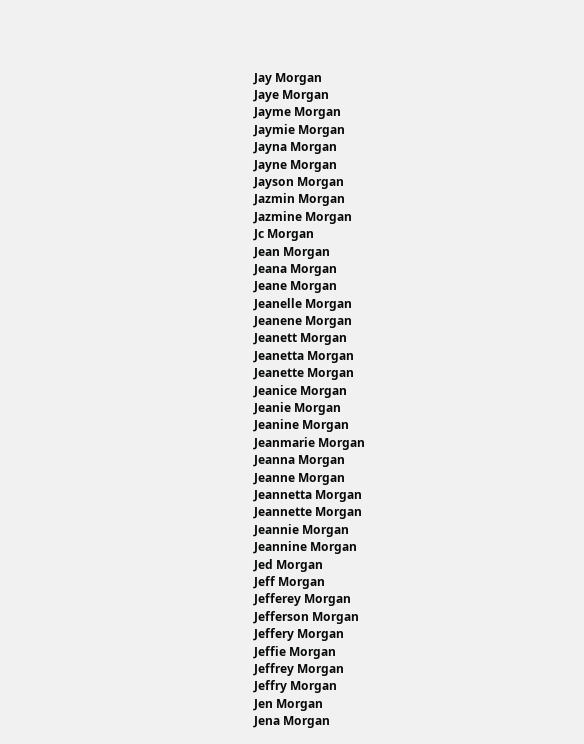Jay Morgan
Jaye Morgan
Jayme Morgan
Jaymie Morgan
Jayna Morgan
Jayne Morgan
Jayson Morgan
Jazmin Morgan
Jazmine Morgan
Jc Morgan
Jean Morgan
Jeana Morgan
Jeane Morgan
Jeanelle Morgan
Jeanene Morgan
Jeanett Morgan
Jeanetta Morgan
Jeanette Morgan
Jeanice Morgan
Jeanie Morgan
Jeanine Morgan
Jeanmarie Morgan
Jeanna Morgan
Jeanne Morgan
Jeannetta Morgan
Jeannette Morgan
Jeannie Morgan
Jeannine Morgan
Jed Morgan
Jeff Morgan
Jefferey Morgan
Jefferson Morgan
Jeffery Morgan
Jeffie Morgan
Jeffrey Morgan
Jeffry Morgan
Jen Morgan
Jena Morgan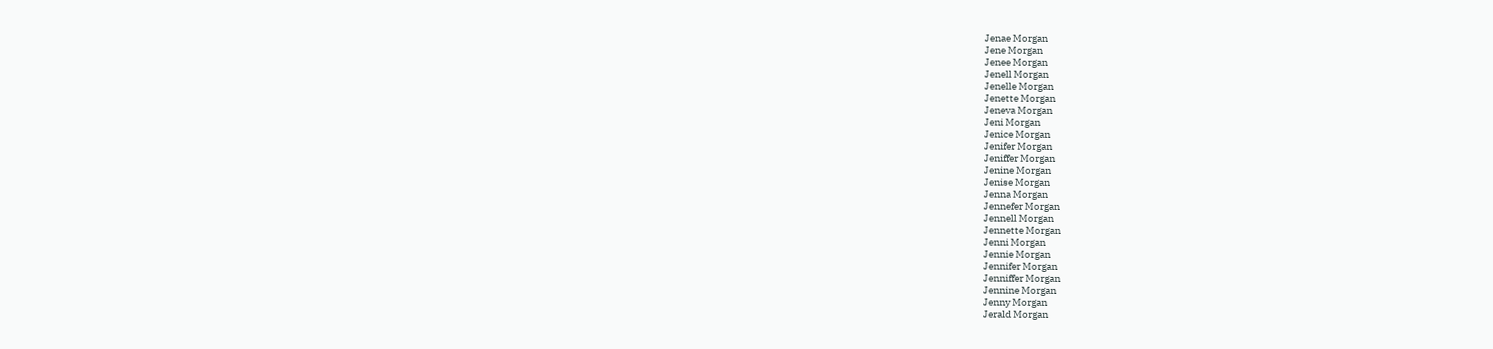Jenae Morgan
Jene Morgan
Jenee Morgan
Jenell Morgan
Jenelle Morgan
Jenette Morgan
Jeneva Morgan
Jeni Morgan
Jenice Morgan
Jenifer Morgan
Jeniffer Morgan
Jenine Morgan
Jenise Morgan
Jenna Morgan
Jennefer Morgan
Jennell Morgan
Jennette Morgan
Jenni Morgan
Jennie Morgan
Jennifer Morgan
Jenniffer Morgan
Jennine Morgan
Jenny Morgan
Jerald Morgan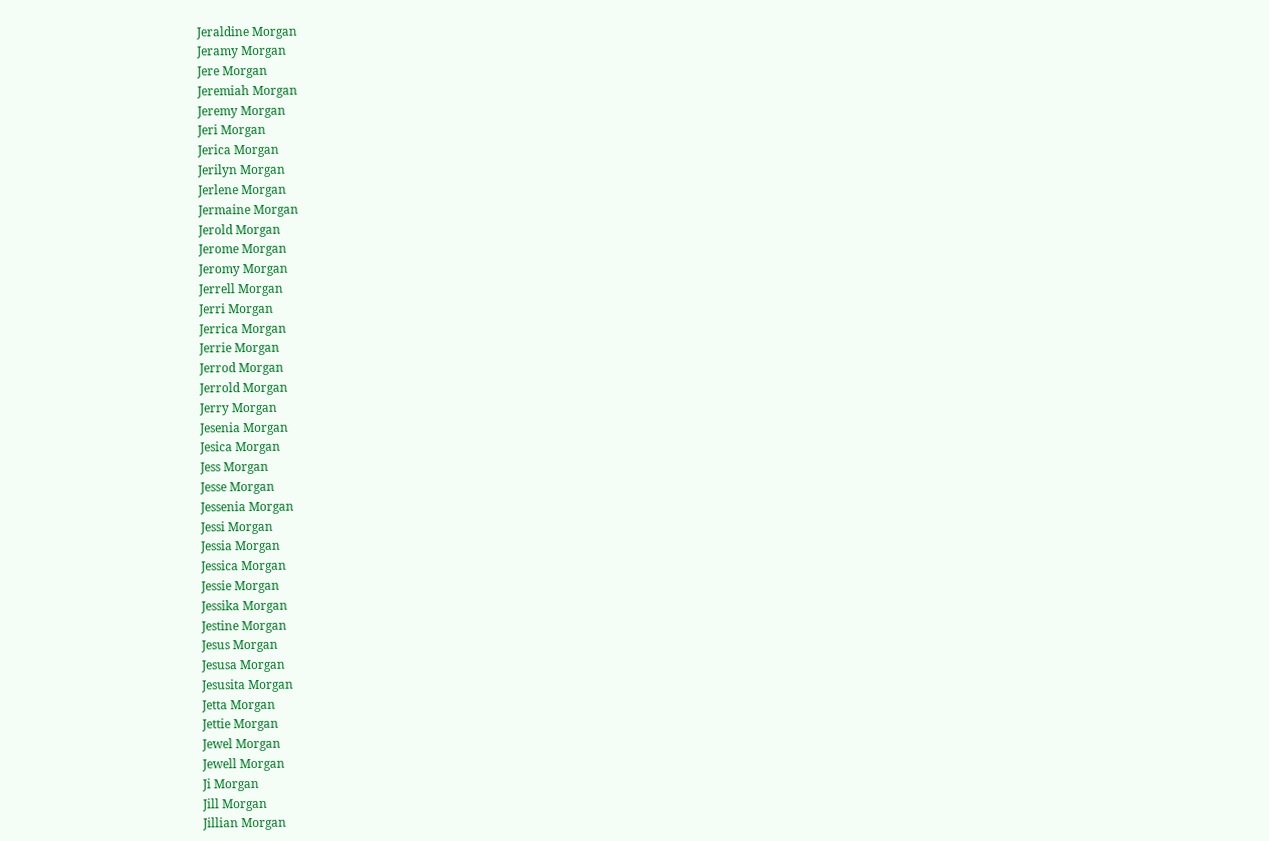Jeraldine Morgan
Jeramy Morgan
Jere Morgan
Jeremiah Morgan
Jeremy Morgan
Jeri Morgan
Jerica Morgan
Jerilyn Morgan
Jerlene Morgan
Jermaine Morgan
Jerold Morgan
Jerome Morgan
Jeromy Morgan
Jerrell Morgan
Jerri Morgan
Jerrica Morgan
Jerrie Morgan
Jerrod Morgan
Jerrold Morgan
Jerry Morgan
Jesenia Morgan
Jesica Morgan
Jess Morgan
Jesse Morgan
Jessenia Morgan
Jessi Morgan
Jessia Morgan
Jessica Morgan
Jessie Morgan
Jessika Morgan
Jestine Morgan
Jesus Morgan
Jesusa Morgan
Jesusita Morgan
Jetta Morgan
Jettie Morgan
Jewel Morgan
Jewell Morgan
Ji Morgan
Jill Morgan
Jillian Morgan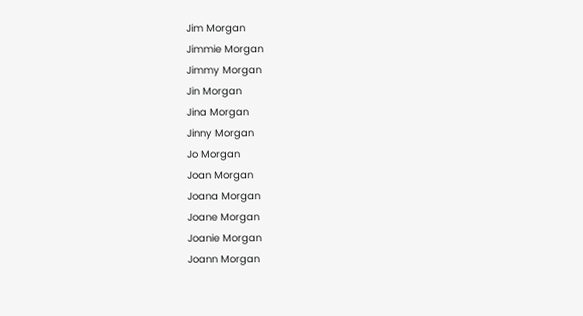Jim Morgan
Jimmie Morgan
Jimmy Morgan
Jin Morgan
Jina Morgan
Jinny Morgan
Jo Morgan
Joan Morgan
Joana Morgan
Joane Morgan
Joanie Morgan
Joann Morgan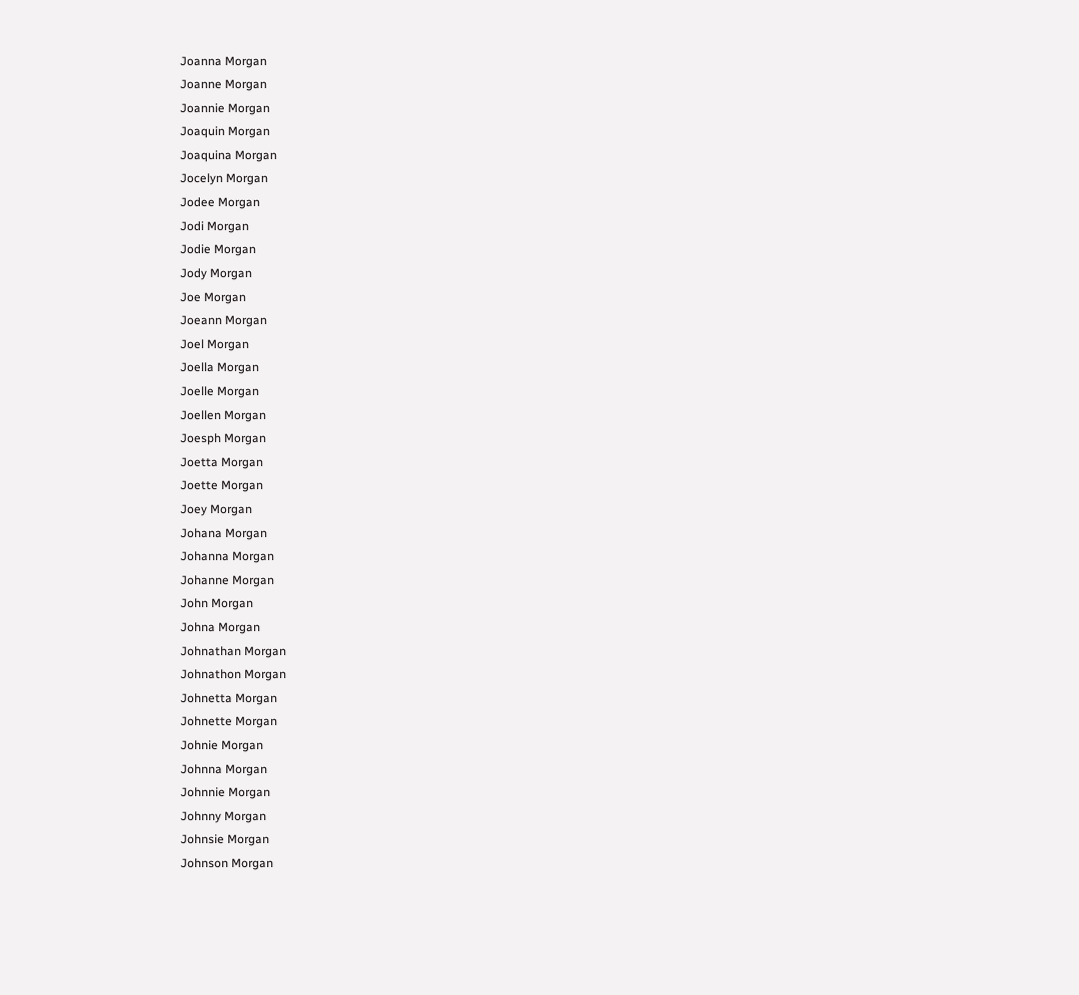Joanna Morgan
Joanne Morgan
Joannie Morgan
Joaquin Morgan
Joaquina Morgan
Jocelyn Morgan
Jodee Morgan
Jodi Morgan
Jodie Morgan
Jody Morgan
Joe Morgan
Joeann Morgan
Joel Morgan
Joella Morgan
Joelle Morgan
Joellen Morgan
Joesph Morgan
Joetta Morgan
Joette Morgan
Joey Morgan
Johana Morgan
Johanna Morgan
Johanne Morgan
John Morgan
Johna Morgan
Johnathan Morgan
Johnathon Morgan
Johnetta Morgan
Johnette Morgan
Johnie Morgan
Johnna Morgan
Johnnie Morgan
Johnny Morgan
Johnsie Morgan
Johnson Morgan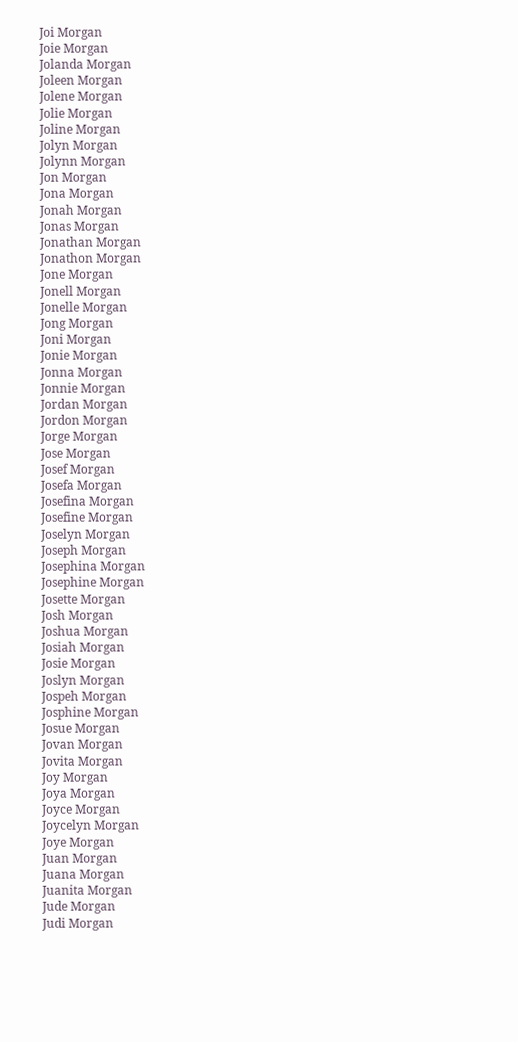Joi Morgan
Joie Morgan
Jolanda Morgan
Joleen Morgan
Jolene Morgan
Jolie Morgan
Joline Morgan
Jolyn Morgan
Jolynn Morgan
Jon Morgan
Jona Morgan
Jonah Morgan
Jonas Morgan
Jonathan Morgan
Jonathon Morgan
Jone Morgan
Jonell Morgan
Jonelle Morgan
Jong Morgan
Joni Morgan
Jonie Morgan
Jonna Morgan
Jonnie Morgan
Jordan Morgan
Jordon Morgan
Jorge Morgan
Jose Morgan
Josef Morgan
Josefa Morgan
Josefina Morgan
Josefine Morgan
Joselyn Morgan
Joseph Morgan
Josephina Morgan
Josephine Morgan
Josette Morgan
Josh Morgan
Joshua Morgan
Josiah Morgan
Josie Morgan
Joslyn Morgan
Jospeh Morgan
Josphine Morgan
Josue Morgan
Jovan Morgan
Jovita Morgan
Joy Morgan
Joya Morgan
Joyce Morgan
Joycelyn Morgan
Joye Morgan
Juan Morgan
Juana Morgan
Juanita Morgan
Jude Morgan
Judi Morgan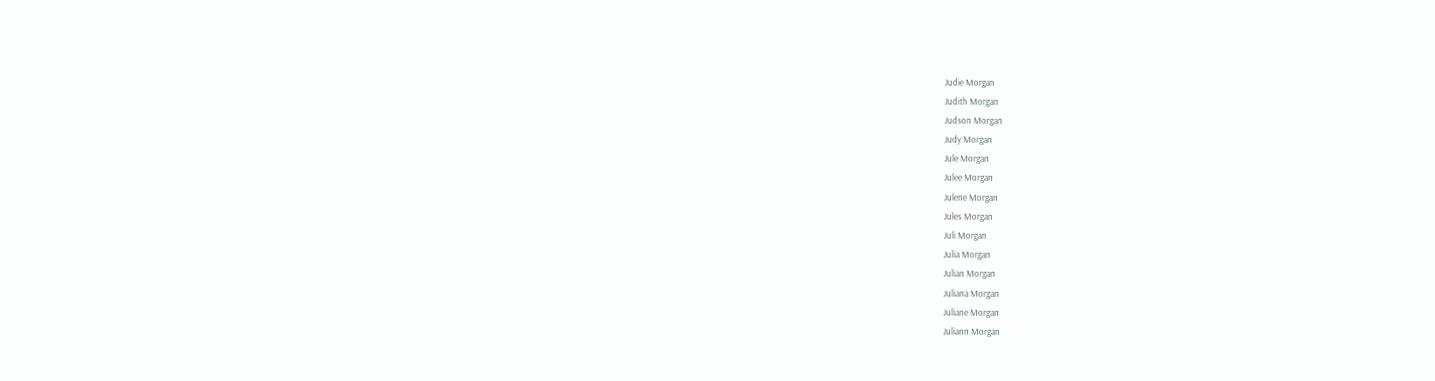Judie Morgan
Judith Morgan
Judson Morgan
Judy Morgan
Jule Morgan
Julee Morgan
Julene Morgan
Jules Morgan
Juli Morgan
Julia Morgan
Julian Morgan
Juliana Morgan
Juliane Morgan
Juliann Morgan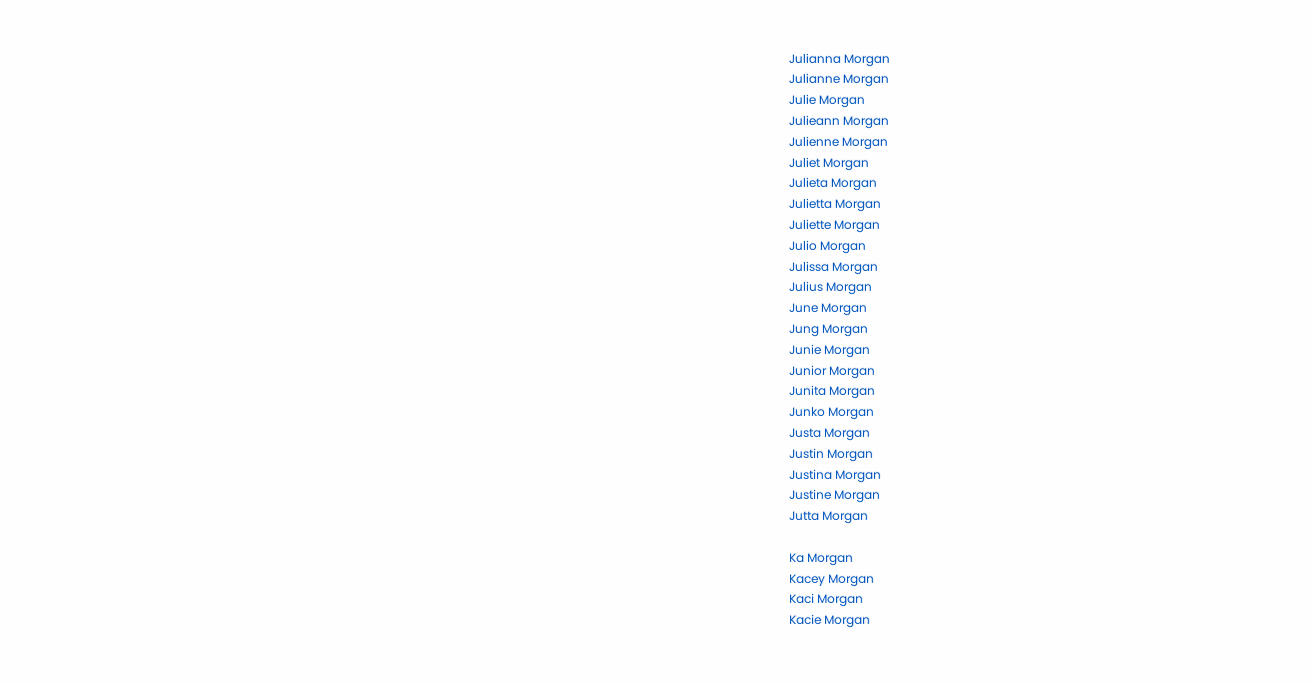Julianna Morgan
Julianne Morgan
Julie Morgan
Julieann Morgan
Julienne Morgan
Juliet Morgan
Julieta Morgan
Julietta Morgan
Juliette Morgan
Julio Morgan
Julissa Morgan
Julius Morgan
June Morgan
Jung Morgan
Junie Morgan
Junior Morgan
Junita Morgan
Junko Morgan
Justa Morgan
Justin Morgan
Justina Morgan
Justine Morgan
Jutta Morgan

Ka Morgan
Kacey Morgan
Kaci Morgan
Kacie Morgan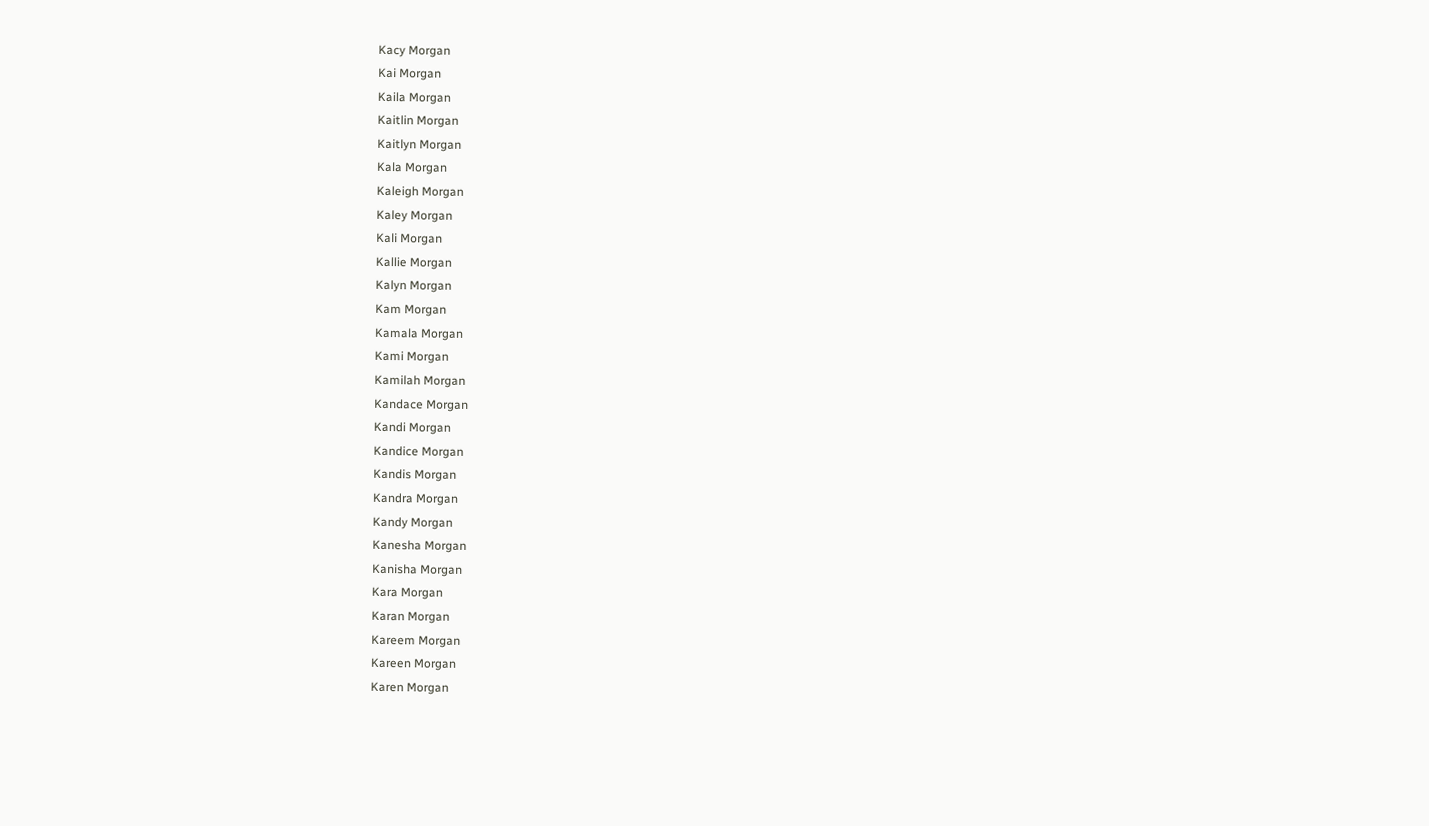Kacy Morgan
Kai Morgan
Kaila Morgan
Kaitlin Morgan
Kaitlyn Morgan
Kala Morgan
Kaleigh Morgan
Kaley Morgan
Kali Morgan
Kallie Morgan
Kalyn Morgan
Kam Morgan
Kamala Morgan
Kami Morgan
Kamilah Morgan
Kandace Morgan
Kandi Morgan
Kandice Morgan
Kandis Morgan
Kandra Morgan
Kandy Morgan
Kanesha Morgan
Kanisha Morgan
Kara Morgan
Karan Morgan
Kareem Morgan
Kareen Morgan
Karen Morgan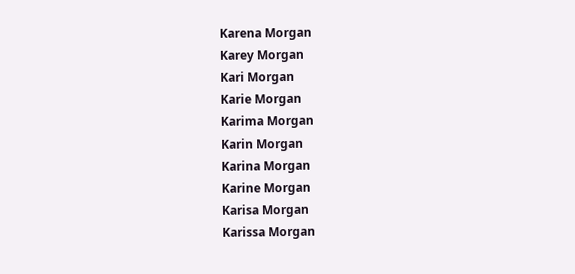Karena Morgan
Karey Morgan
Kari Morgan
Karie Morgan
Karima Morgan
Karin Morgan
Karina Morgan
Karine Morgan
Karisa Morgan
Karissa Morgan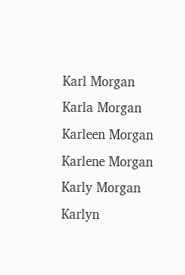Karl Morgan
Karla Morgan
Karleen Morgan
Karlene Morgan
Karly Morgan
Karlyn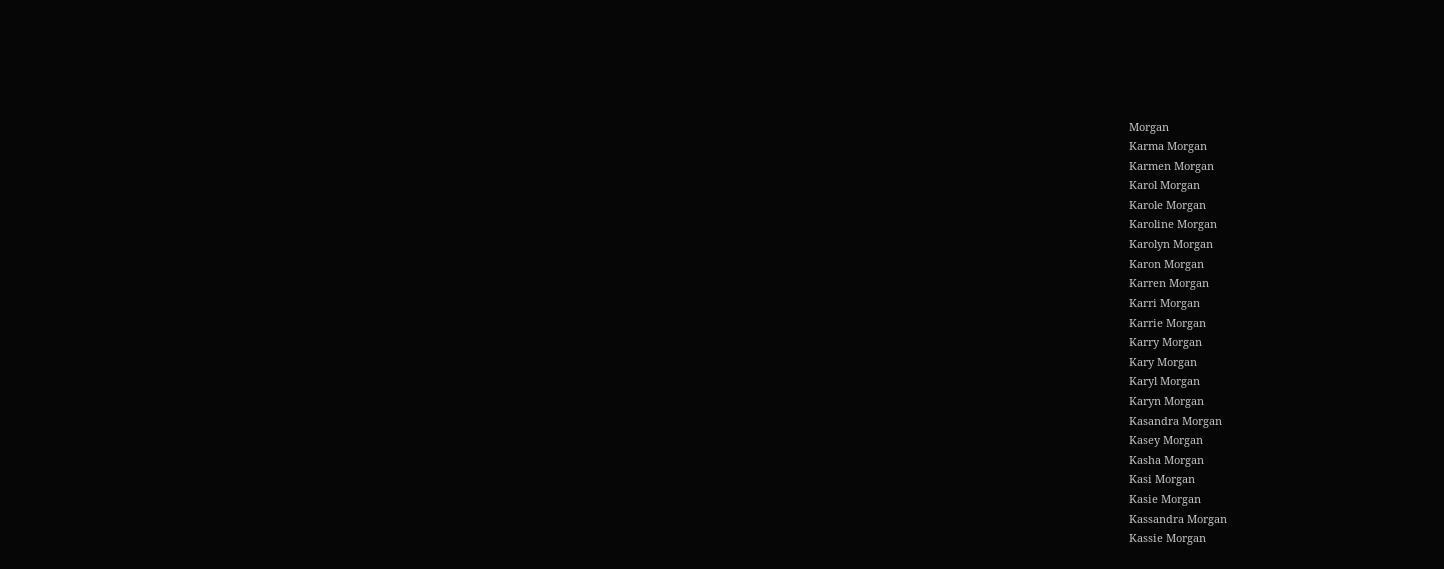Morgan
Karma Morgan
Karmen Morgan
Karol Morgan
Karole Morgan
Karoline Morgan
Karolyn Morgan
Karon Morgan
Karren Morgan
Karri Morgan
Karrie Morgan
Karry Morgan
Kary Morgan
Karyl Morgan
Karyn Morgan
Kasandra Morgan
Kasey Morgan
Kasha Morgan
Kasi Morgan
Kasie Morgan
Kassandra Morgan
Kassie Morgan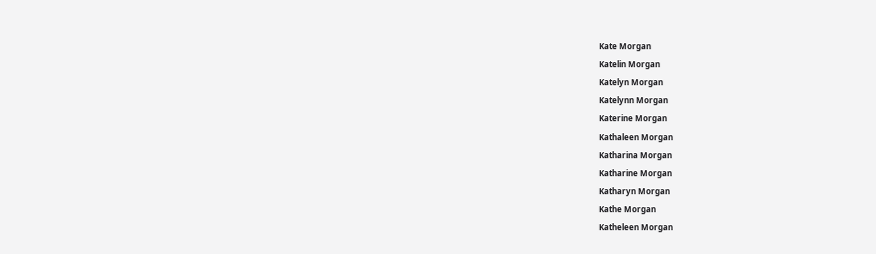Kate Morgan
Katelin Morgan
Katelyn Morgan
Katelynn Morgan
Katerine Morgan
Kathaleen Morgan
Katharina Morgan
Katharine Morgan
Katharyn Morgan
Kathe Morgan
Katheleen Morgan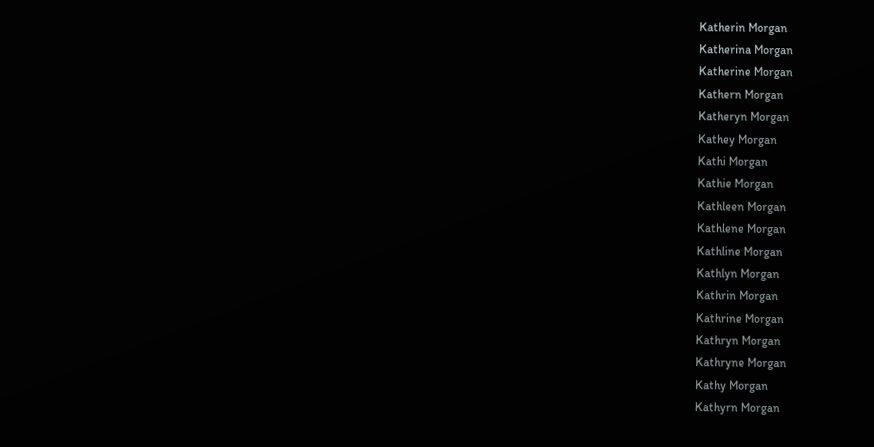Katherin Morgan
Katherina Morgan
Katherine Morgan
Kathern Morgan
Katheryn Morgan
Kathey Morgan
Kathi Morgan
Kathie Morgan
Kathleen Morgan
Kathlene Morgan
Kathline Morgan
Kathlyn Morgan
Kathrin Morgan
Kathrine Morgan
Kathryn Morgan
Kathryne Morgan
Kathy Morgan
Kathyrn Morgan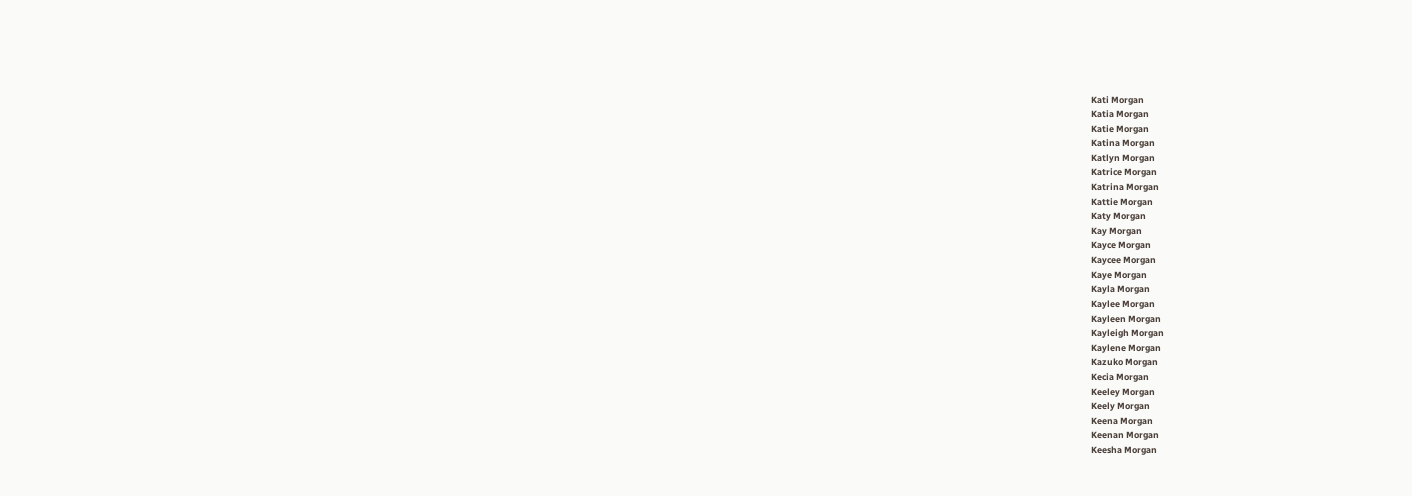Kati Morgan
Katia Morgan
Katie Morgan
Katina Morgan
Katlyn Morgan
Katrice Morgan
Katrina Morgan
Kattie Morgan
Katy Morgan
Kay Morgan
Kayce Morgan
Kaycee Morgan
Kaye Morgan
Kayla Morgan
Kaylee Morgan
Kayleen Morgan
Kayleigh Morgan
Kaylene Morgan
Kazuko Morgan
Kecia Morgan
Keeley Morgan
Keely Morgan
Keena Morgan
Keenan Morgan
Keesha Morgan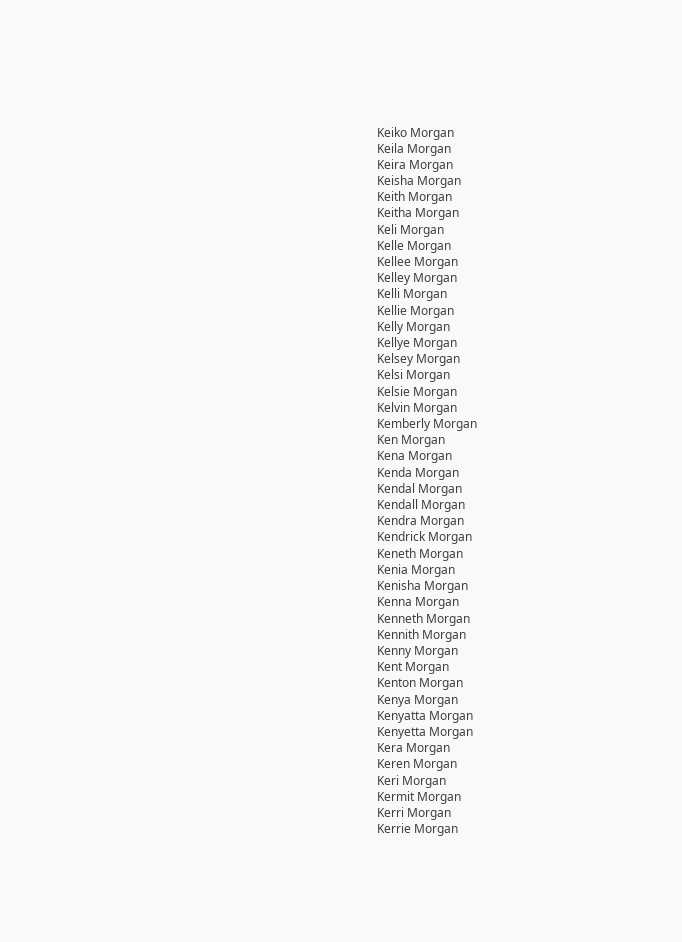Keiko Morgan
Keila Morgan
Keira Morgan
Keisha Morgan
Keith Morgan
Keitha Morgan
Keli Morgan
Kelle Morgan
Kellee Morgan
Kelley Morgan
Kelli Morgan
Kellie Morgan
Kelly Morgan
Kellye Morgan
Kelsey Morgan
Kelsi Morgan
Kelsie Morgan
Kelvin Morgan
Kemberly Morgan
Ken Morgan
Kena Morgan
Kenda Morgan
Kendal Morgan
Kendall Morgan
Kendra Morgan
Kendrick Morgan
Keneth Morgan
Kenia Morgan
Kenisha Morgan
Kenna Morgan
Kenneth Morgan
Kennith Morgan
Kenny Morgan
Kent Morgan
Kenton Morgan
Kenya Morgan
Kenyatta Morgan
Kenyetta Morgan
Kera Morgan
Keren Morgan
Keri Morgan
Kermit Morgan
Kerri Morgan
Kerrie Morgan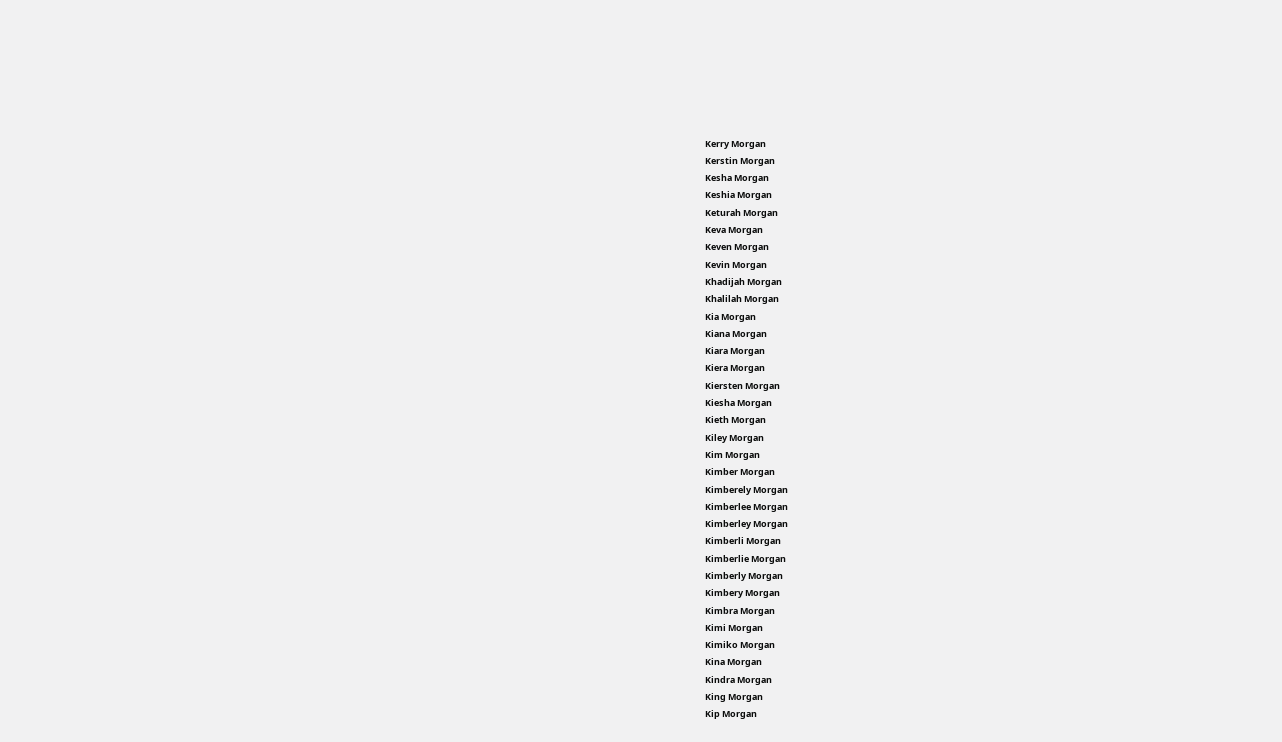Kerry Morgan
Kerstin Morgan
Kesha Morgan
Keshia Morgan
Keturah Morgan
Keva Morgan
Keven Morgan
Kevin Morgan
Khadijah Morgan
Khalilah Morgan
Kia Morgan
Kiana Morgan
Kiara Morgan
Kiera Morgan
Kiersten Morgan
Kiesha Morgan
Kieth Morgan
Kiley Morgan
Kim Morgan
Kimber Morgan
Kimberely Morgan
Kimberlee Morgan
Kimberley Morgan
Kimberli Morgan
Kimberlie Morgan
Kimberly Morgan
Kimbery Morgan
Kimbra Morgan
Kimi Morgan
Kimiko Morgan
Kina Morgan
Kindra Morgan
King Morgan
Kip Morgan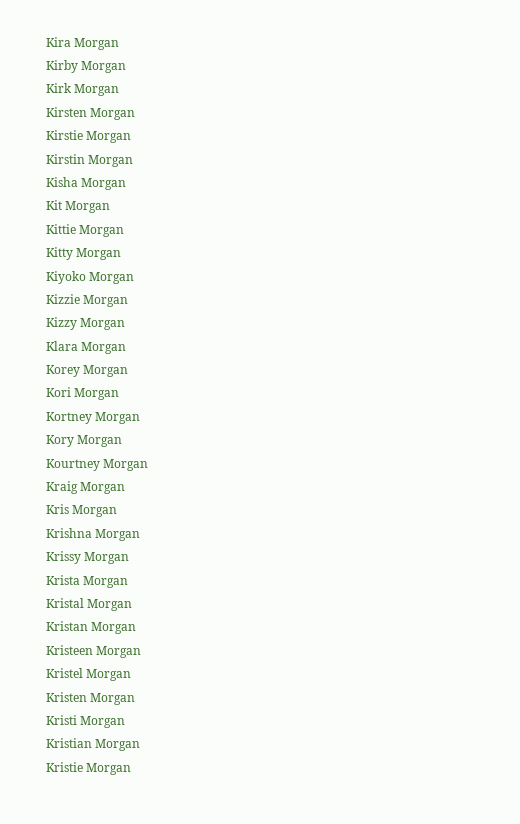Kira Morgan
Kirby Morgan
Kirk Morgan
Kirsten Morgan
Kirstie Morgan
Kirstin Morgan
Kisha Morgan
Kit Morgan
Kittie Morgan
Kitty Morgan
Kiyoko Morgan
Kizzie Morgan
Kizzy Morgan
Klara Morgan
Korey Morgan
Kori Morgan
Kortney Morgan
Kory Morgan
Kourtney Morgan
Kraig Morgan
Kris Morgan
Krishna Morgan
Krissy Morgan
Krista Morgan
Kristal Morgan
Kristan Morgan
Kristeen Morgan
Kristel Morgan
Kristen Morgan
Kristi Morgan
Kristian Morgan
Kristie Morgan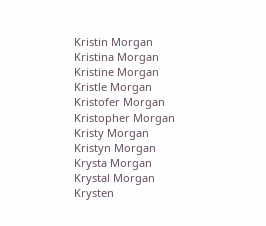Kristin Morgan
Kristina Morgan
Kristine Morgan
Kristle Morgan
Kristofer Morgan
Kristopher Morgan
Kristy Morgan
Kristyn Morgan
Krysta Morgan
Krystal Morgan
Krysten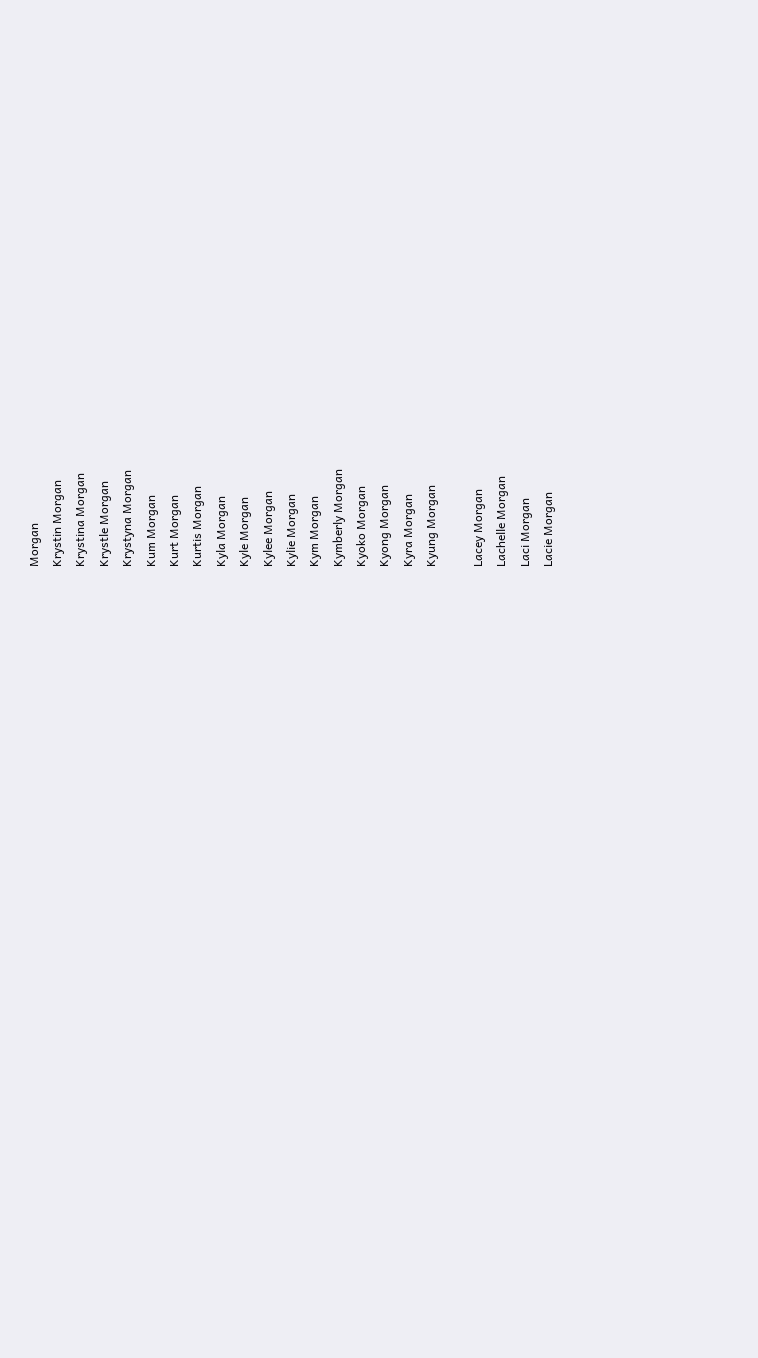Morgan
Krystin Morgan
Krystina Morgan
Krystle Morgan
Krystyna Morgan
Kum Morgan
Kurt Morgan
Kurtis Morgan
Kyla Morgan
Kyle Morgan
Kylee Morgan
Kylie Morgan
Kym Morgan
Kymberly Morgan
Kyoko Morgan
Kyong Morgan
Kyra Morgan
Kyung Morgan

Lacey Morgan
Lachelle Morgan
Laci Morgan
Lacie Morgan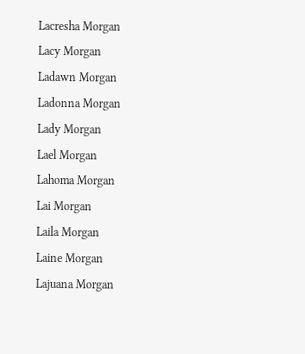Lacresha Morgan
Lacy Morgan
Ladawn Morgan
Ladonna Morgan
Lady Morgan
Lael Morgan
Lahoma Morgan
Lai Morgan
Laila Morgan
Laine Morgan
Lajuana Morgan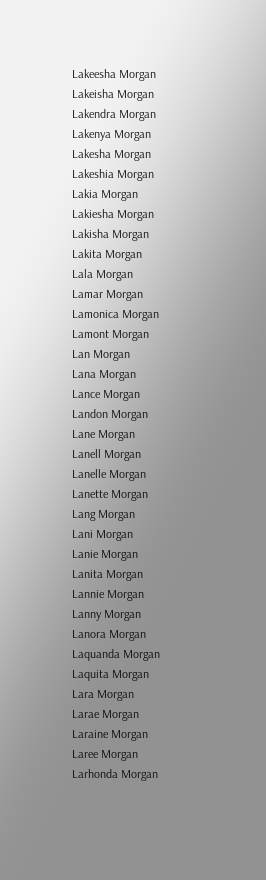Lakeesha Morgan
Lakeisha Morgan
Lakendra Morgan
Lakenya Morgan
Lakesha Morgan
Lakeshia Morgan
Lakia Morgan
Lakiesha Morgan
Lakisha Morgan
Lakita Morgan
Lala Morgan
Lamar Morgan
Lamonica Morgan
Lamont Morgan
Lan Morgan
Lana Morgan
Lance Morgan
Landon Morgan
Lane Morgan
Lanell Morgan
Lanelle Morgan
Lanette Morgan
Lang Morgan
Lani Morgan
Lanie Morgan
Lanita Morgan
Lannie Morgan
Lanny Morgan
Lanora Morgan
Laquanda Morgan
Laquita Morgan
Lara Morgan
Larae Morgan
Laraine Morgan
Laree Morgan
Larhonda Morgan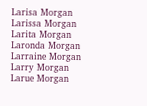Larisa Morgan
Larissa Morgan
Larita Morgan
Laronda Morgan
Larraine Morgan
Larry Morgan
Larue Morgan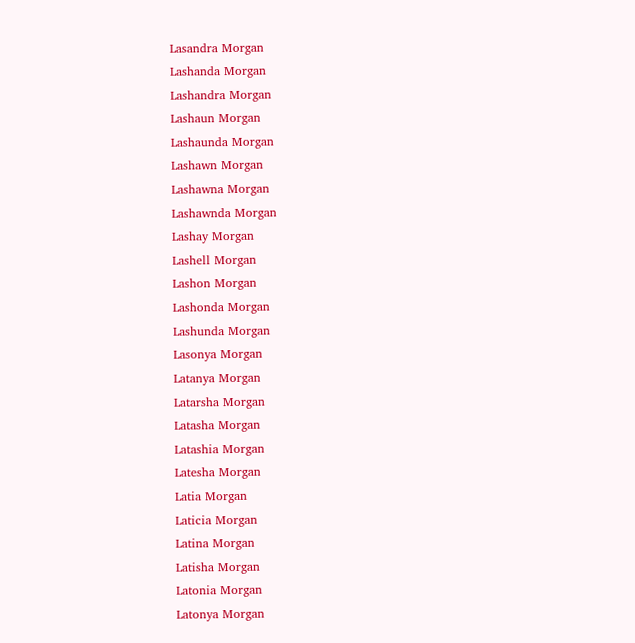Lasandra Morgan
Lashanda Morgan
Lashandra Morgan
Lashaun Morgan
Lashaunda Morgan
Lashawn Morgan
Lashawna Morgan
Lashawnda Morgan
Lashay Morgan
Lashell Morgan
Lashon Morgan
Lashonda Morgan
Lashunda Morgan
Lasonya Morgan
Latanya Morgan
Latarsha Morgan
Latasha Morgan
Latashia Morgan
Latesha Morgan
Latia Morgan
Laticia Morgan
Latina Morgan
Latisha Morgan
Latonia Morgan
Latonya Morgan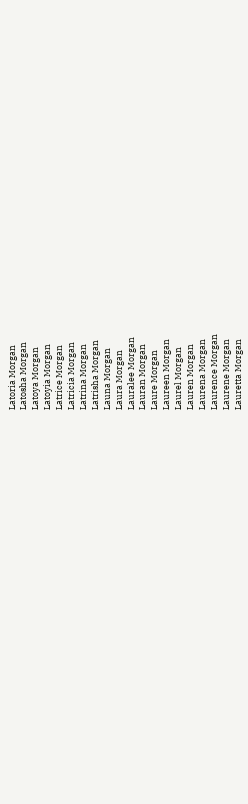Latoria Morgan
Latosha Morgan
Latoya Morgan
Latoyia Morgan
Latrice Morgan
Latricia Morgan
Latrina Morgan
Latrisha Morgan
Launa Morgan
Laura Morgan
Lauralee Morgan
Lauran Morgan
Laure Morgan
Laureen Morgan
Laurel Morgan
Lauren Morgan
Laurena Morgan
Laurence Morgan
Laurene Morgan
Lauretta Morgan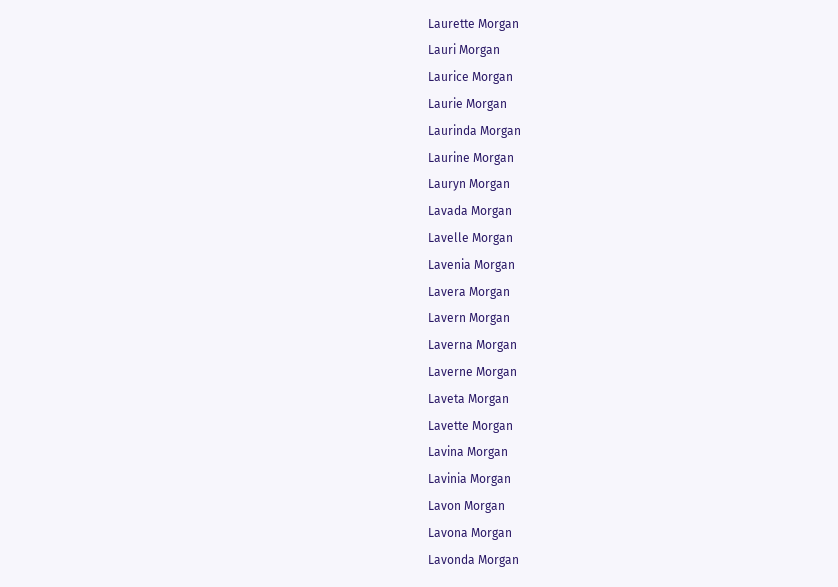Laurette Morgan
Lauri Morgan
Laurice Morgan
Laurie Morgan
Laurinda Morgan
Laurine Morgan
Lauryn Morgan
Lavada Morgan
Lavelle Morgan
Lavenia Morgan
Lavera Morgan
Lavern Morgan
Laverna Morgan
Laverne Morgan
Laveta Morgan
Lavette Morgan
Lavina Morgan
Lavinia Morgan
Lavon Morgan
Lavona Morgan
Lavonda Morgan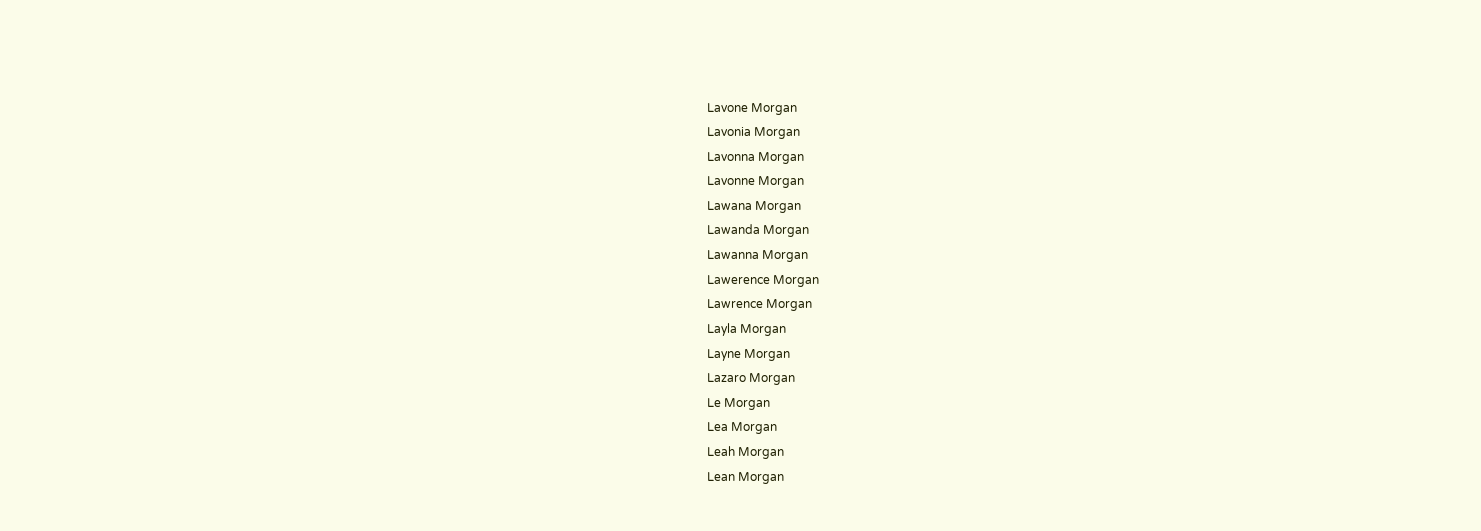Lavone Morgan
Lavonia Morgan
Lavonna Morgan
Lavonne Morgan
Lawana Morgan
Lawanda Morgan
Lawanna Morgan
Lawerence Morgan
Lawrence Morgan
Layla Morgan
Layne Morgan
Lazaro Morgan
Le Morgan
Lea Morgan
Leah Morgan
Lean Morgan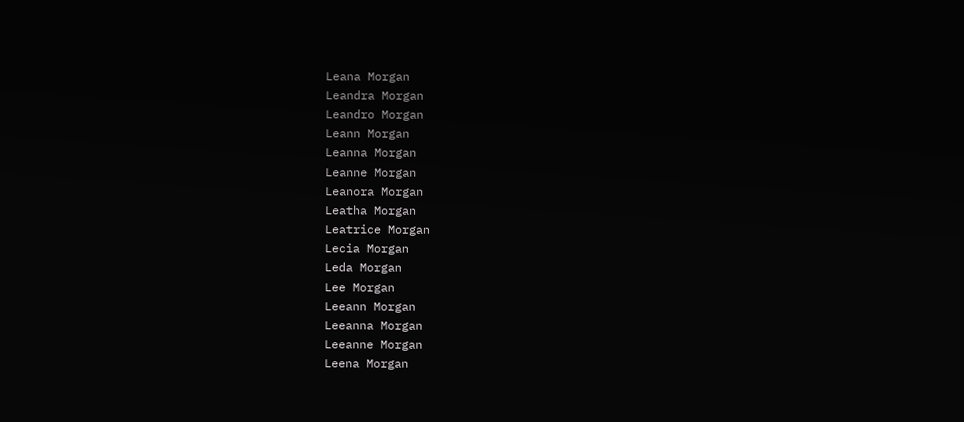Leana Morgan
Leandra Morgan
Leandro Morgan
Leann Morgan
Leanna Morgan
Leanne Morgan
Leanora Morgan
Leatha Morgan
Leatrice Morgan
Lecia Morgan
Leda Morgan
Lee Morgan
Leeann Morgan
Leeanna Morgan
Leeanne Morgan
Leena Morgan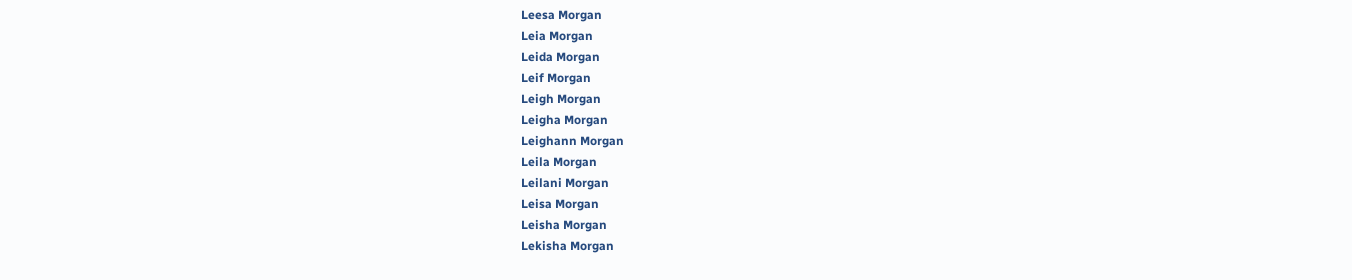Leesa Morgan
Leia Morgan
Leida Morgan
Leif Morgan
Leigh Morgan
Leigha Morgan
Leighann Morgan
Leila Morgan
Leilani Morgan
Leisa Morgan
Leisha Morgan
Lekisha Morgan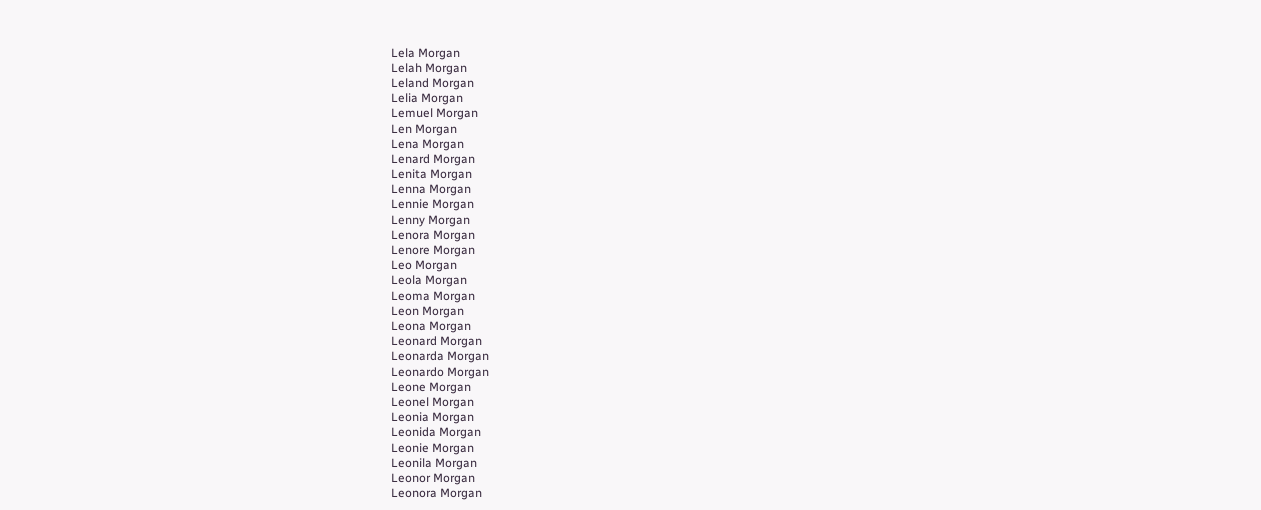Lela Morgan
Lelah Morgan
Leland Morgan
Lelia Morgan
Lemuel Morgan
Len Morgan
Lena Morgan
Lenard Morgan
Lenita Morgan
Lenna Morgan
Lennie Morgan
Lenny Morgan
Lenora Morgan
Lenore Morgan
Leo Morgan
Leola Morgan
Leoma Morgan
Leon Morgan
Leona Morgan
Leonard Morgan
Leonarda Morgan
Leonardo Morgan
Leone Morgan
Leonel Morgan
Leonia Morgan
Leonida Morgan
Leonie Morgan
Leonila Morgan
Leonor Morgan
Leonora Morgan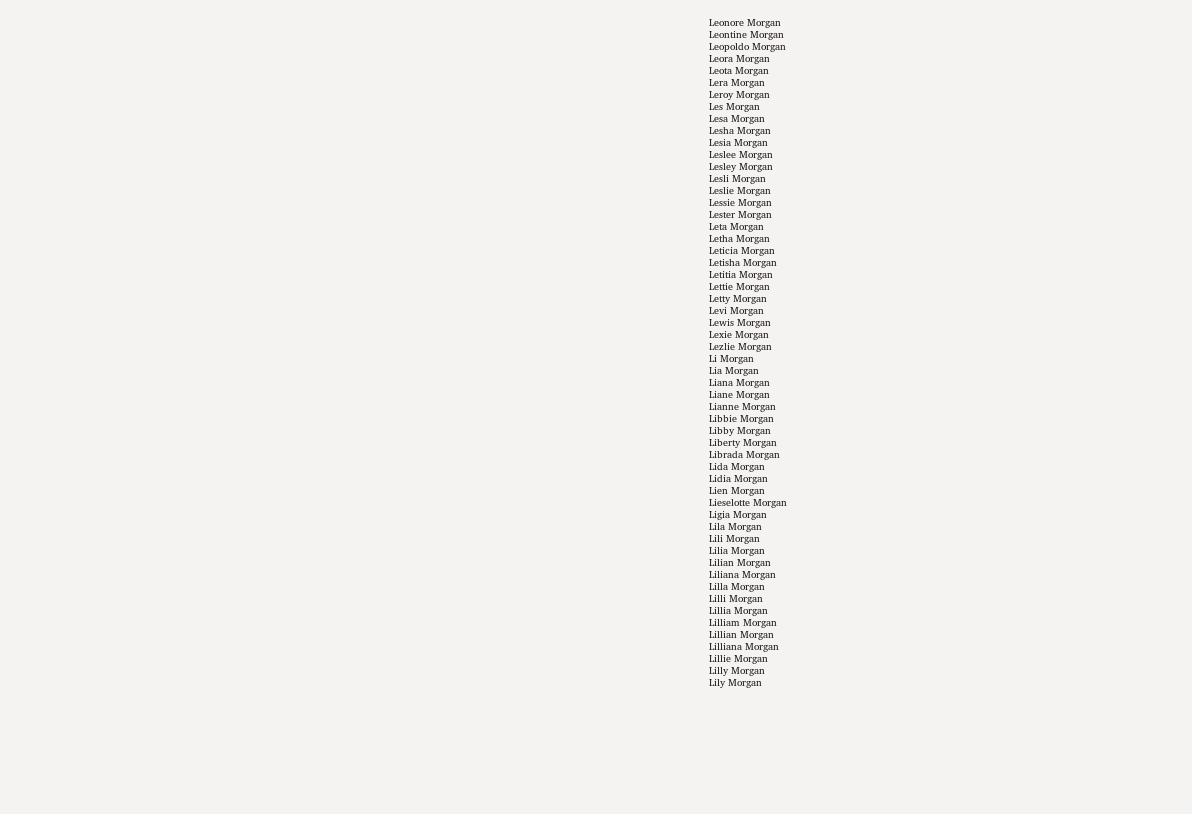Leonore Morgan
Leontine Morgan
Leopoldo Morgan
Leora Morgan
Leota Morgan
Lera Morgan
Leroy Morgan
Les Morgan
Lesa Morgan
Lesha Morgan
Lesia Morgan
Leslee Morgan
Lesley Morgan
Lesli Morgan
Leslie Morgan
Lessie Morgan
Lester Morgan
Leta Morgan
Letha Morgan
Leticia Morgan
Letisha Morgan
Letitia Morgan
Lettie Morgan
Letty Morgan
Levi Morgan
Lewis Morgan
Lexie Morgan
Lezlie Morgan
Li Morgan
Lia Morgan
Liana Morgan
Liane Morgan
Lianne Morgan
Libbie Morgan
Libby Morgan
Liberty Morgan
Librada Morgan
Lida Morgan
Lidia Morgan
Lien Morgan
Lieselotte Morgan
Ligia Morgan
Lila Morgan
Lili Morgan
Lilia Morgan
Lilian Morgan
Liliana Morgan
Lilla Morgan
Lilli Morgan
Lillia Morgan
Lilliam Morgan
Lillian Morgan
Lilliana Morgan
Lillie Morgan
Lilly Morgan
Lily Morgan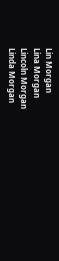Lin Morgan
Lina Morgan
Lincoln Morgan
Linda Morgan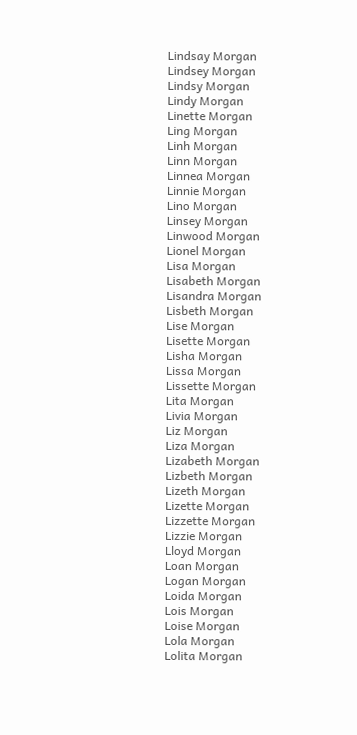Lindsay Morgan
Lindsey Morgan
Lindsy Morgan
Lindy Morgan
Linette Morgan
Ling Morgan
Linh Morgan
Linn Morgan
Linnea Morgan
Linnie Morgan
Lino Morgan
Linsey Morgan
Linwood Morgan
Lionel Morgan
Lisa Morgan
Lisabeth Morgan
Lisandra Morgan
Lisbeth Morgan
Lise Morgan
Lisette Morgan
Lisha Morgan
Lissa Morgan
Lissette Morgan
Lita Morgan
Livia Morgan
Liz Morgan
Liza Morgan
Lizabeth Morgan
Lizbeth Morgan
Lizeth Morgan
Lizette Morgan
Lizzette Morgan
Lizzie Morgan
Lloyd Morgan
Loan Morgan
Logan Morgan
Loida Morgan
Lois Morgan
Loise Morgan
Lola Morgan
Lolita Morgan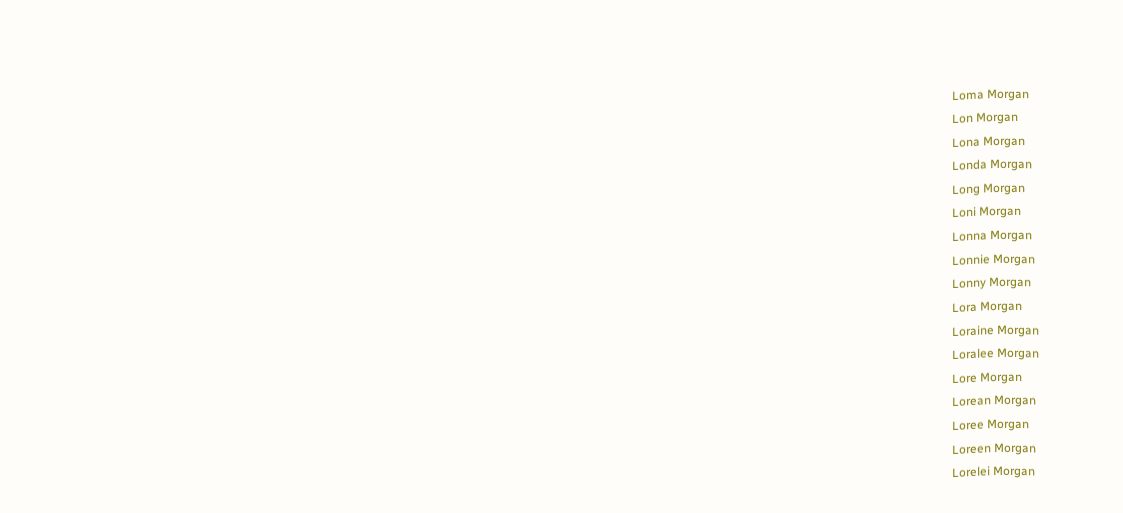Loma Morgan
Lon Morgan
Lona Morgan
Londa Morgan
Long Morgan
Loni Morgan
Lonna Morgan
Lonnie Morgan
Lonny Morgan
Lora Morgan
Loraine Morgan
Loralee Morgan
Lore Morgan
Lorean Morgan
Loree Morgan
Loreen Morgan
Lorelei Morgan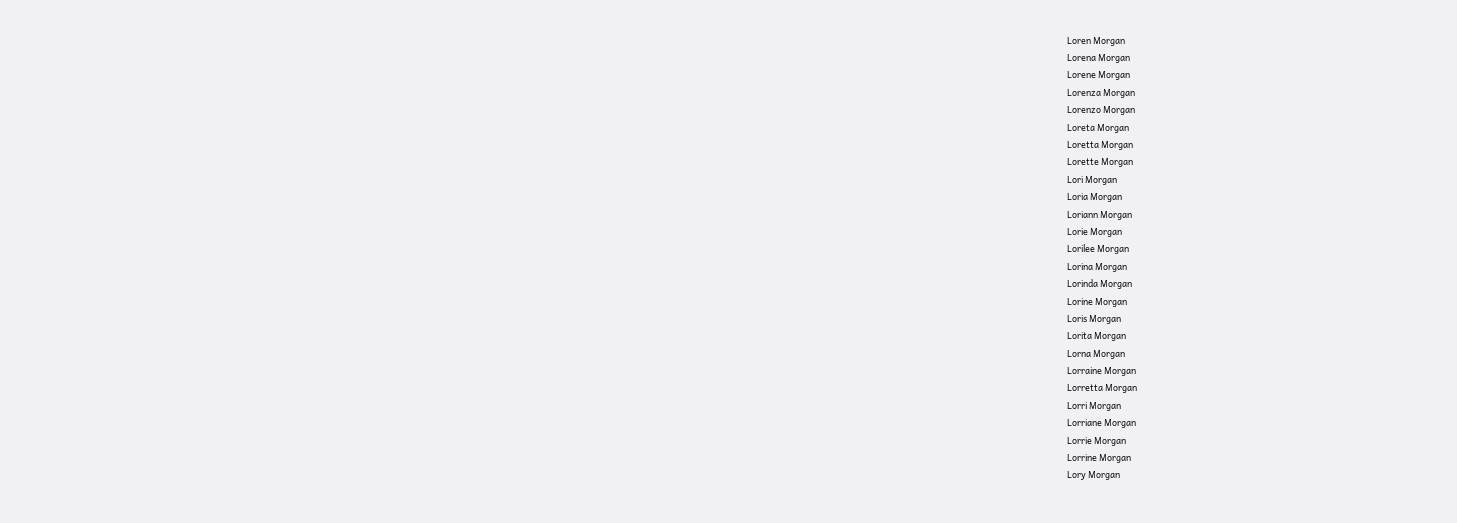Loren Morgan
Lorena Morgan
Lorene Morgan
Lorenza Morgan
Lorenzo Morgan
Loreta Morgan
Loretta Morgan
Lorette Morgan
Lori Morgan
Loria Morgan
Loriann Morgan
Lorie Morgan
Lorilee Morgan
Lorina Morgan
Lorinda Morgan
Lorine Morgan
Loris Morgan
Lorita Morgan
Lorna Morgan
Lorraine Morgan
Lorretta Morgan
Lorri Morgan
Lorriane Morgan
Lorrie Morgan
Lorrine Morgan
Lory Morgan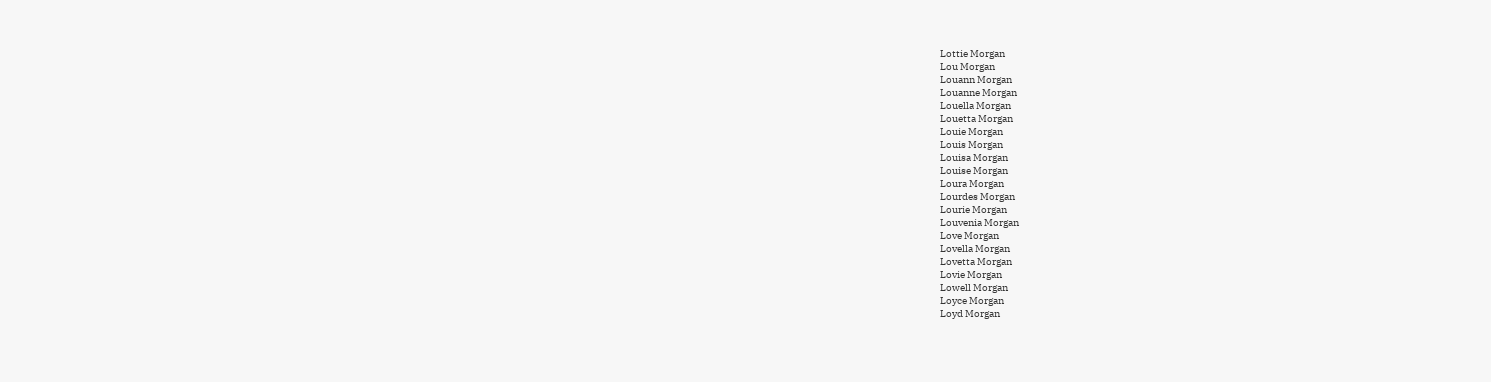Lottie Morgan
Lou Morgan
Louann Morgan
Louanne Morgan
Louella Morgan
Louetta Morgan
Louie Morgan
Louis Morgan
Louisa Morgan
Louise Morgan
Loura Morgan
Lourdes Morgan
Lourie Morgan
Louvenia Morgan
Love Morgan
Lovella Morgan
Lovetta Morgan
Lovie Morgan
Lowell Morgan
Loyce Morgan
Loyd Morgan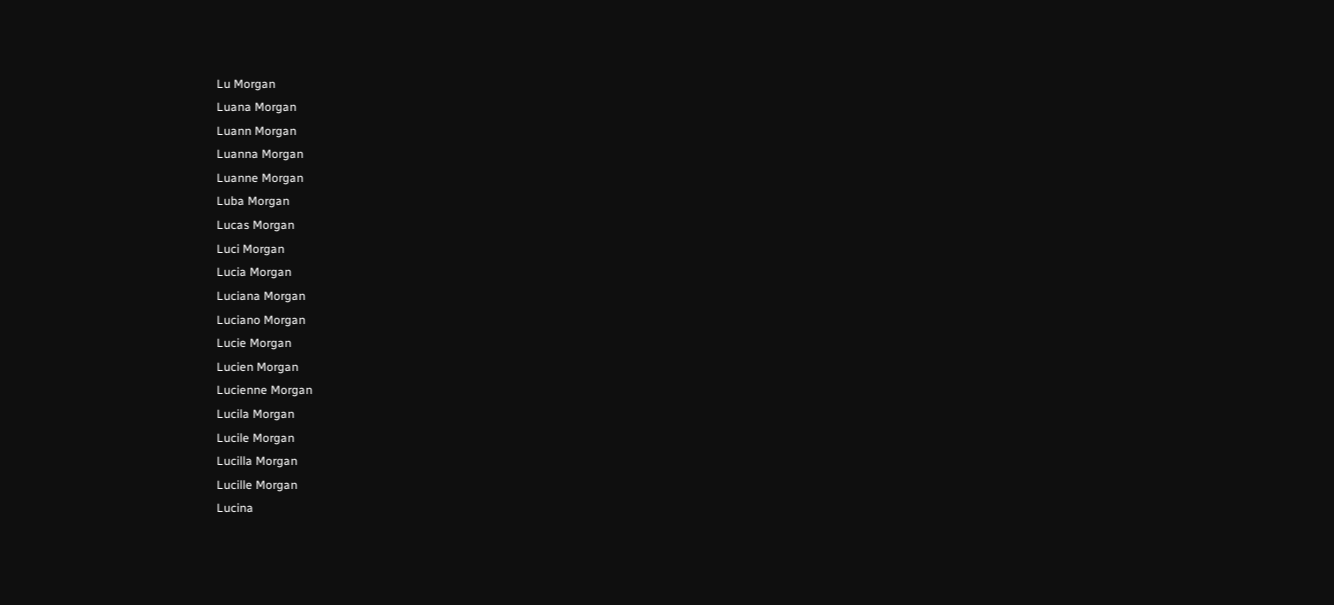Lu Morgan
Luana Morgan
Luann Morgan
Luanna Morgan
Luanne Morgan
Luba Morgan
Lucas Morgan
Luci Morgan
Lucia Morgan
Luciana Morgan
Luciano Morgan
Lucie Morgan
Lucien Morgan
Lucienne Morgan
Lucila Morgan
Lucile Morgan
Lucilla Morgan
Lucille Morgan
Lucina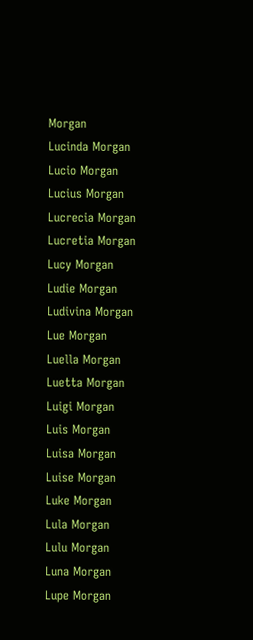Morgan
Lucinda Morgan
Lucio Morgan
Lucius Morgan
Lucrecia Morgan
Lucretia Morgan
Lucy Morgan
Ludie Morgan
Ludivina Morgan
Lue Morgan
Luella Morgan
Luetta Morgan
Luigi Morgan
Luis Morgan
Luisa Morgan
Luise Morgan
Luke Morgan
Lula Morgan
Lulu Morgan
Luna Morgan
Lupe Morgan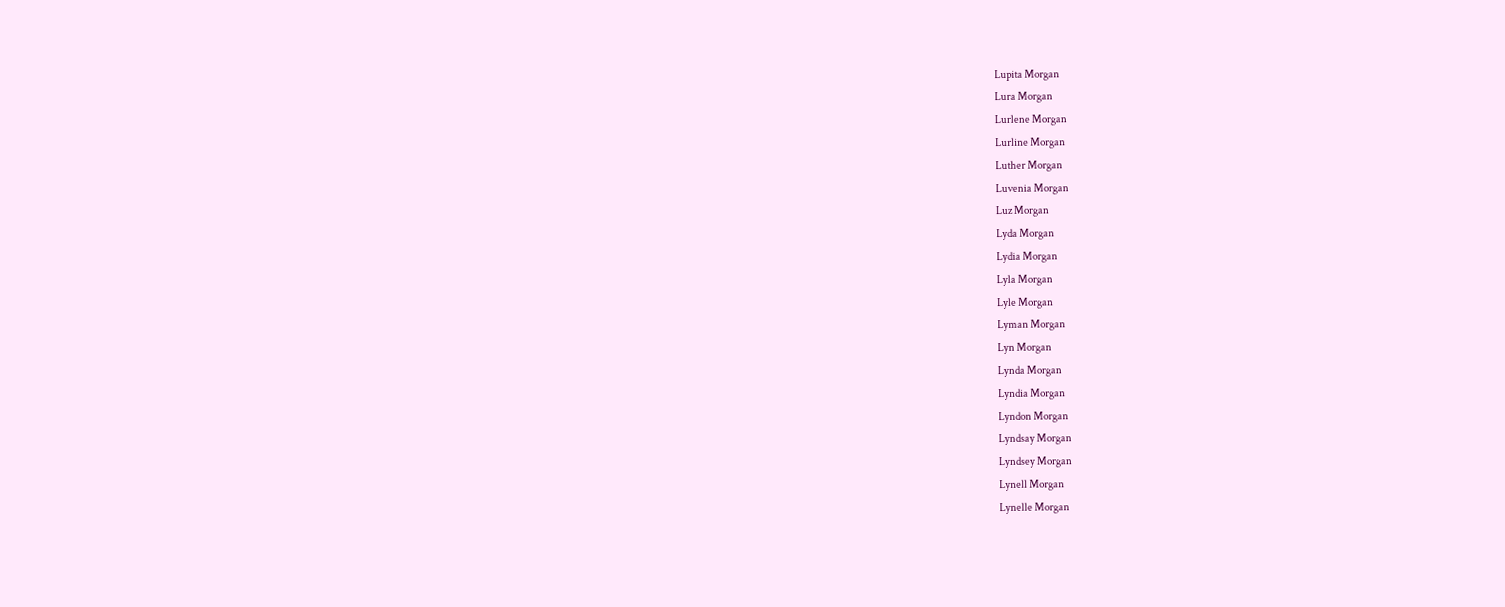Lupita Morgan
Lura Morgan
Lurlene Morgan
Lurline Morgan
Luther Morgan
Luvenia Morgan
Luz Morgan
Lyda Morgan
Lydia Morgan
Lyla Morgan
Lyle Morgan
Lyman Morgan
Lyn Morgan
Lynda Morgan
Lyndia Morgan
Lyndon Morgan
Lyndsay Morgan
Lyndsey Morgan
Lynell Morgan
Lynelle Morgan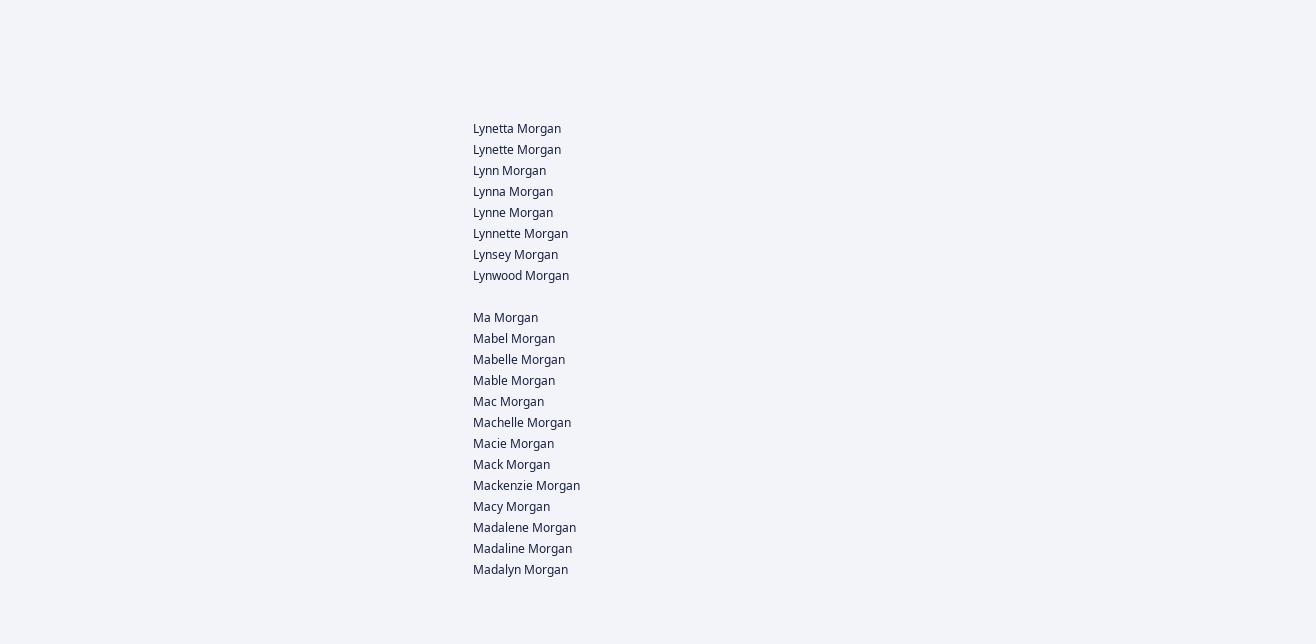Lynetta Morgan
Lynette Morgan
Lynn Morgan
Lynna Morgan
Lynne Morgan
Lynnette Morgan
Lynsey Morgan
Lynwood Morgan

Ma Morgan
Mabel Morgan
Mabelle Morgan
Mable Morgan
Mac Morgan
Machelle Morgan
Macie Morgan
Mack Morgan
Mackenzie Morgan
Macy Morgan
Madalene Morgan
Madaline Morgan
Madalyn Morgan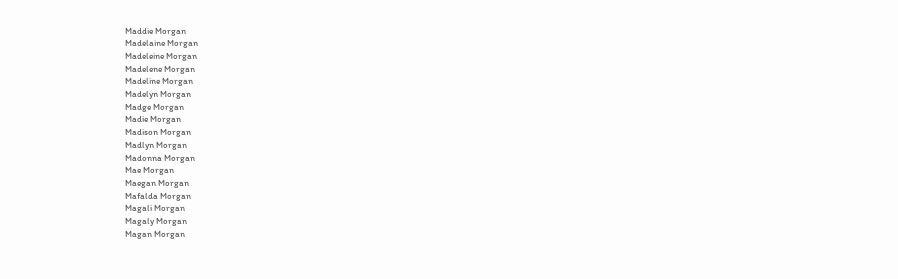Maddie Morgan
Madelaine Morgan
Madeleine Morgan
Madelene Morgan
Madeline Morgan
Madelyn Morgan
Madge Morgan
Madie Morgan
Madison Morgan
Madlyn Morgan
Madonna Morgan
Mae Morgan
Maegan Morgan
Mafalda Morgan
Magali Morgan
Magaly Morgan
Magan Morgan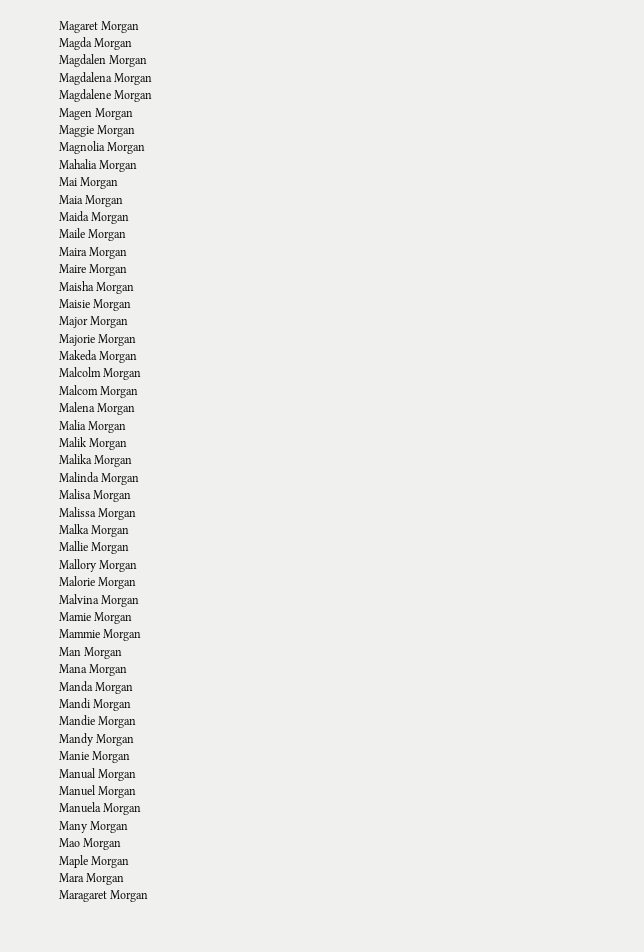Magaret Morgan
Magda Morgan
Magdalen Morgan
Magdalena Morgan
Magdalene Morgan
Magen Morgan
Maggie Morgan
Magnolia Morgan
Mahalia Morgan
Mai Morgan
Maia Morgan
Maida Morgan
Maile Morgan
Maira Morgan
Maire Morgan
Maisha Morgan
Maisie Morgan
Major Morgan
Majorie Morgan
Makeda Morgan
Malcolm Morgan
Malcom Morgan
Malena Morgan
Malia Morgan
Malik Morgan
Malika Morgan
Malinda Morgan
Malisa Morgan
Malissa Morgan
Malka Morgan
Mallie Morgan
Mallory Morgan
Malorie Morgan
Malvina Morgan
Mamie Morgan
Mammie Morgan
Man Morgan
Mana Morgan
Manda Morgan
Mandi Morgan
Mandie Morgan
Mandy Morgan
Manie Morgan
Manual Morgan
Manuel Morgan
Manuela Morgan
Many Morgan
Mao Morgan
Maple Morgan
Mara Morgan
Maragaret Morgan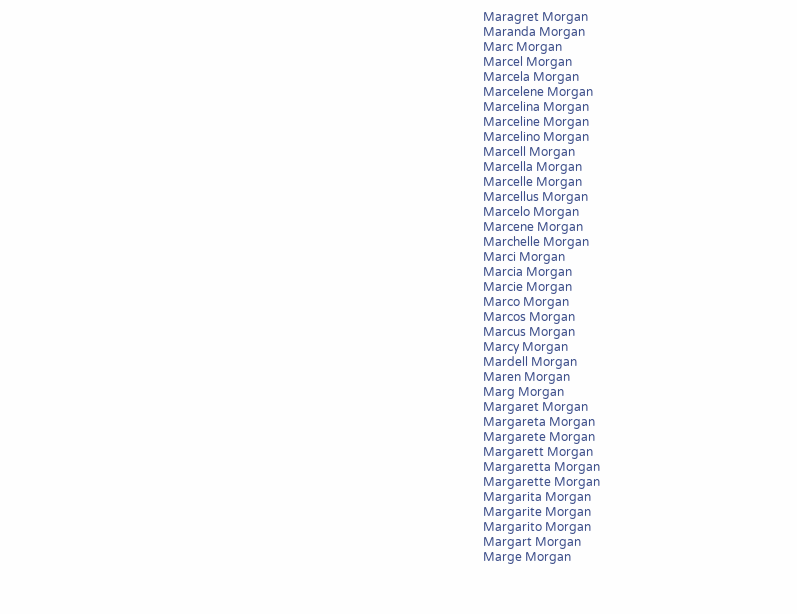Maragret Morgan
Maranda Morgan
Marc Morgan
Marcel Morgan
Marcela Morgan
Marcelene Morgan
Marcelina Morgan
Marceline Morgan
Marcelino Morgan
Marcell Morgan
Marcella Morgan
Marcelle Morgan
Marcellus Morgan
Marcelo Morgan
Marcene Morgan
Marchelle Morgan
Marci Morgan
Marcia Morgan
Marcie Morgan
Marco Morgan
Marcos Morgan
Marcus Morgan
Marcy Morgan
Mardell Morgan
Maren Morgan
Marg Morgan
Margaret Morgan
Margareta Morgan
Margarete Morgan
Margarett Morgan
Margaretta Morgan
Margarette Morgan
Margarita Morgan
Margarite Morgan
Margarito Morgan
Margart Morgan
Marge Morgan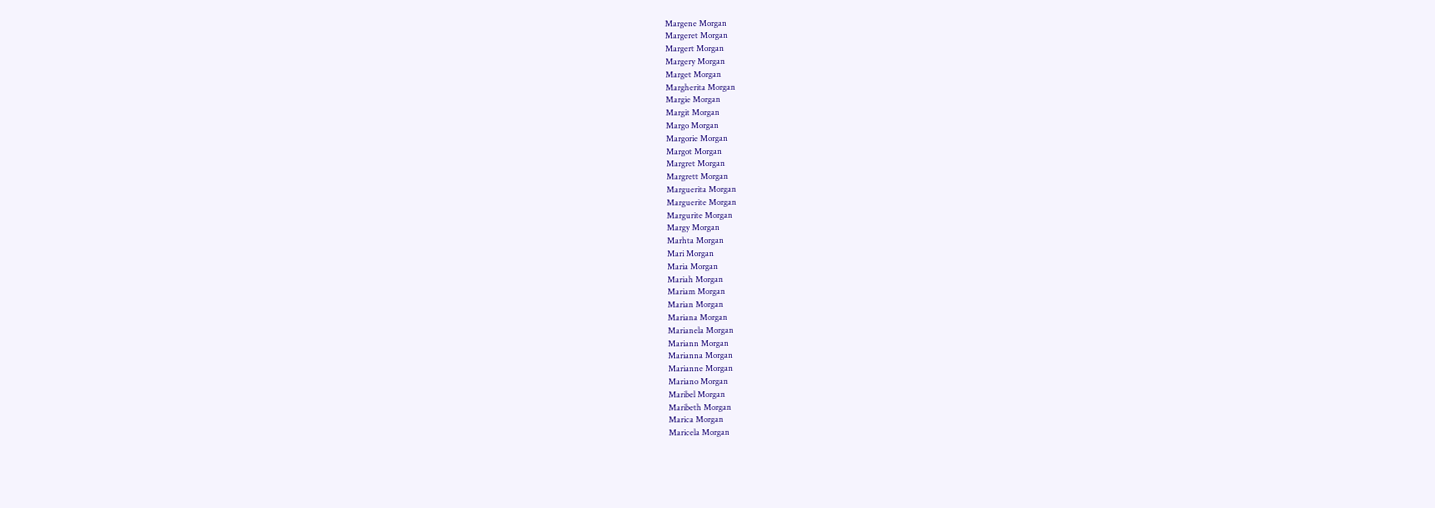Margene Morgan
Margeret Morgan
Margert Morgan
Margery Morgan
Marget Morgan
Margherita Morgan
Margie Morgan
Margit Morgan
Margo Morgan
Margorie Morgan
Margot Morgan
Margret Morgan
Margrett Morgan
Marguerita Morgan
Marguerite Morgan
Margurite Morgan
Margy Morgan
Marhta Morgan
Mari Morgan
Maria Morgan
Mariah Morgan
Mariam Morgan
Marian Morgan
Mariana Morgan
Marianela Morgan
Mariann Morgan
Marianna Morgan
Marianne Morgan
Mariano Morgan
Maribel Morgan
Maribeth Morgan
Marica Morgan
Maricela Morgan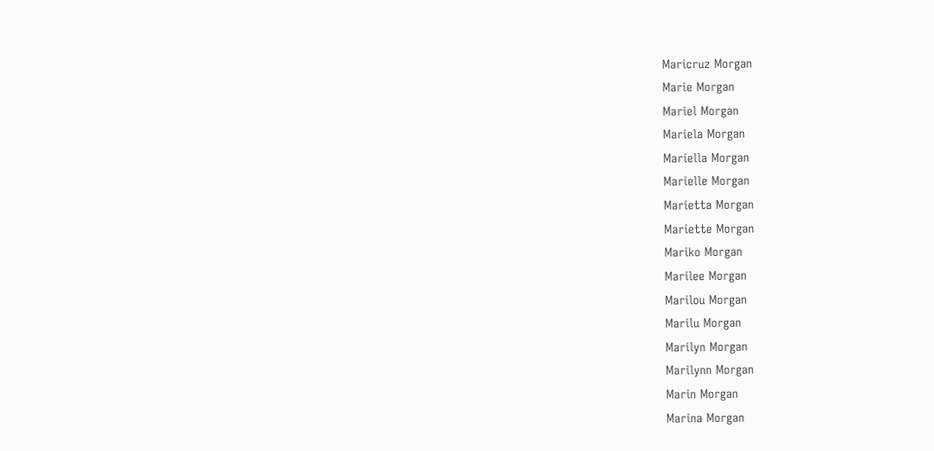Maricruz Morgan
Marie Morgan
Mariel Morgan
Mariela Morgan
Mariella Morgan
Marielle Morgan
Marietta Morgan
Mariette Morgan
Mariko Morgan
Marilee Morgan
Marilou Morgan
Marilu Morgan
Marilyn Morgan
Marilynn Morgan
Marin Morgan
Marina Morgan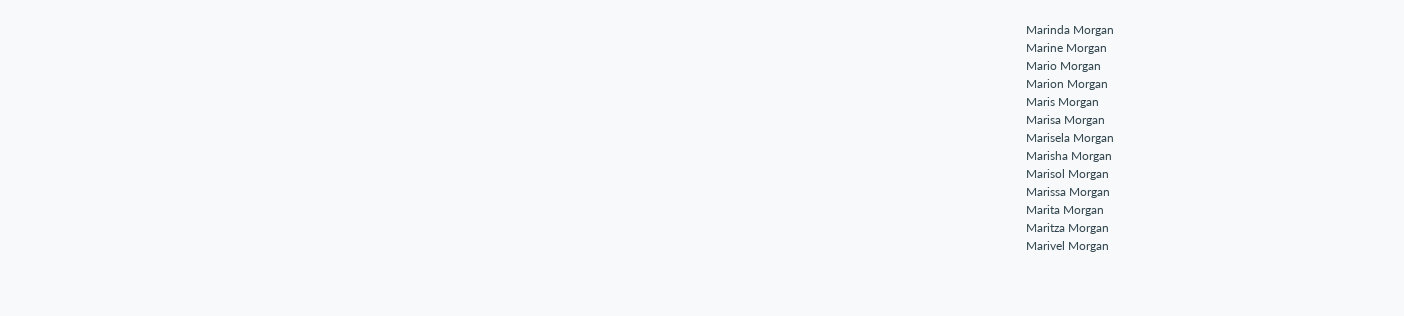Marinda Morgan
Marine Morgan
Mario Morgan
Marion Morgan
Maris Morgan
Marisa Morgan
Marisela Morgan
Marisha Morgan
Marisol Morgan
Marissa Morgan
Marita Morgan
Maritza Morgan
Marivel Morgan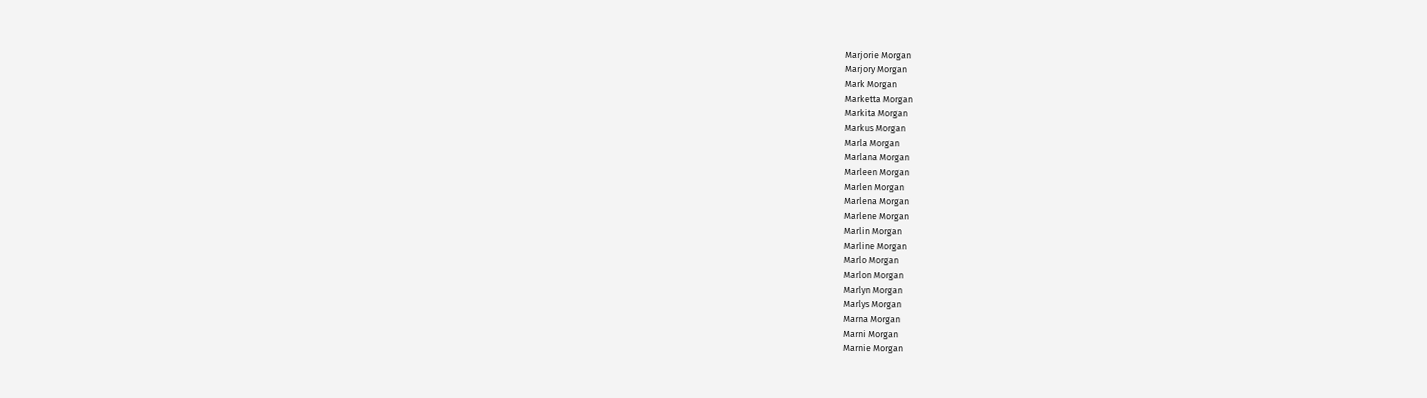Marjorie Morgan
Marjory Morgan
Mark Morgan
Marketta Morgan
Markita Morgan
Markus Morgan
Marla Morgan
Marlana Morgan
Marleen Morgan
Marlen Morgan
Marlena Morgan
Marlene Morgan
Marlin Morgan
Marline Morgan
Marlo Morgan
Marlon Morgan
Marlyn Morgan
Marlys Morgan
Marna Morgan
Marni Morgan
Marnie Morgan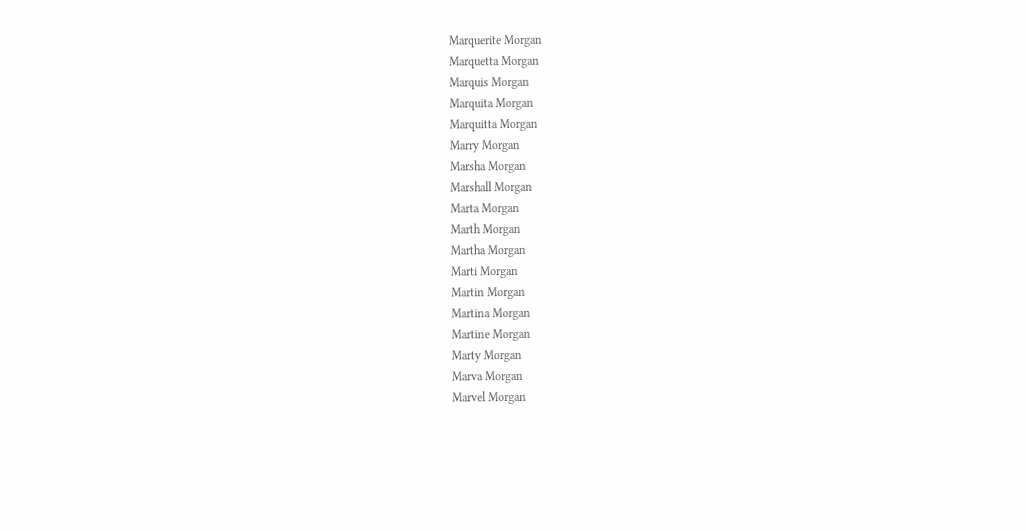Marquerite Morgan
Marquetta Morgan
Marquis Morgan
Marquita Morgan
Marquitta Morgan
Marry Morgan
Marsha Morgan
Marshall Morgan
Marta Morgan
Marth Morgan
Martha Morgan
Marti Morgan
Martin Morgan
Martina Morgan
Martine Morgan
Marty Morgan
Marva Morgan
Marvel Morgan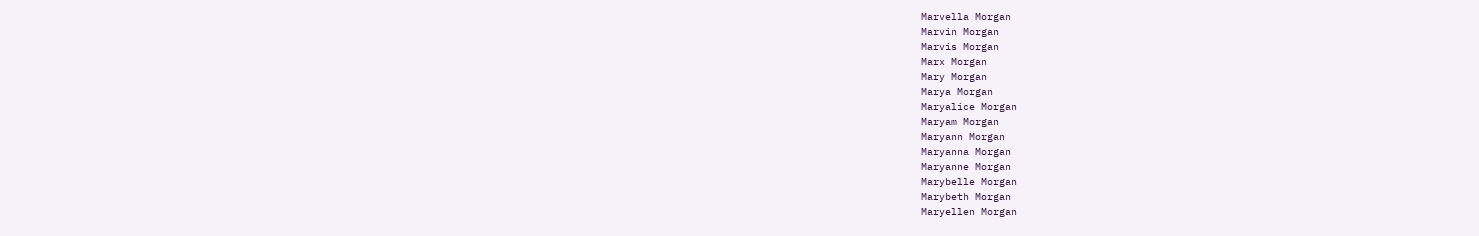Marvella Morgan
Marvin Morgan
Marvis Morgan
Marx Morgan
Mary Morgan
Marya Morgan
Maryalice Morgan
Maryam Morgan
Maryann Morgan
Maryanna Morgan
Maryanne Morgan
Marybelle Morgan
Marybeth Morgan
Maryellen Morgan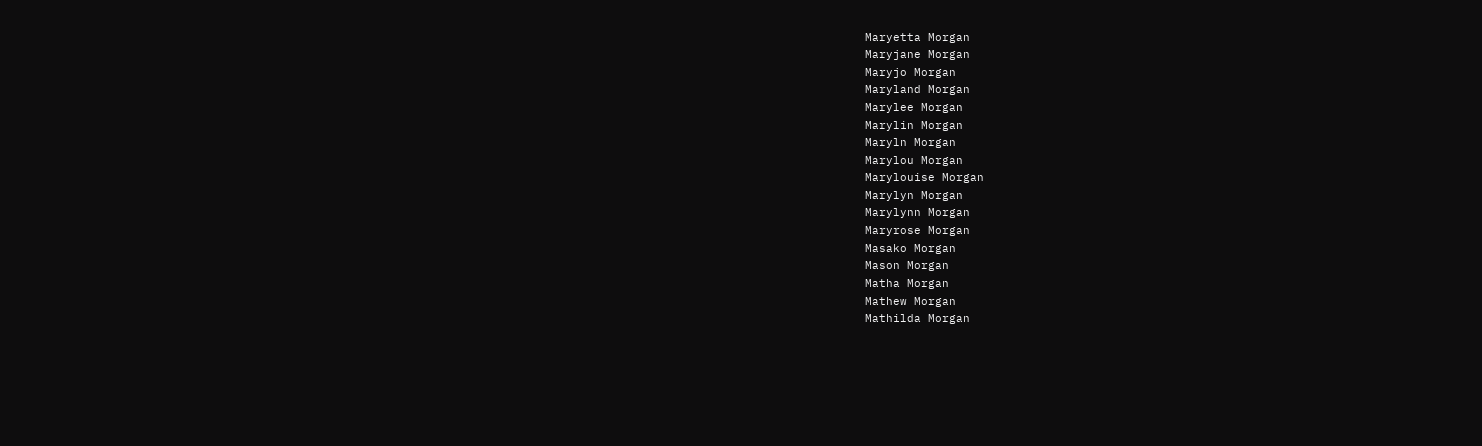Maryetta Morgan
Maryjane Morgan
Maryjo Morgan
Maryland Morgan
Marylee Morgan
Marylin Morgan
Maryln Morgan
Marylou Morgan
Marylouise Morgan
Marylyn Morgan
Marylynn Morgan
Maryrose Morgan
Masako Morgan
Mason Morgan
Matha Morgan
Mathew Morgan
Mathilda Morgan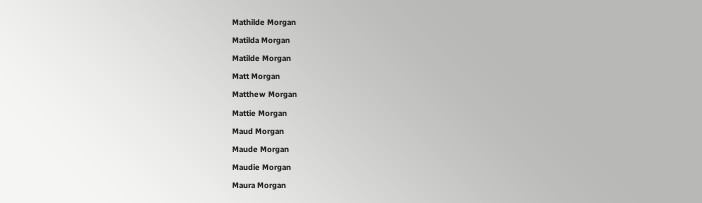Mathilde Morgan
Matilda Morgan
Matilde Morgan
Matt Morgan
Matthew Morgan
Mattie Morgan
Maud Morgan
Maude Morgan
Maudie Morgan
Maura Morgan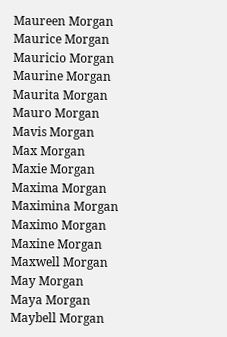Maureen Morgan
Maurice Morgan
Mauricio Morgan
Maurine Morgan
Maurita Morgan
Mauro Morgan
Mavis Morgan
Max Morgan
Maxie Morgan
Maxima Morgan
Maximina Morgan
Maximo Morgan
Maxine Morgan
Maxwell Morgan
May Morgan
Maya Morgan
Maybell Morgan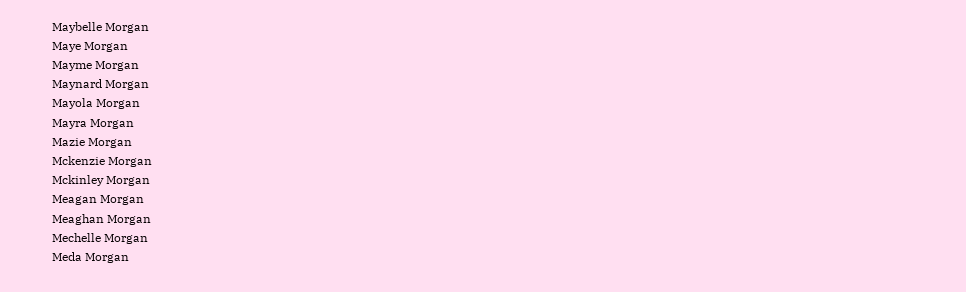Maybelle Morgan
Maye Morgan
Mayme Morgan
Maynard Morgan
Mayola Morgan
Mayra Morgan
Mazie Morgan
Mckenzie Morgan
Mckinley Morgan
Meagan Morgan
Meaghan Morgan
Mechelle Morgan
Meda Morgan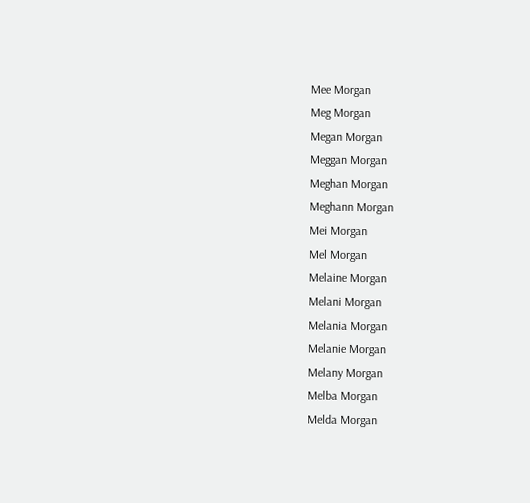Mee Morgan
Meg Morgan
Megan Morgan
Meggan Morgan
Meghan Morgan
Meghann Morgan
Mei Morgan
Mel Morgan
Melaine Morgan
Melani Morgan
Melania Morgan
Melanie Morgan
Melany Morgan
Melba Morgan
Melda Morgan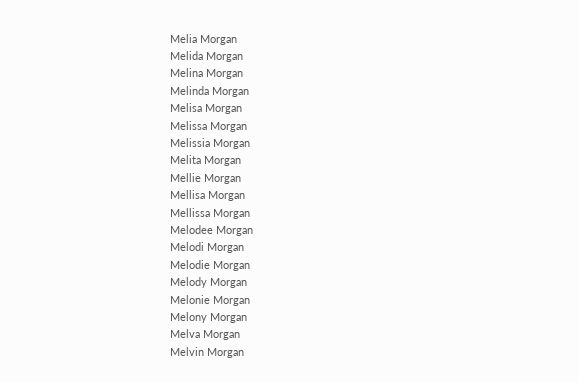Melia Morgan
Melida Morgan
Melina Morgan
Melinda Morgan
Melisa Morgan
Melissa Morgan
Melissia Morgan
Melita Morgan
Mellie Morgan
Mellisa Morgan
Mellissa Morgan
Melodee Morgan
Melodi Morgan
Melodie Morgan
Melody Morgan
Melonie Morgan
Melony Morgan
Melva Morgan
Melvin Morgan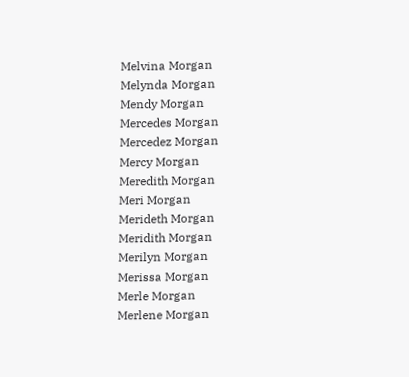Melvina Morgan
Melynda Morgan
Mendy Morgan
Mercedes Morgan
Mercedez Morgan
Mercy Morgan
Meredith Morgan
Meri Morgan
Merideth Morgan
Meridith Morgan
Merilyn Morgan
Merissa Morgan
Merle Morgan
Merlene Morgan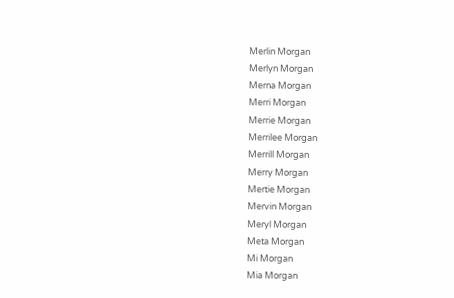Merlin Morgan
Merlyn Morgan
Merna Morgan
Merri Morgan
Merrie Morgan
Merrilee Morgan
Merrill Morgan
Merry Morgan
Mertie Morgan
Mervin Morgan
Meryl Morgan
Meta Morgan
Mi Morgan
Mia Morgan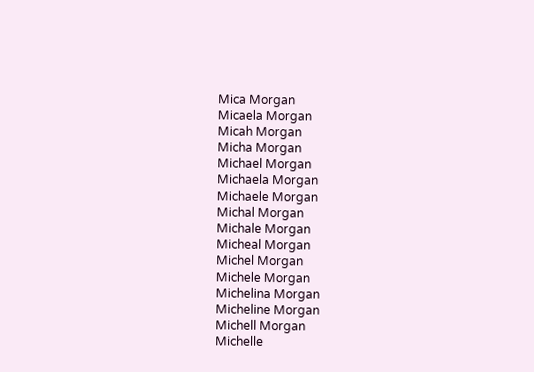Mica Morgan
Micaela Morgan
Micah Morgan
Micha Morgan
Michael Morgan
Michaela Morgan
Michaele Morgan
Michal Morgan
Michale Morgan
Micheal Morgan
Michel Morgan
Michele Morgan
Michelina Morgan
Micheline Morgan
Michell Morgan
Michelle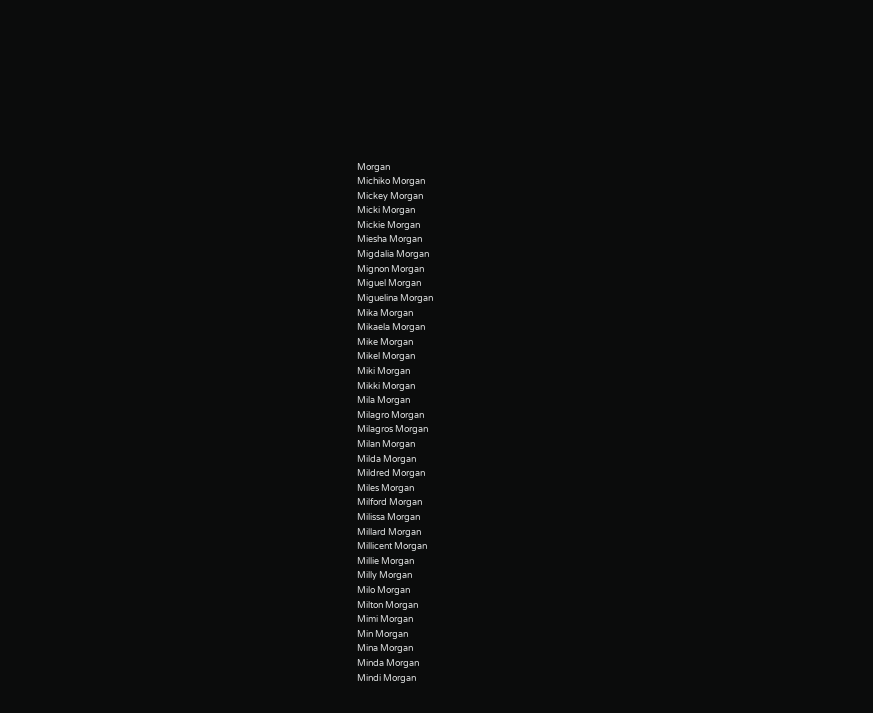Morgan
Michiko Morgan
Mickey Morgan
Micki Morgan
Mickie Morgan
Miesha Morgan
Migdalia Morgan
Mignon Morgan
Miguel Morgan
Miguelina Morgan
Mika Morgan
Mikaela Morgan
Mike Morgan
Mikel Morgan
Miki Morgan
Mikki Morgan
Mila Morgan
Milagro Morgan
Milagros Morgan
Milan Morgan
Milda Morgan
Mildred Morgan
Miles Morgan
Milford Morgan
Milissa Morgan
Millard Morgan
Millicent Morgan
Millie Morgan
Milly Morgan
Milo Morgan
Milton Morgan
Mimi Morgan
Min Morgan
Mina Morgan
Minda Morgan
Mindi Morgan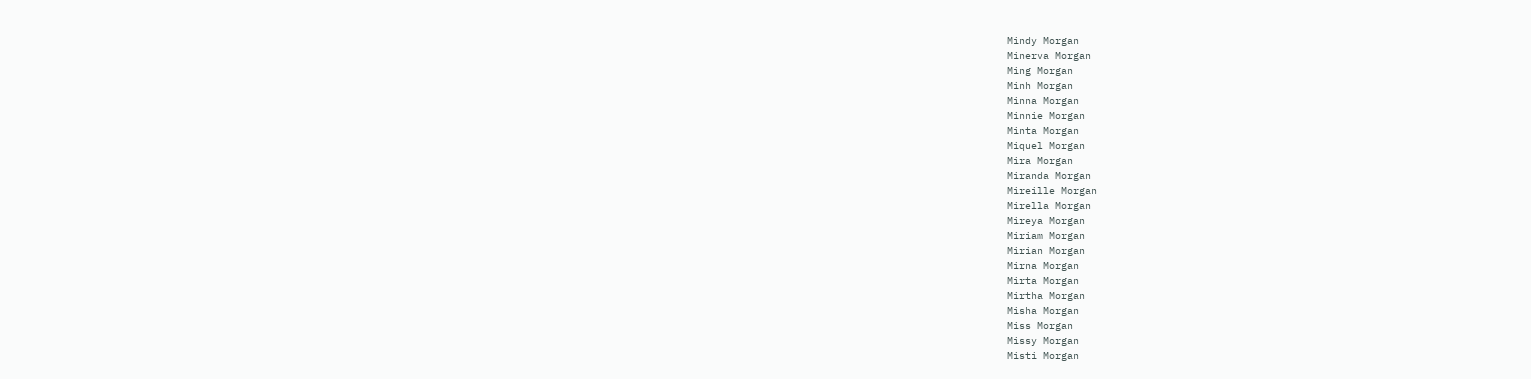Mindy Morgan
Minerva Morgan
Ming Morgan
Minh Morgan
Minna Morgan
Minnie Morgan
Minta Morgan
Miquel Morgan
Mira Morgan
Miranda Morgan
Mireille Morgan
Mirella Morgan
Mireya Morgan
Miriam Morgan
Mirian Morgan
Mirna Morgan
Mirta Morgan
Mirtha Morgan
Misha Morgan
Miss Morgan
Missy Morgan
Misti Morgan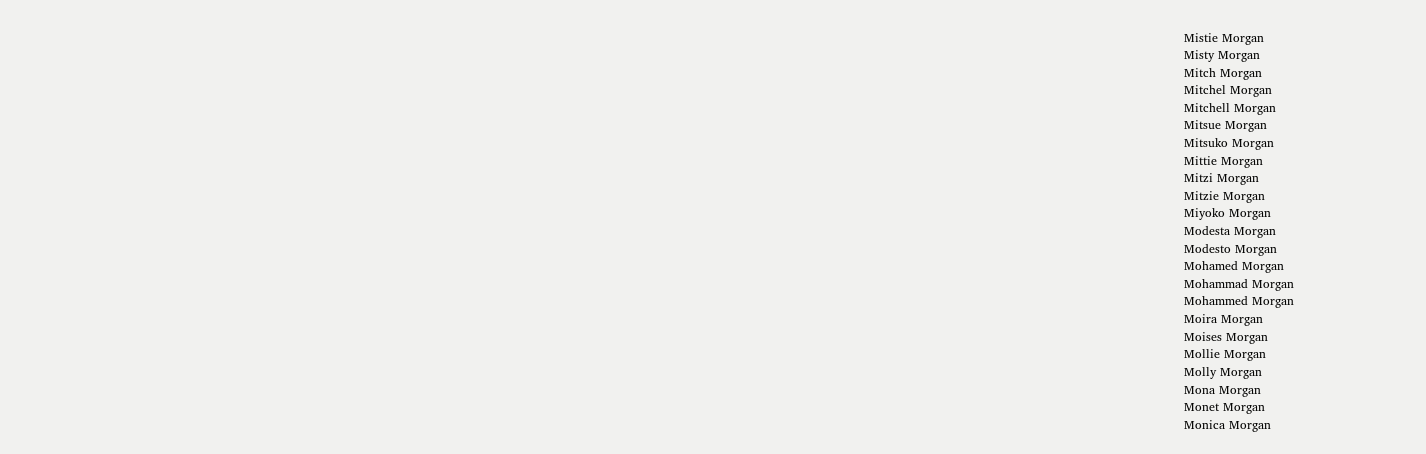Mistie Morgan
Misty Morgan
Mitch Morgan
Mitchel Morgan
Mitchell Morgan
Mitsue Morgan
Mitsuko Morgan
Mittie Morgan
Mitzi Morgan
Mitzie Morgan
Miyoko Morgan
Modesta Morgan
Modesto Morgan
Mohamed Morgan
Mohammad Morgan
Mohammed Morgan
Moira Morgan
Moises Morgan
Mollie Morgan
Molly Morgan
Mona Morgan
Monet Morgan
Monica Morgan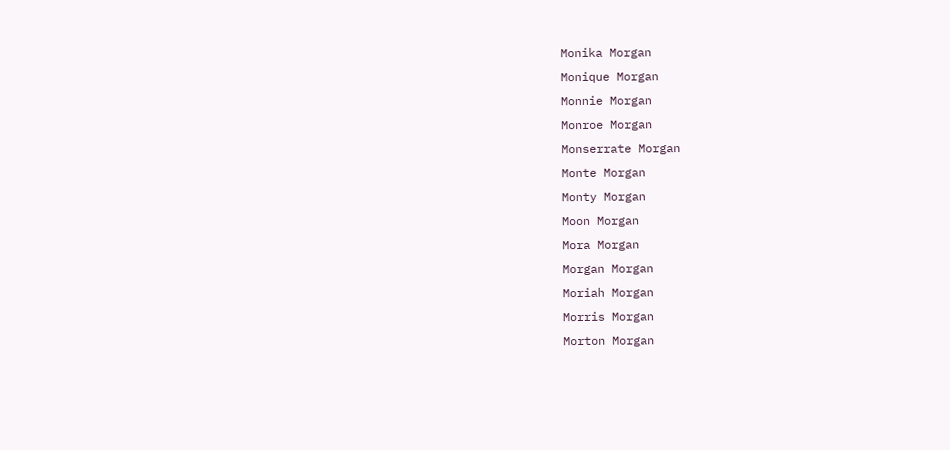Monika Morgan
Monique Morgan
Monnie Morgan
Monroe Morgan
Monserrate Morgan
Monte Morgan
Monty Morgan
Moon Morgan
Mora Morgan
Morgan Morgan
Moriah Morgan
Morris Morgan
Morton Morgan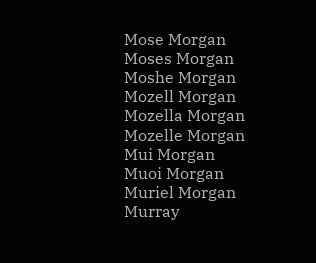Mose Morgan
Moses Morgan
Moshe Morgan
Mozell Morgan
Mozella Morgan
Mozelle Morgan
Mui Morgan
Muoi Morgan
Muriel Morgan
Murray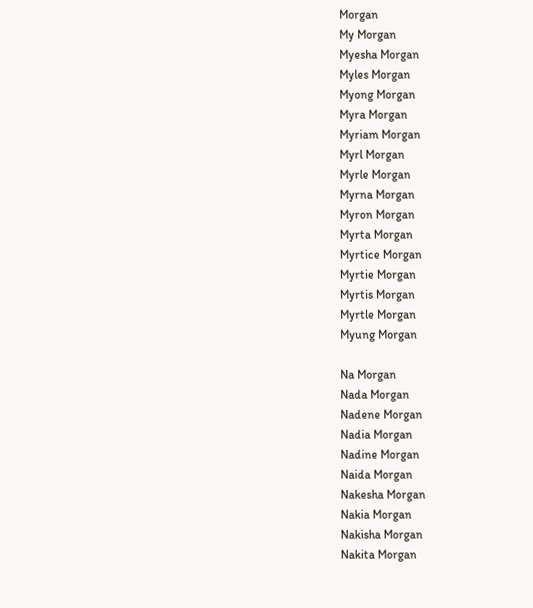Morgan
My Morgan
Myesha Morgan
Myles Morgan
Myong Morgan
Myra Morgan
Myriam Morgan
Myrl Morgan
Myrle Morgan
Myrna Morgan
Myron Morgan
Myrta Morgan
Myrtice Morgan
Myrtie Morgan
Myrtis Morgan
Myrtle Morgan
Myung Morgan

Na Morgan
Nada Morgan
Nadene Morgan
Nadia Morgan
Nadine Morgan
Naida Morgan
Nakesha Morgan
Nakia Morgan
Nakisha Morgan
Nakita Morgan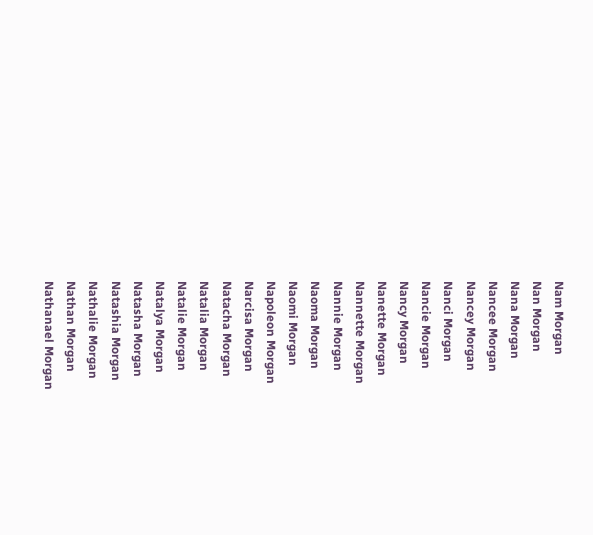Nam Morgan
Nan Morgan
Nana Morgan
Nancee Morgan
Nancey Morgan
Nanci Morgan
Nancie Morgan
Nancy Morgan
Nanette Morgan
Nannette Morgan
Nannie Morgan
Naoma Morgan
Naomi Morgan
Napoleon Morgan
Narcisa Morgan
Natacha Morgan
Natalia Morgan
Natalie Morgan
Natalya Morgan
Natasha Morgan
Natashia Morgan
Nathalie Morgan
Nathan Morgan
Nathanael Morgan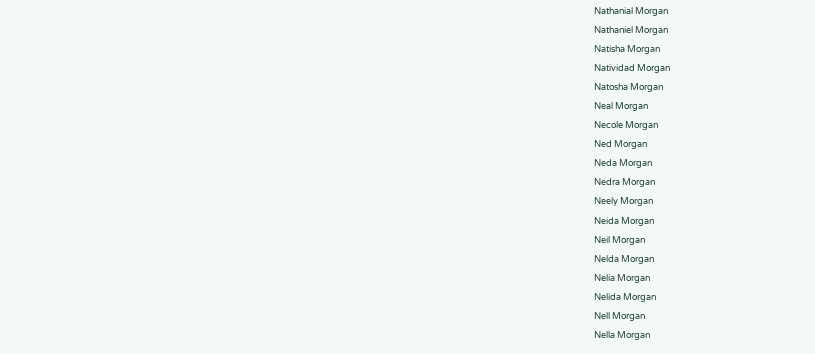Nathanial Morgan
Nathaniel Morgan
Natisha Morgan
Natividad Morgan
Natosha Morgan
Neal Morgan
Necole Morgan
Ned Morgan
Neda Morgan
Nedra Morgan
Neely Morgan
Neida Morgan
Neil Morgan
Nelda Morgan
Nelia Morgan
Nelida Morgan
Nell Morgan
Nella Morgan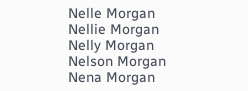Nelle Morgan
Nellie Morgan
Nelly Morgan
Nelson Morgan
Nena Morgan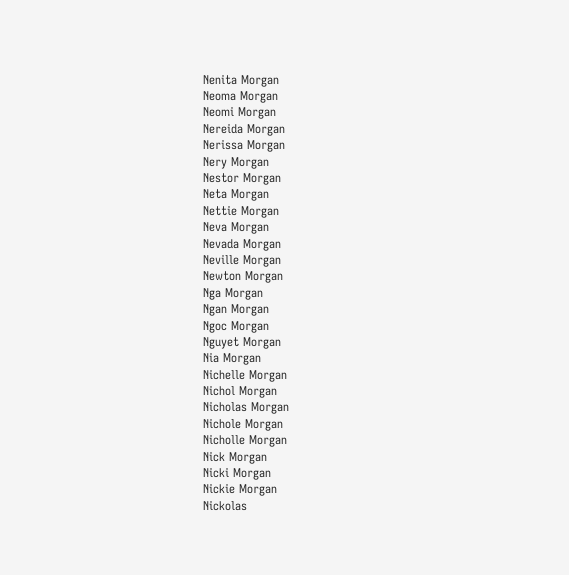Nenita Morgan
Neoma Morgan
Neomi Morgan
Nereida Morgan
Nerissa Morgan
Nery Morgan
Nestor Morgan
Neta Morgan
Nettie Morgan
Neva Morgan
Nevada Morgan
Neville Morgan
Newton Morgan
Nga Morgan
Ngan Morgan
Ngoc Morgan
Nguyet Morgan
Nia Morgan
Nichelle Morgan
Nichol Morgan
Nicholas Morgan
Nichole Morgan
Nicholle Morgan
Nick Morgan
Nicki Morgan
Nickie Morgan
Nickolas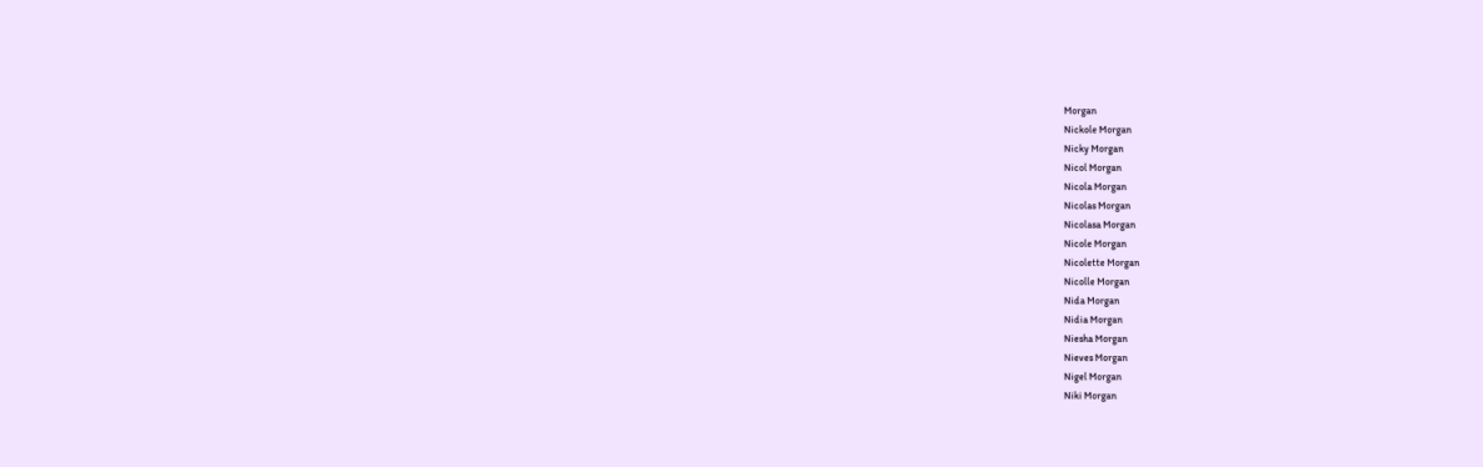Morgan
Nickole Morgan
Nicky Morgan
Nicol Morgan
Nicola Morgan
Nicolas Morgan
Nicolasa Morgan
Nicole Morgan
Nicolette Morgan
Nicolle Morgan
Nida Morgan
Nidia Morgan
Niesha Morgan
Nieves Morgan
Nigel Morgan
Niki Morgan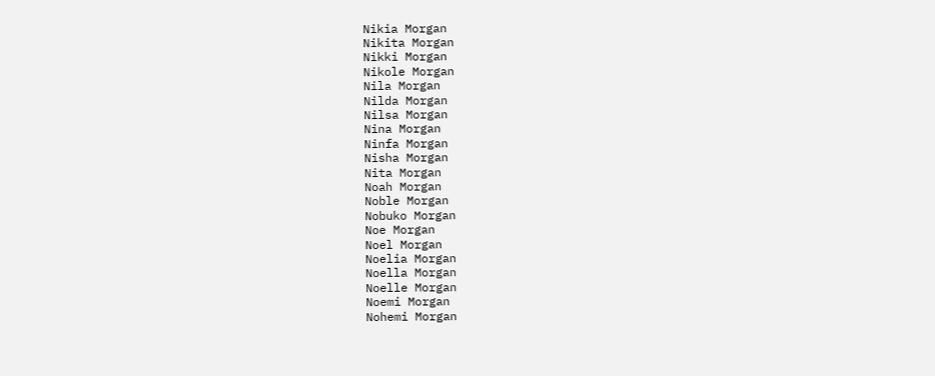Nikia Morgan
Nikita Morgan
Nikki Morgan
Nikole Morgan
Nila Morgan
Nilda Morgan
Nilsa Morgan
Nina Morgan
Ninfa Morgan
Nisha Morgan
Nita Morgan
Noah Morgan
Noble Morgan
Nobuko Morgan
Noe Morgan
Noel Morgan
Noelia Morgan
Noella Morgan
Noelle Morgan
Noemi Morgan
Nohemi Morgan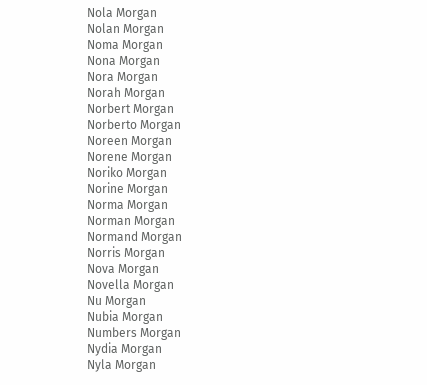Nola Morgan
Nolan Morgan
Noma Morgan
Nona Morgan
Nora Morgan
Norah Morgan
Norbert Morgan
Norberto Morgan
Noreen Morgan
Norene Morgan
Noriko Morgan
Norine Morgan
Norma Morgan
Norman Morgan
Normand Morgan
Norris Morgan
Nova Morgan
Novella Morgan
Nu Morgan
Nubia Morgan
Numbers Morgan
Nydia Morgan
Nyla Morgan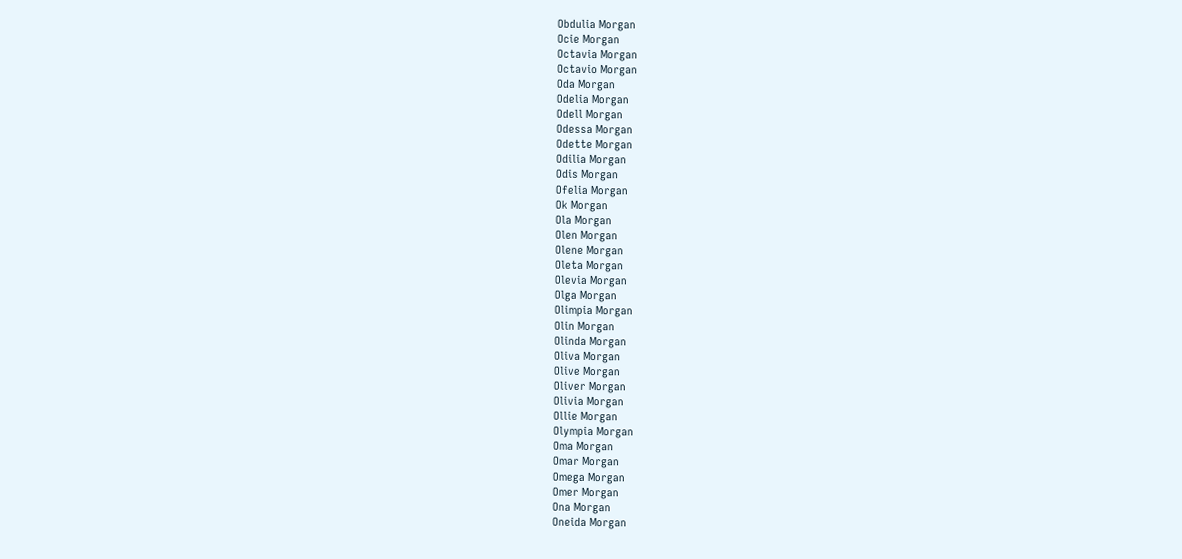Obdulia Morgan
Ocie Morgan
Octavia Morgan
Octavio Morgan
Oda Morgan
Odelia Morgan
Odell Morgan
Odessa Morgan
Odette Morgan
Odilia Morgan
Odis Morgan
Ofelia Morgan
Ok Morgan
Ola Morgan
Olen Morgan
Olene Morgan
Oleta Morgan
Olevia Morgan
Olga Morgan
Olimpia Morgan
Olin Morgan
Olinda Morgan
Oliva Morgan
Olive Morgan
Oliver Morgan
Olivia Morgan
Ollie Morgan
Olympia Morgan
Oma Morgan
Omar Morgan
Omega Morgan
Omer Morgan
Ona Morgan
Oneida Morgan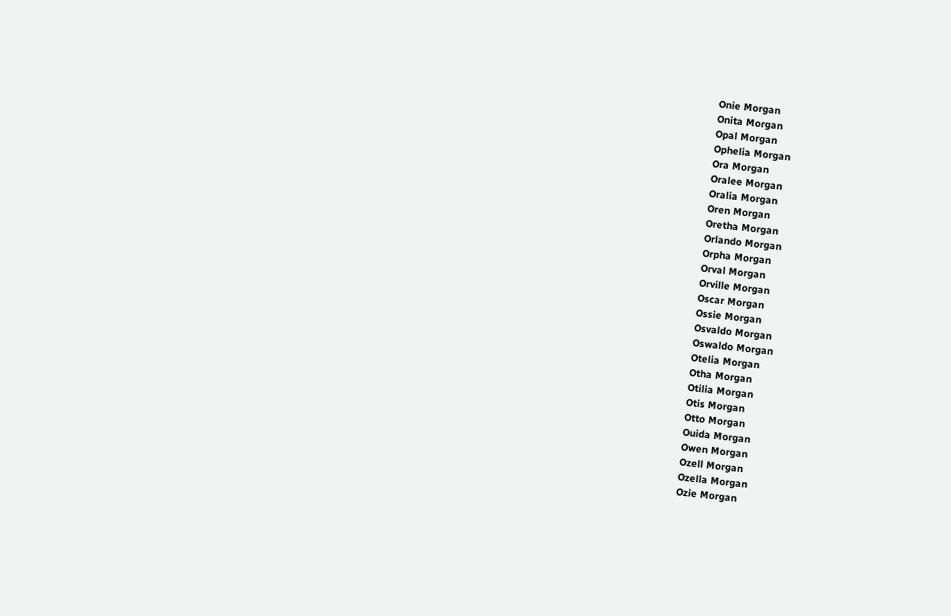Onie Morgan
Onita Morgan
Opal Morgan
Ophelia Morgan
Ora Morgan
Oralee Morgan
Oralia Morgan
Oren Morgan
Oretha Morgan
Orlando Morgan
Orpha Morgan
Orval Morgan
Orville Morgan
Oscar Morgan
Ossie Morgan
Osvaldo Morgan
Oswaldo Morgan
Otelia Morgan
Otha Morgan
Otilia Morgan
Otis Morgan
Otto Morgan
Ouida Morgan
Owen Morgan
Ozell Morgan
Ozella Morgan
Ozie Morgan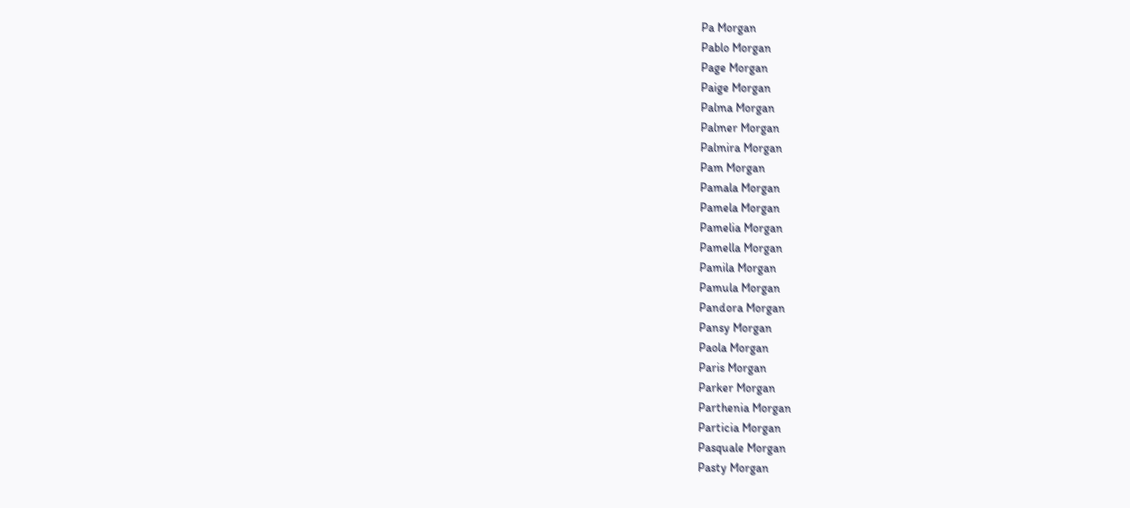Pa Morgan
Pablo Morgan
Page Morgan
Paige Morgan
Palma Morgan
Palmer Morgan
Palmira Morgan
Pam Morgan
Pamala Morgan
Pamela Morgan
Pamelia Morgan
Pamella Morgan
Pamila Morgan
Pamula Morgan
Pandora Morgan
Pansy Morgan
Paola Morgan
Paris Morgan
Parker Morgan
Parthenia Morgan
Particia Morgan
Pasquale Morgan
Pasty Morgan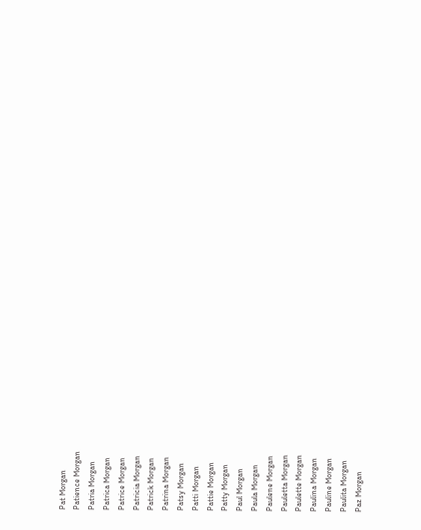Pat Morgan
Patience Morgan
Patria Morgan
Patrica Morgan
Patrice Morgan
Patricia Morgan
Patrick Morgan
Patrina Morgan
Patsy Morgan
Patti Morgan
Pattie Morgan
Patty Morgan
Paul Morgan
Paula Morgan
Paulene Morgan
Pauletta Morgan
Paulette Morgan
Paulina Morgan
Pauline Morgan
Paulita Morgan
Paz Morgan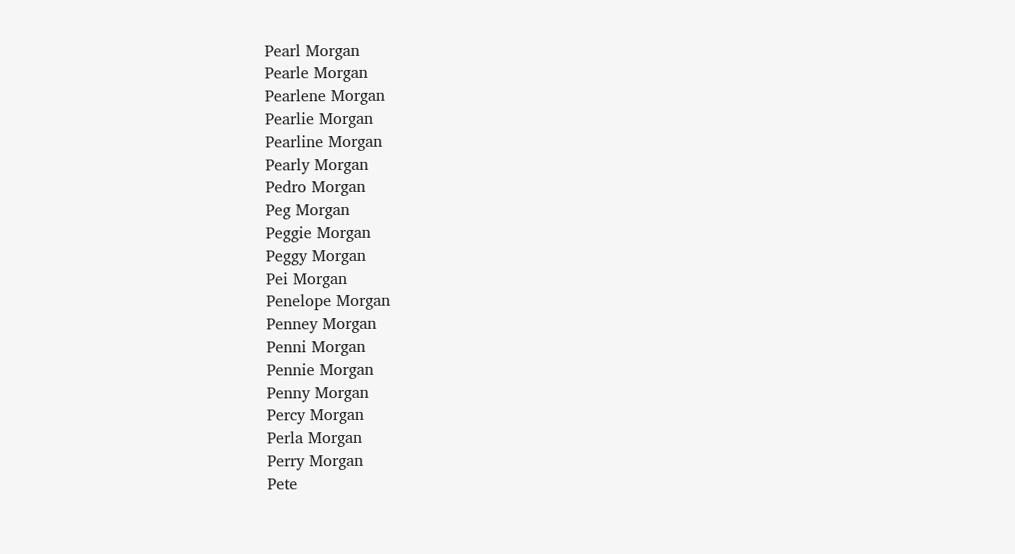Pearl Morgan
Pearle Morgan
Pearlene Morgan
Pearlie Morgan
Pearline Morgan
Pearly Morgan
Pedro Morgan
Peg Morgan
Peggie Morgan
Peggy Morgan
Pei Morgan
Penelope Morgan
Penney Morgan
Penni Morgan
Pennie Morgan
Penny Morgan
Percy Morgan
Perla Morgan
Perry Morgan
Pete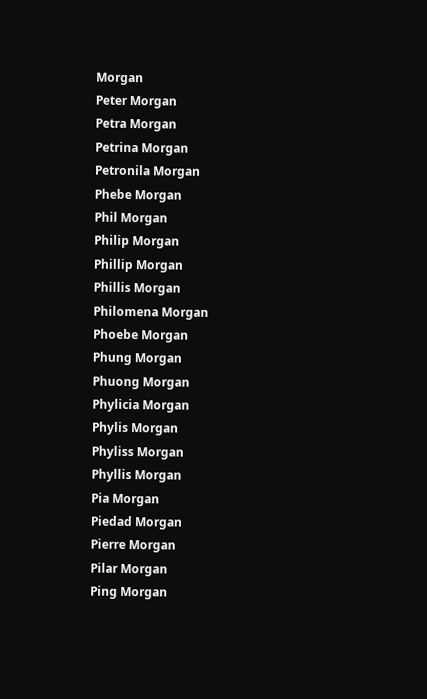Morgan
Peter Morgan
Petra Morgan
Petrina Morgan
Petronila Morgan
Phebe Morgan
Phil Morgan
Philip Morgan
Phillip Morgan
Phillis Morgan
Philomena Morgan
Phoebe Morgan
Phung Morgan
Phuong Morgan
Phylicia Morgan
Phylis Morgan
Phyliss Morgan
Phyllis Morgan
Pia Morgan
Piedad Morgan
Pierre Morgan
Pilar Morgan
Ping Morgan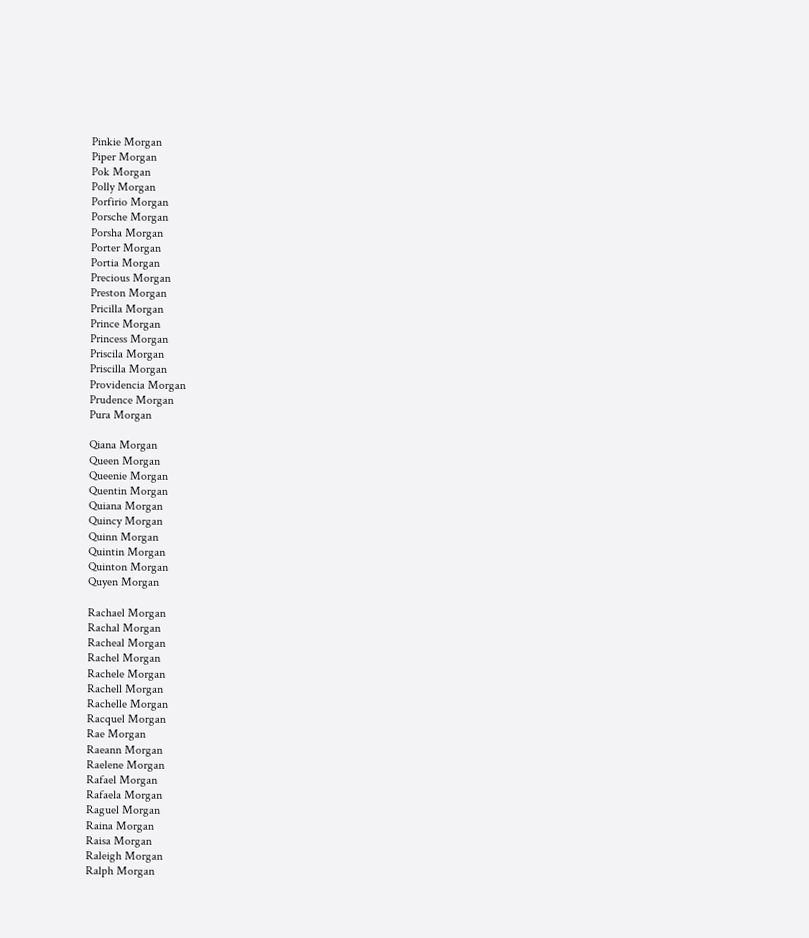Pinkie Morgan
Piper Morgan
Pok Morgan
Polly Morgan
Porfirio Morgan
Porsche Morgan
Porsha Morgan
Porter Morgan
Portia Morgan
Precious Morgan
Preston Morgan
Pricilla Morgan
Prince Morgan
Princess Morgan
Priscila Morgan
Priscilla Morgan
Providencia Morgan
Prudence Morgan
Pura Morgan

Qiana Morgan
Queen Morgan
Queenie Morgan
Quentin Morgan
Quiana Morgan
Quincy Morgan
Quinn Morgan
Quintin Morgan
Quinton Morgan
Quyen Morgan

Rachael Morgan
Rachal Morgan
Racheal Morgan
Rachel Morgan
Rachele Morgan
Rachell Morgan
Rachelle Morgan
Racquel Morgan
Rae Morgan
Raeann Morgan
Raelene Morgan
Rafael Morgan
Rafaela Morgan
Raguel Morgan
Raina Morgan
Raisa Morgan
Raleigh Morgan
Ralph Morgan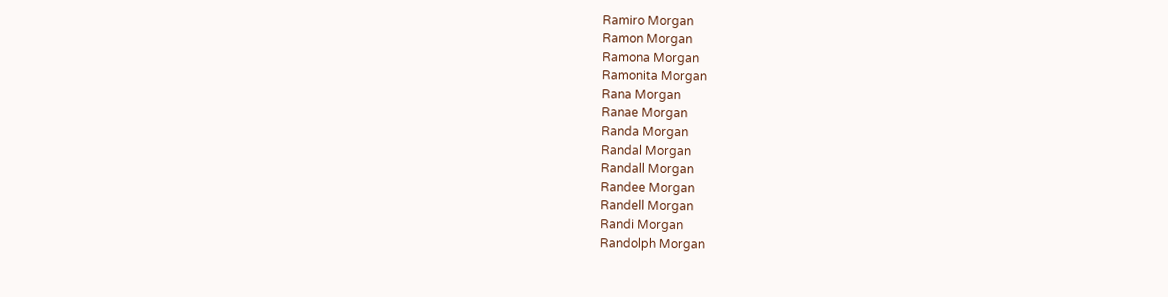Ramiro Morgan
Ramon Morgan
Ramona Morgan
Ramonita Morgan
Rana Morgan
Ranae Morgan
Randa Morgan
Randal Morgan
Randall Morgan
Randee Morgan
Randell Morgan
Randi Morgan
Randolph Morgan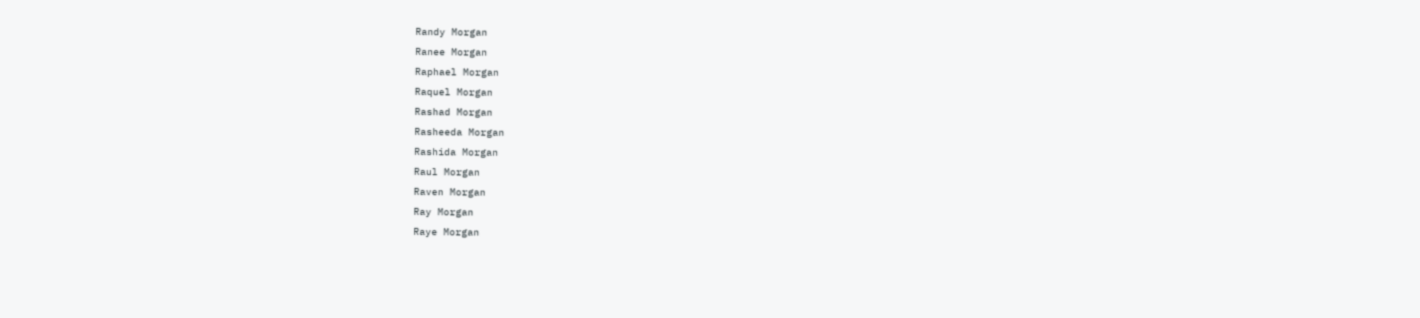Randy Morgan
Ranee Morgan
Raphael Morgan
Raquel Morgan
Rashad Morgan
Rasheeda Morgan
Rashida Morgan
Raul Morgan
Raven Morgan
Ray Morgan
Raye Morgan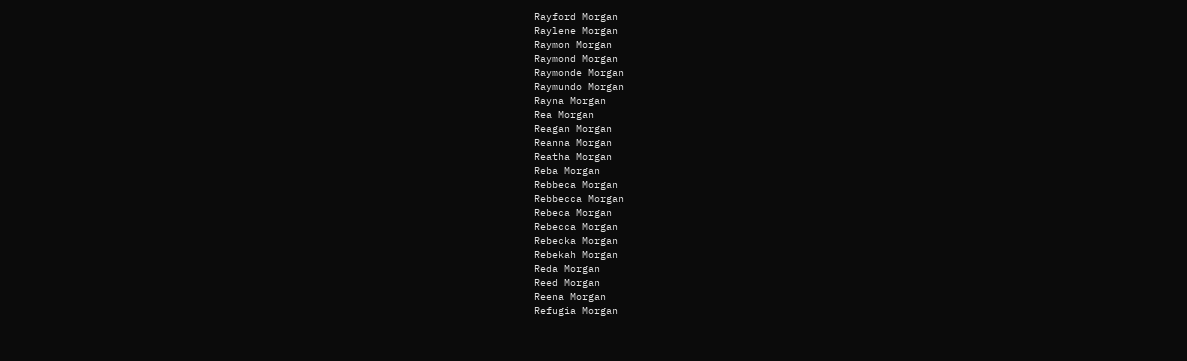Rayford Morgan
Raylene Morgan
Raymon Morgan
Raymond Morgan
Raymonde Morgan
Raymundo Morgan
Rayna Morgan
Rea Morgan
Reagan Morgan
Reanna Morgan
Reatha Morgan
Reba Morgan
Rebbeca Morgan
Rebbecca Morgan
Rebeca Morgan
Rebecca Morgan
Rebecka Morgan
Rebekah Morgan
Reda Morgan
Reed Morgan
Reena Morgan
Refugia Morgan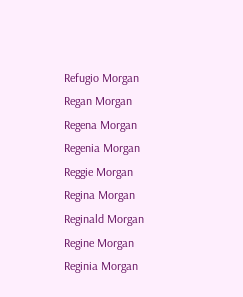Refugio Morgan
Regan Morgan
Regena Morgan
Regenia Morgan
Reggie Morgan
Regina Morgan
Reginald Morgan
Regine Morgan
Reginia Morgan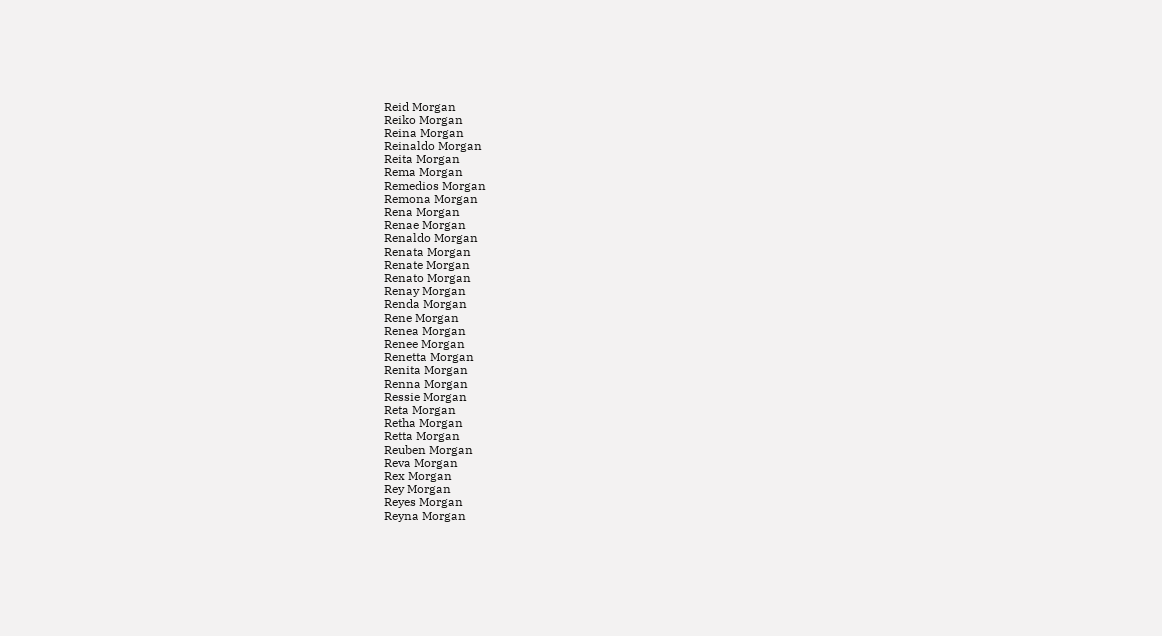Reid Morgan
Reiko Morgan
Reina Morgan
Reinaldo Morgan
Reita Morgan
Rema Morgan
Remedios Morgan
Remona Morgan
Rena Morgan
Renae Morgan
Renaldo Morgan
Renata Morgan
Renate Morgan
Renato Morgan
Renay Morgan
Renda Morgan
Rene Morgan
Renea Morgan
Renee Morgan
Renetta Morgan
Renita Morgan
Renna Morgan
Ressie Morgan
Reta Morgan
Retha Morgan
Retta Morgan
Reuben Morgan
Reva Morgan
Rex Morgan
Rey Morgan
Reyes Morgan
Reyna Morgan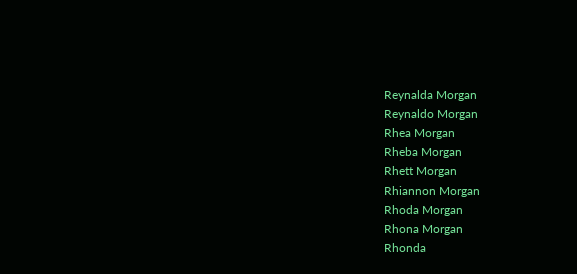Reynalda Morgan
Reynaldo Morgan
Rhea Morgan
Rheba Morgan
Rhett Morgan
Rhiannon Morgan
Rhoda Morgan
Rhona Morgan
Rhonda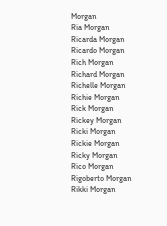Morgan
Ria Morgan
Ricarda Morgan
Ricardo Morgan
Rich Morgan
Richard Morgan
Richelle Morgan
Richie Morgan
Rick Morgan
Rickey Morgan
Ricki Morgan
Rickie Morgan
Ricky Morgan
Rico Morgan
Rigoberto Morgan
Rikki Morgan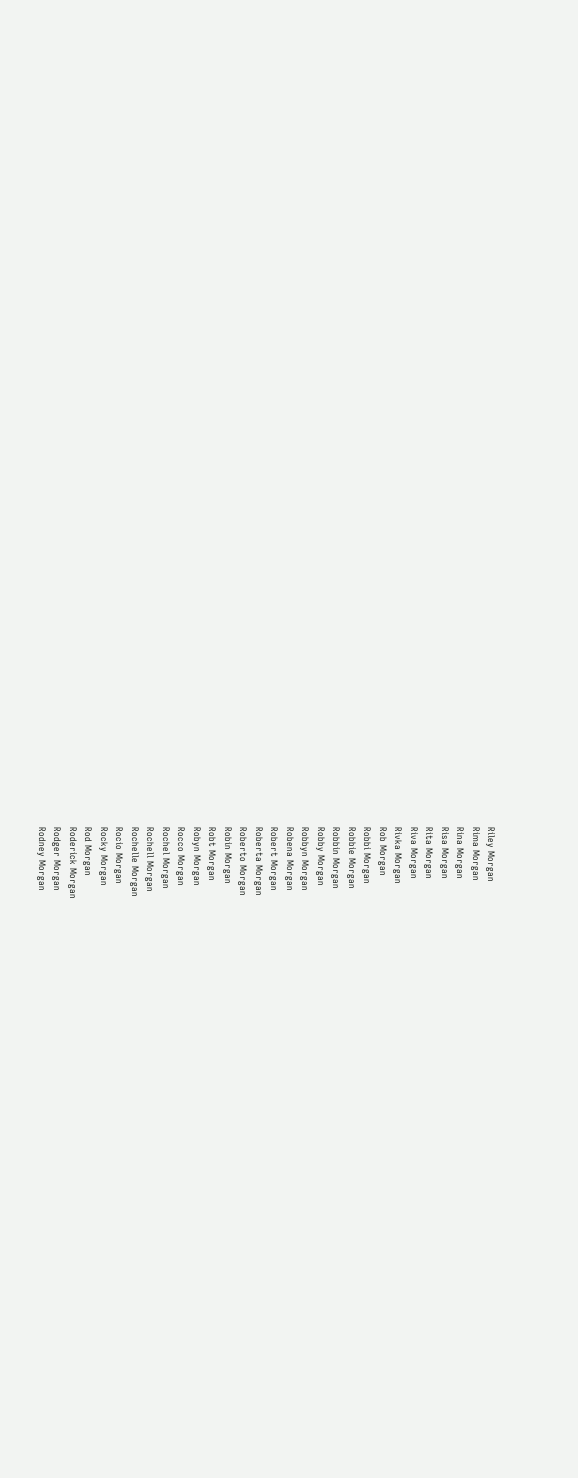Riley Morgan
Rima Morgan
Rina Morgan
Risa Morgan
Rita Morgan
Riva Morgan
Rivka Morgan
Rob Morgan
Robbi Morgan
Robbie Morgan
Robbin Morgan
Robby Morgan
Robbyn Morgan
Robena Morgan
Robert Morgan
Roberta Morgan
Roberto Morgan
Robin Morgan
Robt Morgan
Robyn Morgan
Rocco Morgan
Rochel Morgan
Rochell Morgan
Rochelle Morgan
Rocio Morgan
Rocky Morgan
Rod Morgan
Roderick Morgan
Rodger Morgan
Rodney Morgan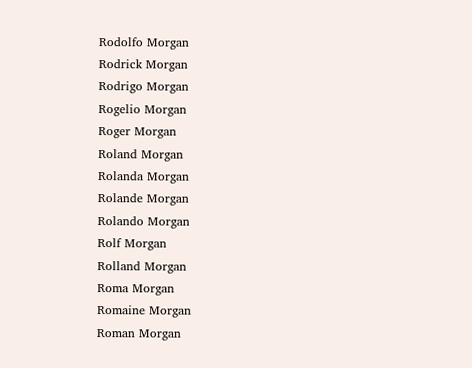Rodolfo Morgan
Rodrick Morgan
Rodrigo Morgan
Rogelio Morgan
Roger Morgan
Roland Morgan
Rolanda Morgan
Rolande Morgan
Rolando Morgan
Rolf Morgan
Rolland Morgan
Roma Morgan
Romaine Morgan
Roman Morgan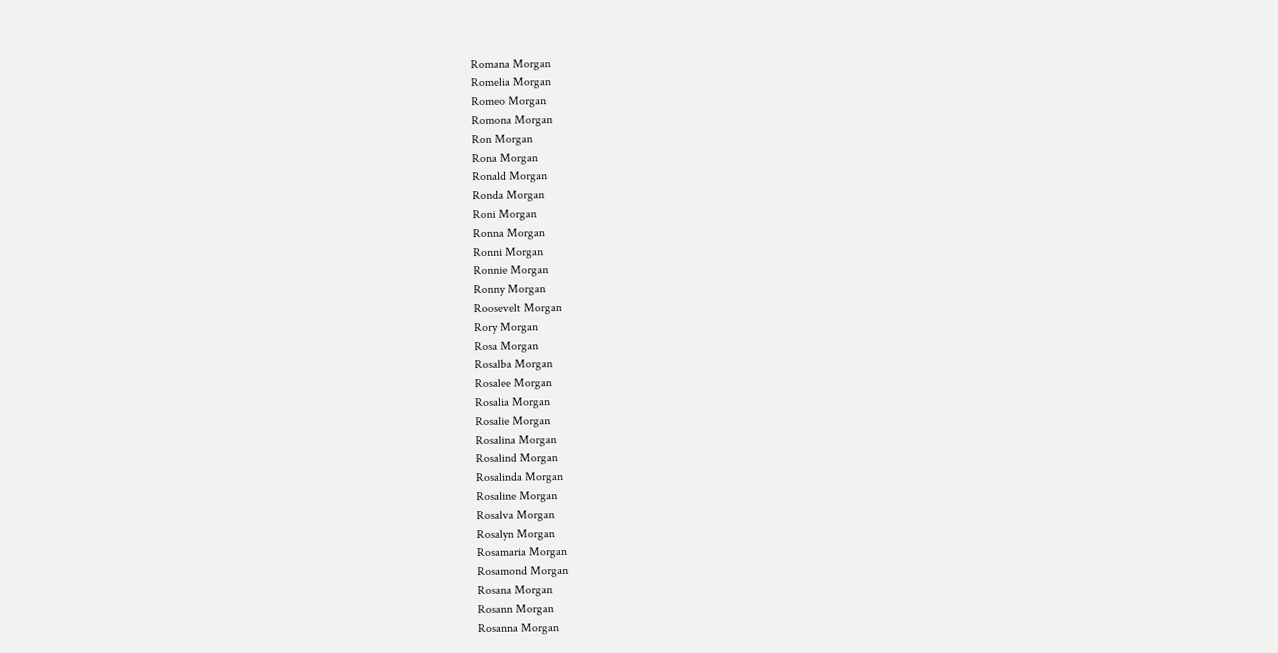Romana Morgan
Romelia Morgan
Romeo Morgan
Romona Morgan
Ron Morgan
Rona Morgan
Ronald Morgan
Ronda Morgan
Roni Morgan
Ronna Morgan
Ronni Morgan
Ronnie Morgan
Ronny Morgan
Roosevelt Morgan
Rory Morgan
Rosa Morgan
Rosalba Morgan
Rosalee Morgan
Rosalia Morgan
Rosalie Morgan
Rosalina Morgan
Rosalind Morgan
Rosalinda Morgan
Rosaline Morgan
Rosalva Morgan
Rosalyn Morgan
Rosamaria Morgan
Rosamond Morgan
Rosana Morgan
Rosann Morgan
Rosanna Morgan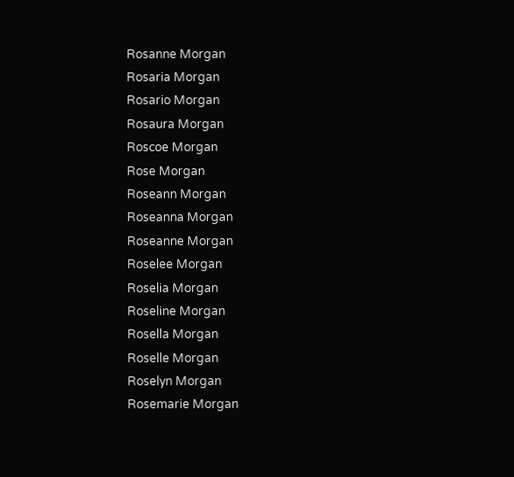Rosanne Morgan
Rosaria Morgan
Rosario Morgan
Rosaura Morgan
Roscoe Morgan
Rose Morgan
Roseann Morgan
Roseanna Morgan
Roseanne Morgan
Roselee Morgan
Roselia Morgan
Roseline Morgan
Rosella Morgan
Roselle Morgan
Roselyn Morgan
Rosemarie Morgan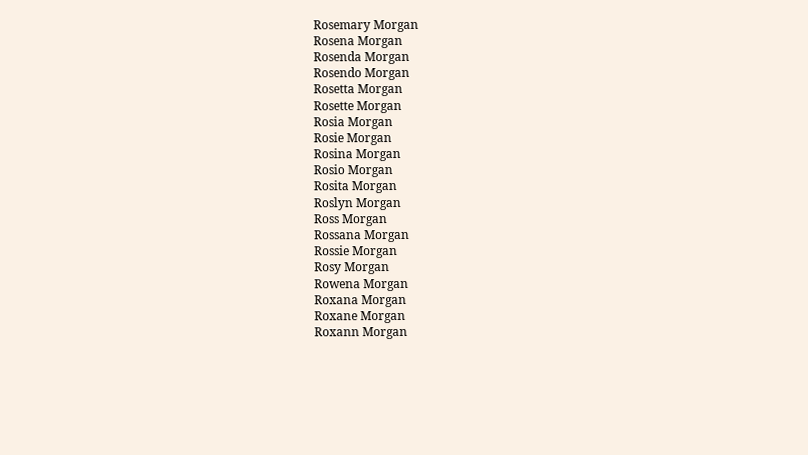Rosemary Morgan
Rosena Morgan
Rosenda Morgan
Rosendo Morgan
Rosetta Morgan
Rosette Morgan
Rosia Morgan
Rosie Morgan
Rosina Morgan
Rosio Morgan
Rosita Morgan
Roslyn Morgan
Ross Morgan
Rossana Morgan
Rossie Morgan
Rosy Morgan
Rowena Morgan
Roxana Morgan
Roxane Morgan
Roxann Morgan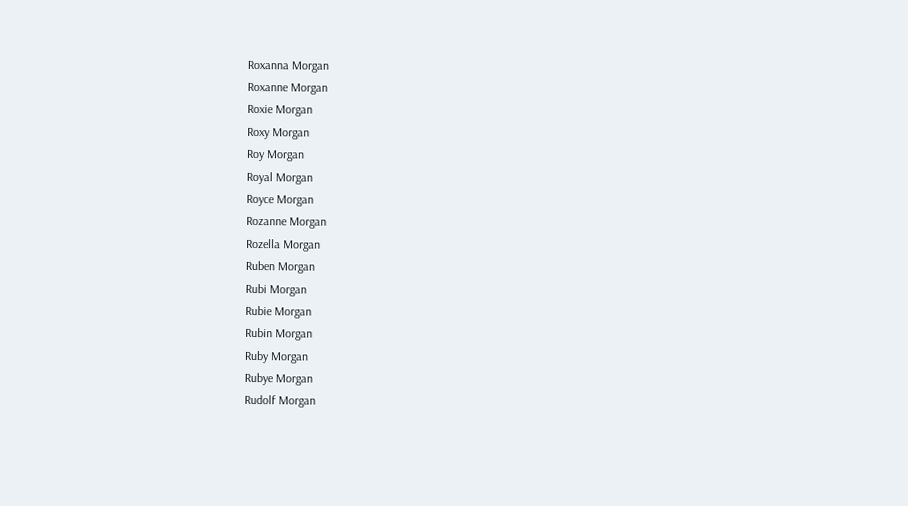Roxanna Morgan
Roxanne Morgan
Roxie Morgan
Roxy Morgan
Roy Morgan
Royal Morgan
Royce Morgan
Rozanne Morgan
Rozella Morgan
Ruben Morgan
Rubi Morgan
Rubie Morgan
Rubin Morgan
Ruby Morgan
Rubye Morgan
Rudolf Morgan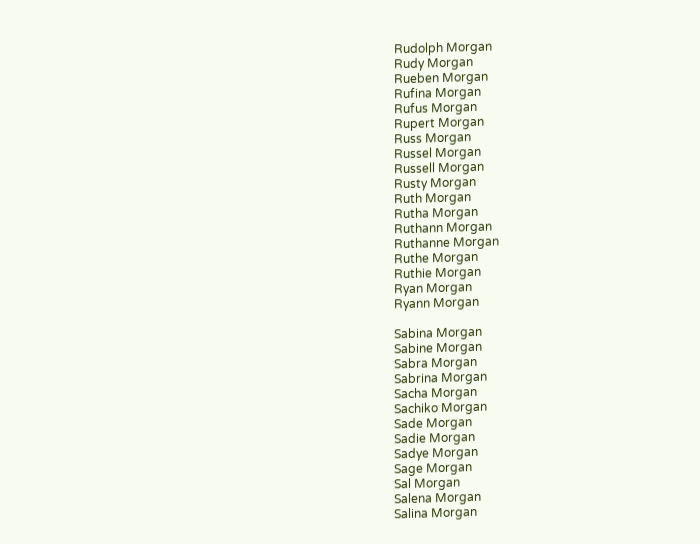Rudolph Morgan
Rudy Morgan
Rueben Morgan
Rufina Morgan
Rufus Morgan
Rupert Morgan
Russ Morgan
Russel Morgan
Russell Morgan
Rusty Morgan
Ruth Morgan
Rutha Morgan
Ruthann Morgan
Ruthanne Morgan
Ruthe Morgan
Ruthie Morgan
Ryan Morgan
Ryann Morgan

Sabina Morgan
Sabine Morgan
Sabra Morgan
Sabrina Morgan
Sacha Morgan
Sachiko Morgan
Sade Morgan
Sadie Morgan
Sadye Morgan
Sage Morgan
Sal Morgan
Salena Morgan
Salina Morgan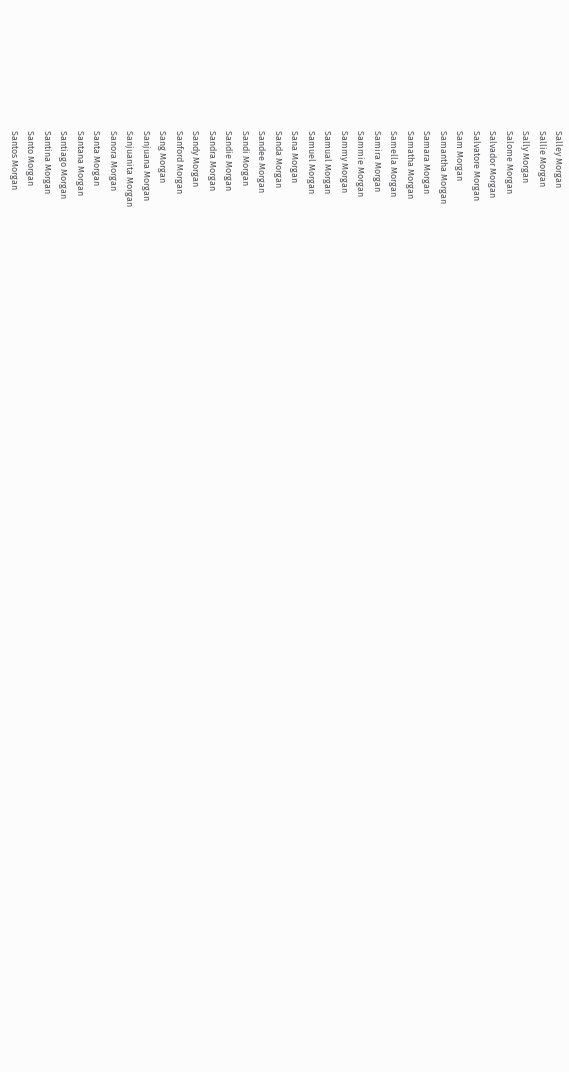Salley Morgan
Sallie Morgan
Sally Morgan
Salome Morgan
Salvador Morgan
Salvatore Morgan
Sam Morgan
Samantha Morgan
Samara Morgan
Samatha Morgan
Samella Morgan
Samira Morgan
Sammie Morgan
Sammy Morgan
Samual Morgan
Samuel Morgan
Sana Morgan
Sanda Morgan
Sandee Morgan
Sandi Morgan
Sandie Morgan
Sandra Morgan
Sandy Morgan
Sanford Morgan
Sang Morgan
Sanjuana Morgan
Sanjuanita Morgan
Sanora Morgan
Santa Morgan
Santana Morgan
Santiago Morgan
Santina Morgan
Santo Morgan
Santos Morgan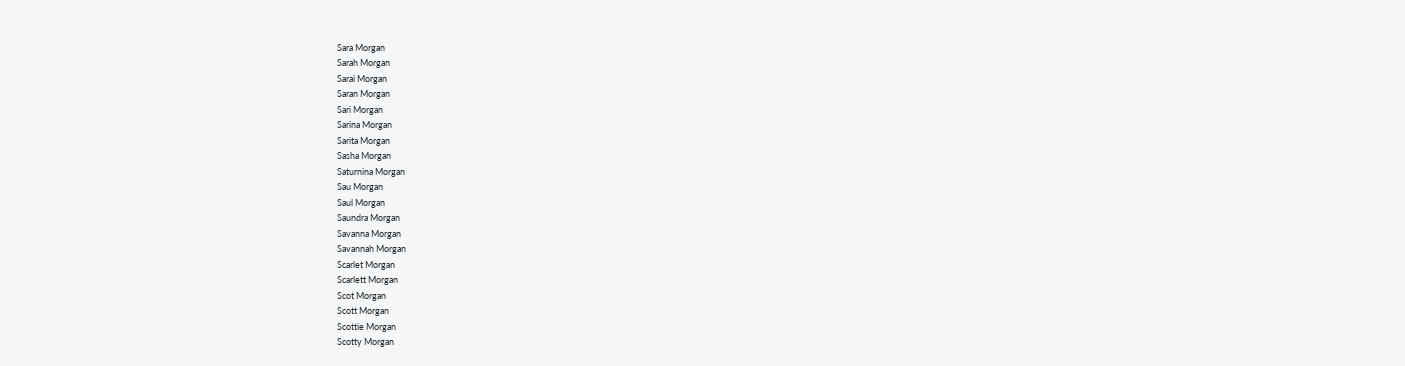Sara Morgan
Sarah Morgan
Sarai Morgan
Saran Morgan
Sari Morgan
Sarina Morgan
Sarita Morgan
Sasha Morgan
Saturnina Morgan
Sau Morgan
Saul Morgan
Saundra Morgan
Savanna Morgan
Savannah Morgan
Scarlet Morgan
Scarlett Morgan
Scot Morgan
Scott Morgan
Scottie Morgan
Scotty Morgan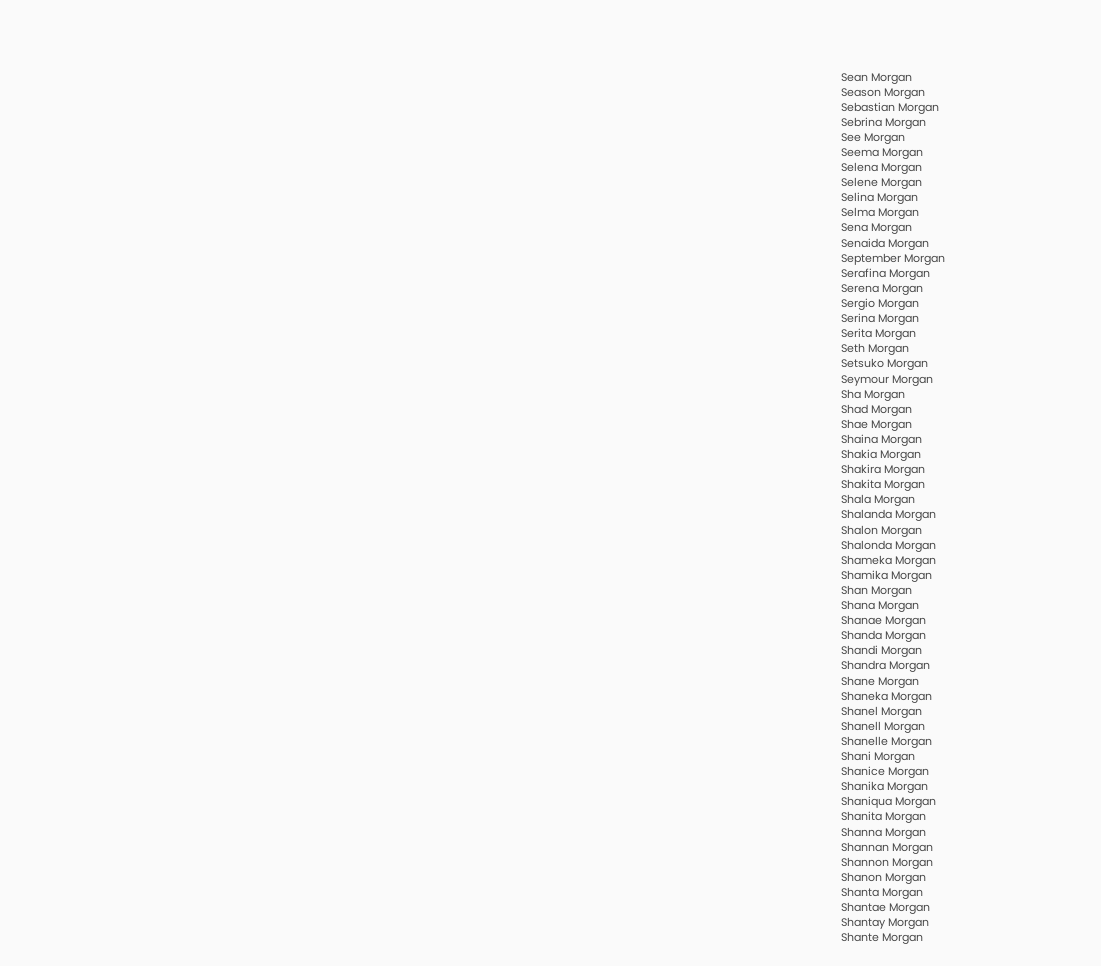Sean Morgan
Season Morgan
Sebastian Morgan
Sebrina Morgan
See Morgan
Seema Morgan
Selena Morgan
Selene Morgan
Selina Morgan
Selma Morgan
Sena Morgan
Senaida Morgan
September Morgan
Serafina Morgan
Serena Morgan
Sergio Morgan
Serina Morgan
Serita Morgan
Seth Morgan
Setsuko Morgan
Seymour Morgan
Sha Morgan
Shad Morgan
Shae Morgan
Shaina Morgan
Shakia Morgan
Shakira Morgan
Shakita Morgan
Shala Morgan
Shalanda Morgan
Shalon Morgan
Shalonda Morgan
Shameka Morgan
Shamika Morgan
Shan Morgan
Shana Morgan
Shanae Morgan
Shanda Morgan
Shandi Morgan
Shandra Morgan
Shane Morgan
Shaneka Morgan
Shanel Morgan
Shanell Morgan
Shanelle Morgan
Shani Morgan
Shanice Morgan
Shanika Morgan
Shaniqua Morgan
Shanita Morgan
Shanna Morgan
Shannan Morgan
Shannon Morgan
Shanon Morgan
Shanta Morgan
Shantae Morgan
Shantay Morgan
Shante Morgan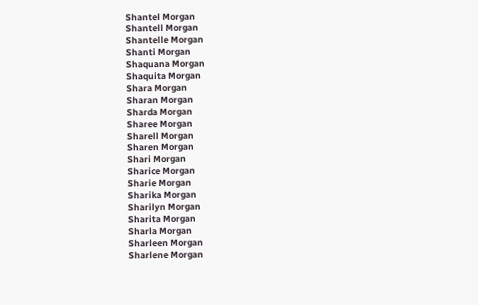Shantel Morgan
Shantell Morgan
Shantelle Morgan
Shanti Morgan
Shaquana Morgan
Shaquita Morgan
Shara Morgan
Sharan Morgan
Sharda Morgan
Sharee Morgan
Sharell Morgan
Sharen Morgan
Shari Morgan
Sharice Morgan
Sharie Morgan
Sharika Morgan
Sharilyn Morgan
Sharita Morgan
Sharla Morgan
Sharleen Morgan
Sharlene Morgan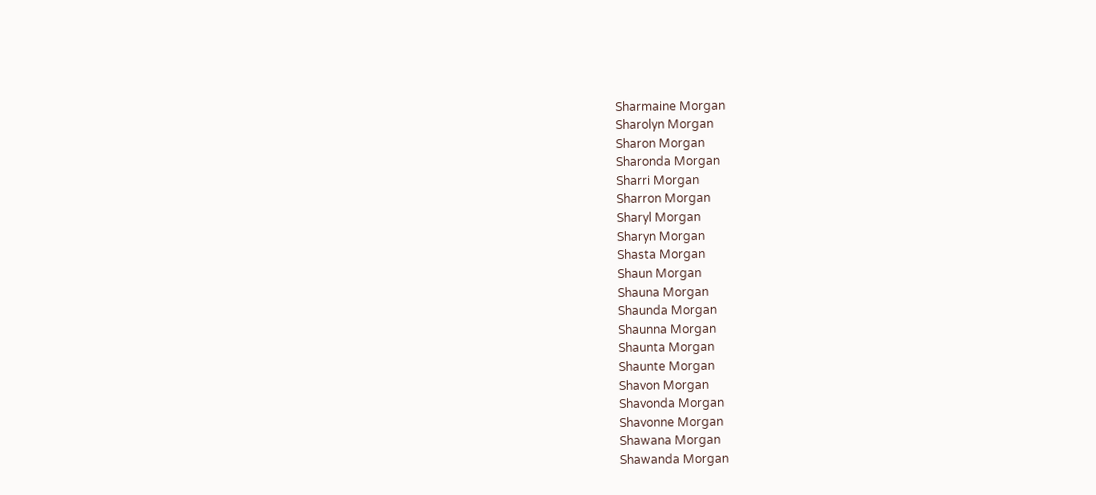Sharmaine Morgan
Sharolyn Morgan
Sharon Morgan
Sharonda Morgan
Sharri Morgan
Sharron Morgan
Sharyl Morgan
Sharyn Morgan
Shasta Morgan
Shaun Morgan
Shauna Morgan
Shaunda Morgan
Shaunna Morgan
Shaunta Morgan
Shaunte Morgan
Shavon Morgan
Shavonda Morgan
Shavonne Morgan
Shawana Morgan
Shawanda Morgan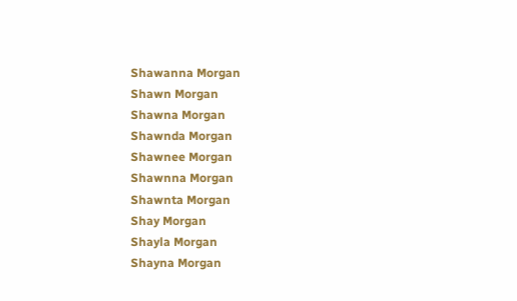Shawanna Morgan
Shawn Morgan
Shawna Morgan
Shawnda Morgan
Shawnee Morgan
Shawnna Morgan
Shawnta Morgan
Shay Morgan
Shayla Morgan
Shayna Morgan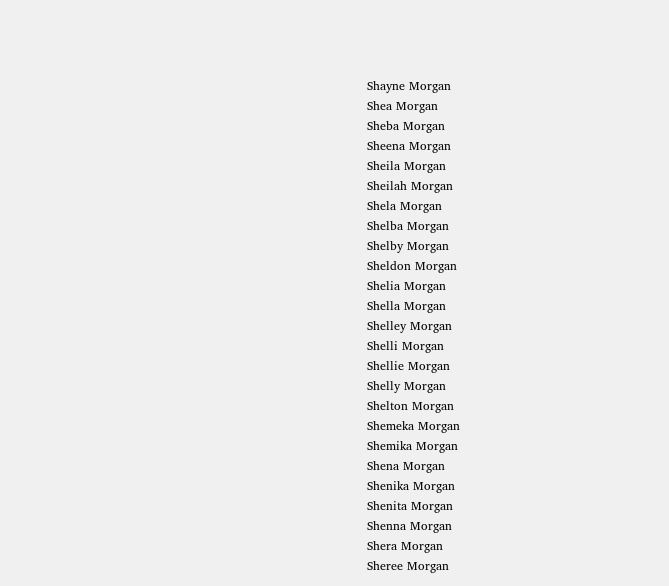Shayne Morgan
Shea Morgan
Sheba Morgan
Sheena Morgan
Sheila Morgan
Sheilah Morgan
Shela Morgan
Shelba Morgan
Shelby Morgan
Sheldon Morgan
Shelia Morgan
Shella Morgan
Shelley Morgan
Shelli Morgan
Shellie Morgan
Shelly Morgan
Shelton Morgan
Shemeka Morgan
Shemika Morgan
Shena Morgan
Shenika Morgan
Shenita Morgan
Shenna Morgan
Shera Morgan
Sheree Morgan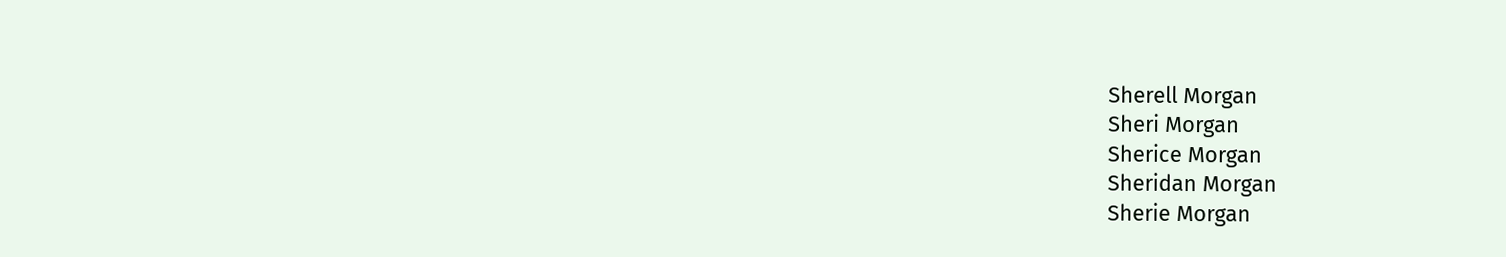Sherell Morgan
Sheri Morgan
Sherice Morgan
Sheridan Morgan
Sherie Morgan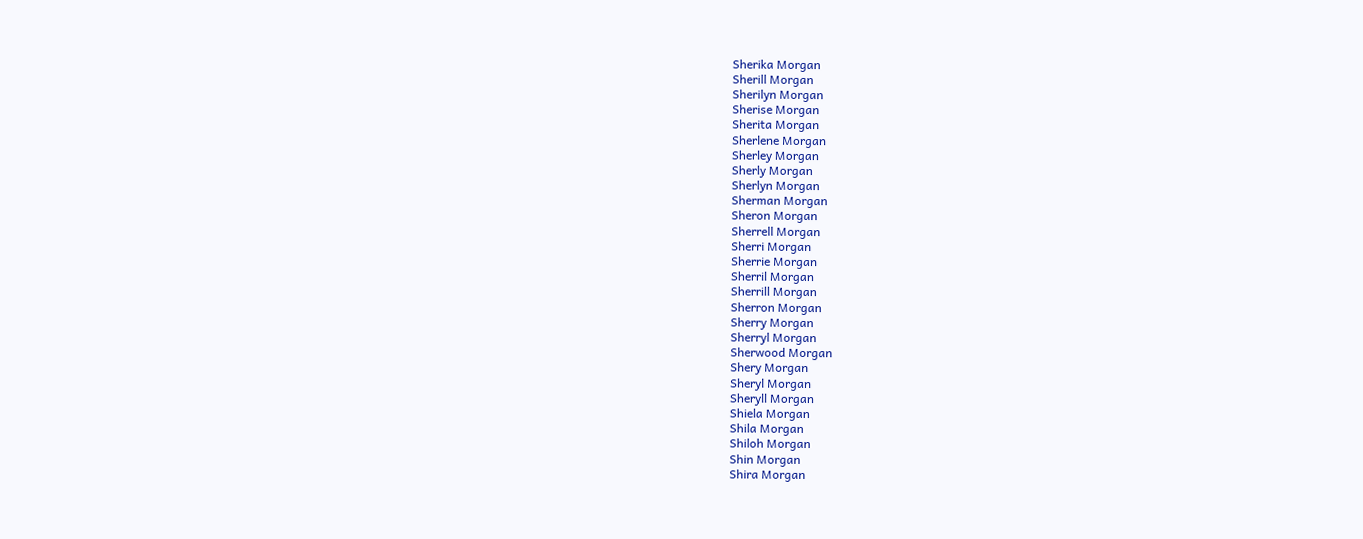Sherika Morgan
Sherill Morgan
Sherilyn Morgan
Sherise Morgan
Sherita Morgan
Sherlene Morgan
Sherley Morgan
Sherly Morgan
Sherlyn Morgan
Sherman Morgan
Sheron Morgan
Sherrell Morgan
Sherri Morgan
Sherrie Morgan
Sherril Morgan
Sherrill Morgan
Sherron Morgan
Sherry Morgan
Sherryl Morgan
Sherwood Morgan
Shery Morgan
Sheryl Morgan
Sheryll Morgan
Shiela Morgan
Shila Morgan
Shiloh Morgan
Shin Morgan
Shira Morgan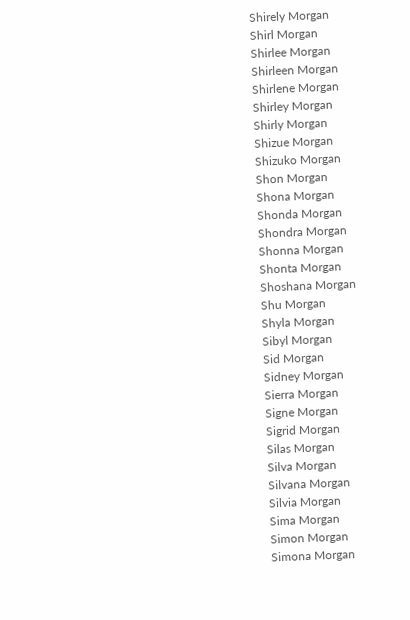Shirely Morgan
Shirl Morgan
Shirlee Morgan
Shirleen Morgan
Shirlene Morgan
Shirley Morgan
Shirly Morgan
Shizue Morgan
Shizuko Morgan
Shon Morgan
Shona Morgan
Shonda Morgan
Shondra Morgan
Shonna Morgan
Shonta Morgan
Shoshana Morgan
Shu Morgan
Shyla Morgan
Sibyl Morgan
Sid Morgan
Sidney Morgan
Sierra Morgan
Signe Morgan
Sigrid Morgan
Silas Morgan
Silva Morgan
Silvana Morgan
Silvia Morgan
Sima Morgan
Simon Morgan
Simona Morgan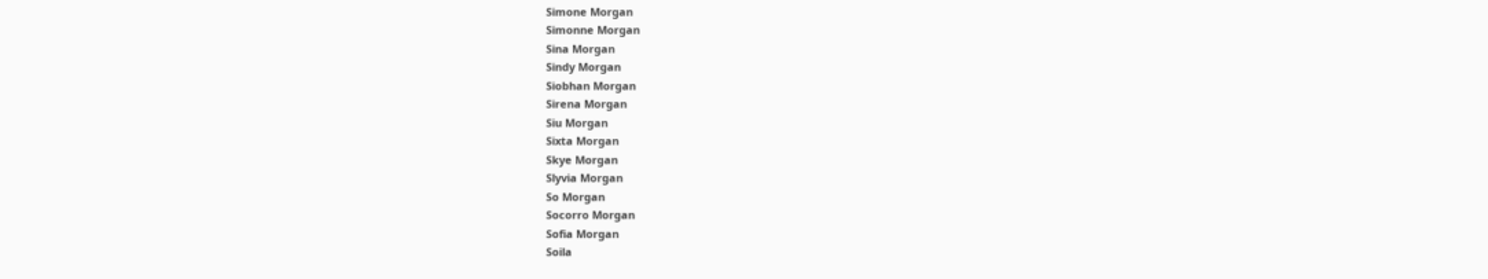Simone Morgan
Simonne Morgan
Sina Morgan
Sindy Morgan
Siobhan Morgan
Sirena Morgan
Siu Morgan
Sixta Morgan
Skye Morgan
Slyvia Morgan
So Morgan
Socorro Morgan
Sofia Morgan
Soila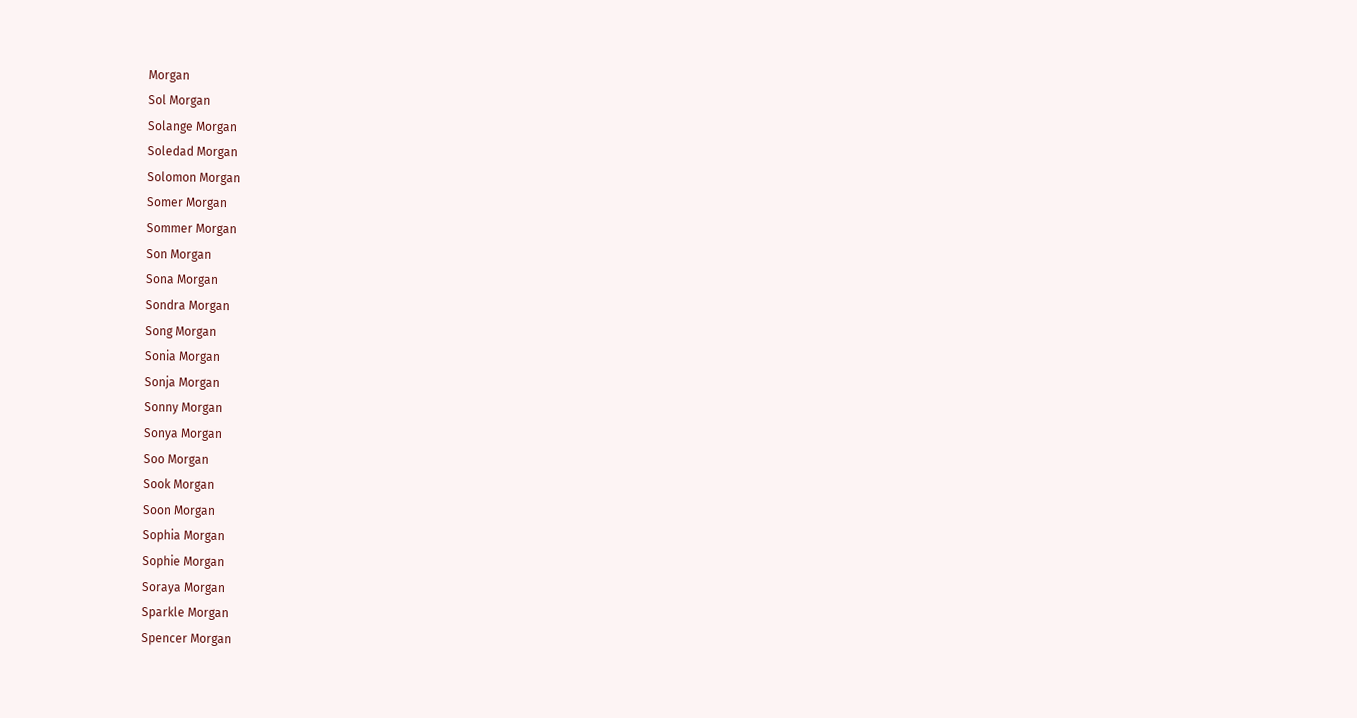Morgan
Sol Morgan
Solange Morgan
Soledad Morgan
Solomon Morgan
Somer Morgan
Sommer Morgan
Son Morgan
Sona Morgan
Sondra Morgan
Song Morgan
Sonia Morgan
Sonja Morgan
Sonny Morgan
Sonya Morgan
Soo Morgan
Sook Morgan
Soon Morgan
Sophia Morgan
Sophie Morgan
Soraya Morgan
Sparkle Morgan
Spencer Morgan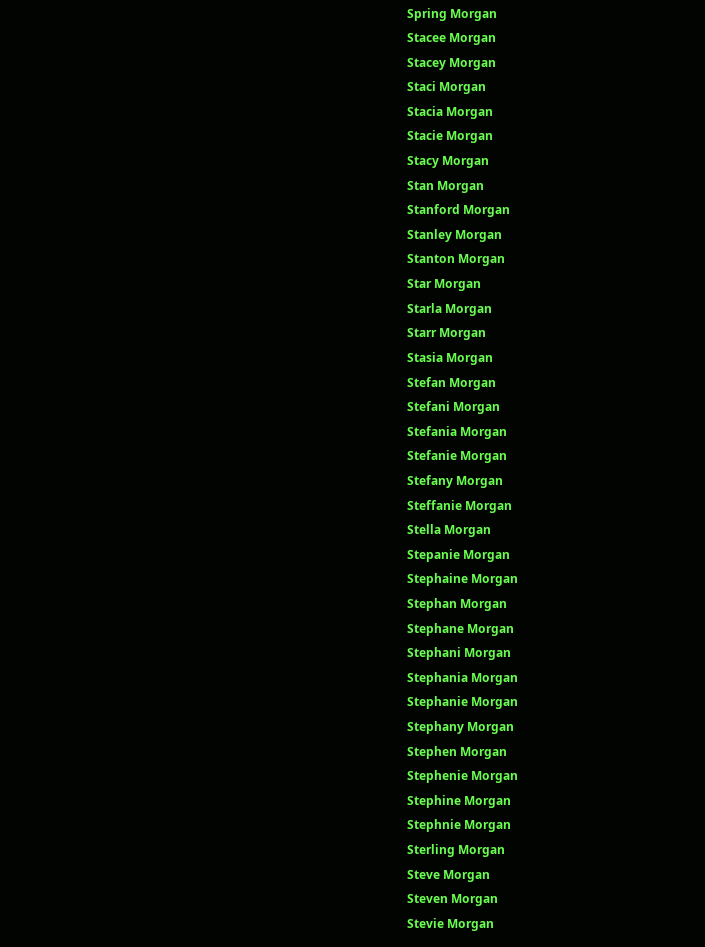Spring Morgan
Stacee Morgan
Stacey Morgan
Staci Morgan
Stacia Morgan
Stacie Morgan
Stacy Morgan
Stan Morgan
Stanford Morgan
Stanley Morgan
Stanton Morgan
Star Morgan
Starla Morgan
Starr Morgan
Stasia Morgan
Stefan Morgan
Stefani Morgan
Stefania Morgan
Stefanie Morgan
Stefany Morgan
Steffanie Morgan
Stella Morgan
Stepanie Morgan
Stephaine Morgan
Stephan Morgan
Stephane Morgan
Stephani Morgan
Stephania Morgan
Stephanie Morgan
Stephany Morgan
Stephen Morgan
Stephenie Morgan
Stephine Morgan
Stephnie Morgan
Sterling Morgan
Steve Morgan
Steven Morgan
Stevie Morgan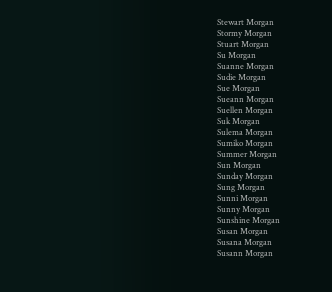Stewart Morgan
Stormy Morgan
Stuart Morgan
Su Morgan
Suanne Morgan
Sudie Morgan
Sue Morgan
Sueann Morgan
Suellen Morgan
Suk Morgan
Sulema Morgan
Sumiko Morgan
Summer Morgan
Sun Morgan
Sunday Morgan
Sung Morgan
Sunni Morgan
Sunny Morgan
Sunshine Morgan
Susan Morgan
Susana Morgan
Susann Morgan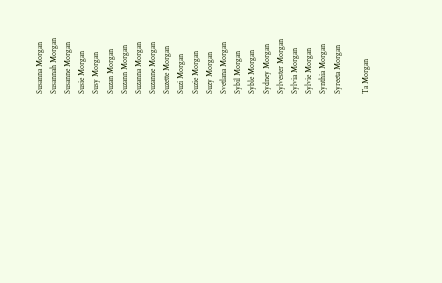Susanna Morgan
Susannah Morgan
Susanne Morgan
Susie Morgan
Susy Morgan
Suzan Morgan
Suzann Morgan
Suzanna Morgan
Suzanne Morgan
Suzette Morgan
Suzi Morgan
Suzie Morgan
Suzy Morgan
Svetlana Morgan
Sybil Morgan
Syble Morgan
Sydney Morgan
Sylvester Morgan
Sylvia Morgan
Sylvie Morgan
Synthia Morgan
Syreeta Morgan

Ta Morgan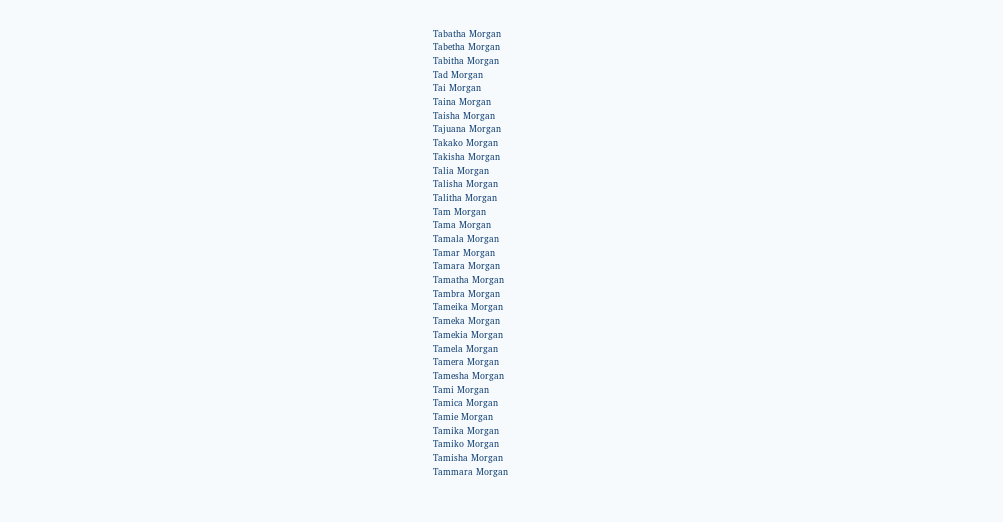Tabatha Morgan
Tabetha Morgan
Tabitha Morgan
Tad Morgan
Tai Morgan
Taina Morgan
Taisha Morgan
Tajuana Morgan
Takako Morgan
Takisha Morgan
Talia Morgan
Talisha Morgan
Talitha Morgan
Tam Morgan
Tama Morgan
Tamala Morgan
Tamar Morgan
Tamara Morgan
Tamatha Morgan
Tambra Morgan
Tameika Morgan
Tameka Morgan
Tamekia Morgan
Tamela Morgan
Tamera Morgan
Tamesha Morgan
Tami Morgan
Tamica Morgan
Tamie Morgan
Tamika Morgan
Tamiko Morgan
Tamisha Morgan
Tammara Morgan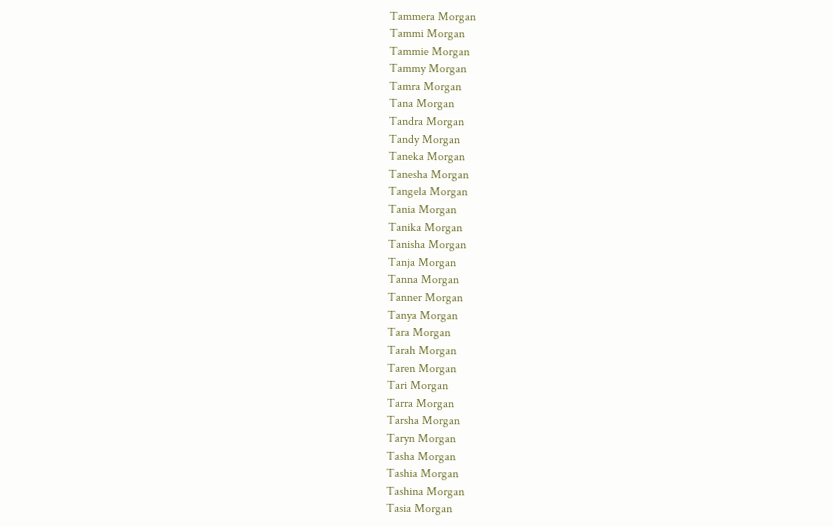Tammera Morgan
Tammi Morgan
Tammie Morgan
Tammy Morgan
Tamra Morgan
Tana Morgan
Tandra Morgan
Tandy Morgan
Taneka Morgan
Tanesha Morgan
Tangela Morgan
Tania Morgan
Tanika Morgan
Tanisha Morgan
Tanja Morgan
Tanna Morgan
Tanner Morgan
Tanya Morgan
Tara Morgan
Tarah Morgan
Taren Morgan
Tari Morgan
Tarra Morgan
Tarsha Morgan
Taryn Morgan
Tasha Morgan
Tashia Morgan
Tashina Morgan
Tasia Morgan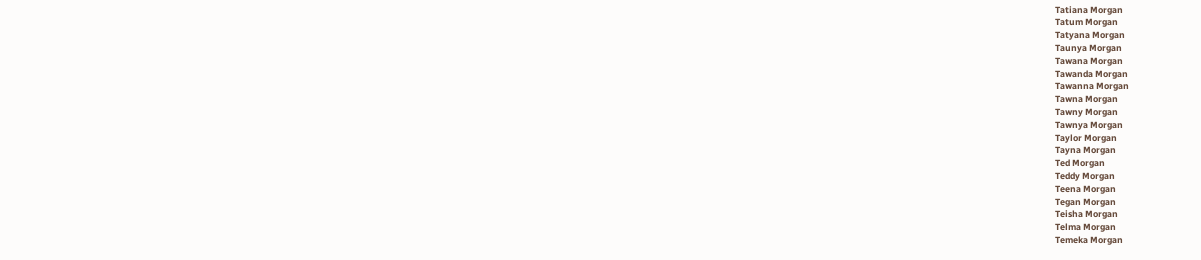Tatiana Morgan
Tatum Morgan
Tatyana Morgan
Taunya Morgan
Tawana Morgan
Tawanda Morgan
Tawanna Morgan
Tawna Morgan
Tawny Morgan
Tawnya Morgan
Taylor Morgan
Tayna Morgan
Ted Morgan
Teddy Morgan
Teena Morgan
Tegan Morgan
Teisha Morgan
Telma Morgan
Temeka Morgan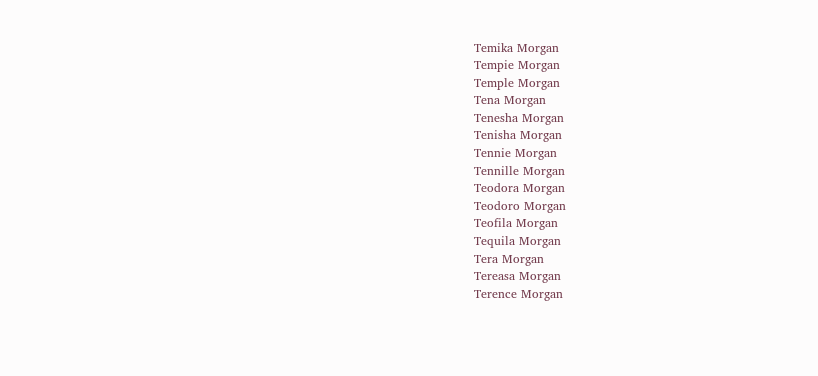Temika Morgan
Tempie Morgan
Temple Morgan
Tena Morgan
Tenesha Morgan
Tenisha Morgan
Tennie Morgan
Tennille Morgan
Teodora Morgan
Teodoro Morgan
Teofila Morgan
Tequila Morgan
Tera Morgan
Tereasa Morgan
Terence Morgan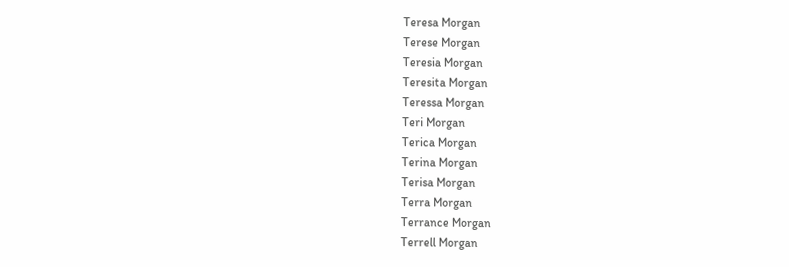Teresa Morgan
Terese Morgan
Teresia Morgan
Teresita Morgan
Teressa Morgan
Teri Morgan
Terica Morgan
Terina Morgan
Terisa Morgan
Terra Morgan
Terrance Morgan
Terrell Morgan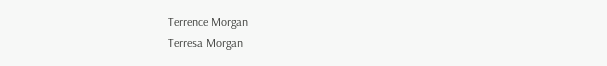Terrence Morgan
Terresa Morgan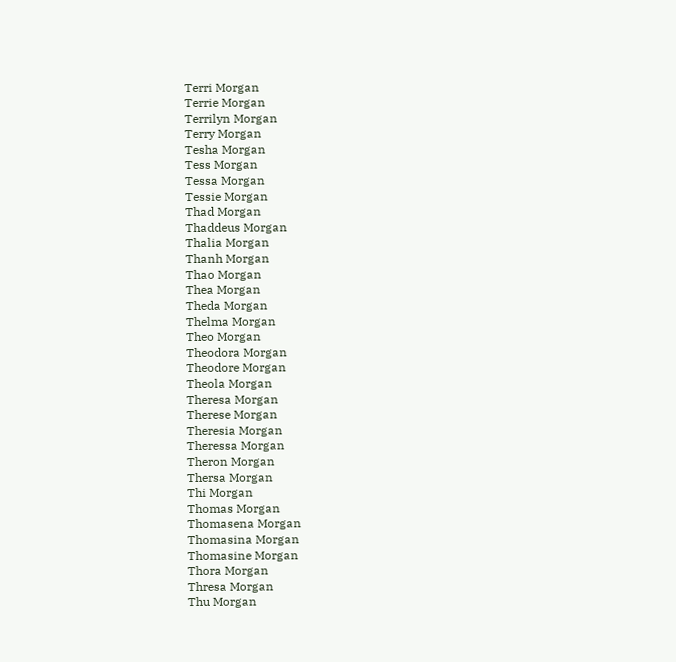Terri Morgan
Terrie Morgan
Terrilyn Morgan
Terry Morgan
Tesha Morgan
Tess Morgan
Tessa Morgan
Tessie Morgan
Thad Morgan
Thaddeus Morgan
Thalia Morgan
Thanh Morgan
Thao Morgan
Thea Morgan
Theda Morgan
Thelma Morgan
Theo Morgan
Theodora Morgan
Theodore Morgan
Theola Morgan
Theresa Morgan
Therese Morgan
Theresia Morgan
Theressa Morgan
Theron Morgan
Thersa Morgan
Thi Morgan
Thomas Morgan
Thomasena Morgan
Thomasina Morgan
Thomasine Morgan
Thora Morgan
Thresa Morgan
Thu Morgan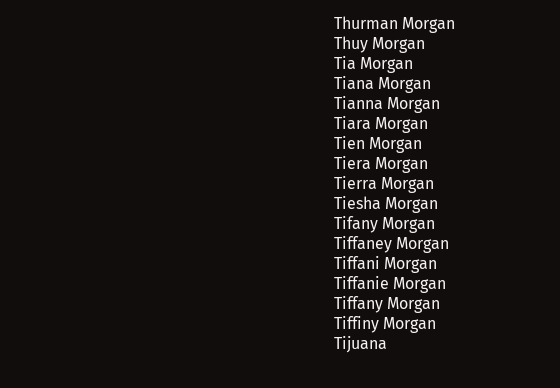Thurman Morgan
Thuy Morgan
Tia Morgan
Tiana Morgan
Tianna Morgan
Tiara Morgan
Tien Morgan
Tiera Morgan
Tierra Morgan
Tiesha Morgan
Tifany Morgan
Tiffaney Morgan
Tiffani Morgan
Tiffanie Morgan
Tiffany Morgan
Tiffiny Morgan
Tijuana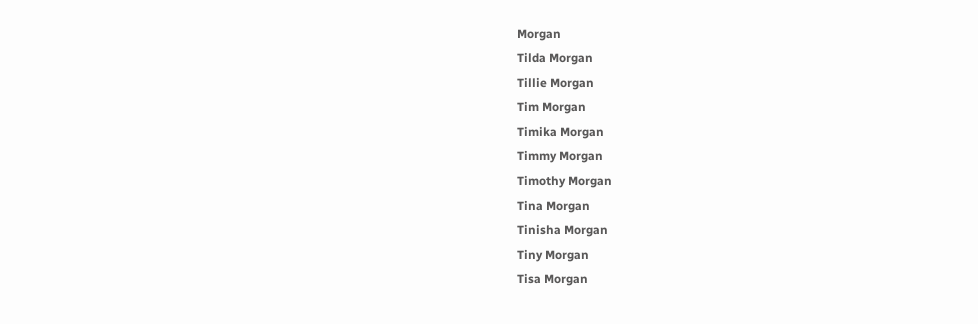Morgan
Tilda Morgan
Tillie Morgan
Tim Morgan
Timika Morgan
Timmy Morgan
Timothy Morgan
Tina Morgan
Tinisha Morgan
Tiny Morgan
Tisa Morgan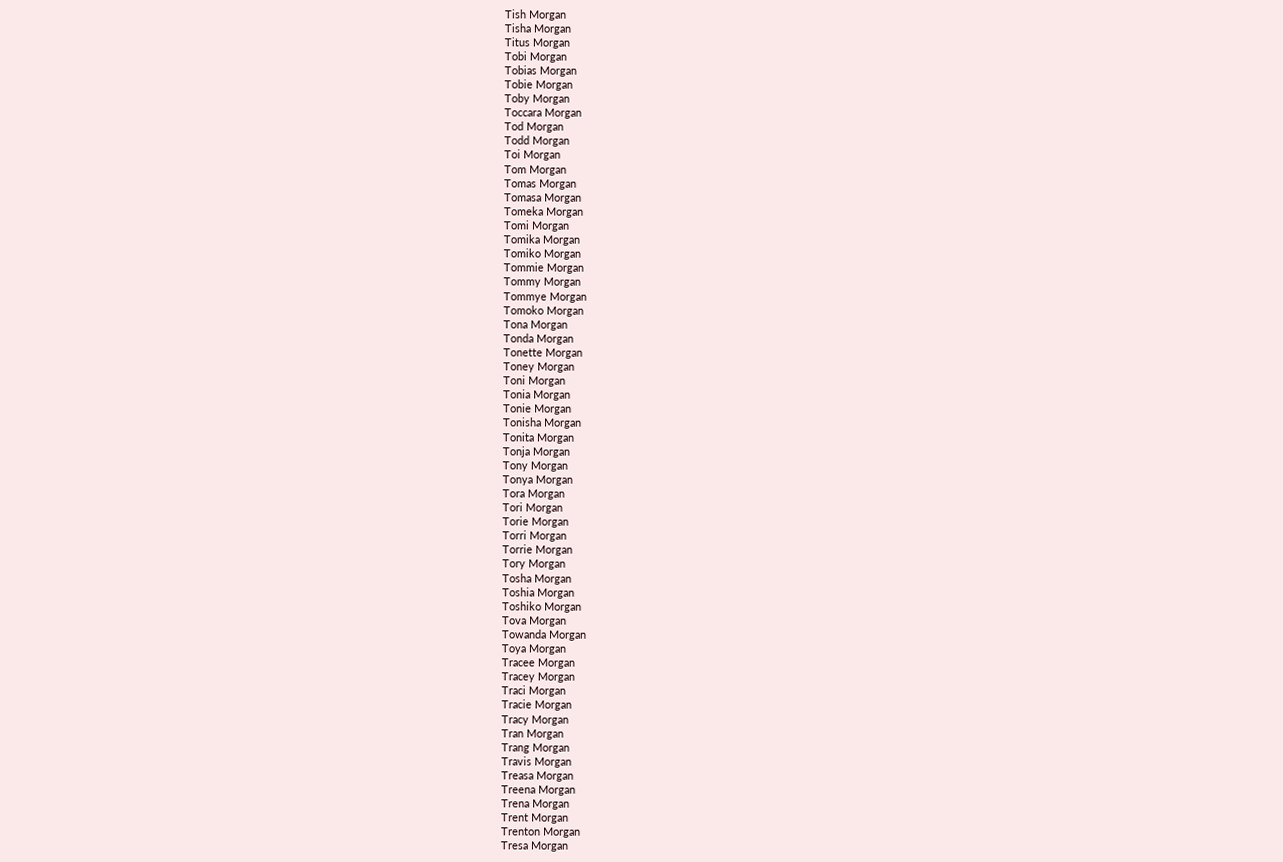Tish Morgan
Tisha Morgan
Titus Morgan
Tobi Morgan
Tobias Morgan
Tobie Morgan
Toby Morgan
Toccara Morgan
Tod Morgan
Todd Morgan
Toi Morgan
Tom Morgan
Tomas Morgan
Tomasa Morgan
Tomeka Morgan
Tomi Morgan
Tomika Morgan
Tomiko Morgan
Tommie Morgan
Tommy Morgan
Tommye Morgan
Tomoko Morgan
Tona Morgan
Tonda Morgan
Tonette Morgan
Toney Morgan
Toni Morgan
Tonia Morgan
Tonie Morgan
Tonisha Morgan
Tonita Morgan
Tonja Morgan
Tony Morgan
Tonya Morgan
Tora Morgan
Tori Morgan
Torie Morgan
Torri Morgan
Torrie Morgan
Tory Morgan
Tosha Morgan
Toshia Morgan
Toshiko Morgan
Tova Morgan
Towanda Morgan
Toya Morgan
Tracee Morgan
Tracey Morgan
Traci Morgan
Tracie Morgan
Tracy Morgan
Tran Morgan
Trang Morgan
Travis Morgan
Treasa Morgan
Treena Morgan
Trena Morgan
Trent Morgan
Trenton Morgan
Tresa Morgan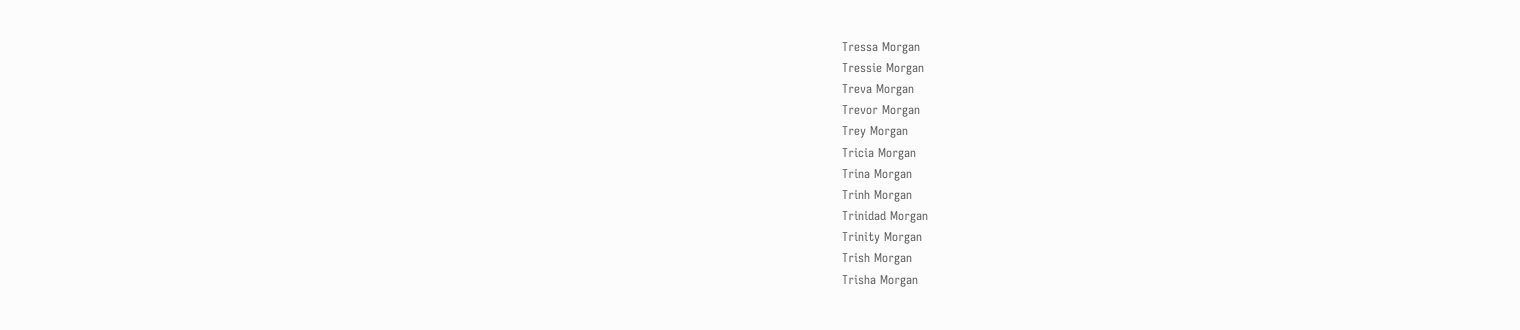Tressa Morgan
Tressie Morgan
Treva Morgan
Trevor Morgan
Trey Morgan
Tricia Morgan
Trina Morgan
Trinh Morgan
Trinidad Morgan
Trinity Morgan
Trish Morgan
Trisha Morgan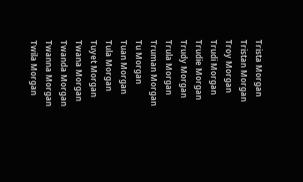Trista Morgan
Tristan Morgan
Troy Morgan
Trudi Morgan
Trudie Morgan
Trudy Morgan
Trula Morgan
Truman Morgan
Tu Morgan
Tuan Morgan
Tula Morgan
Tuyet Morgan
Twana Morgan
Twanda Morgan
Twanna Morgan
Twila Morgan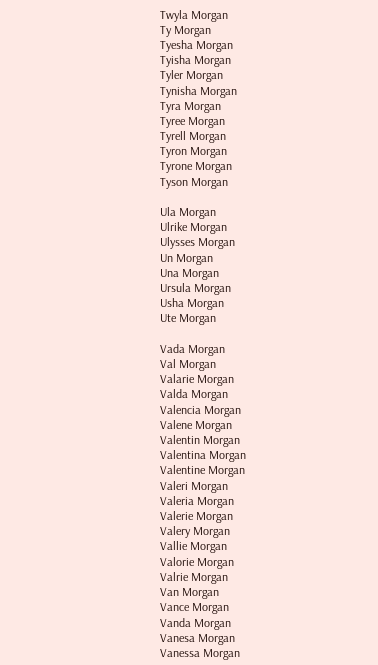Twyla Morgan
Ty Morgan
Tyesha Morgan
Tyisha Morgan
Tyler Morgan
Tynisha Morgan
Tyra Morgan
Tyree Morgan
Tyrell Morgan
Tyron Morgan
Tyrone Morgan
Tyson Morgan

Ula Morgan
Ulrike Morgan
Ulysses Morgan
Un Morgan
Una Morgan
Ursula Morgan
Usha Morgan
Ute Morgan

Vada Morgan
Val Morgan
Valarie Morgan
Valda Morgan
Valencia Morgan
Valene Morgan
Valentin Morgan
Valentina Morgan
Valentine Morgan
Valeri Morgan
Valeria Morgan
Valerie Morgan
Valery Morgan
Vallie Morgan
Valorie Morgan
Valrie Morgan
Van Morgan
Vance Morgan
Vanda Morgan
Vanesa Morgan
Vanessa Morgan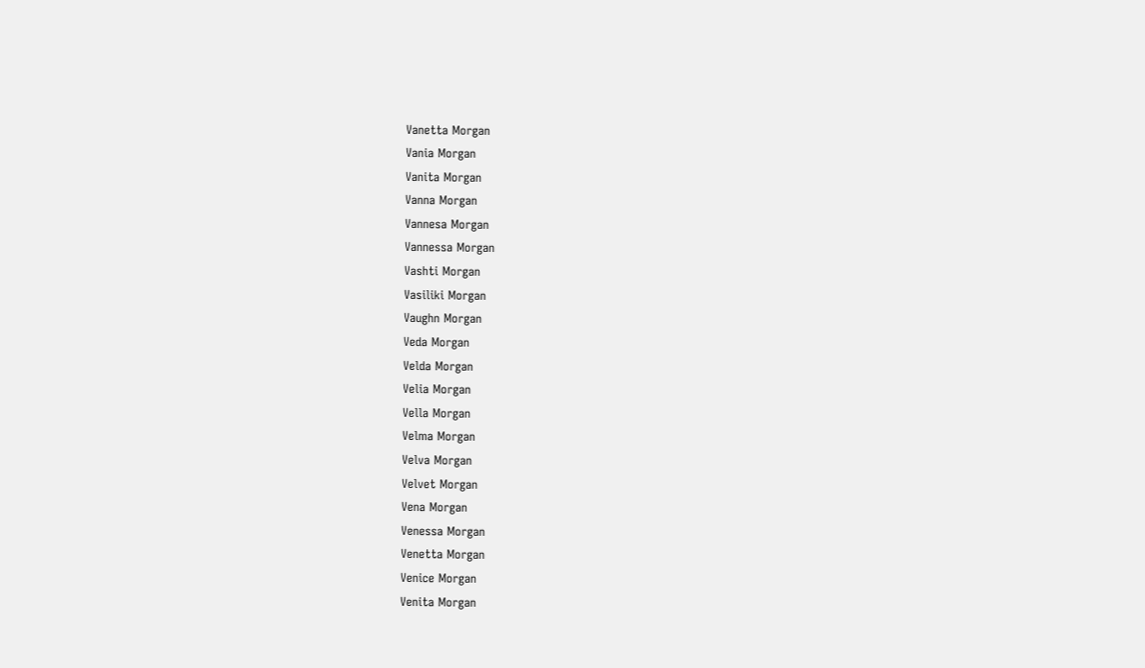Vanetta Morgan
Vania Morgan
Vanita Morgan
Vanna Morgan
Vannesa Morgan
Vannessa Morgan
Vashti Morgan
Vasiliki Morgan
Vaughn Morgan
Veda Morgan
Velda Morgan
Velia Morgan
Vella Morgan
Velma Morgan
Velva Morgan
Velvet Morgan
Vena Morgan
Venessa Morgan
Venetta Morgan
Venice Morgan
Venita Morgan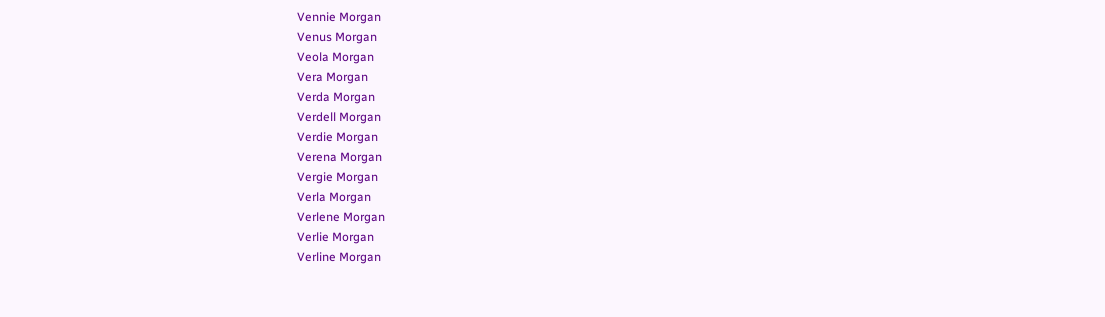Vennie Morgan
Venus Morgan
Veola Morgan
Vera Morgan
Verda Morgan
Verdell Morgan
Verdie Morgan
Verena Morgan
Vergie Morgan
Verla Morgan
Verlene Morgan
Verlie Morgan
Verline Morgan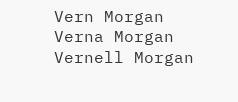Vern Morgan
Verna Morgan
Vernell Morgan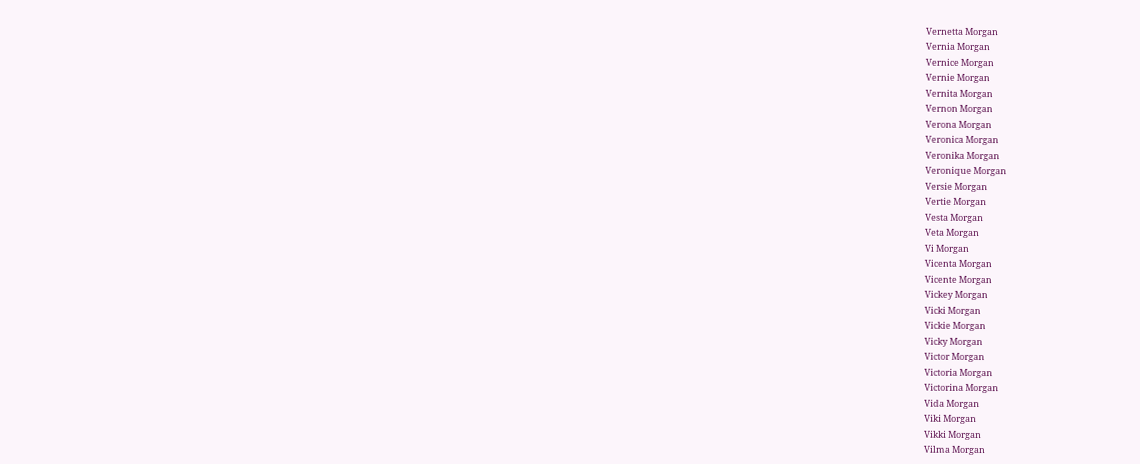Vernetta Morgan
Vernia Morgan
Vernice Morgan
Vernie Morgan
Vernita Morgan
Vernon Morgan
Verona Morgan
Veronica Morgan
Veronika Morgan
Veronique Morgan
Versie Morgan
Vertie Morgan
Vesta Morgan
Veta Morgan
Vi Morgan
Vicenta Morgan
Vicente Morgan
Vickey Morgan
Vicki Morgan
Vickie Morgan
Vicky Morgan
Victor Morgan
Victoria Morgan
Victorina Morgan
Vida Morgan
Viki Morgan
Vikki Morgan
Vilma Morgan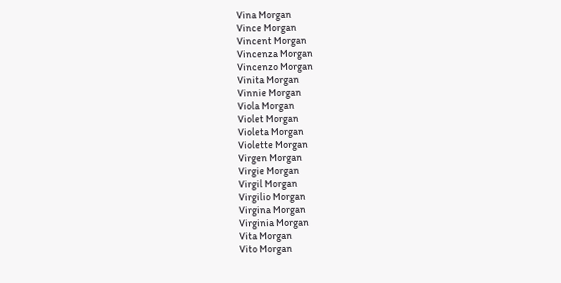Vina Morgan
Vince Morgan
Vincent Morgan
Vincenza Morgan
Vincenzo Morgan
Vinita Morgan
Vinnie Morgan
Viola Morgan
Violet Morgan
Violeta Morgan
Violette Morgan
Virgen Morgan
Virgie Morgan
Virgil Morgan
Virgilio Morgan
Virgina Morgan
Virginia Morgan
Vita Morgan
Vito Morgan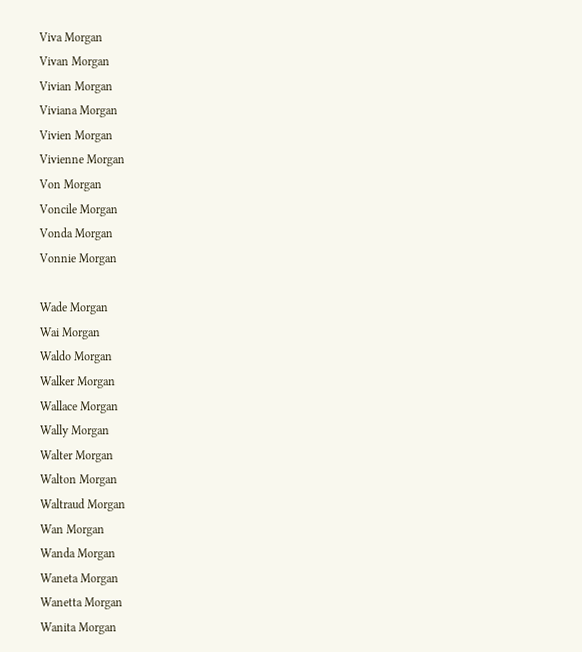Viva Morgan
Vivan Morgan
Vivian Morgan
Viviana Morgan
Vivien Morgan
Vivienne Morgan
Von Morgan
Voncile Morgan
Vonda Morgan
Vonnie Morgan

Wade Morgan
Wai Morgan
Waldo Morgan
Walker Morgan
Wallace Morgan
Wally Morgan
Walter Morgan
Walton Morgan
Waltraud Morgan
Wan Morgan
Wanda Morgan
Waneta Morgan
Wanetta Morgan
Wanita Morgan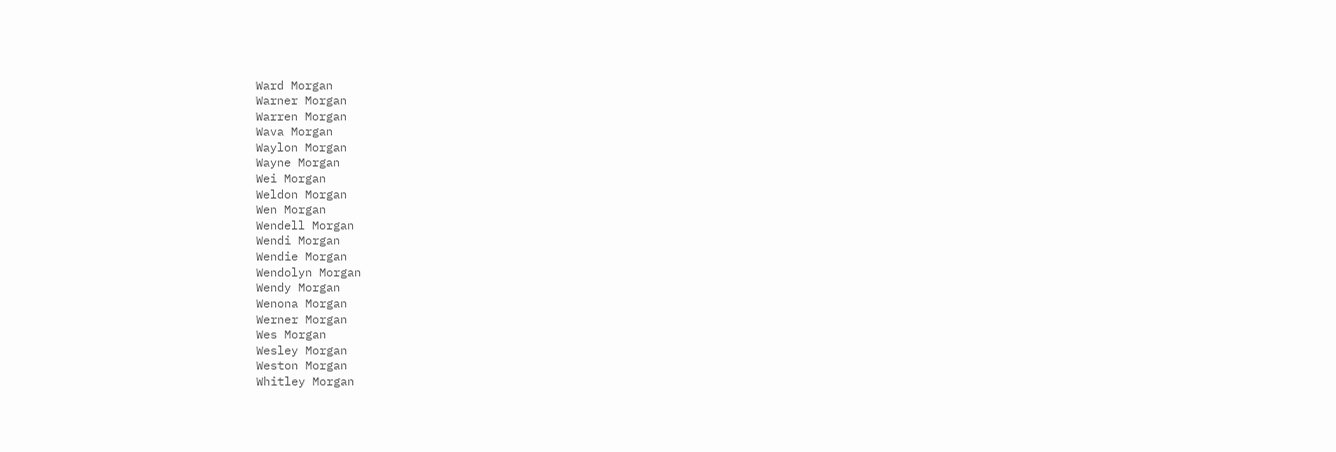Ward Morgan
Warner Morgan
Warren Morgan
Wava Morgan
Waylon Morgan
Wayne Morgan
Wei Morgan
Weldon Morgan
Wen Morgan
Wendell Morgan
Wendi Morgan
Wendie Morgan
Wendolyn Morgan
Wendy Morgan
Wenona Morgan
Werner Morgan
Wes Morgan
Wesley Morgan
Weston Morgan
Whitley Morgan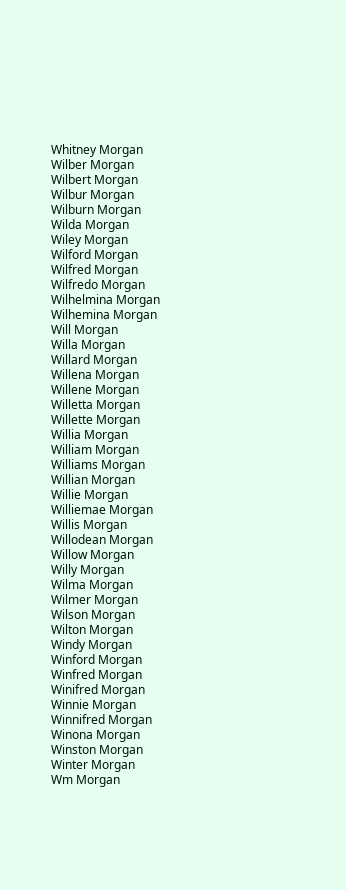Whitney Morgan
Wilber Morgan
Wilbert Morgan
Wilbur Morgan
Wilburn Morgan
Wilda Morgan
Wiley Morgan
Wilford Morgan
Wilfred Morgan
Wilfredo Morgan
Wilhelmina Morgan
Wilhemina Morgan
Will Morgan
Willa Morgan
Willard Morgan
Willena Morgan
Willene Morgan
Willetta Morgan
Willette Morgan
Willia Morgan
William Morgan
Williams Morgan
Willian Morgan
Willie Morgan
Williemae Morgan
Willis Morgan
Willodean Morgan
Willow Morgan
Willy Morgan
Wilma Morgan
Wilmer Morgan
Wilson Morgan
Wilton Morgan
Windy Morgan
Winford Morgan
Winfred Morgan
Winifred Morgan
Winnie Morgan
Winnifred Morgan
Winona Morgan
Winston Morgan
Winter Morgan
Wm Morgan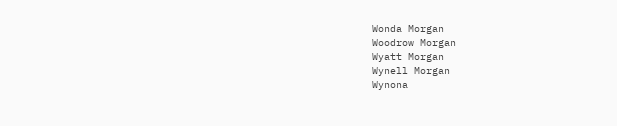Wonda Morgan
Woodrow Morgan
Wyatt Morgan
Wynell Morgan
Wynona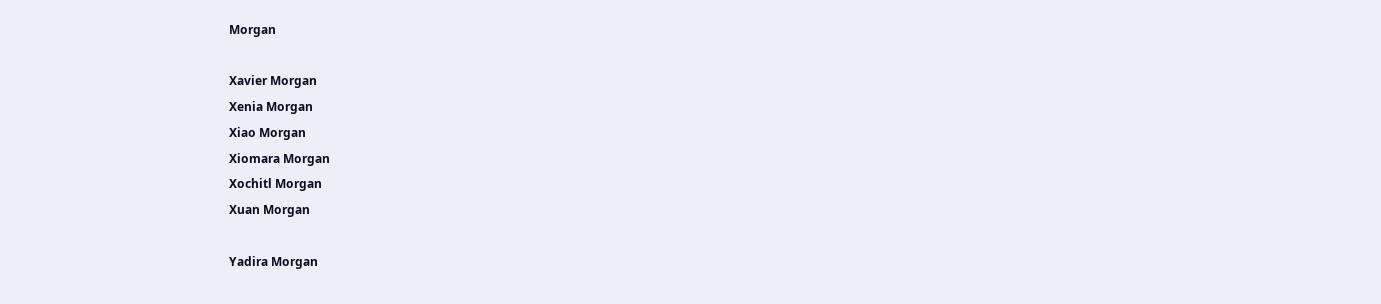Morgan

Xavier Morgan
Xenia Morgan
Xiao Morgan
Xiomara Morgan
Xochitl Morgan
Xuan Morgan

Yadira Morgan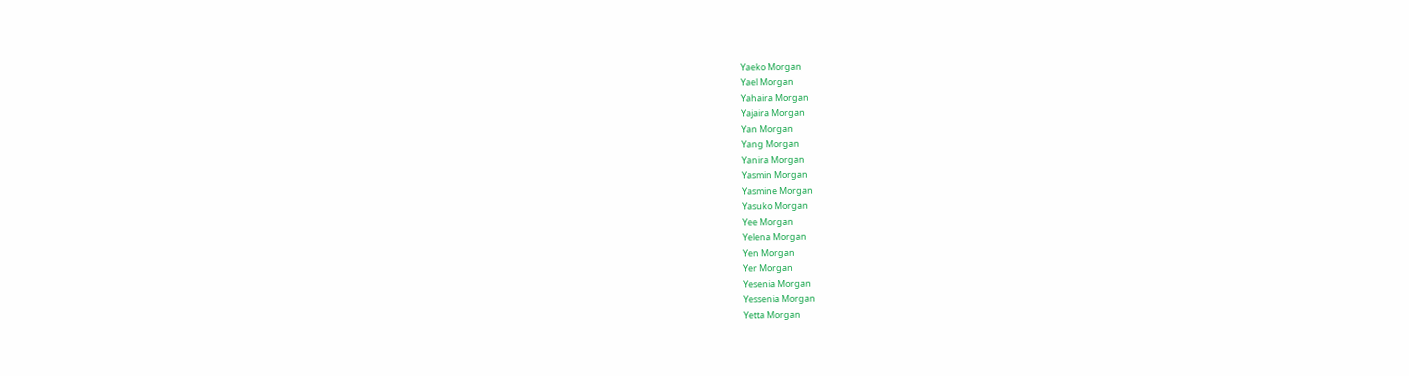Yaeko Morgan
Yael Morgan
Yahaira Morgan
Yajaira Morgan
Yan Morgan
Yang Morgan
Yanira Morgan
Yasmin Morgan
Yasmine Morgan
Yasuko Morgan
Yee Morgan
Yelena Morgan
Yen Morgan
Yer Morgan
Yesenia Morgan
Yessenia Morgan
Yetta Morgan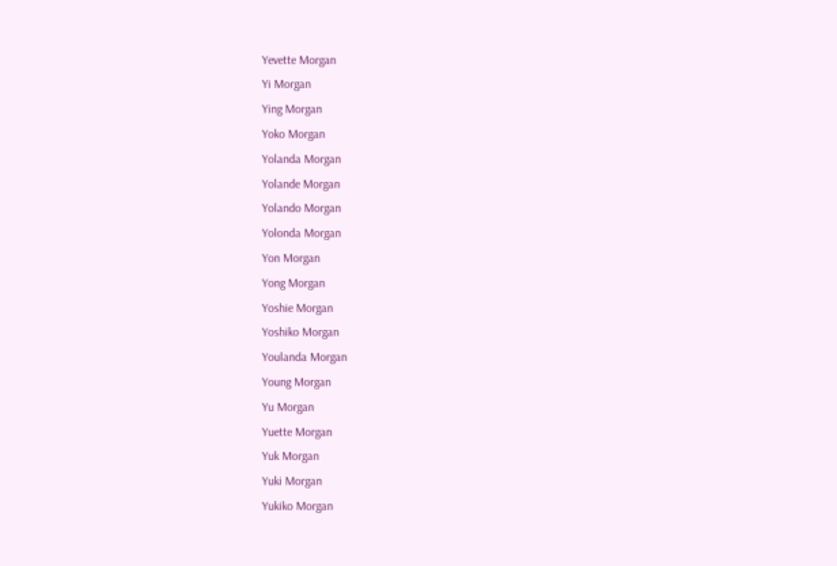Yevette Morgan
Yi Morgan
Ying Morgan
Yoko Morgan
Yolanda Morgan
Yolande Morgan
Yolando Morgan
Yolonda Morgan
Yon Morgan
Yong Morgan
Yoshie Morgan
Yoshiko Morgan
Youlanda Morgan
Young Morgan
Yu Morgan
Yuette Morgan
Yuk Morgan
Yuki Morgan
Yukiko Morgan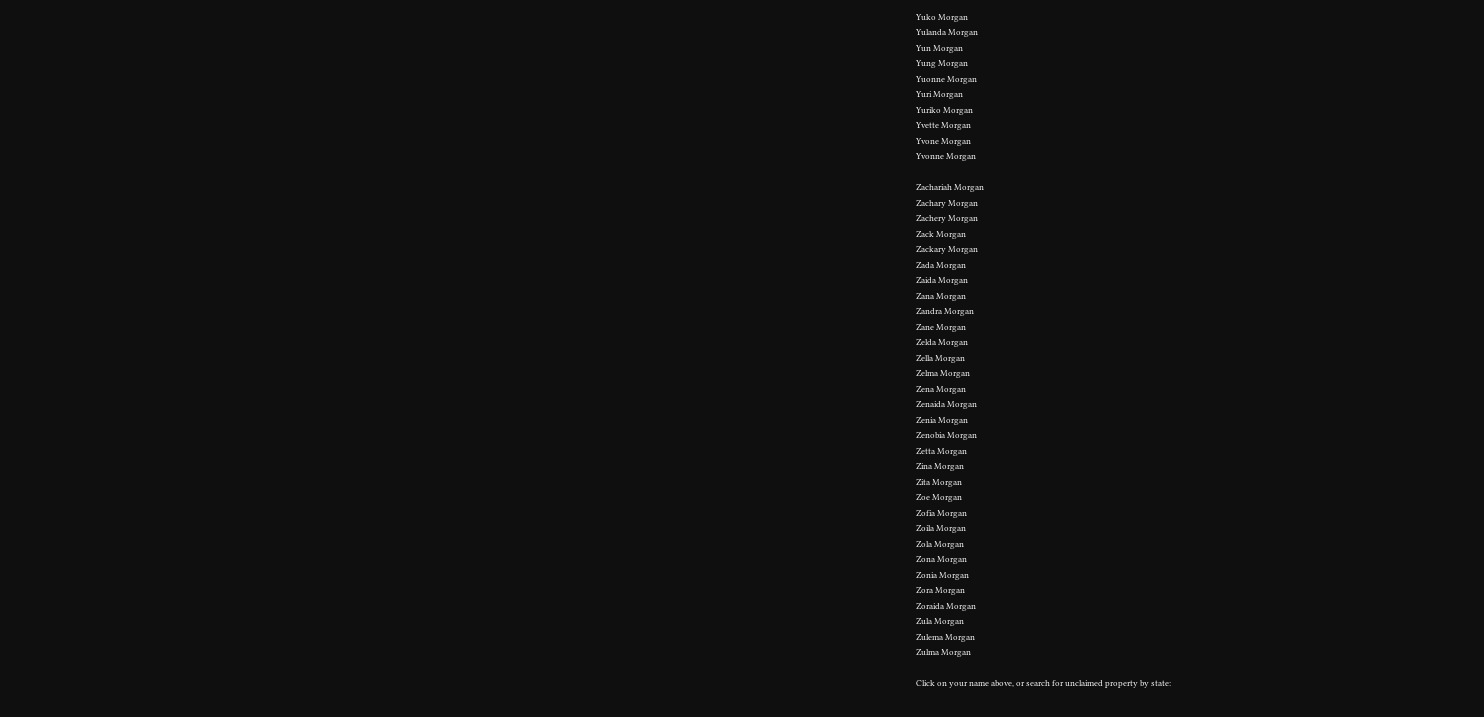Yuko Morgan
Yulanda Morgan
Yun Morgan
Yung Morgan
Yuonne Morgan
Yuri Morgan
Yuriko Morgan
Yvette Morgan
Yvone Morgan
Yvonne Morgan

Zachariah Morgan
Zachary Morgan
Zachery Morgan
Zack Morgan
Zackary Morgan
Zada Morgan
Zaida Morgan
Zana Morgan
Zandra Morgan
Zane Morgan
Zelda Morgan
Zella Morgan
Zelma Morgan
Zena Morgan
Zenaida Morgan
Zenia Morgan
Zenobia Morgan
Zetta Morgan
Zina Morgan
Zita Morgan
Zoe Morgan
Zofia Morgan
Zoila Morgan
Zola Morgan
Zona Morgan
Zonia Morgan
Zora Morgan
Zoraida Morgan
Zula Morgan
Zulema Morgan
Zulma Morgan

Click on your name above, or search for unclaimed property by state: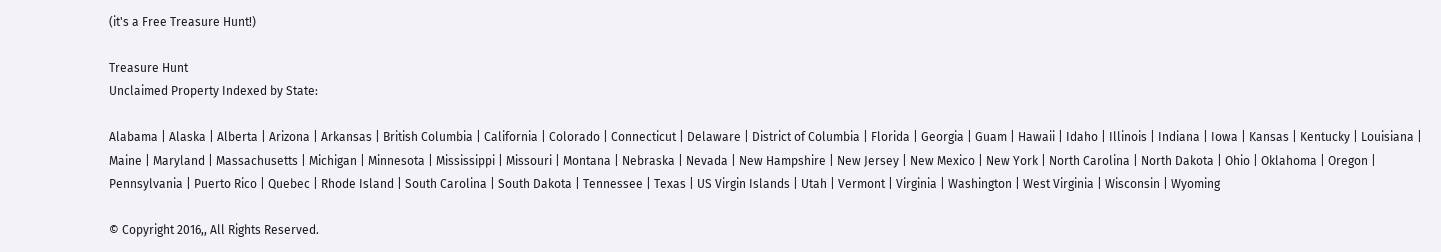(it's a Free Treasure Hunt!)

Treasure Hunt
Unclaimed Property Indexed by State:

Alabama | Alaska | Alberta | Arizona | Arkansas | British Columbia | California | Colorado | Connecticut | Delaware | District of Columbia | Florida | Georgia | Guam | Hawaii | Idaho | Illinois | Indiana | Iowa | Kansas | Kentucky | Louisiana | Maine | Maryland | Massachusetts | Michigan | Minnesota | Mississippi | Missouri | Montana | Nebraska | Nevada | New Hampshire | New Jersey | New Mexico | New York | North Carolina | North Dakota | Ohio | Oklahoma | Oregon | Pennsylvania | Puerto Rico | Quebec | Rhode Island | South Carolina | South Dakota | Tennessee | Texas | US Virgin Islands | Utah | Vermont | Virginia | Washington | West Virginia | Wisconsin | Wyoming

© Copyright 2016,, All Rights Reserved.